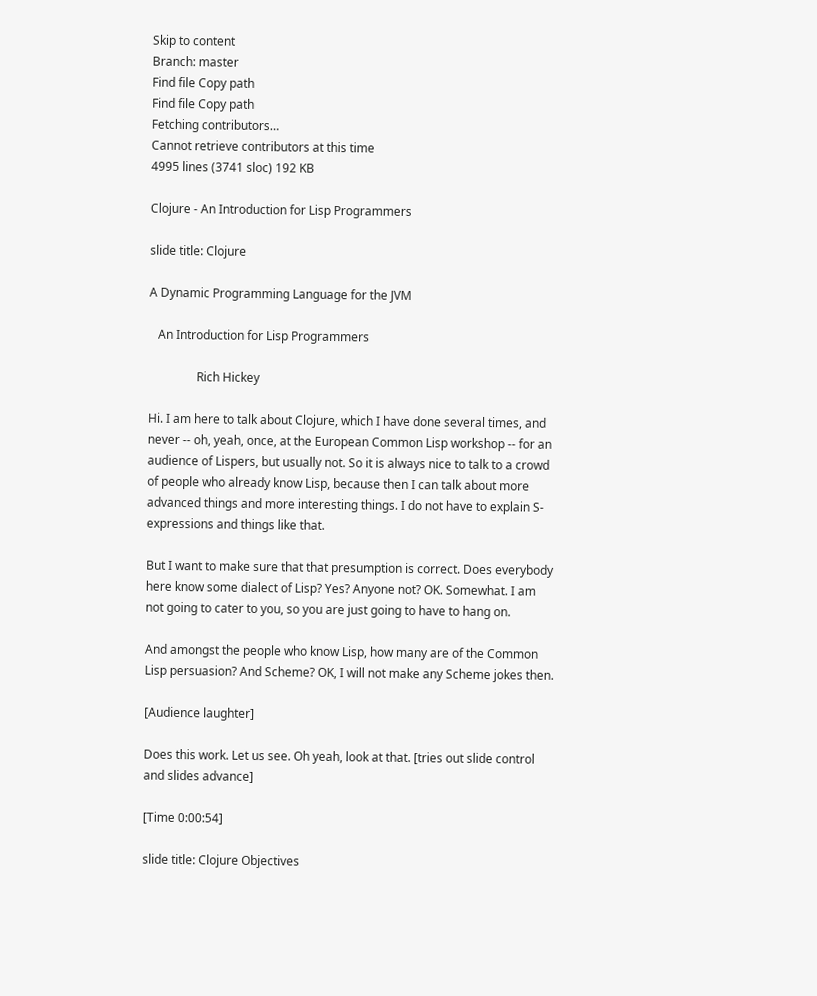Skip to content
Branch: master
Find file Copy path
Find file Copy path
Fetching contributors…
Cannot retrieve contributors at this time
4995 lines (3741 sloc) 192 KB

Clojure - An Introduction for Lisp Programmers

slide title: Clojure

A Dynamic Programming Language for the JVM

   An Introduction for Lisp Programmers

                Rich Hickey

Hi. I am here to talk about Clojure, which I have done several times, and never -- oh, yeah, once, at the European Common Lisp workshop -- for an audience of Lispers, but usually not. So it is always nice to talk to a crowd of people who already know Lisp, because then I can talk about more advanced things and more interesting things. I do not have to explain S-expressions and things like that.

But I want to make sure that that presumption is correct. Does everybody here know some dialect of Lisp? Yes? Anyone not? OK. Somewhat. I am not going to cater to you, so you are just going to have to hang on.

And amongst the people who know Lisp, how many are of the Common Lisp persuasion? And Scheme? OK, I will not make any Scheme jokes then.

[Audience laughter]

Does this work. Let us see. Oh yeah, look at that. [tries out slide control and slides advance]

[Time 0:00:54]

slide title: Clojure Objectives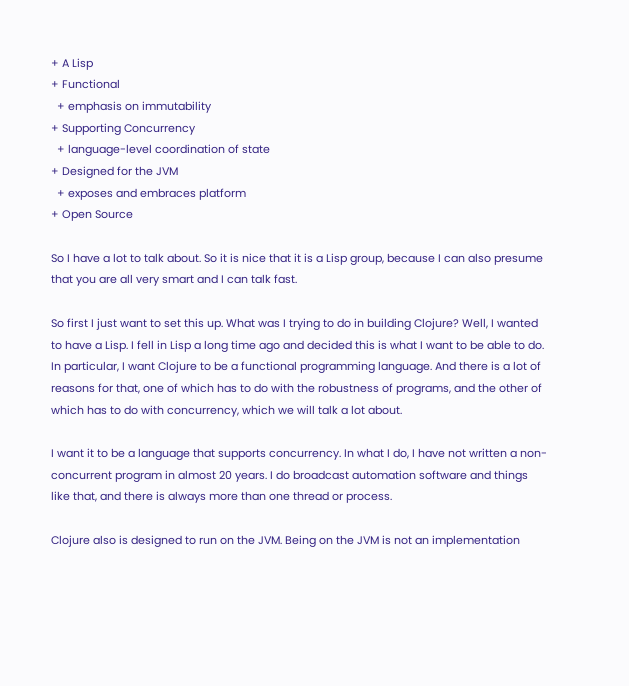+ A Lisp
+ Functional
  + emphasis on immutability
+ Supporting Concurrency
  + language-level coordination of state
+ Designed for the JVM
  + exposes and embraces platform
+ Open Source

So I have a lot to talk about. So it is nice that it is a Lisp group, because I can also presume that you are all very smart and I can talk fast.

So first I just want to set this up. What was I trying to do in building Clojure? Well, I wanted to have a Lisp. I fell in Lisp a long time ago and decided this is what I want to be able to do. In particular, I want Clojure to be a functional programming language. And there is a lot of reasons for that, one of which has to do with the robustness of programs, and the other of which has to do with concurrency, which we will talk a lot about.

I want it to be a language that supports concurrency. In what I do, I have not written a non-concurrent program in almost 20 years. I do broadcast automation software and things like that, and there is always more than one thread or process.

Clojure also is designed to run on the JVM. Being on the JVM is not an implementation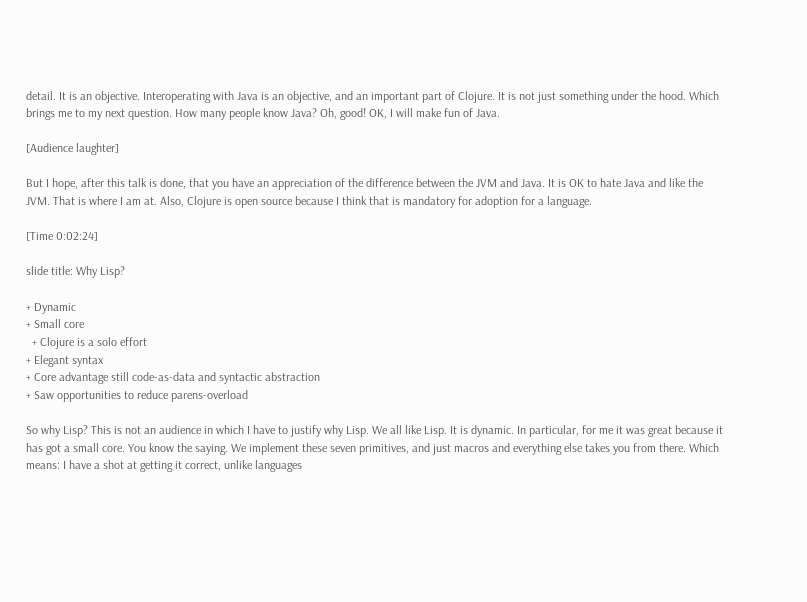detail. It is an objective. Interoperating with Java is an objective, and an important part of Clojure. It is not just something under the hood. Which brings me to my next question. How many people know Java? Oh, good! OK, I will make fun of Java.

[Audience laughter]

But I hope, after this talk is done, that you have an appreciation of the difference between the JVM and Java. It is OK to hate Java and like the JVM. That is where I am at. Also, Clojure is open source because I think that is mandatory for adoption for a language.

[Time 0:02:24]

slide title: Why Lisp?

+ Dynamic
+ Small core
  + Clojure is a solo effort
+ Elegant syntax
+ Core advantage still code-as-data and syntactic abstraction
+ Saw opportunities to reduce parens-overload

So why Lisp? This is not an audience in which I have to justify why Lisp. We all like Lisp. It is dynamic. In particular, for me it was great because it has got a small core. You know the saying. We implement these seven primitives, and just macros and everything else takes you from there. Which means: I have a shot at getting it correct, unlike languages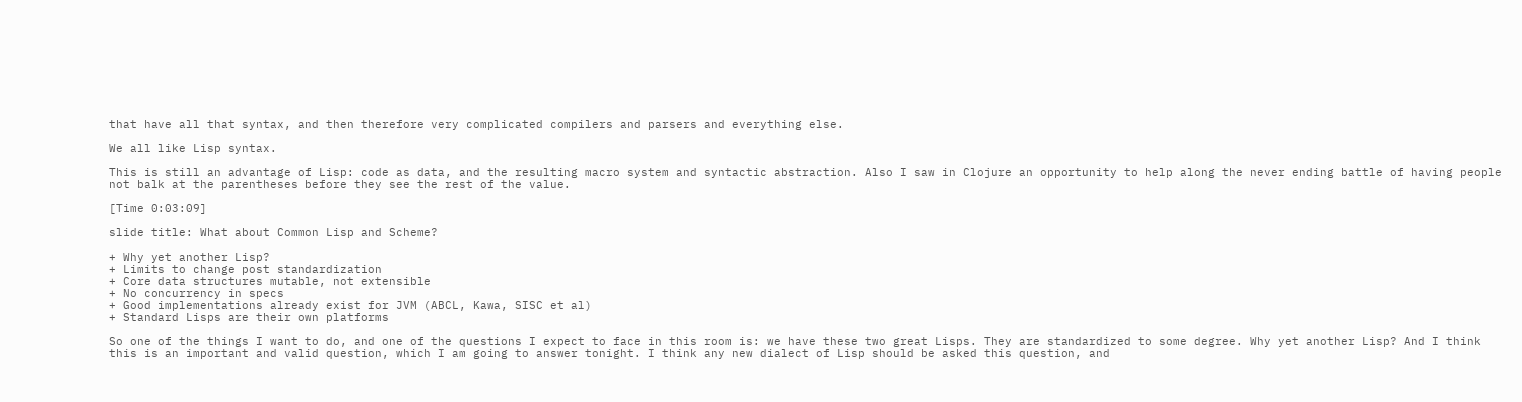that have all that syntax, and then therefore very complicated compilers and parsers and everything else.

We all like Lisp syntax.

This is still an advantage of Lisp: code as data, and the resulting macro system and syntactic abstraction. Also I saw in Clojure an opportunity to help along the never ending battle of having people not balk at the parentheses before they see the rest of the value.

[Time 0:03:09]

slide title: What about Common Lisp and Scheme?

+ Why yet another Lisp?
+ Limits to change post standardization
+ Core data structures mutable, not extensible
+ No concurrency in specs
+ Good implementations already exist for JVM (ABCL, Kawa, SISC et al)
+ Standard Lisps are their own platforms

So one of the things I want to do, and one of the questions I expect to face in this room is: we have these two great Lisps. They are standardized to some degree. Why yet another Lisp? And I think this is an important and valid question, which I am going to answer tonight. I think any new dialect of Lisp should be asked this question, and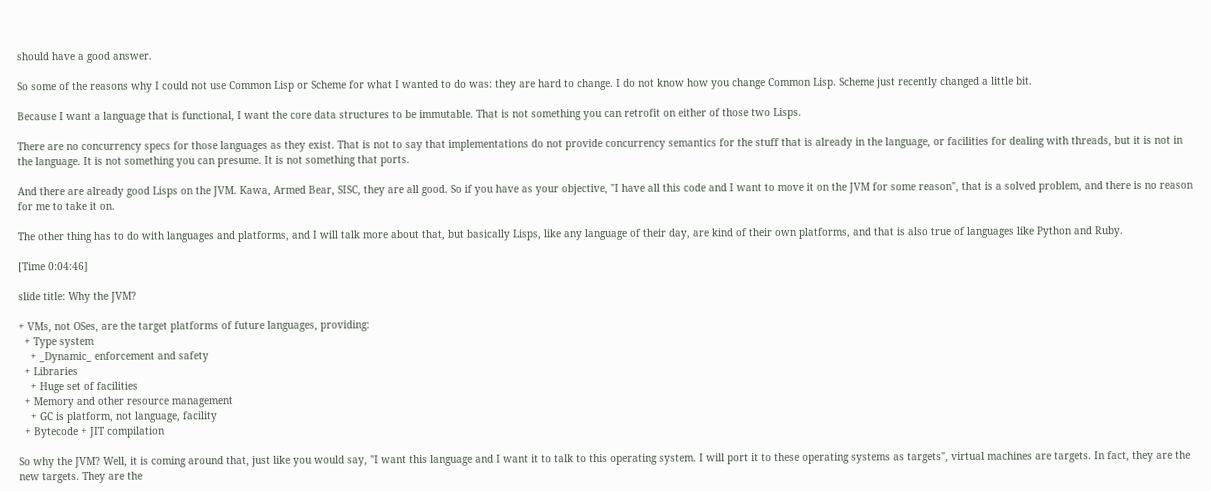should have a good answer.

So some of the reasons why I could not use Common Lisp or Scheme for what I wanted to do was: they are hard to change. I do not know how you change Common Lisp. Scheme just recently changed a little bit.

Because I want a language that is functional, I want the core data structures to be immutable. That is not something you can retrofit on either of those two Lisps.

There are no concurrency specs for those languages as they exist. That is not to say that implementations do not provide concurrency semantics for the stuff that is already in the language, or facilities for dealing with threads, but it is not in the language. It is not something you can presume. It is not something that ports.

And there are already good Lisps on the JVM. Kawa, Armed Bear, SISC, they are all good. So if you have as your objective, "I have all this code and I want to move it on the JVM for some reason", that is a solved problem, and there is no reason for me to take it on.

The other thing has to do with languages and platforms, and I will talk more about that, but basically Lisps, like any language of their day, are kind of their own platforms, and that is also true of languages like Python and Ruby.

[Time 0:04:46]

slide title: Why the JVM?

+ VMs, not OSes, are the target platforms of future languages, providing:
  + Type system
    + _Dynamic_ enforcement and safety
  + Libraries
    + Huge set of facilities
  + Memory and other resource management
    + GC is platform, not language, facility
  + Bytecode + JIT compilation

So why the JVM? Well, it is coming around that, just like you would say, "I want this language and I want it to talk to this operating system. I will port it to these operating systems as targets", virtual machines are targets. In fact, they are the new targets. They are the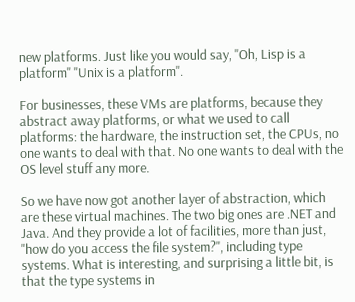new platforms. Just like you would say, "Oh, Lisp is a platform" "Unix is a platform".

For businesses, these VMs are platforms, because they abstract away platforms, or what we used to call platforms: the hardware, the instruction set, the CPUs, no one wants to deal with that. No one wants to deal with the OS level stuff any more.

So we have now got another layer of abstraction, which are these virtual machines. The two big ones are .NET and Java. And they provide a lot of facilities, more than just, "how do you access the file system?", including type systems. What is interesting, and surprising a little bit, is that the type systems in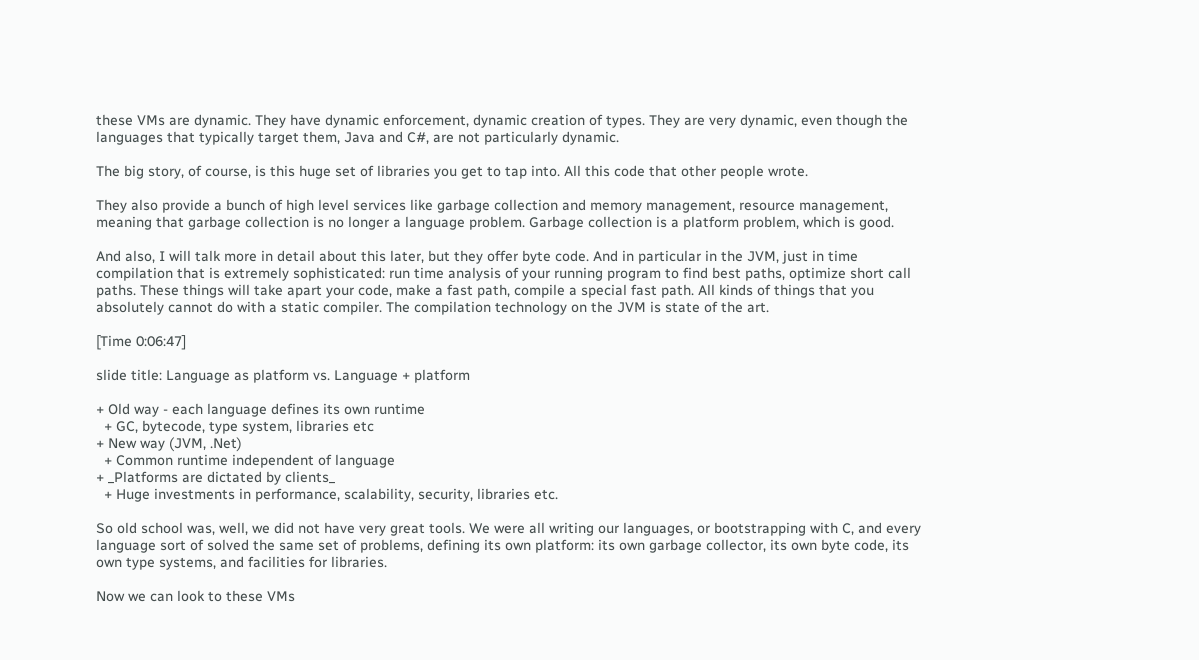these VMs are dynamic. They have dynamic enforcement, dynamic creation of types. They are very dynamic, even though the languages that typically target them, Java and C#, are not particularly dynamic.

The big story, of course, is this huge set of libraries you get to tap into. All this code that other people wrote.

They also provide a bunch of high level services like garbage collection and memory management, resource management, meaning that garbage collection is no longer a language problem. Garbage collection is a platform problem, which is good.

And also, I will talk more in detail about this later, but they offer byte code. And in particular in the JVM, just in time compilation that is extremely sophisticated: run time analysis of your running program to find best paths, optimize short call paths. These things will take apart your code, make a fast path, compile a special fast path. All kinds of things that you absolutely cannot do with a static compiler. The compilation technology on the JVM is state of the art.

[Time 0:06:47]

slide title: Language as platform vs. Language + platform

+ Old way - each language defines its own runtime
  + GC, bytecode, type system, libraries etc
+ New way (JVM, .Net)
  + Common runtime independent of language
+ _Platforms are dictated by clients_
  + Huge investments in performance, scalability, security, libraries etc.

So old school was, well, we did not have very great tools. We were all writing our languages, or bootstrapping with C, and every language sort of solved the same set of problems, defining its own platform: its own garbage collector, its own byte code, its own type systems, and facilities for libraries.

Now we can look to these VMs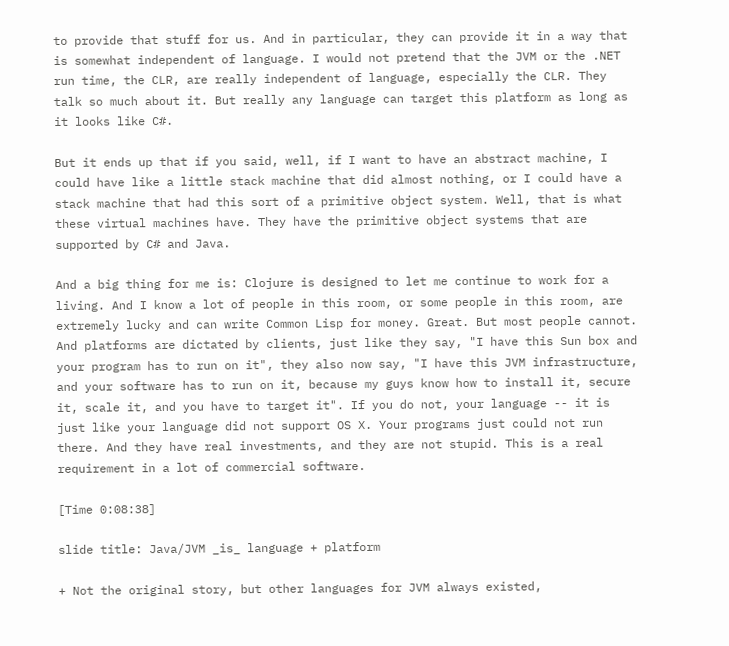to provide that stuff for us. And in particular, they can provide it in a way that is somewhat independent of language. I would not pretend that the JVM or the .NET run time, the CLR, are really independent of language, especially the CLR. They talk so much about it. But really any language can target this platform as long as it looks like C#.

But it ends up that if you said, well, if I want to have an abstract machine, I could have like a little stack machine that did almost nothing, or I could have a stack machine that had this sort of a primitive object system. Well, that is what these virtual machines have. They have the primitive object systems that are supported by C# and Java.

And a big thing for me is: Clojure is designed to let me continue to work for a living. And I know a lot of people in this room, or some people in this room, are extremely lucky and can write Common Lisp for money. Great. But most people cannot. And platforms are dictated by clients, just like they say, "I have this Sun box and your program has to run on it", they also now say, "I have this JVM infrastructure, and your software has to run on it, because my guys know how to install it, secure it, scale it, and you have to target it". If you do not, your language -- it is just like your language did not support OS X. Your programs just could not run there. And they have real investments, and they are not stupid. This is a real requirement in a lot of commercial software.

[Time 0:08:38]

slide title: Java/JVM _is_ language + platform

+ Not the original story, but other languages for JVM always existed,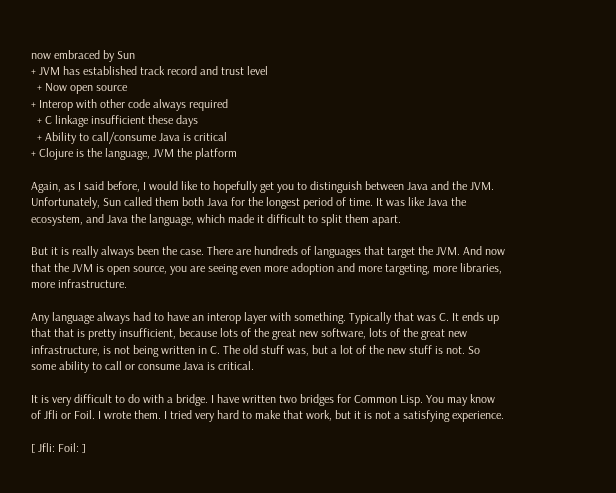now embraced by Sun
+ JVM has established track record and trust level
  + Now open source
+ Interop with other code always required
  + C linkage insufficient these days
  + Ability to call/consume Java is critical
+ Clojure is the language, JVM the platform

Again, as I said before, I would like to hopefully get you to distinguish between Java and the JVM. Unfortunately, Sun called them both Java for the longest period of time. It was like Java the ecosystem, and Java the language, which made it difficult to split them apart.

But it is really always been the case. There are hundreds of languages that target the JVM. And now that the JVM is open source, you are seeing even more adoption and more targeting, more libraries, more infrastructure.

Any language always had to have an interop layer with something. Typically that was C. It ends up that that is pretty insufficient, because lots of the great new software, lots of the great new infrastructure, is not being written in C. The old stuff was, but a lot of the new stuff is not. So some ability to call or consume Java is critical.

It is very difficult to do with a bridge. I have written two bridges for Common Lisp. You may know of Jfli or Foil. I wrote them. I tried very hard to make that work, but it is not a satisfying experience.

[ Jfli: Foil: ]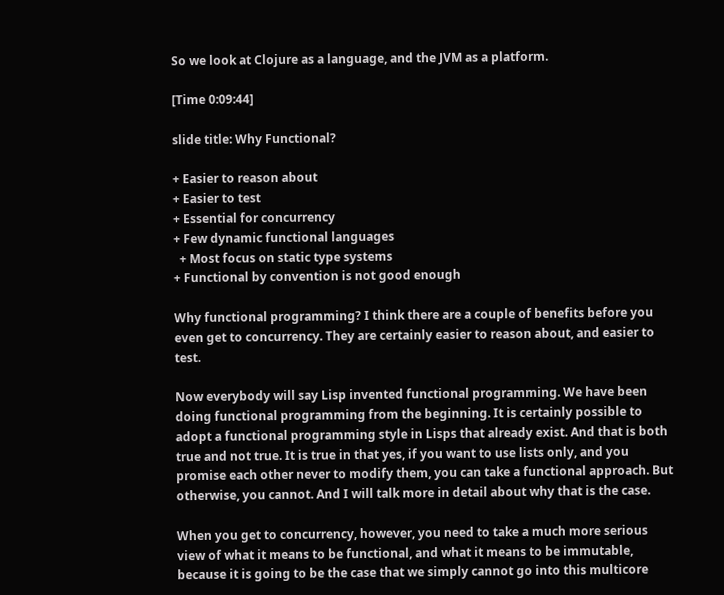So we look at Clojure as a language, and the JVM as a platform.

[Time 0:09:44]

slide title: Why Functional?

+ Easier to reason about
+ Easier to test
+ Essential for concurrency
+ Few dynamic functional languages
  + Most focus on static type systems
+ Functional by convention is not good enough

Why functional programming? I think there are a couple of benefits before you even get to concurrency. They are certainly easier to reason about, and easier to test.

Now everybody will say Lisp invented functional programming. We have been doing functional programming from the beginning. It is certainly possible to adopt a functional programming style in Lisps that already exist. And that is both true and not true. It is true in that yes, if you want to use lists only, and you promise each other never to modify them, you can take a functional approach. But otherwise, you cannot. And I will talk more in detail about why that is the case.

When you get to concurrency, however, you need to take a much more serious view of what it means to be functional, and what it means to be immutable, because it is going to be the case that we simply cannot go into this multicore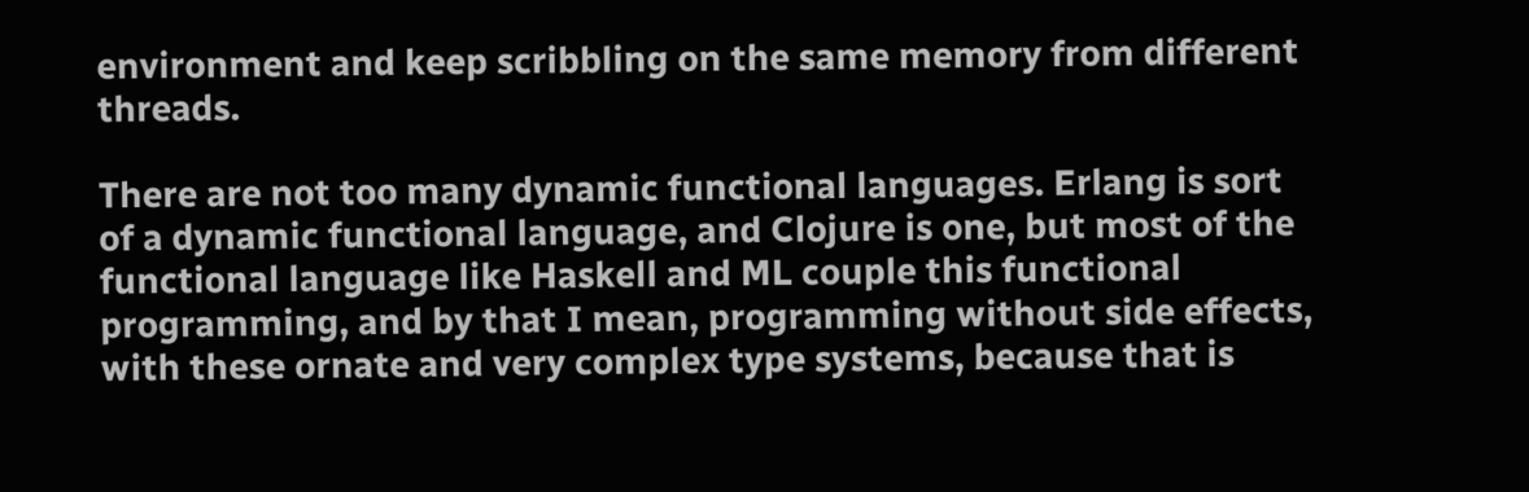environment and keep scribbling on the same memory from different threads.

There are not too many dynamic functional languages. Erlang is sort of a dynamic functional language, and Clojure is one, but most of the functional language like Haskell and ML couple this functional programming, and by that I mean, programming without side effects, with these ornate and very complex type systems, because that is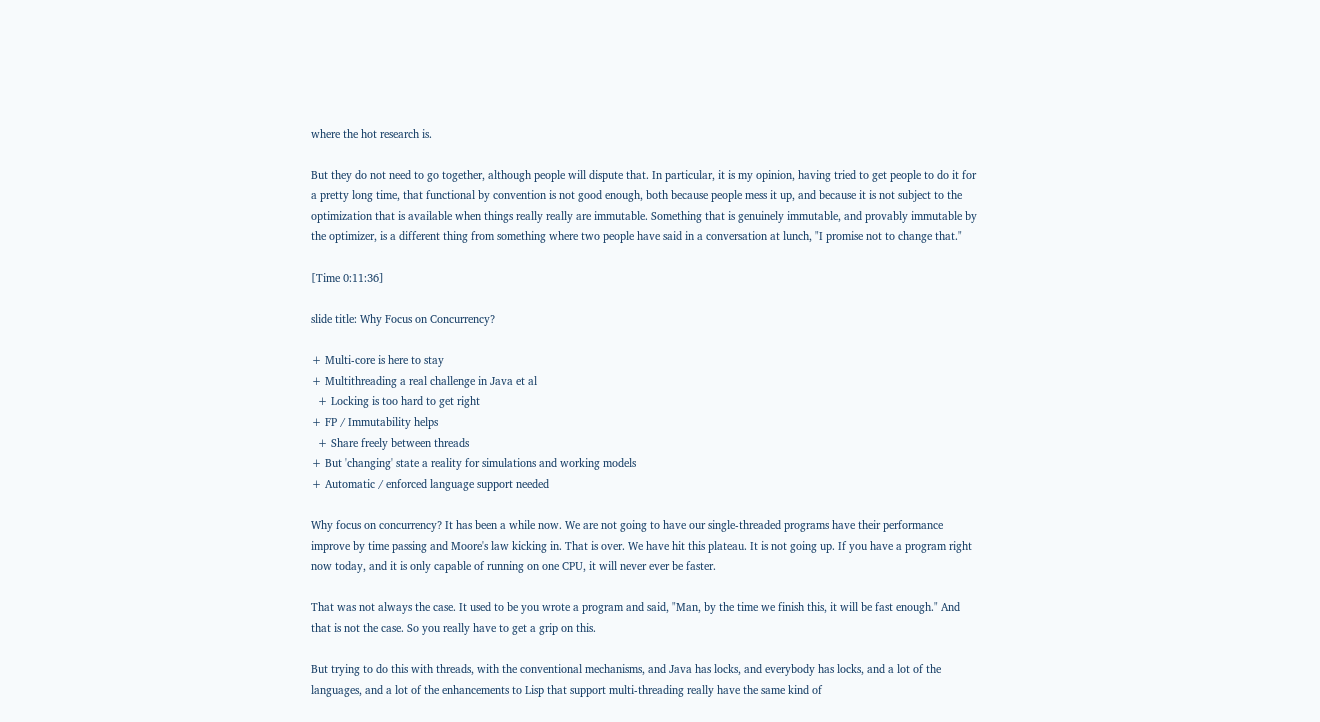where the hot research is.

But they do not need to go together, although people will dispute that. In particular, it is my opinion, having tried to get people to do it for a pretty long time, that functional by convention is not good enough, both because people mess it up, and because it is not subject to the optimization that is available when things really really are immutable. Something that is genuinely immutable, and provably immutable by the optimizer, is a different thing from something where two people have said in a conversation at lunch, "I promise not to change that."

[Time 0:11:36]

slide title: Why Focus on Concurrency?

+ Multi-core is here to stay
+ Multithreading a real challenge in Java et al
  + Locking is too hard to get right
+ FP / Immutability helps
  + Share freely between threads
+ But 'changing' state a reality for simulations and working models
+ Automatic / enforced language support needed

Why focus on concurrency? It has been a while now. We are not going to have our single-threaded programs have their performance improve by time passing and Moore's law kicking in. That is over. We have hit this plateau. It is not going up. If you have a program right now today, and it is only capable of running on one CPU, it will never ever be faster.

That was not always the case. It used to be you wrote a program and said, "Man, by the time we finish this, it will be fast enough." And that is not the case. So you really have to get a grip on this.

But trying to do this with threads, with the conventional mechanisms, and Java has locks, and everybody has locks, and a lot of the languages, and a lot of the enhancements to Lisp that support multi-threading really have the same kind of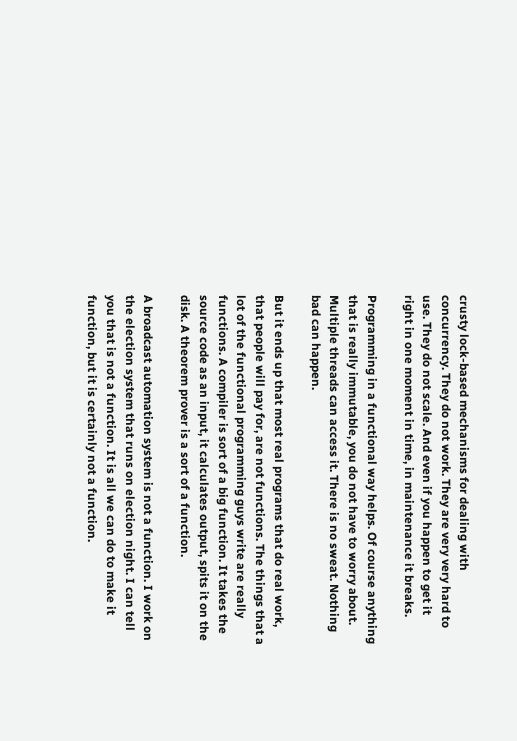crusty lock-based mechanisms for dealing with concurrency. They do not work. They are very very hard to use. They do not scale. And even if you happen to get it right in one moment in time, in maintenance it breaks.

Programming in a functional way helps. Of course anything that is really immutable, you do not have to worry about. Multiple threads can access it. There is no sweat. Nothing bad can happen.

But it ends up that most real programs that do real work, that people will pay for, are not functions. The things that a lot of the functional programming guys write are really functions. A compiler is sort of a big function. It takes the source code as an input, it calculates output, spits it on the disk. A theorem prover is a sort of a function.

A broadcast automation system is not a function. I work on the election system that runs on election night. I can tell you that is not a function. It is all we can do to make it function, but it is certainly not a function.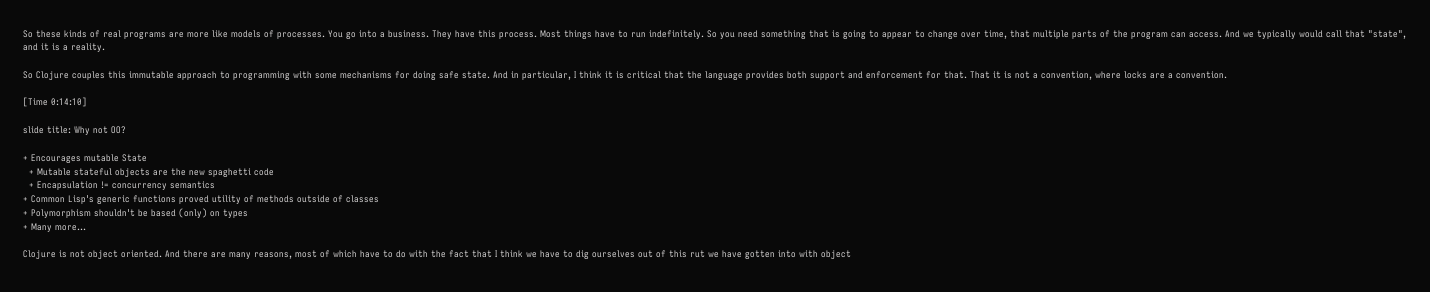So these kinds of real programs are more like models of processes. You go into a business. They have this process. Most things have to run indefinitely. So you need something that is going to appear to change over time, that multiple parts of the program can access. And we typically would call that "state", and it is a reality.

So Clojure couples this immutable approach to programming with some mechanisms for doing safe state. And in particular, I think it is critical that the language provides both support and enforcement for that. That it is not a convention, where locks are a convention.

[Time 0:14:10]

slide title: Why not OO?

+ Encourages mutable State
  + Mutable stateful objects are the new spaghetti code
  + Encapsulation != concurrency semantics
+ Common Lisp's generic functions proved utility of methods outside of classes
+ Polymorphism shouldn't be based (only) on types
+ Many more...

Clojure is not object oriented. And there are many reasons, most of which have to do with the fact that I think we have to dig ourselves out of this rut we have gotten into with object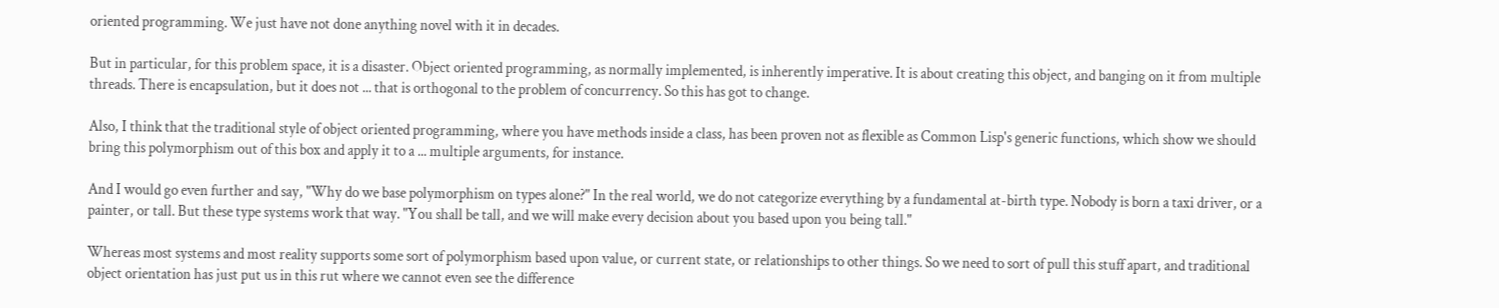oriented programming. We just have not done anything novel with it in decades.

But in particular, for this problem space, it is a disaster. Object oriented programming, as normally implemented, is inherently imperative. It is about creating this object, and banging on it from multiple threads. There is encapsulation, but it does not ... that is orthogonal to the problem of concurrency. So this has got to change.

Also, I think that the traditional style of object oriented programming, where you have methods inside a class, has been proven not as flexible as Common Lisp's generic functions, which show we should bring this polymorphism out of this box and apply it to a ... multiple arguments, for instance.

And I would go even further and say, "Why do we base polymorphism on types alone?" In the real world, we do not categorize everything by a fundamental at-birth type. Nobody is born a taxi driver, or a painter, or tall. But these type systems work that way. "You shall be tall, and we will make every decision about you based upon you being tall."

Whereas most systems and most reality supports some sort of polymorphism based upon value, or current state, or relationships to other things. So we need to sort of pull this stuff apart, and traditional object orientation has just put us in this rut where we cannot even see the difference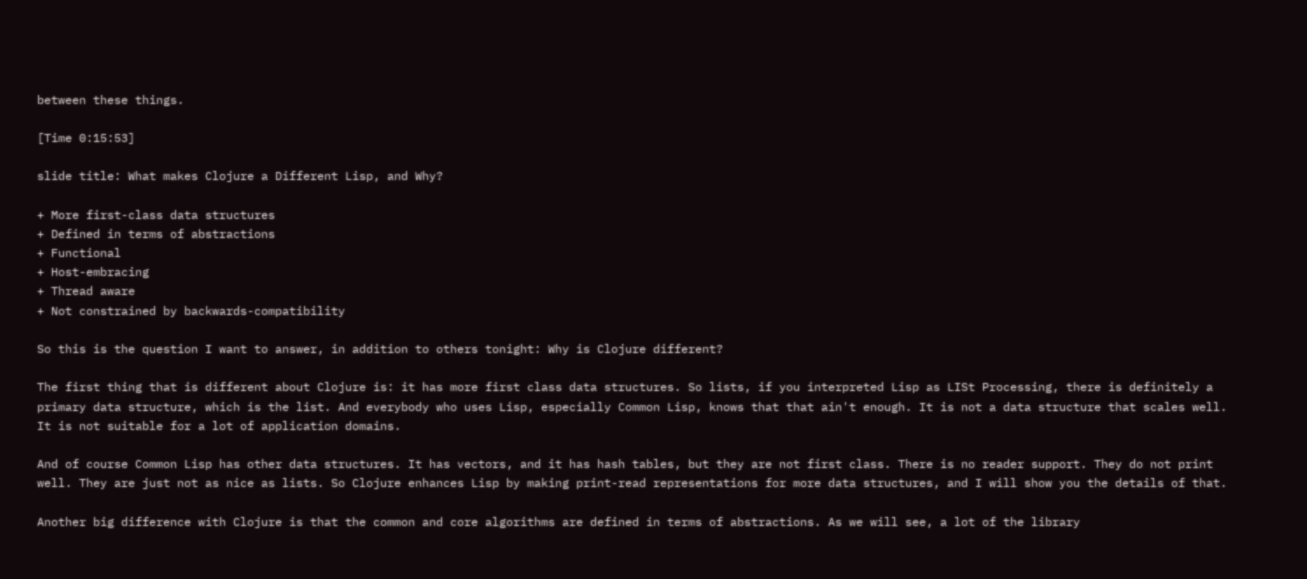between these things.

[Time 0:15:53]

slide title: What makes Clojure a Different Lisp, and Why?

+ More first-class data structures
+ Defined in terms of abstractions
+ Functional
+ Host-embracing
+ Thread aware
+ Not constrained by backwards-compatibility

So this is the question I want to answer, in addition to others tonight: Why is Clojure different?

The first thing that is different about Clojure is: it has more first class data structures. So lists, if you interpreted Lisp as LISt Processing, there is definitely a primary data structure, which is the list. And everybody who uses Lisp, especially Common Lisp, knows that that ain't enough. It is not a data structure that scales well. It is not suitable for a lot of application domains.

And of course Common Lisp has other data structures. It has vectors, and it has hash tables, but they are not first class. There is no reader support. They do not print well. They are just not as nice as lists. So Clojure enhances Lisp by making print-read representations for more data structures, and I will show you the details of that.

Another big difference with Clojure is that the common and core algorithms are defined in terms of abstractions. As we will see, a lot of the library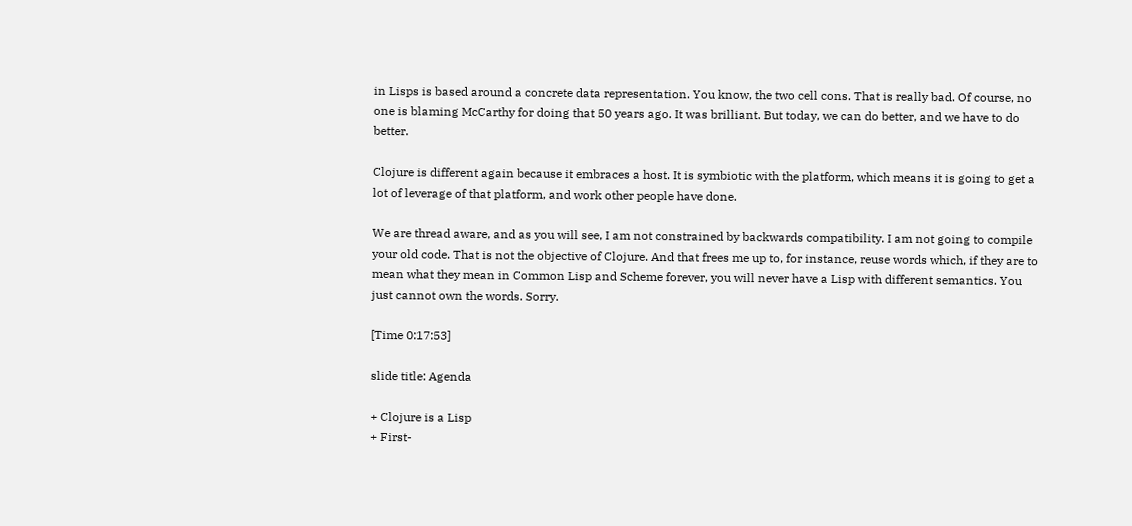in Lisps is based around a concrete data representation. You know, the two cell cons. That is really bad. Of course, no one is blaming McCarthy for doing that 50 years ago. It was brilliant. But today, we can do better, and we have to do better.

Clojure is different again because it embraces a host. It is symbiotic with the platform, which means it is going to get a lot of leverage of that platform, and work other people have done.

We are thread aware, and as you will see, I am not constrained by backwards compatibility. I am not going to compile your old code. That is not the objective of Clojure. And that frees me up to, for instance, reuse words which, if they are to mean what they mean in Common Lisp and Scheme forever, you will never have a Lisp with different semantics. You just cannot own the words. Sorry.

[Time 0:17:53]

slide title: Agenda

+ Clojure is a Lisp
+ First-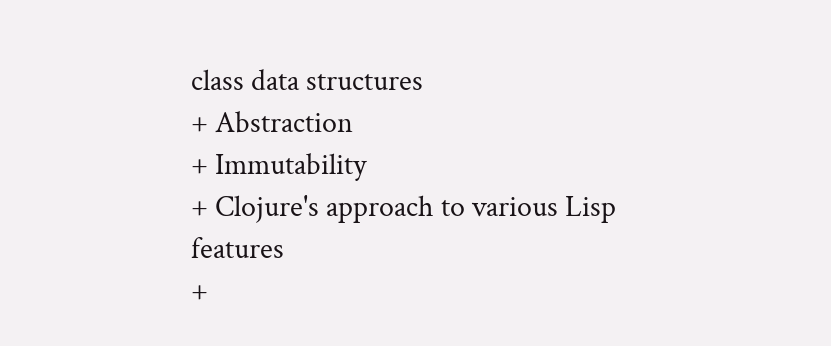class data structures
+ Abstraction
+ Immutability
+ Clojure's approach to various Lisp features
+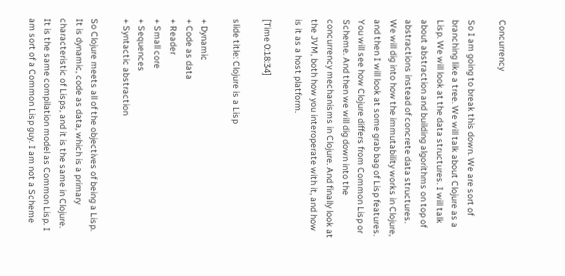Concurrency

So I am going to break this down. We are sort of branching like a tree. We will talk about Clojure as a Lisp. We will look at the data structures. I will talk about abstraction and building algorithms on top of abstractions instead of concrete data structures. We will dig into how the immutability works in Clojure, and then I will look at some grab bag of Lisp features. You will see how Clojure differs from Common Lisp or Scheme. And then we will dig down into the concurrency mechanisms in Clojure. And finally look at the JVM, both how you interoperate with it, and how is it as a host platform.

[Time 0:18:34]

slide title: Clojure is a Lisp

+ Dynamic
+ Code as data
+ Reader
+ Small core
+ Sequences
+ Syntactic abstraction

So Clojure meets all of the objectives of being a Lisp. It is dynamic, code as data, which is a primary characteristic of Lisps, and it is the same in Clojure. It is the same compilation model as Common Lisp. I am sort of a Common Lisp guy. I am not a Scheme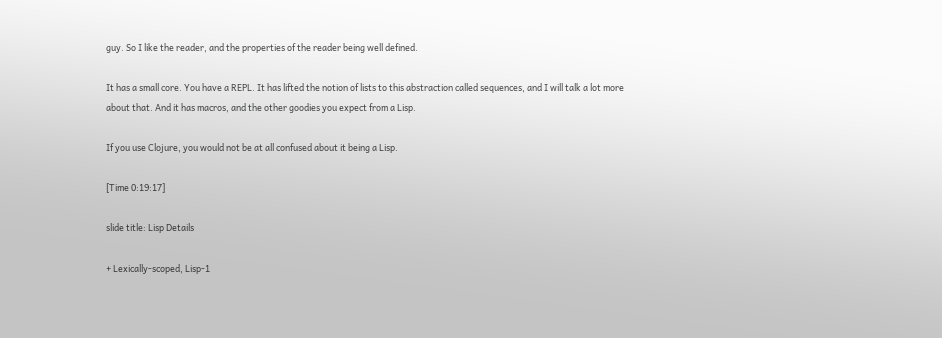guy. So I like the reader, and the properties of the reader being well defined.

It has a small core. You have a REPL. It has lifted the notion of lists to this abstraction called sequences, and I will talk a lot more about that. And it has macros, and the other goodies you expect from a Lisp.

If you use Clojure, you would not be at all confused about it being a Lisp.

[Time 0:19:17]

slide title: Lisp Details

+ Lexically-scoped, Lisp-1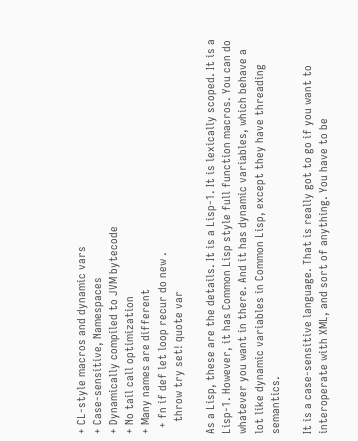+ CL-style macros and dynamic vars
+ Case-sensitive, Namespaces
+ Dynamically compiled to JVM bytecode
+ No tail call optimization
+ Many names are different
  + fn if def let loop recur do new .
    throw try set! quote var

As a Lisp, these are the details. It is a Lisp-1. It is lexically scoped. It is a Lisp-1. However, it has Common Lisp style full function macros. You can do whatever you want in there. And it has dynamic variables, which behave a lot like dynamic variables in Common Lisp, except they have threading semantics.

It is a case-sensitive language. That is really got to go if you want to interoperate with XML, and sort of anything. You have to be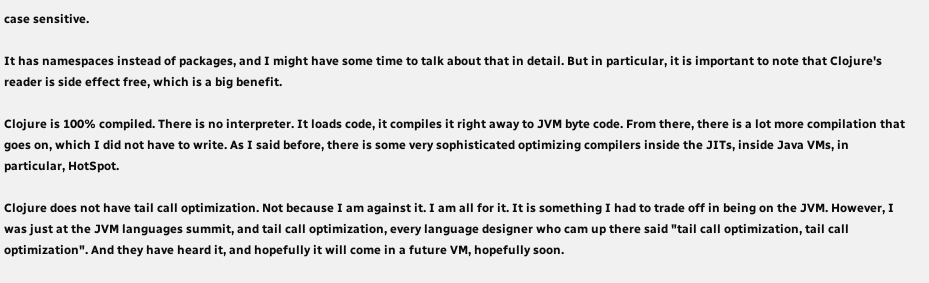case sensitive.

It has namespaces instead of packages, and I might have some time to talk about that in detail. But in particular, it is important to note that Clojure's reader is side effect free, which is a big benefit.

Clojure is 100% compiled. There is no interpreter. It loads code, it compiles it right away to JVM byte code. From there, there is a lot more compilation that goes on, which I did not have to write. As I said before, there is some very sophisticated optimizing compilers inside the JITs, inside Java VMs, in particular, HotSpot.

Clojure does not have tail call optimization. Not because I am against it. I am all for it. It is something I had to trade off in being on the JVM. However, I was just at the JVM languages summit, and tail call optimization, every language designer who cam up there said "tail call optimization, tail call optimization". And they have heard it, and hopefully it will come in a future VM, hopefully soon.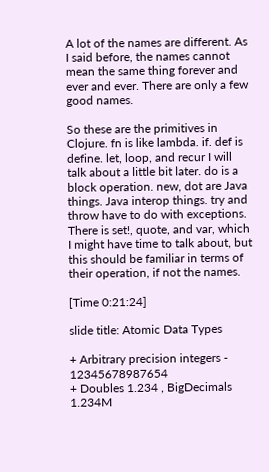A lot of the names are different. As I said before, the names cannot mean the same thing forever and ever and ever. There are only a few good names.

So these are the primitives in Clojure. fn is like lambda. if. def is define. let, loop, and recur I will talk about a little bit later. do is a block operation. new, dot are Java things. Java interop things. try and throw have to do with exceptions. There is set!, quote, and var, which I might have time to talk about, but this should be familiar in terms of their operation, if not the names.

[Time 0:21:24]

slide title: Atomic Data Types

+ Arbitrary precision integers - 12345678987654
+ Doubles 1.234 , BigDecimals 1.234M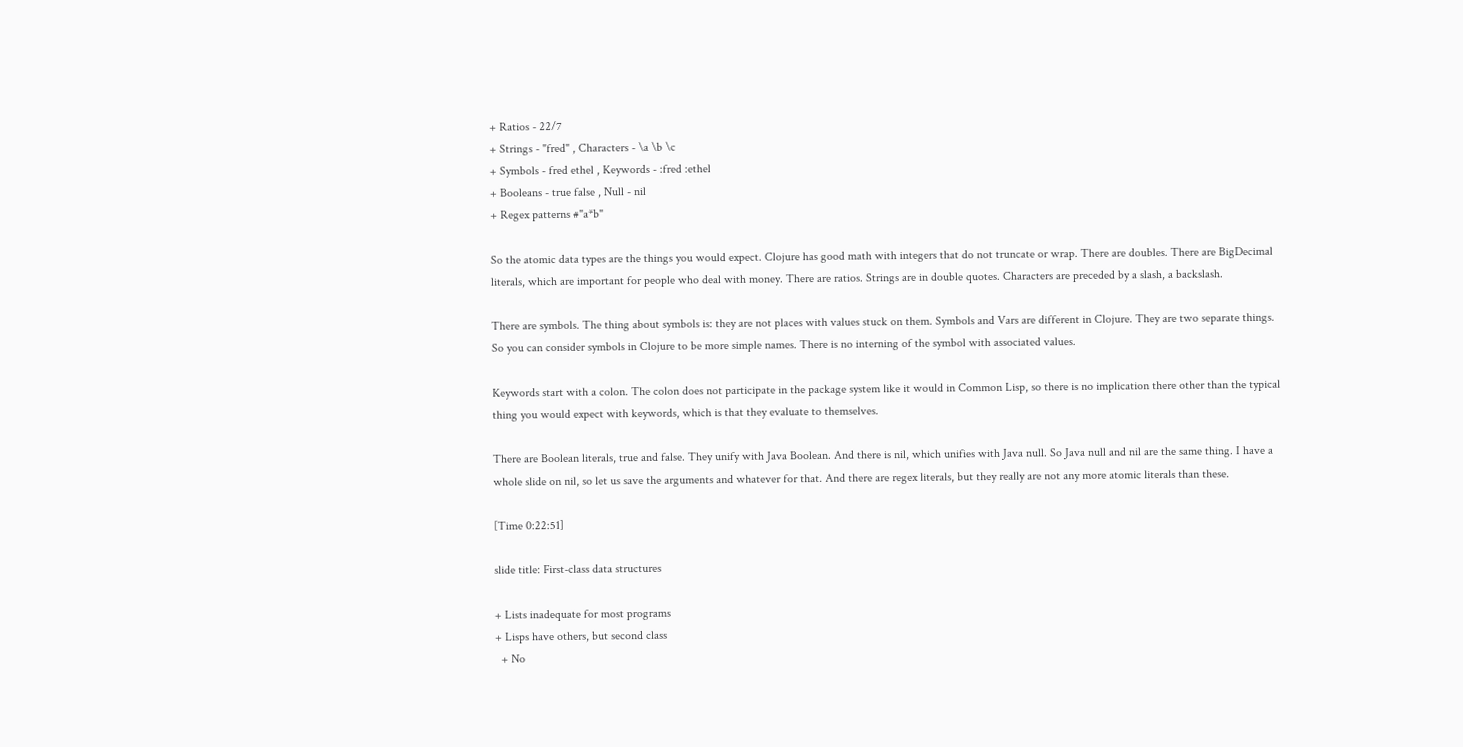+ Ratios - 22/7
+ Strings - "fred" , Characters - \a \b \c
+ Symbols - fred ethel , Keywords - :fred :ethel
+ Booleans - true false , Null - nil
+ Regex patterns #"a*b"

So the atomic data types are the things you would expect. Clojure has good math with integers that do not truncate or wrap. There are doubles. There are BigDecimal literals, which are important for people who deal with money. There are ratios. Strings are in double quotes. Characters are preceded by a slash, a backslash.

There are symbols. The thing about symbols is: they are not places with values stuck on them. Symbols and Vars are different in Clojure. They are two separate things. So you can consider symbols in Clojure to be more simple names. There is no interning of the symbol with associated values.

Keywords start with a colon. The colon does not participate in the package system like it would in Common Lisp, so there is no implication there other than the typical thing you would expect with keywords, which is that they evaluate to themselves.

There are Boolean literals, true and false. They unify with Java Boolean. And there is nil, which unifies with Java null. So Java null and nil are the same thing. I have a whole slide on nil, so let us save the arguments and whatever for that. And there are regex literals, but they really are not any more atomic literals than these.

[Time 0:22:51]

slide title: First-class data structures

+ Lists inadequate for most programs
+ Lisps have others, but second class
  + No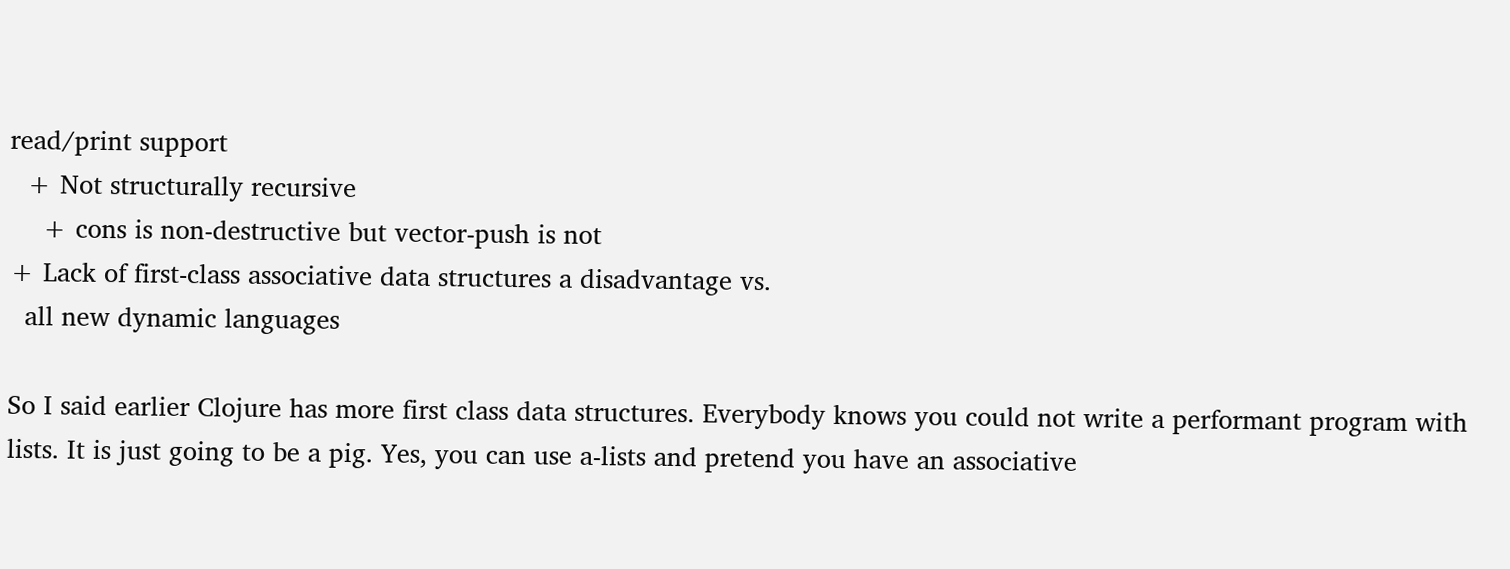read/print support
  + Not structurally recursive
    + cons is non-destructive but vector-push is not
+ Lack of first-class associative data structures a disadvantage vs.
  all new dynamic languages

So I said earlier Clojure has more first class data structures. Everybody knows you could not write a performant program with lists. It is just going to be a pig. Yes, you can use a-lists and pretend you have an associative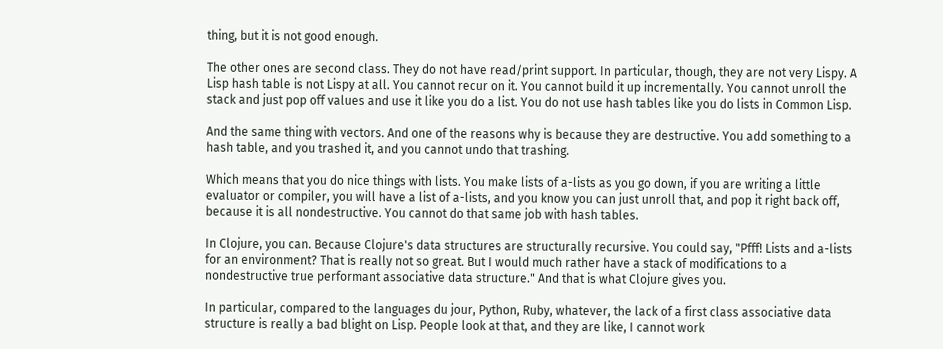thing, but it is not good enough.

The other ones are second class. They do not have read/print support. In particular, though, they are not very Lispy. A Lisp hash table is not Lispy at all. You cannot recur on it. You cannot build it up incrementally. You cannot unroll the stack and just pop off values and use it like you do a list. You do not use hash tables like you do lists in Common Lisp.

And the same thing with vectors. And one of the reasons why is because they are destructive. You add something to a hash table, and you trashed it, and you cannot undo that trashing.

Which means that you do nice things with lists. You make lists of a-lists as you go down, if you are writing a little evaluator or compiler, you will have a list of a-lists, and you know you can just unroll that, and pop it right back off, because it is all nondestructive. You cannot do that same job with hash tables.

In Clojure, you can. Because Clojure's data structures are structurally recursive. You could say, "Pfff! Lists and a-lists for an environment? That is really not so great. But I would much rather have a stack of modifications to a nondestructive true performant associative data structure." And that is what Clojure gives you.

In particular, compared to the languages du jour, Python, Ruby, whatever, the lack of a first class associative data structure is really a bad blight on Lisp. People look at that, and they are like, I cannot work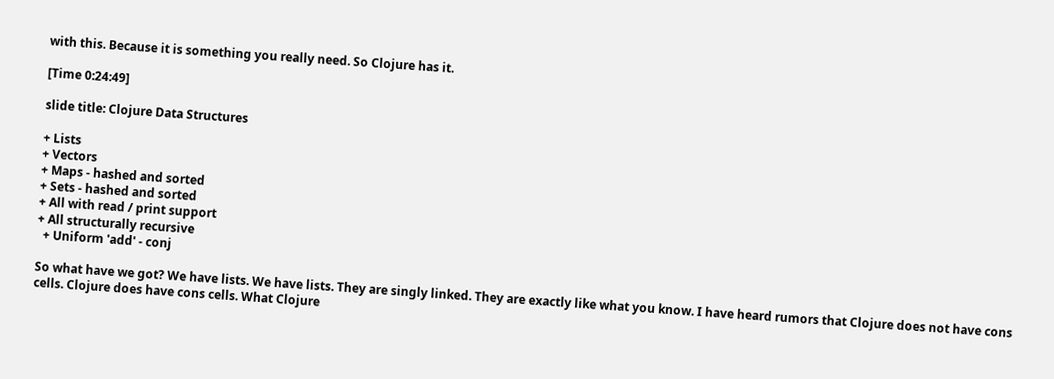with this. Because it is something you really need. So Clojure has it.

[Time 0:24:49]

slide title: Clojure Data Structures

+ Lists
+ Vectors
+ Maps - hashed and sorted
+ Sets - hashed and sorted
+ All with read / print support
+ All structurally recursive
  + Uniform 'add' - conj

So what have we got? We have lists. We have lists. They are singly linked. They are exactly like what you know. I have heard rumors that Clojure does not have cons cells. Clojure does have cons cells. What Clojure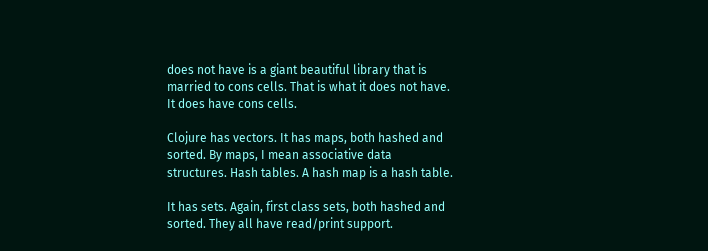does not have is a giant beautiful library that is married to cons cells. That is what it does not have. It does have cons cells.

Clojure has vectors. It has maps, both hashed and sorted. By maps, I mean associative data structures. Hash tables. A hash map is a hash table.

It has sets. Again, first class sets, both hashed and sorted. They all have read/print support.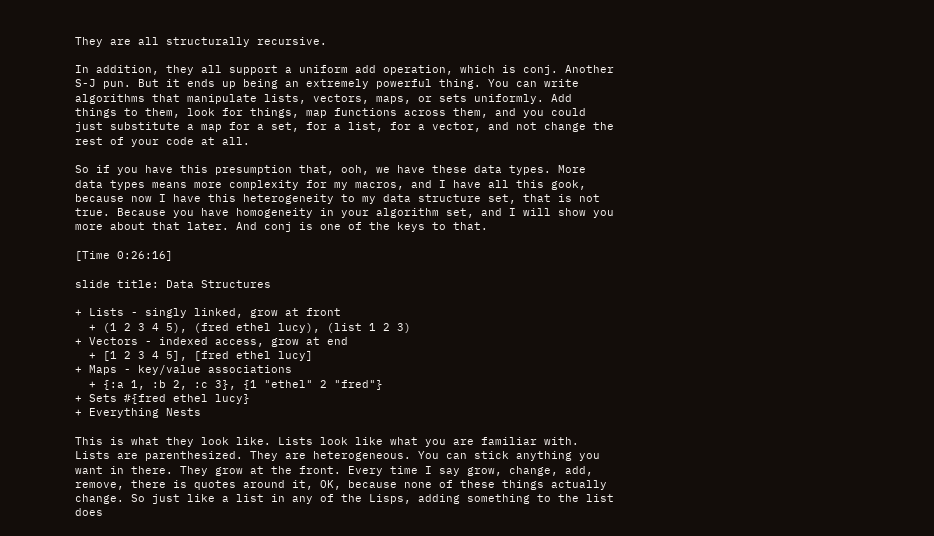They are all structurally recursive.

In addition, they all support a uniform add operation, which is conj. Another S-J pun. But it ends up being an extremely powerful thing. You can write algorithms that manipulate lists, vectors, maps, or sets uniformly. Add things to them, look for things, map functions across them, and you could just substitute a map for a set, for a list, for a vector, and not change the rest of your code at all.

So if you have this presumption that, ooh, we have these data types. More data types means more complexity for my macros, and I have all this gook, because now I have this heterogeneity to my data structure set, that is not true. Because you have homogeneity in your algorithm set, and I will show you more about that later. And conj is one of the keys to that.

[Time 0:26:16]

slide title: Data Structures

+ Lists - singly linked, grow at front
  + (1 2 3 4 5), (fred ethel lucy), (list 1 2 3)
+ Vectors - indexed access, grow at end
  + [1 2 3 4 5], [fred ethel lucy]
+ Maps - key/value associations
  + {:a 1, :b 2, :c 3}, {1 "ethel" 2 "fred"}
+ Sets #{fred ethel lucy}
+ Everything Nests

This is what they look like. Lists look like what you are familiar with. Lists are parenthesized. They are heterogeneous. You can stick anything you want in there. They grow at the front. Every time I say grow, change, add, remove, there is quotes around it, OK, because none of these things actually change. So just like a list in any of the Lisps, adding something to the list does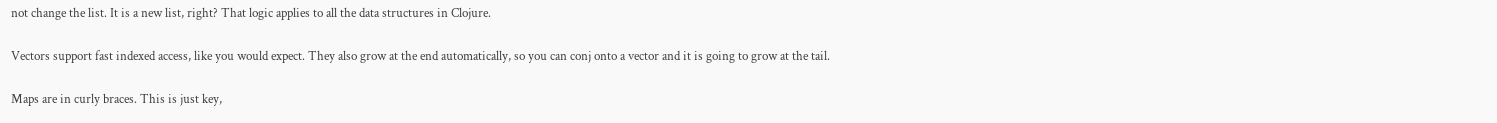not change the list. It is a new list, right? That logic applies to all the data structures in Clojure.

Vectors support fast indexed access, like you would expect. They also grow at the end automatically, so you can conj onto a vector and it is going to grow at the tail.

Maps are in curly braces. This is just key,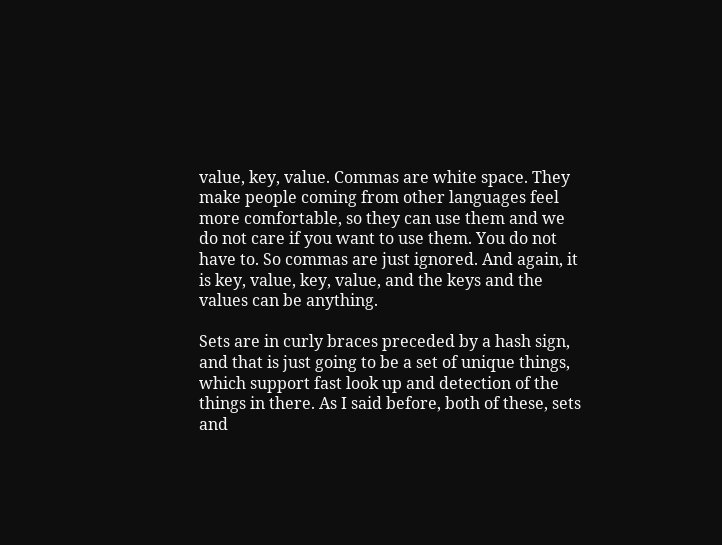value, key, value. Commas are white space. They make people coming from other languages feel more comfortable, so they can use them and we do not care if you want to use them. You do not have to. So commas are just ignored. And again, it is key, value, key, value, and the keys and the values can be anything.

Sets are in curly braces preceded by a hash sign, and that is just going to be a set of unique things, which support fast look up and detection of the things in there. As I said before, both of these, sets and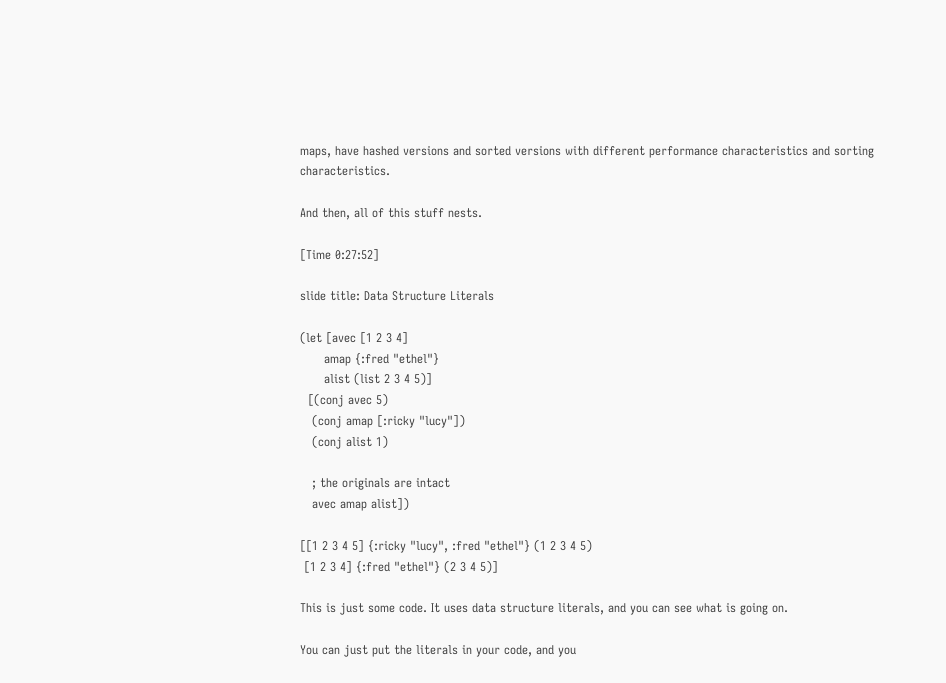maps, have hashed versions and sorted versions with different performance characteristics and sorting characteristics.

And then, all of this stuff nests.

[Time 0:27:52]

slide title: Data Structure Literals

(let [avec [1 2 3 4]
      amap {:fred "ethel"}
      alist (list 2 3 4 5)]
  [(conj avec 5)
   (conj amap [:ricky "lucy"])
   (conj alist 1)

   ; the originals are intact
   avec amap alist])

[[1 2 3 4 5] {:ricky "lucy", :fred "ethel"} (1 2 3 4 5)
 [1 2 3 4] {:fred "ethel"} (2 3 4 5)]

This is just some code. It uses data structure literals, and you can see what is going on.

You can just put the literals in your code, and you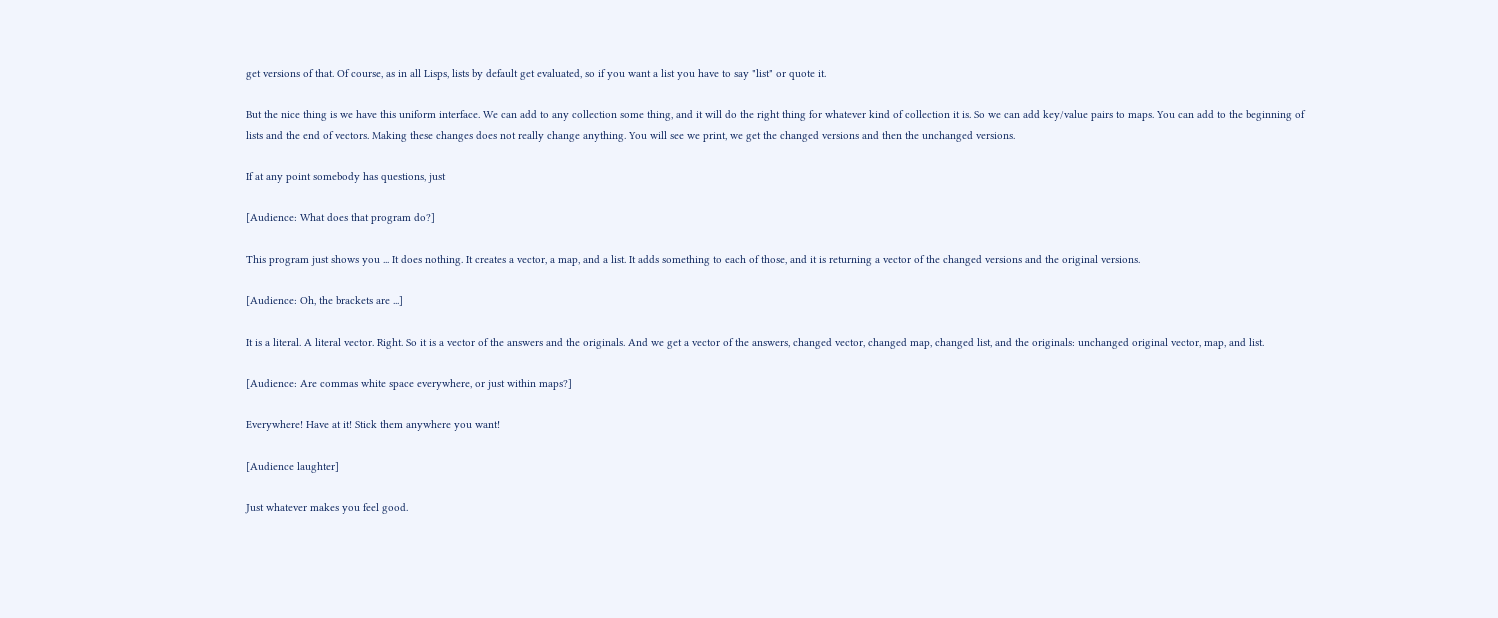get versions of that. Of course, as in all Lisps, lists by default get evaluated, so if you want a list you have to say "list" or quote it.

But the nice thing is we have this uniform interface. We can add to any collection some thing, and it will do the right thing for whatever kind of collection it is. So we can add key/value pairs to maps. You can add to the beginning of lists and the end of vectors. Making these changes does not really change anything. You will see we print, we get the changed versions and then the unchanged versions.

If at any point somebody has questions, just

[Audience: What does that program do?]

This program just shows you ... It does nothing. It creates a vector, a map, and a list. It adds something to each of those, and it is returning a vector of the changed versions and the original versions.

[Audience: Oh, the brackets are ...]

It is a literal. A literal vector. Right. So it is a vector of the answers and the originals. And we get a vector of the answers, changed vector, changed map, changed list, and the originals: unchanged original vector, map, and list.

[Audience: Are commas white space everywhere, or just within maps?]

Everywhere! Have at it! Stick them anywhere you want!

[Audience laughter]

Just whatever makes you feel good.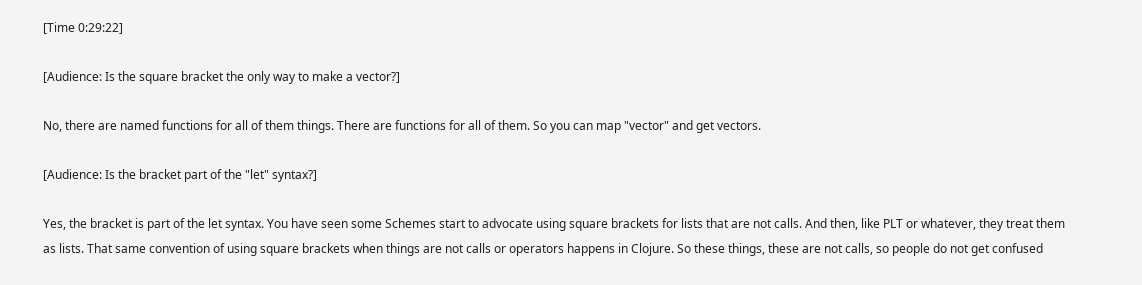[Time 0:29:22]

[Audience: Is the square bracket the only way to make a vector?]

No, there are named functions for all of them things. There are functions for all of them. So you can map "vector" and get vectors.

[Audience: Is the bracket part of the "let" syntax?]

Yes, the bracket is part of the let syntax. You have seen some Schemes start to advocate using square brackets for lists that are not calls. And then, like PLT or whatever, they treat them as lists. That same convention of using square brackets when things are not calls or operators happens in Clojure. So these things, these are not calls, so people do not get confused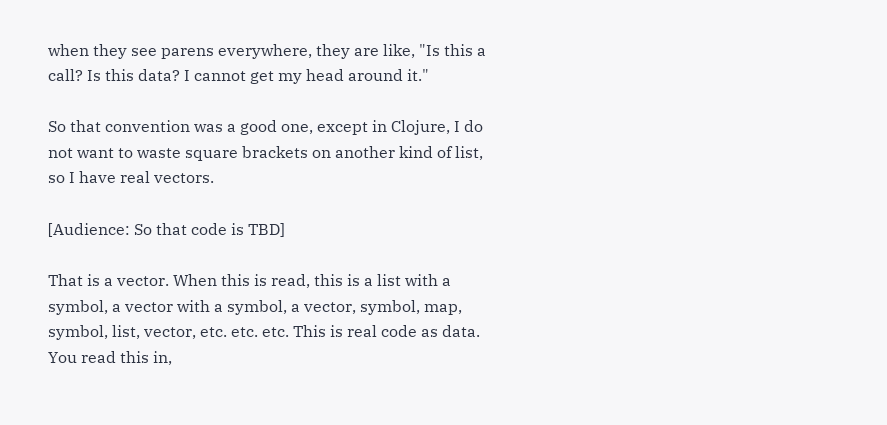when they see parens everywhere, they are like, "Is this a call? Is this data? I cannot get my head around it."

So that convention was a good one, except in Clojure, I do not want to waste square brackets on another kind of list, so I have real vectors.

[Audience: So that code is TBD]

That is a vector. When this is read, this is a list with a symbol, a vector with a symbol, a vector, symbol, map, symbol, list, vector, etc. etc. etc. This is real code as data. You read this in,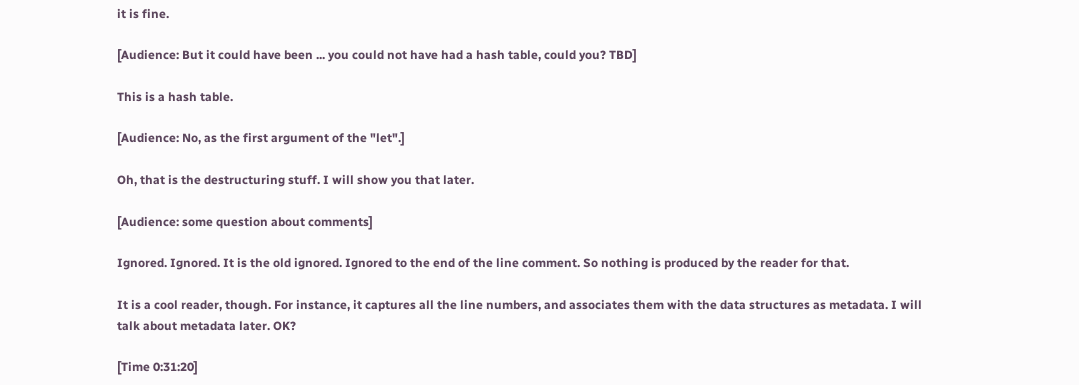it is fine.

[Audience: But it could have been ... you could not have had a hash table, could you? TBD]

This is a hash table.

[Audience: No, as the first argument of the "let".]

Oh, that is the destructuring stuff. I will show you that later.

[Audience: some question about comments]

Ignored. Ignored. It is the old ignored. Ignored to the end of the line comment. So nothing is produced by the reader for that.

It is a cool reader, though. For instance, it captures all the line numbers, and associates them with the data structures as metadata. I will talk about metadata later. OK?

[Time 0:31:20]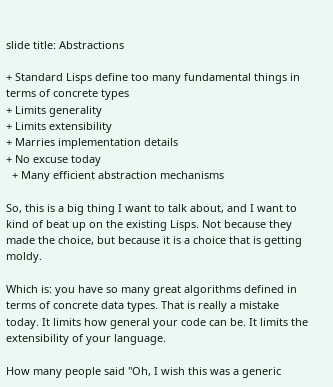slide title: Abstractions

+ Standard Lisps define too many fundamental things in terms of concrete types
+ Limits generality
+ Limits extensibility
+ Marries implementation details
+ No excuse today
  + Many efficient abstraction mechanisms

So, this is a big thing I want to talk about, and I want to kind of beat up on the existing Lisps. Not because they made the choice, but because it is a choice that is getting moldy.

Which is: you have so many great algorithms defined in terms of concrete data types. That is really a mistake today. It limits how general your code can be. It limits the extensibility of your language.

How many people said "Oh, I wish this was a generic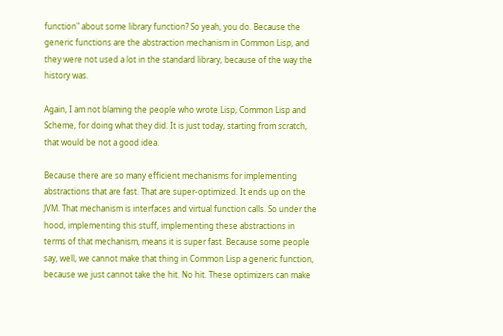function" about some library function? So yeah, you do. Because the generic functions are the abstraction mechanism in Common Lisp, and they were not used a lot in the standard library, because of the way the history was.

Again, I am not blaming the people who wrote Lisp, Common Lisp and Scheme, for doing what they did. It is just today, starting from scratch, that would be not a good idea.

Because there are so many efficient mechanisms for implementing abstractions that are fast. That are super-optimized. It ends up on the JVM. That mechanism is interfaces and virtual function calls. So under the hood, implementing this stuff, implementing these abstractions in terms of that mechanism, means it is super fast. Because some people say, well, we cannot make that thing in Common Lisp a generic function, because we just cannot take the hit. No hit. These optimizers can make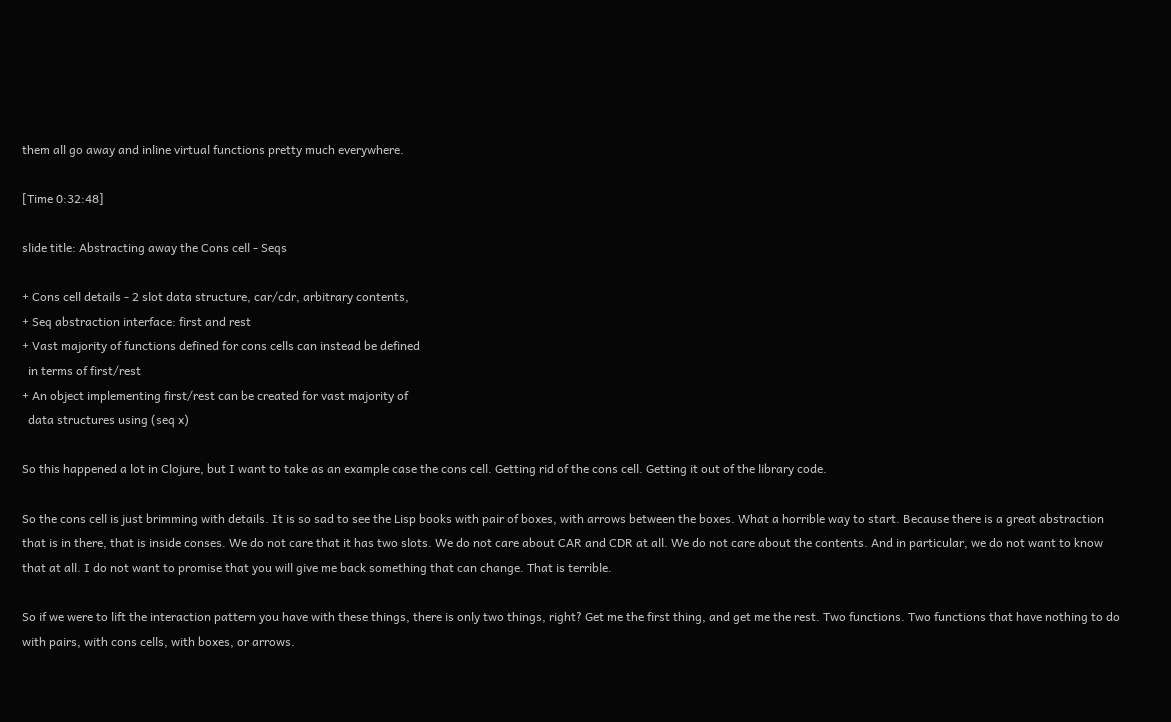them all go away and inline virtual functions pretty much everywhere.

[Time 0:32:48]

slide title: Abstracting away the Cons cell - Seqs

+ Cons cell details - 2 slot data structure, car/cdr, arbitrary contents,
+ Seq abstraction interface: first and rest
+ Vast majority of functions defined for cons cells can instead be defined
  in terms of first/rest
+ An object implementing first/rest can be created for vast majority of
  data structures using (seq x)

So this happened a lot in Clojure, but I want to take as an example case the cons cell. Getting rid of the cons cell. Getting it out of the library code.

So the cons cell is just brimming with details. It is so sad to see the Lisp books with pair of boxes, with arrows between the boxes. What a horrible way to start. Because there is a great abstraction that is in there, that is inside conses. We do not care that it has two slots. We do not care about CAR and CDR at all. We do not care about the contents. And in particular, we do not want to know that at all. I do not want to promise that you will give me back something that can change. That is terrible.

So if we were to lift the interaction pattern you have with these things, there is only two things, right? Get me the first thing, and get me the rest. Two functions. Two functions that have nothing to do with pairs, with cons cells, with boxes, or arrows.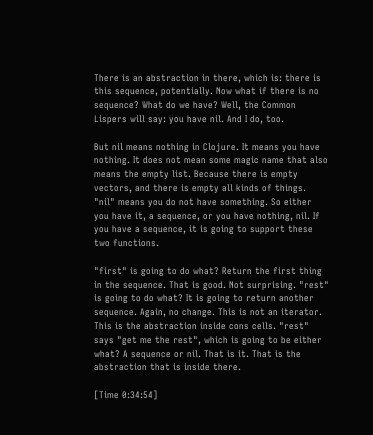There is an abstraction in there, which is: there is this sequence, potentially. Now what if there is no sequence? What do we have? Well, the Common Lispers will say: you have nil. And I do, too.

But nil means nothing in Clojure. It means you have nothing. It does not mean some magic name that also means the empty list. Because there is empty vectors, and there is empty all kinds of things. "nil" means you do not have something. So either you have it, a sequence, or you have nothing, nil. If you have a sequence, it is going to support these two functions.

"first" is going to do what? Return the first thing in the sequence. That is good. Not surprising. "rest" is going to do what? It is going to return another sequence. Again, no change. This is not an iterator. This is the abstraction inside cons cells. "rest" says "get me the rest", which is going to be either what? A sequence or nil. That is it. That is the abstraction that is inside there.

[Time 0:34:54]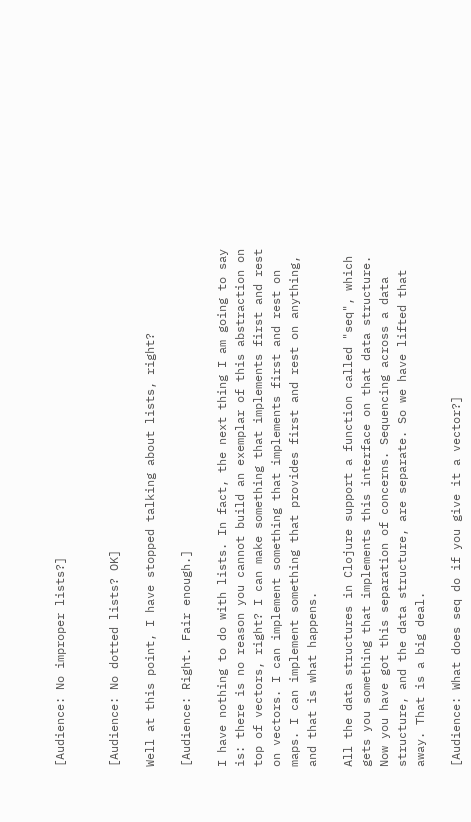[Audience: No improper lists?]


[Audience: No dotted lists? OK]

Well at this point, I have stopped talking about lists, right?

[Audience: Right. Fair enough.]

I have nothing to do with lists. In fact, the next thing I am going to say is: there is no reason you cannot build an exemplar of this abstraction on top of vectors, right? I can make something that implements first and rest on vectors. I can implement something that implements first and rest on maps. I can implement something that provides first and rest on anything, and that is what happens.

All the data structures in Clojure support a function called "seq", which gets you something that implements this interface on that data structure. Now you have got this separation of concerns. Sequencing across a data structure, and the data structure, are separate. So we have lifted that away. That is a big deal.

[Audience: What does seq do if you give it a vector?]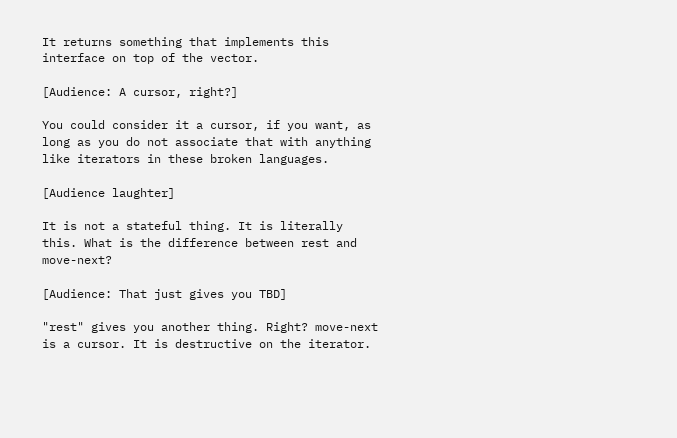It returns something that implements this interface on top of the vector.

[Audience: A cursor, right?]

You could consider it a cursor, if you want, as long as you do not associate that with anything like iterators in these broken languages.

[Audience laughter]

It is not a stateful thing. It is literally this. What is the difference between rest and move-next?

[Audience: That just gives you TBD]

"rest" gives you another thing. Right? move-next is a cursor. It is destructive on the iterator.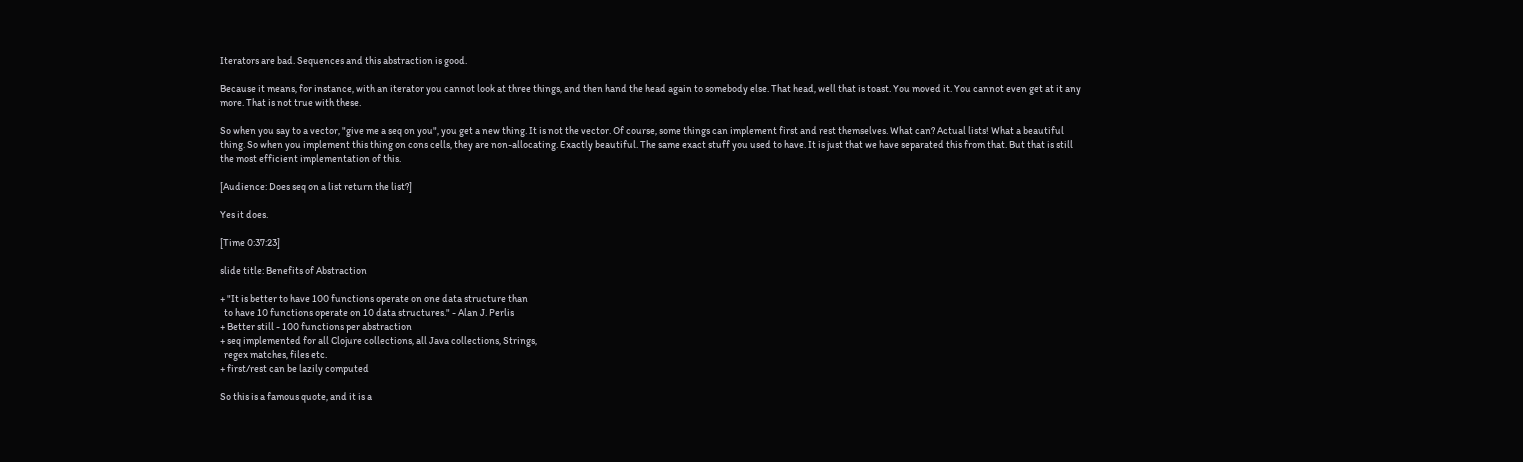Iterators are bad. Sequences and this abstraction is good.

Because it means, for instance, with an iterator you cannot look at three things, and then hand the head again to somebody else. That head, well that is toast. You moved it. You cannot even get at it any more. That is not true with these.

So when you say to a vector, "give me a seq on you", you get a new thing. It is not the vector. Of course, some things can implement first and rest themselves. What can? Actual lists! What a beautiful thing. So when you implement this thing on cons cells, they are non-allocating. Exactly beautiful. The same exact stuff you used to have. It is just that we have separated this from that. But that is still the most efficient implementation of this.

[Audience: Does seq on a list return the list?]

Yes it does.

[Time 0:37:23]

slide title: Benefits of Abstraction

+ "It is better to have 100 functions operate on one data structure than
  to have 10 functions operate on 10 data structures." - Alan J. Perlis
+ Better still - 100 functions per abstraction
+ seq implemented for all Clojure collections, all Java collections, Strings,
  regex matches, files etc.
+ first/rest can be lazily computed

So this is a famous quote, and it is a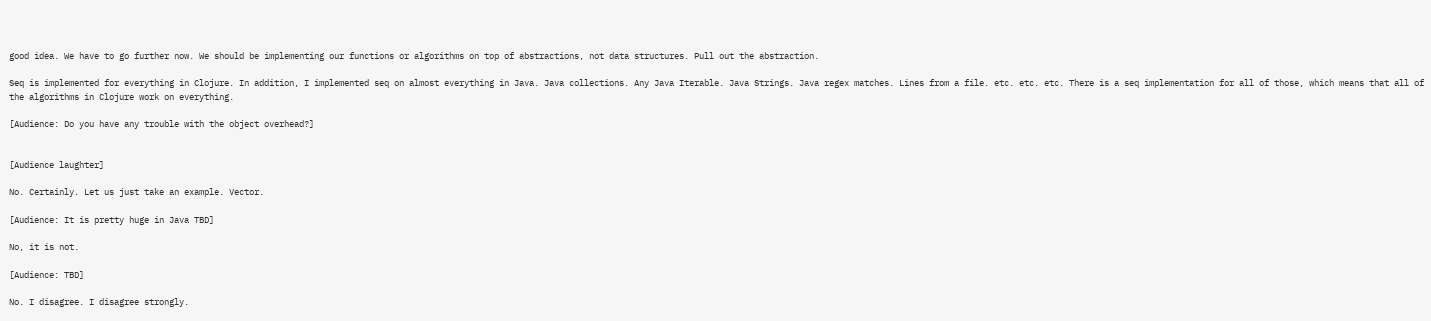good idea. We have to go further now. We should be implementing our functions or algorithms on top of abstractions, not data structures. Pull out the abstraction.

Seq is implemented for everything in Clojure. In addition, I implemented seq on almost everything in Java. Java collections. Any Java Iterable. Java Strings. Java regex matches. Lines from a file. etc. etc. etc. There is a seq implementation for all of those, which means that all of the algorithms in Clojure work on everything.

[Audience: Do you have any trouble with the object overhead?]


[Audience laughter]

No. Certainly. Let us just take an example. Vector.

[Audience: It is pretty huge in Java TBD]

No, it is not.

[Audience: TBD]

No. I disagree. I disagree strongly.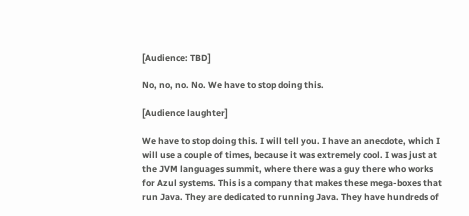[Audience: TBD]

No, no, no. No. We have to stop doing this.

[Audience laughter]

We have to stop doing this. I will tell you. I have an anecdote, which I will use a couple of times, because it was extremely cool. I was just at the JVM languages summit, where there was a guy there who works for Azul systems. This is a company that makes these mega-boxes that run Java. They are dedicated to running Java. They have hundreds of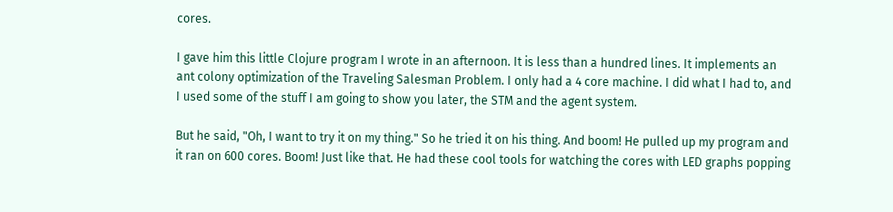cores.

I gave him this little Clojure program I wrote in an afternoon. It is less than a hundred lines. It implements an ant colony optimization of the Traveling Salesman Problem. I only had a 4 core machine. I did what I had to, and I used some of the stuff I am going to show you later, the STM and the agent system.

But he said, "Oh, I want to try it on my thing." So he tried it on his thing. And boom! He pulled up my program and it ran on 600 cores. Boom! Just like that. He had these cool tools for watching the cores with LED graphs popping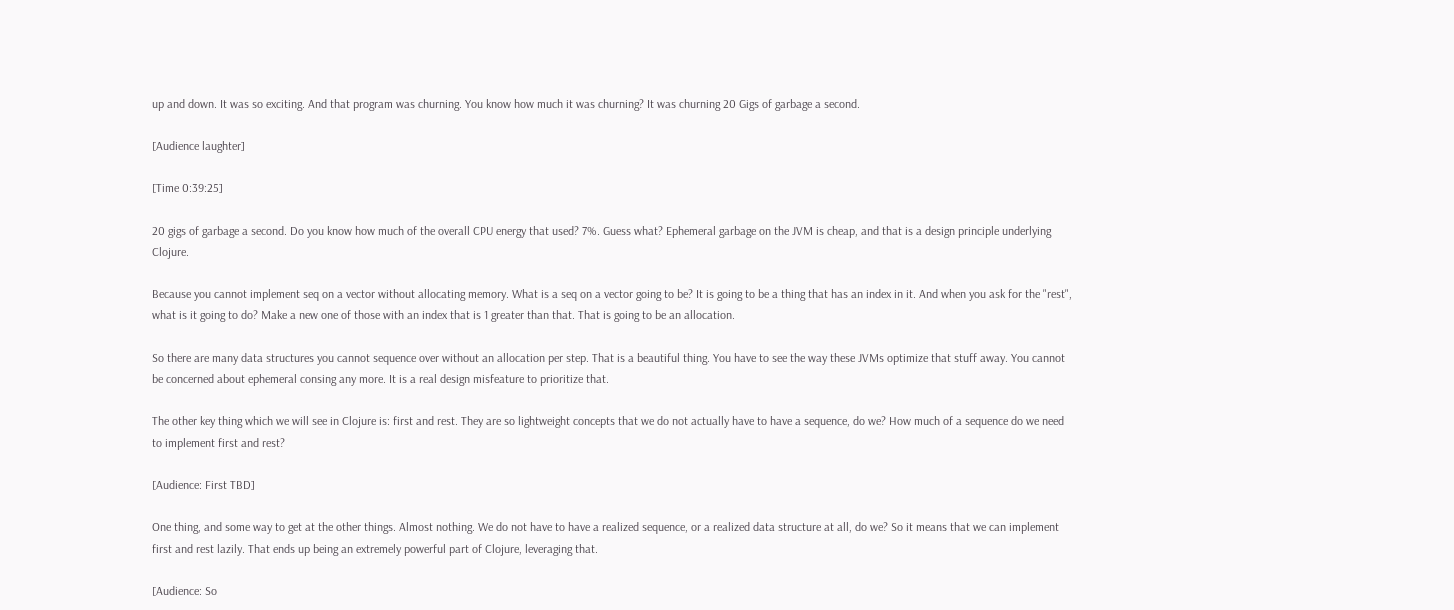up and down. It was so exciting. And that program was churning. You know how much it was churning? It was churning 20 Gigs of garbage a second.

[Audience laughter]

[Time 0:39:25]

20 gigs of garbage a second. Do you know how much of the overall CPU energy that used? 7%. Guess what? Ephemeral garbage on the JVM is cheap, and that is a design principle underlying Clojure.

Because you cannot implement seq on a vector without allocating memory. What is a seq on a vector going to be? It is going to be a thing that has an index in it. And when you ask for the "rest", what is it going to do? Make a new one of those with an index that is 1 greater than that. That is going to be an allocation.

So there are many data structures you cannot sequence over without an allocation per step. That is a beautiful thing. You have to see the way these JVMs optimize that stuff away. You cannot be concerned about ephemeral consing any more. It is a real design misfeature to prioritize that.

The other key thing which we will see in Clojure is: first and rest. They are so lightweight concepts that we do not actually have to have a sequence, do we? How much of a sequence do we need to implement first and rest?

[Audience: First TBD]

One thing, and some way to get at the other things. Almost nothing. We do not have to have a realized sequence, or a realized data structure at all, do we? So it means that we can implement first and rest lazily. That ends up being an extremely powerful part of Clojure, leveraging that.

[Audience: So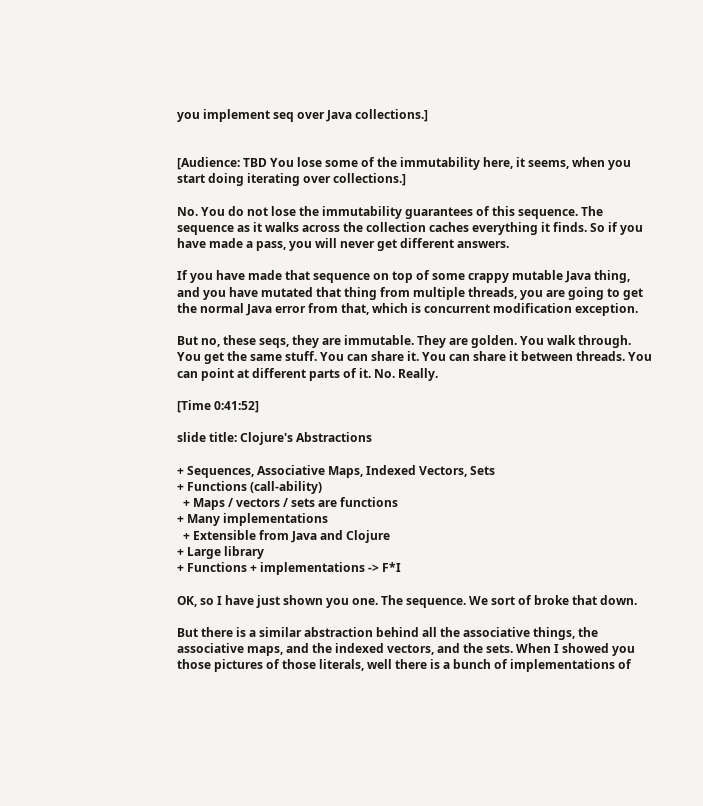you implement seq over Java collections.]


[Audience: TBD You lose some of the immutability here, it seems, when you start doing iterating over collections.]

No. You do not lose the immutability guarantees of this sequence. The sequence as it walks across the collection caches everything it finds. So if you have made a pass, you will never get different answers.

If you have made that sequence on top of some crappy mutable Java thing, and you have mutated that thing from multiple threads, you are going to get the normal Java error from that, which is concurrent modification exception.

But no, these seqs, they are immutable. They are golden. You walk through. You get the same stuff. You can share it. You can share it between threads. You can point at different parts of it. No. Really.

[Time 0:41:52]

slide title: Clojure's Abstractions

+ Sequences, Associative Maps, Indexed Vectors, Sets
+ Functions (call-ability)
  + Maps / vectors / sets are functions
+ Many implementations
  + Extensible from Java and Clojure
+ Large library
+ Functions + implementations -> F*I

OK, so I have just shown you one. The sequence. We sort of broke that down.

But there is a similar abstraction behind all the associative things, the associative maps, and the indexed vectors, and the sets. When I showed you those pictures of those literals, well there is a bunch of implementations of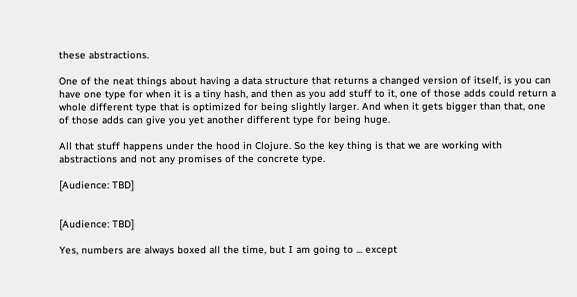these abstractions.

One of the neat things about having a data structure that returns a changed version of itself, is you can have one type for when it is a tiny hash, and then as you add stuff to it, one of those adds could return a whole different type that is optimized for being slightly larger. And when it gets bigger than that, one of those adds can give you yet another different type for being huge.

All that stuff happens under the hood in Clojure. So the key thing is that we are working with abstractions and not any promises of the concrete type.

[Audience: TBD]


[Audience: TBD]

Yes, numbers are always boxed all the time, but I am going to ... except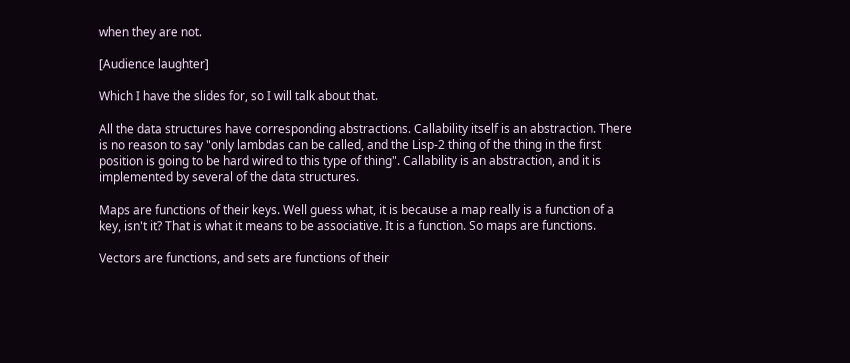when they are not.

[Audience laughter]

Which I have the slides for, so I will talk about that.

All the data structures have corresponding abstractions. Callability itself is an abstraction. There is no reason to say "only lambdas can be called, and the Lisp-2 thing of the thing in the first position is going to be hard wired to this type of thing". Callability is an abstraction, and it is implemented by several of the data structures.

Maps are functions of their keys. Well guess what, it is because a map really is a function of a key, isn't it? That is what it means to be associative. It is a function. So maps are functions.

Vectors are functions, and sets are functions of their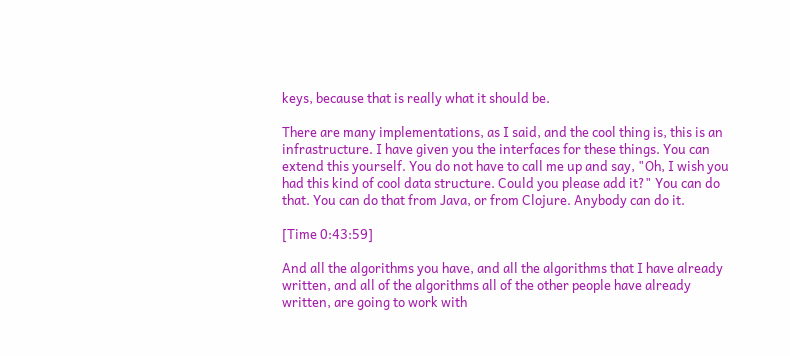keys, because that is really what it should be.

There are many implementations, as I said, and the cool thing is, this is an infrastructure. I have given you the interfaces for these things. You can extend this yourself. You do not have to call me up and say, "Oh, I wish you had this kind of cool data structure. Could you please add it?" You can do that. You can do that from Java, or from Clojure. Anybody can do it.

[Time 0:43:59]

And all the algorithms you have, and all the algorithms that I have already written, and all of the algorithms all of the other people have already written, are going to work with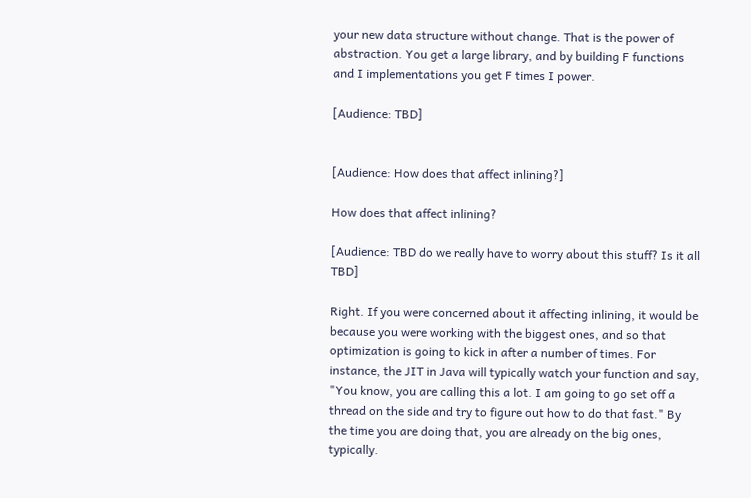your new data structure without change. That is the power of abstraction. You get a large library, and by building F functions and I implementations you get F times I power.

[Audience: TBD]


[Audience: How does that affect inlining?]

How does that affect inlining?

[Audience: TBD do we really have to worry about this stuff? Is it all TBD]

Right. If you were concerned about it affecting inlining, it would be because you were working with the biggest ones, and so that optimization is going to kick in after a number of times. For instance, the JIT in Java will typically watch your function and say, "You know, you are calling this a lot. I am going to go set off a thread on the side and try to figure out how to do that fast." By the time you are doing that, you are already on the big ones, typically.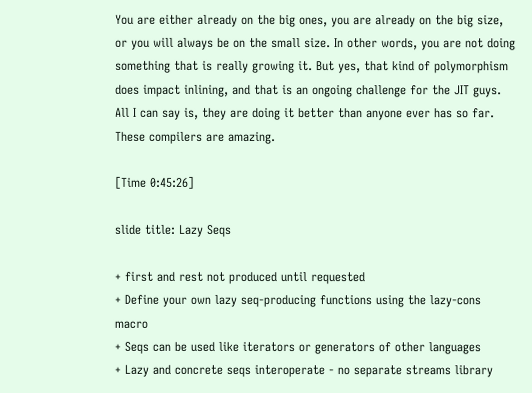You are either already on the big ones, you are already on the big size, or you will always be on the small size. In other words, you are not doing something that is really growing it. But yes, that kind of polymorphism does impact inlining, and that is an ongoing challenge for the JIT guys. All I can say is, they are doing it better than anyone ever has so far. These compilers are amazing.

[Time 0:45:26]

slide title: Lazy Seqs

+ first and rest not produced until requested
+ Define your own lazy seq-producing functions using the lazy-cons macro
+ Seqs can be used like iterators or generators of other languages
+ Lazy and concrete seqs interoperate - no separate streams library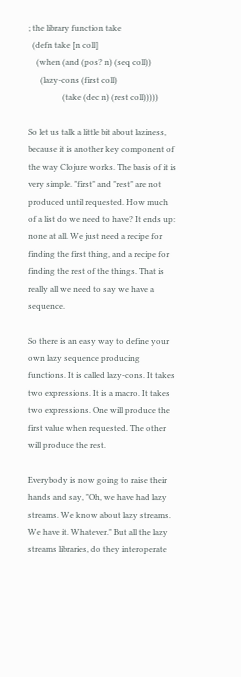; the library function take
  (defn take [n coll]
    (when (and (pos? n) (seq coll))
      (lazy-cons (first coll)
                 (take (dec n) (rest coll)))))

So let us talk a little bit about laziness, because it is another key component of the way Clojure works. The basis of it is very simple. "first" and "rest" are not produced until requested. How much of a list do we need to have? It ends up: none at all. We just need a recipe for finding the first thing, and a recipe for finding the rest of the things. That is really all we need to say we have a sequence.

So there is an easy way to define your own lazy sequence producing functions. It is called lazy-cons. It takes two expressions. It is a macro. It takes two expressions. One will produce the first value when requested. The other will produce the rest.

Everybody is now going to raise their hands and say, "Oh, we have had lazy streams. We know about lazy streams. We have it. Whatever." But all the lazy streams libraries, do they interoperate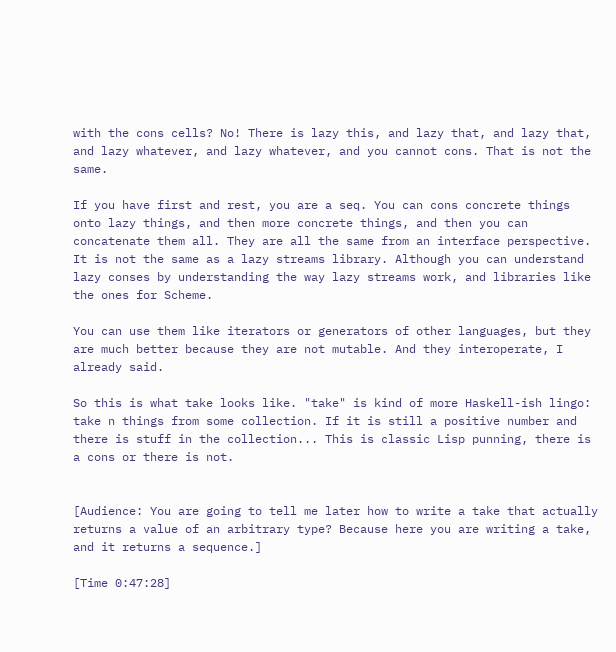with the cons cells? No! There is lazy this, and lazy that, and lazy that, and lazy whatever, and lazy whatever, and you cannot cons. That is not the same.

If you have first and rest, you are a seq. You can cons concrete things onto lazy things, and then more concrete things, and then you can concatenate them all. They are all the same from an interface perspective. It is not the same as a lazy streams library. Although you can understand lazy conses by understanding the way lazy streams work, and libraries like the ones for Scheme.

You can use them like iterators or generators of other languages, but they are much better because they are not mutable. And they interoperate, I already said.

So this is what take looks like. "take" is kind of more Haskell-ish lingo: take n things from some collection. If it is still a positive number and there is stuff in the collection... This is classic Lisp punning, there is a cons or there is not.


[Audience: You are going to tell me later how to write a take that actually returns a value of an arbitrary type? Because here you are writing a take, and it returns a sequence.]

[Time 0:47:28]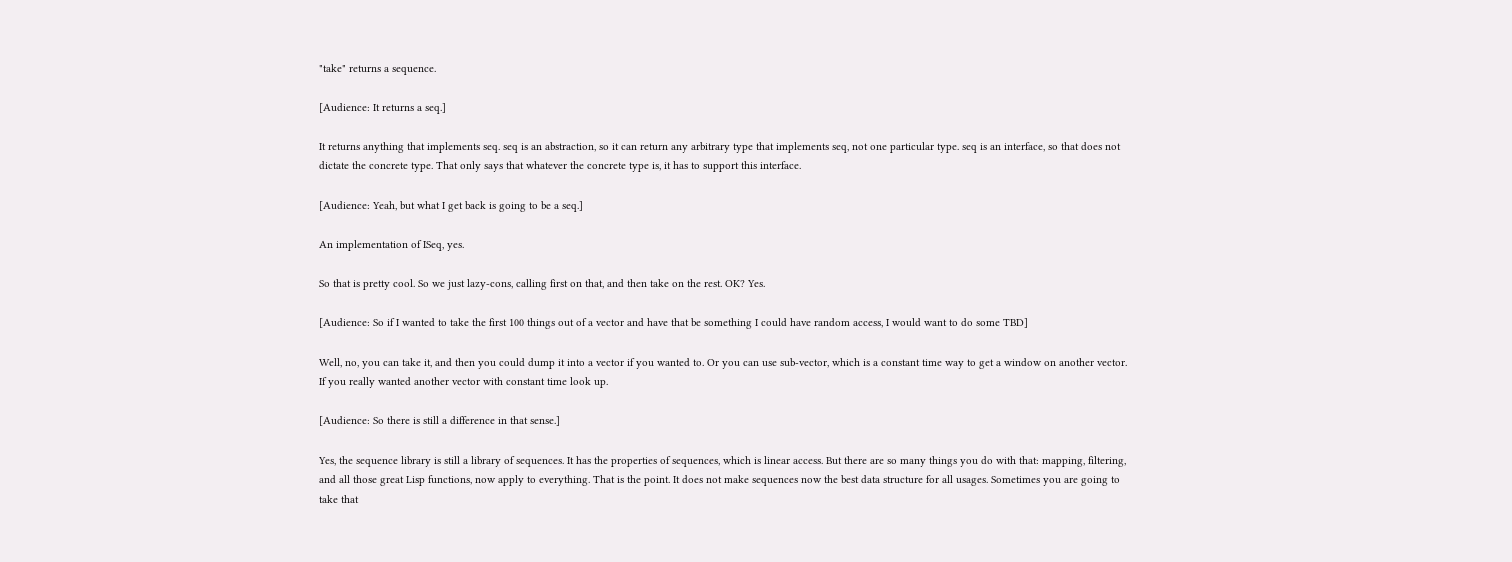"take" returns a sequence.

[Audience: It returns a seq.]

It returns anything that implements seq. seq is an abstraction, so it can return any arbitrary type that implements seq, not one particular type. seq is an interface, so that does not dictate the concrete type. That only says that whatever the concrete type is, it has to support this interface.

[Audience: Yeah, but what I get back is going to be a seq.]

An implementation of ISeq, yes.

So that is pretty cool. So we just lazy-cons, calling first on that, and then take on the rest. OK? Yes.

[Audience: So if I wanted to take the first 100 things out of a vector and have that be something I could have random access, I would want to do some TBD]

Well, no, you can take it, and then you could dump it into a vector if you wanted to. Or you can use sub-vector, which is a constant time way to get a window on another vector. If you really wanted another vector with constant time look up.

[Audience: So there is still a difference in that sense.]

Yes, the sequence library is still a library of sequences. It has the properties of sequences, which is linear access. But there are so many things you do with that: mapping, filtering, and all those great Lisp functions, now apply to everything. That is the point. It does not make sequences now the best data structure for all usages. Sometimes you are going to take that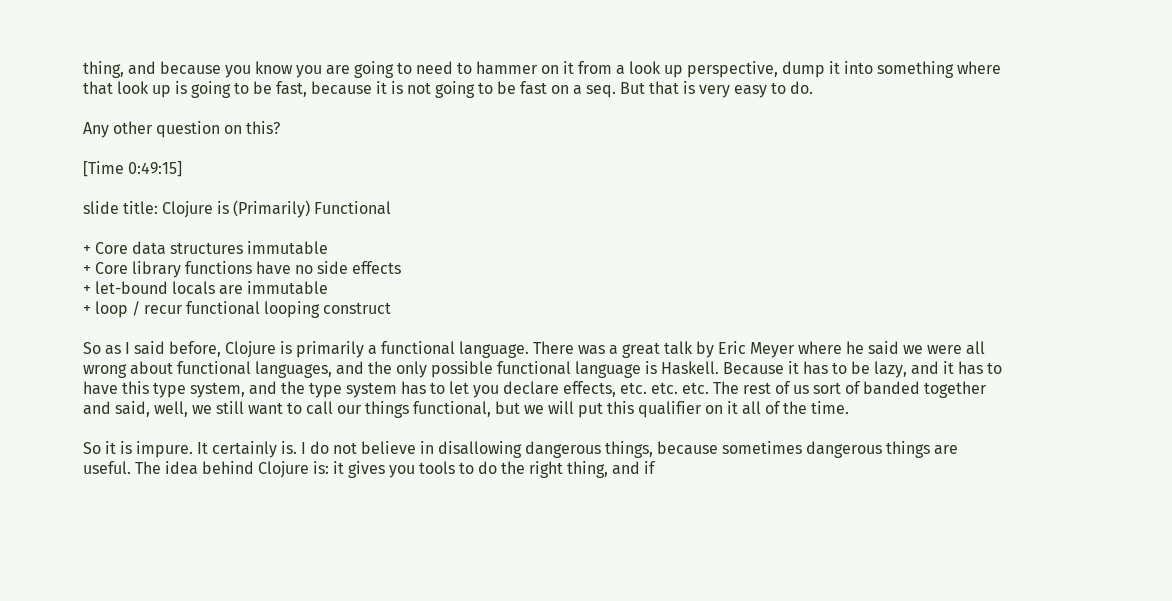thing, and because you know you are going to need to hammer on it from a look up perspective, dump it into something where that look up is going to be fast, because it is not going to be fast on a seq. But that is very easy to do.

Any other question on this?

[Time 0:49:15]

slide title: Clojure is (Primarily) Functional

+ Core data structures immutable
+ Core library functions have no side effects
+ let-bound locals are immutable
+ loop / recur functional looping construct

So as I said before, Clojure is primarily a functional language. There was a great talk by Eric Meyer where he said we were all wrong about functional languages, and the only possible functional language is Haskell. Because it has to be lazy, and it has to have this type system, and the type system has to let you declare effects, etc. etc. etc. The rest of us sort of banded together and said, well, we still want to call our things functional, but we will put this qualifier on it all of the time.

So it is impure. It certainly is. I do not believe in disallowing dangerous things, because sometimes dangerous things are useful. The idea behind Clojure is: it gives you tools to do the right thing, and if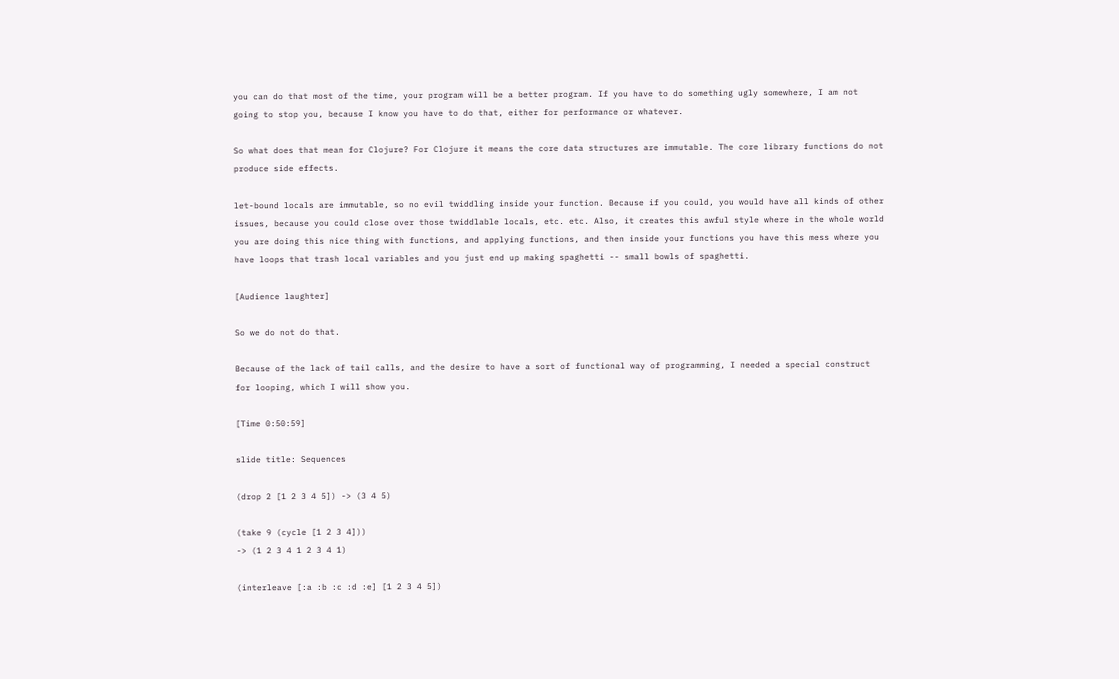you can do that most of the time, your program will be a better program. If you have to do something ugly somewhere, I am not going to stop you, because I know you have to do that, either for performance or whatever.

So what does that mean for Clojure? For Clojure it means the core data structures are immutable. The core library functions do not produce side effects.

let-bound locals are immutable, so no evil twiddling inside your function. Because if you could, you would have all kinds of other issues, because you could close over those twiddlable locals, etc. etc. Also, it creates this awful style where in the whole world you are doing this nice thing with functions, and applying functions, and then inside your functions you have this mess where you have loops that trash local variables and you just end up making spaghetti -- small bowls of spaghetti.

[Audience laughter]

So we do not do that.

Because of the lack of tail calls, and the desire to have a sort of functional way of programming, I needed a special construct for looping, which I will show you.

[Time 0:50:59]

slide title: Sequences

(drop 2 [1 2 3 4 5]) -> (3 4 5)

(take 9 (cycle [1 2 3 4]))
-> (1 2 3 4 1 2 3 4 1)

(interleave [:a :b :c :d :e] [1 2 3 4 5])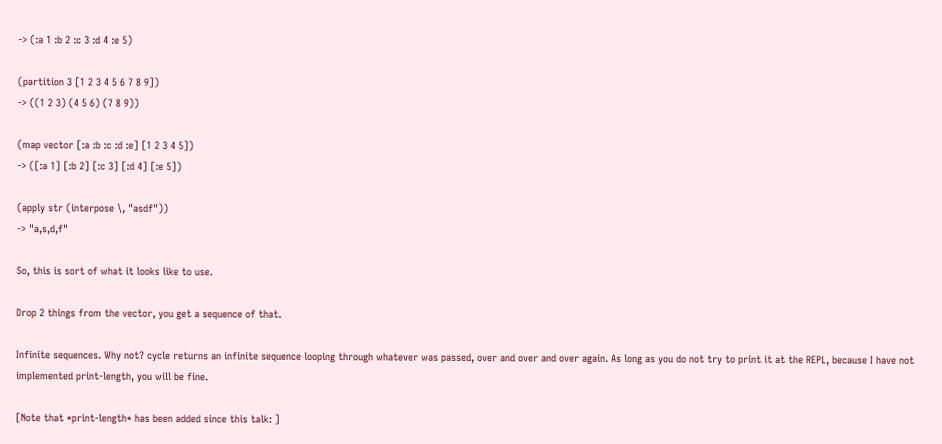-> (:a 1 :b 2 :c 3 :d 4 :e 5)

(partition 3 [1 2 3 4 5 6 7 8 9])
-> ((1 2 3) (4 5 6) (7 8 9))

(map vector [:a :b :c :d :e] [1 2 3 4 5])
-> ([:a 1] [:b 2] [:c 3] [:d 4] [:e 5])

(apply str (interpose \, "asdf"))
-> "a,s,d,f"

So, this is sort of what it looks like to use.

Drop 2 things from the vector, you get a sequence of that.

Infinite sequences. Why not? cycle returns an infinite sequence looping through whatever was passed, over and over and over again. As long as you do not try to print it at the REPL, because I have not implemented print-length, you will be fine.

[Note that *print-length* has been added since this talk: ]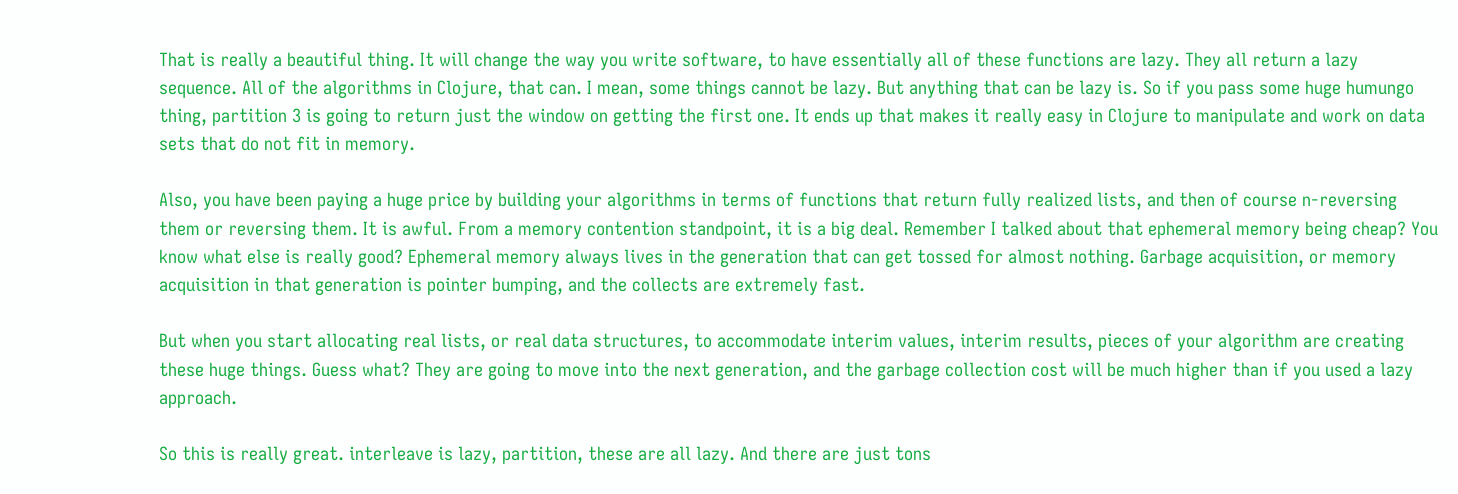That is really a beautiful thing. It will change the way you write software, to have essentially all of these functions are lazy. They all return a lazy sequence. All of the algorithms in Clojure, that can. I mean, some things cannot be lazy. But anything that can be lazy is. So if you pass some huge humungo thing, partition 3 is going to return just the window on getting the first one. It ends up that makes it really easy in Clojure to manipulate and work on data sets that do not fit in memory.

Also, you have been paying a huge price by building your algorithms in terms of functions that return fully realized lists, and then of course n-reversing them or reversing them. It is awful. From a memory contention standpoint, it is a big deal. Remember I talked about that ephemeral memory being cheap? You know what else is really good? Ephemeral memory always lives in the generation that can get tossed for almost nothing. Garbage acquisition, or memory acquisition in that generation is pointer bumping, and the collects are extremely fast.

But when you start allocating real lists, or real data structures, to accommodate interim values, interim results, pieces of your algorithm are creating these huge things. Guess what? They are going to move into the next generation, and the garbage collection cost will be much higher than if you used a lazy approach.

So this is really great. interleave is lazy, partition, these are all lazy. And there are just tons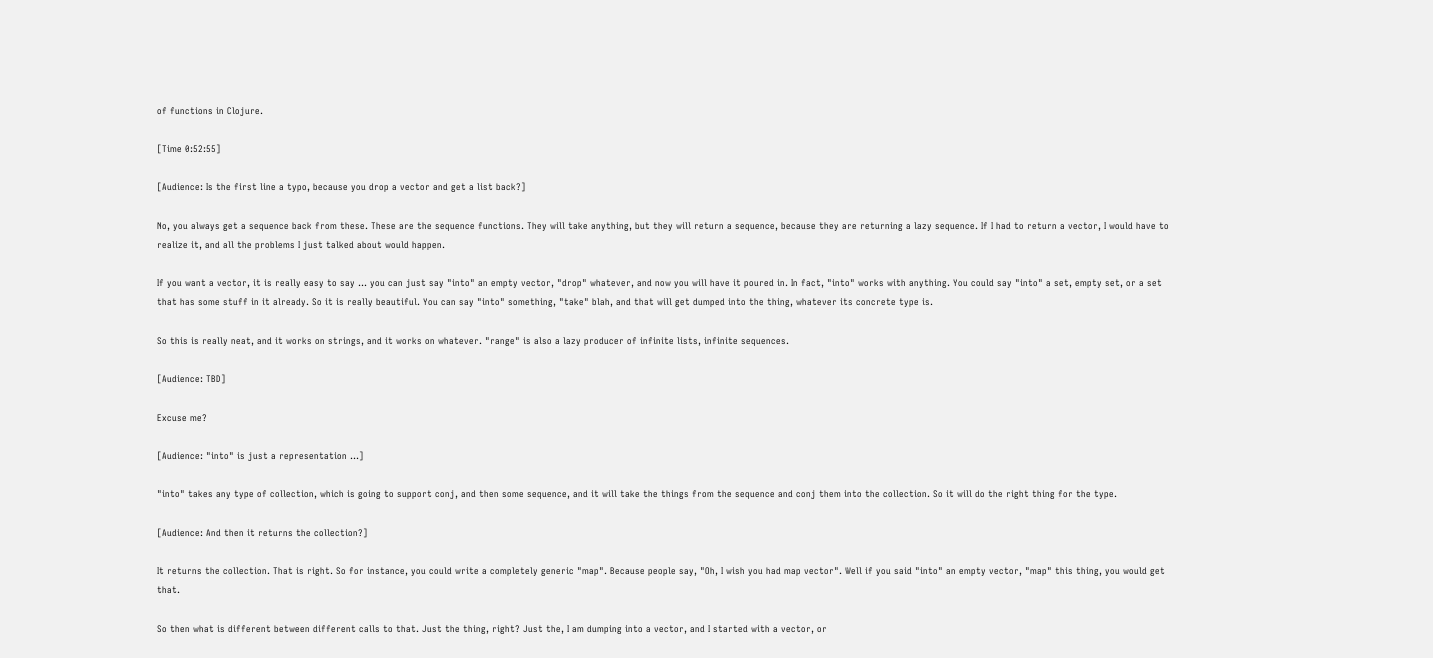of functions in Clojure.

[Time 0:52:55]

[Audience: Is the first line a typo, because you drop a vector and get a list back?]

No, you always get a sequence back from these. These are the sequence functions. They will take anything, but they will return a sequence, because they are returning a lazy sequence. If I had to return a vector, I would have to realize it, and all the problems I just talked about would happen.

If you want a vector, it is really easy to say ... you can just say "into" an empty vector, "drop" whatever, and now you will have it poured in. In fact, "into" works with anything. You could say "into" a set, empty set, or a set that has some stuff in it already. So it is really beautiful. You can say "into" something, "take" blah, and that will get dumped into the thing, whatever its concrete type is.

So this is really neat, and it works on strings, and it works on whatever. "range" is also a lazy producer of infinite lists, infinite sequences.

[Audience: TBD]

Excuse me?

[Audience: "into" is just a representation ...]

"into" takes any type of collection, which is going to support conj, and then some sequence, and it will take the things from the sequence and conj them into the collection. So it will do the right thing for the type.

[Audience: And then it returns the collection?]

It returns the collection. That is right. So for instance, you could write a completely generic "map". Because people say, "Oh, I wish you had map vector". Well if you said "into" an empty vector, "map" this thing, you would get that.

So then what is different between different calls to that. Just the thing, right? Just the, I am dumping into a vector, and I started with a vector, or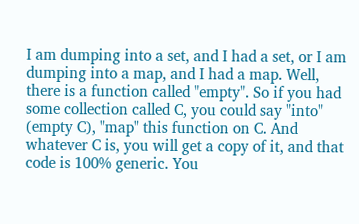I am dumping into a set, and I had a set, or I am dumping into a map, and I had a map. Well, there is a function called "empty". So if you had some collection called C, you could say "into" (empty C), "map" this function on C. And whatever C is, you will get a copy of it, and that code is 100% generic. You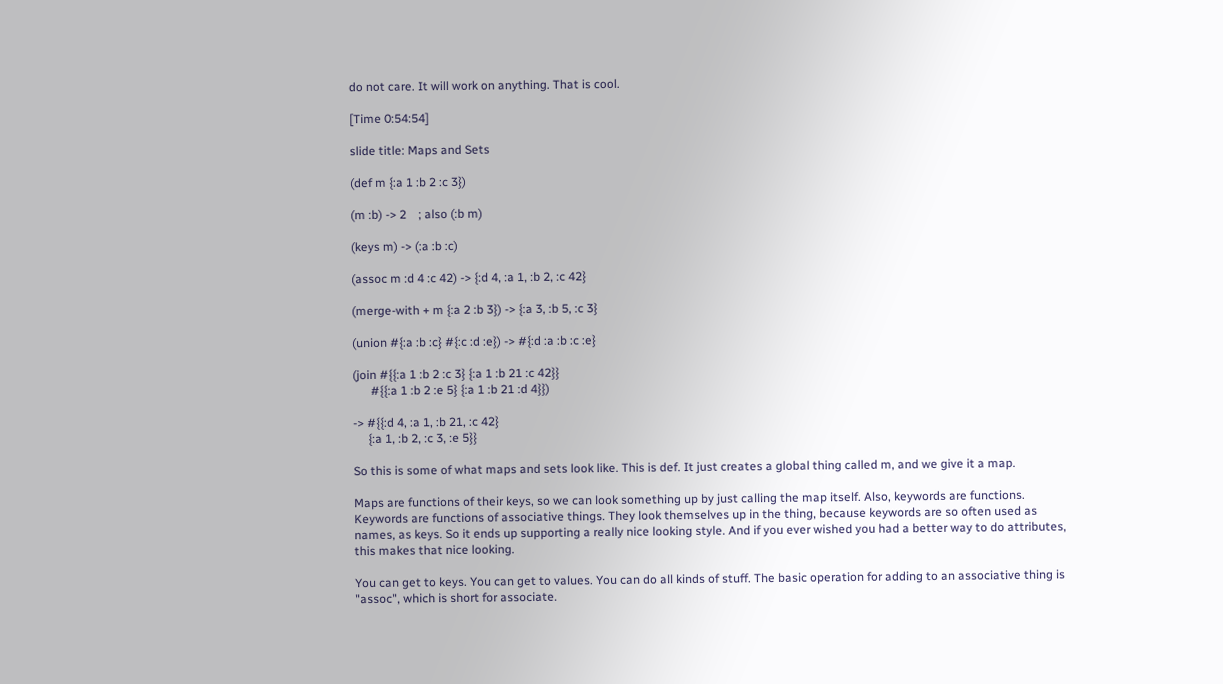do not care. It will work on anything. That is cool.

[Time 0:54:54]

slide title: Maps and Sets

(def m {:a 1 :b 2 :c 3})

(m :b) -> 2    ; also (:b m)

(keys m) -> (:a :b :c)

(assoc m :d 4 :c 42) -> {:d 4, :a 1, :b 2, :c 42}

(merge-with + m {:a 2 :b 3}) -> {:a 3, :b 5, :c 3}

(union #{:a :b :c} #{:c :d :e}) -> #{:d :a :b :c :e}

(join #{{:a 1 :b 2 :c 3} {:a 1 :b 21 :c 42}}
      #{{:a 1 :b 2 :e 5} {:a 1 :b 21 :d 4}})

-> #{{:d 4, :a 1, :b 21, :c 42}
     {:a 1, :b 2, :c 3, :e 5}}

So this is some of what maps and sets look like. This is def. It just creates a global thing called m, and we give it a map.

Maps are functions of their keys, so we can look something up by just calling the map itself. Also, keywords are functions. Keywords are functions of associative things. They look themselves up in the thing, because keywords are so often used as names, as keys. So it ends up supporting a really nice looking style. And if you ever wished you had a better way to do attributes, this makes that nice looking.

You can get to keys. You can get to values. You can do all kinds of stuff. The basic operation for adding to an associative thing is "assoc", which is short for associate.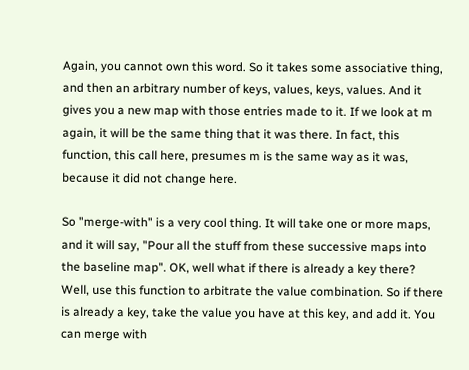Again, you cannot own this word. So it takes some associative thing, and then an arbitrary number of keys, values, keys, values. And it gives you a new map with those entries made to it. If we look at m again, it will be the same thing that it was there. In fact, this function, this call here, presumes m is the same way as it was, because it did not change here.

So "merge-with" is a very cool thing. It will take one or more maps, and it will say, "Pour all the stuff from these successive maps into the baseline map". OK, well what if there is already a key there? Well, use this function to arbitrate the value combination. So if there is already a key, take the value you have at this key, and add it. You can merge with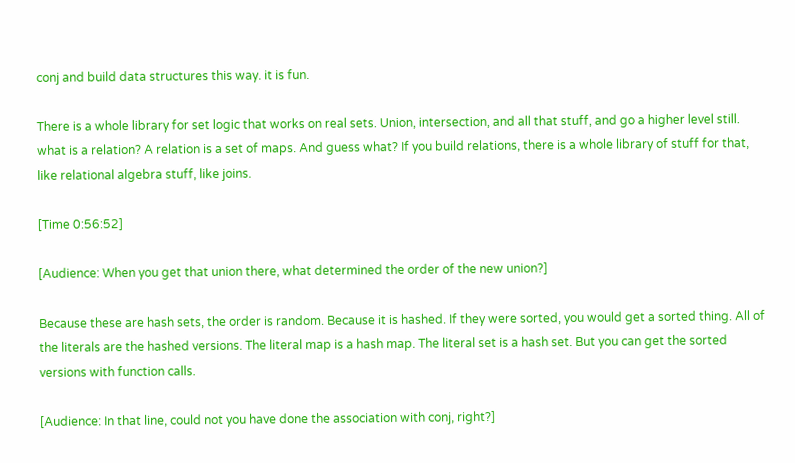conj and build data structures this way. it is fun.

There is a whole library for set logic that works on real sets. Union, intersection, and all that stuff, and go a higher level still. what is a relation? A relation is a set of maps. And guess what? If you build relations, there is a whole library of stuff for that, like relational algebra stuff, like joins.

[Time 0:56:52]

[Audience: When you get that union there, what determined the order of the new union?]

Because these are hash sets, the order is random. Because it is hashed. If they were sorted, you would get a sorted thing. All of the literals are the hashed versions. The literal map is a hash map. The literal set is a hash set. But you can get the sorted versions with function calls.

[Audience: In that line, could not you have done the association with conj, right?]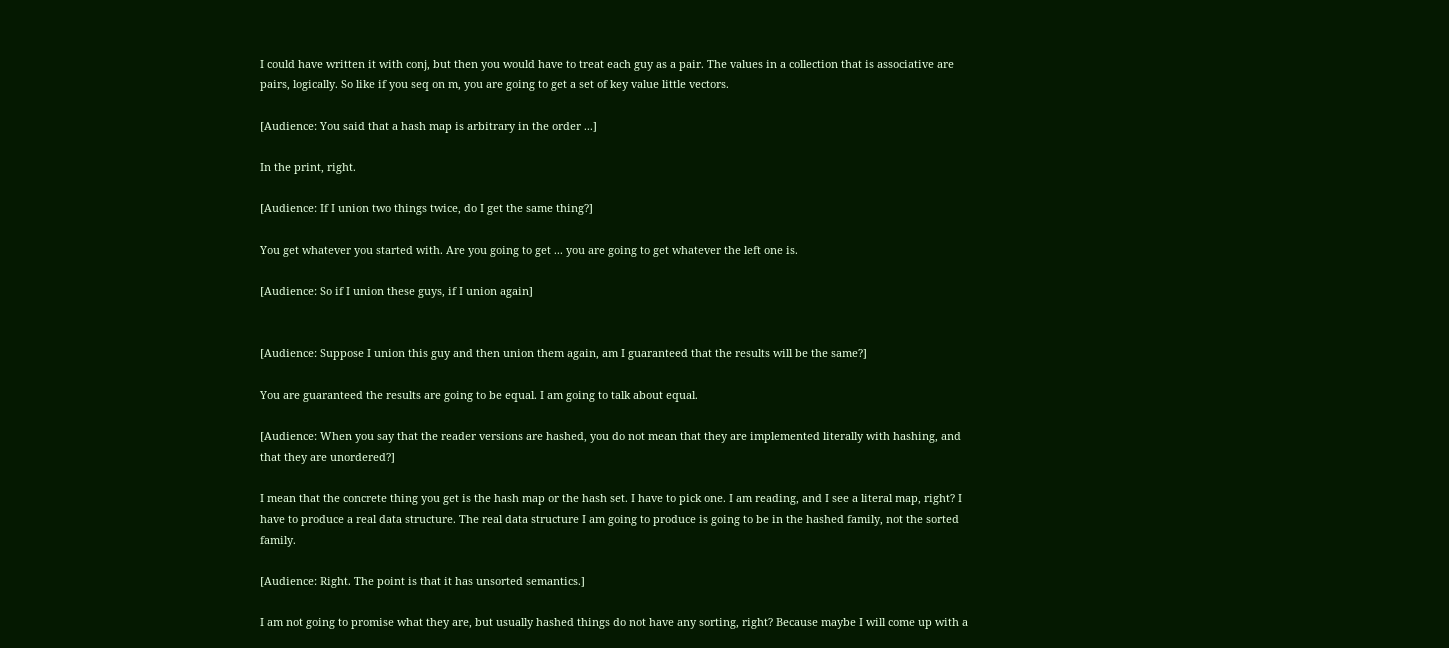I could have written it with conj, but then you would have to treat each guy as a pair. The values in a collection that is associative are pairs, logically. So like if you seq on m, you are going to get a set of key value little vectors.

[Audience: You said that a hash map is arbitrary in the order ...]

In the print, right.

[Audience: If I union two things twice, do I get the same thing?]

You get whatever you started with. Are you going to get ... you are going to get whatever the left one is.

[Audience: So if I union these guys, if I union again]


[Audience: Suppose I union this guy and then union them again, am I guaranteed that the results will be the same?]

You are guaranteed the results are going to be equal. I am going to talk about equal.

[Audience: When you say that the reader versions are hashed, you do not mean that they are implemented literally with hashing, and that they are unordered?]

I mean that the concrete thing you get is the hash map or the hash set. I have to pick one. I am reading, and I see a literal map, right? I have to produce a real data structure. The real data structure I am going to produce is going to be in the hashed family, not the sorted family.

[Audience: Right. The point is that it has unsorted semantics.]

I am not going to promise what they are, but usually hashed things do not have any sorting, right? Because maybe I will come up with a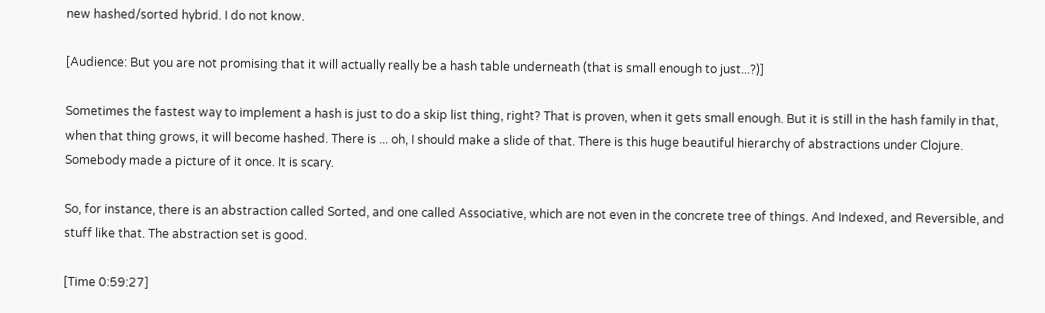new hashed/sorted hybrid. I do not know.

[Audience: But you are not promising that it will actually really be a hash table underneath (that is small enough to just...?)]

Sometimes the fastest way to implement a hash is just to do a skip list thing, right? That is proven, when it gets small enough. But it is still in the hash family in that, when that thing grows, it will become hashed. There is ... oh, I should make a slide of that. There is this huge beautiful hierarchy of abstractions under Clojure. Somebody made a picture of it once. It is scary.

So, for instance, there is an abstraction called Sorted, and one called Associative, which are not even in the concrete tree of things. And Indexed, and Reversible, and stuff like that. The abstraction set is good.

[Time 0:59:27]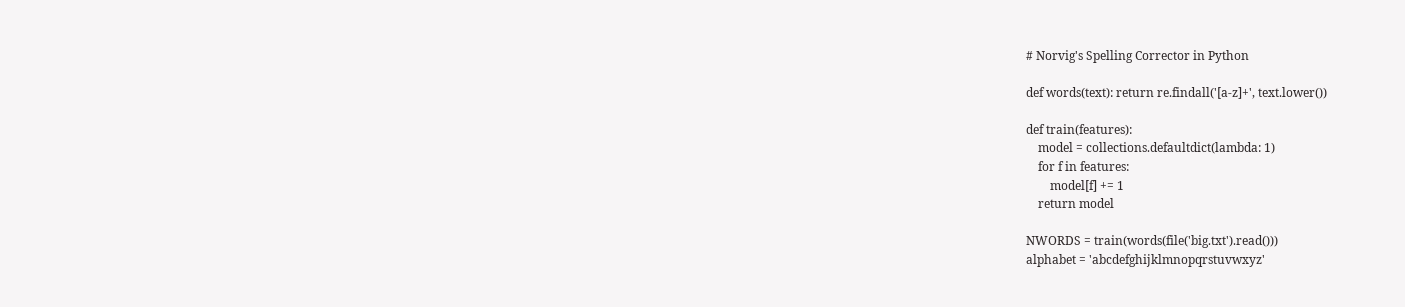# Norvig's Spelling Corrector in Python

def words(text): return re.findall('[a-z]+', text.lower())

def train(features):
    model = collections.defaultdict(lambda: 1)
    for f in features:
        model[f] += 1
    return model

NWORDS = train(words(file('big.txt').read()))
alphabet = 'abcdefghijklmnopqrstuvwxyz'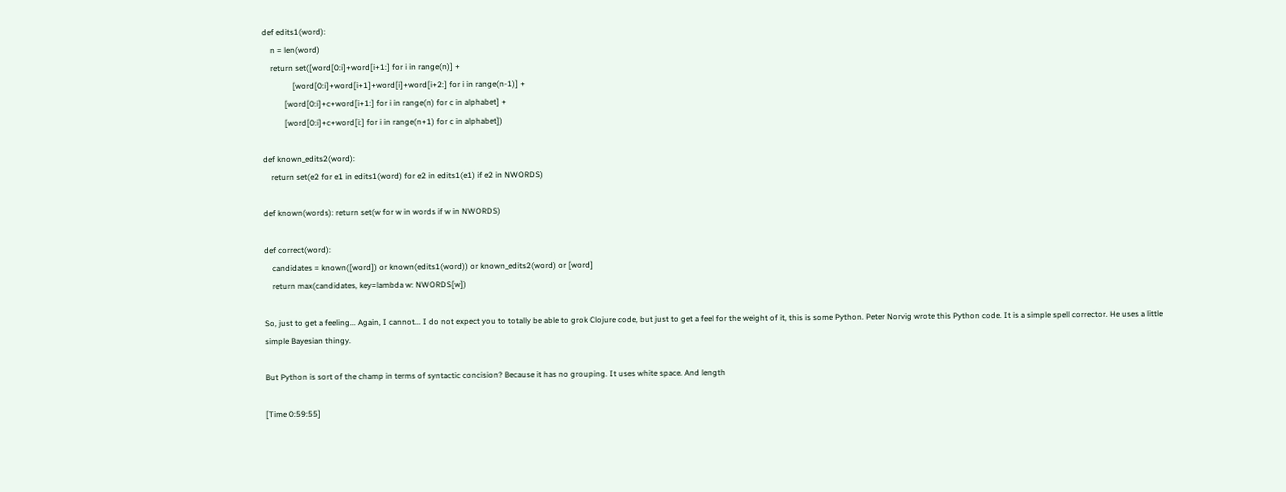def edits1(word):
    n = len(word)
    return set([word[0:i]+word[i+1:] for i in range(n)] +
               [word[0:i]+word[i+1]+word[i]+word[i+2:] for i in range(n-1)] +
           [word[0:i]+c+word[i+1:] for i in range(n) for c in alphabet] +
           [word[0:i]+c+word[i:] for i in range(n+1) for c in alphabet])

def known_edits2(word):
    return set(e2 for e1 in edits1(word) for e2 in edits1(e1) if e2 in NWORDS)

def known(words): return set(w for w in words if w in NWORDS)

def correct(word):
    candidates = known([word]) or known(edits1(word)) or known_edits2(word) or [word]
    return max(candidates, key=lambda w: NWORDS[w])

So, just to get a feeling... Again, I cannot... I do not expect you to totally be able to grok Clojure code, but just to get a feel for the weight of it, this is some Python. Peter Norvig wrote this Python code. It is a simple spell corrector. He uses a little simple Bayesian thingy.

But Python is sort of the champ in terms of syntactic concision? Because it has no grouping. It uses white space. And length

[Time 0:59:55]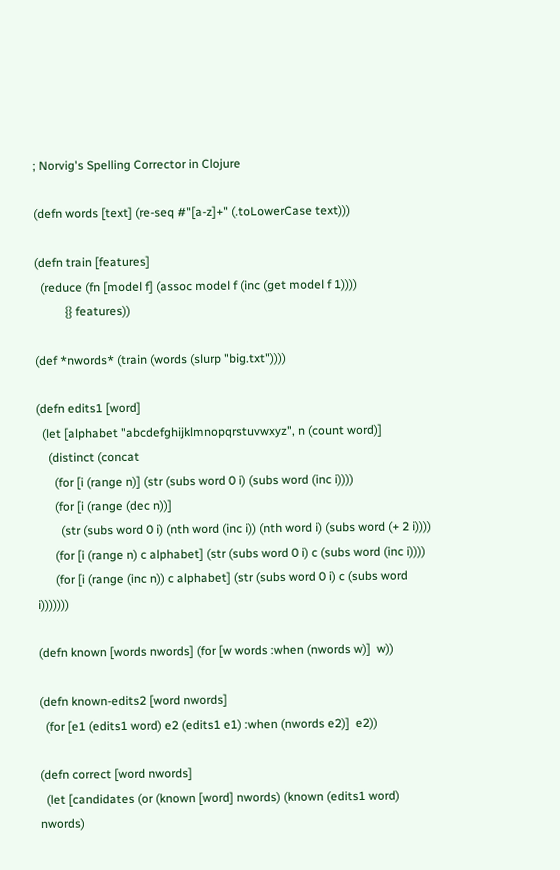; Norvig's Spelling Corrector in Clojure

(defn words [text] (re-seq #"[a-z]+" (.toLowerCase text)))

(defn train [features]
  (reduce (fn [model f] (assoc model f (inc (get model f 1))))
          {} features))

(def *nwords* (train (words (slurp "big.txt"))))

(defn edits1 [word]
  (let [alphabet "abcdefghijklmnopqrstuvwxyz", n (count word)]
    (distinct (concat
      (for [i (range n)] (str (subs word 0 i) (subs word (inc i))))
      (for [i (range (dec n))]
        (str (subs word 0 i) (nth word (inc i)) (nth word i) (subs word (+ 2 i))))
      (for [i (range n) c alphabet] (str (subs word 0 i) c (subs word (inc i))))
      (for [i (range (inc n)) c alphabet] (str (subs word 0 i) c (subs word i)))))))

(defn known [words nwords] (for [w words :when (nwords w)]  w))

(defn known-edits2 [word nwords]
  (for [e1 (edits1 word) e2 (edits1 e1) :when (nwords e2)]  e2))

(defn correct [word nwords]
  (let [candidates (or (known [word] nwords) (known (edits1 word) nwords)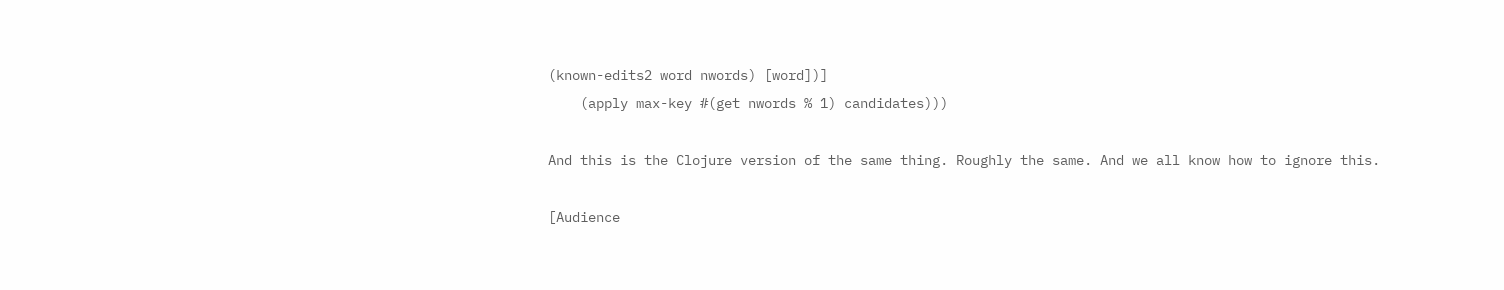(known-edits2 word nwords) [word])]
    (apply max-key #(get nwords % 1) candidates)))

And this is the Clojure version of the same thing. Roughly the same. And we all know how to ignore this.

[Audience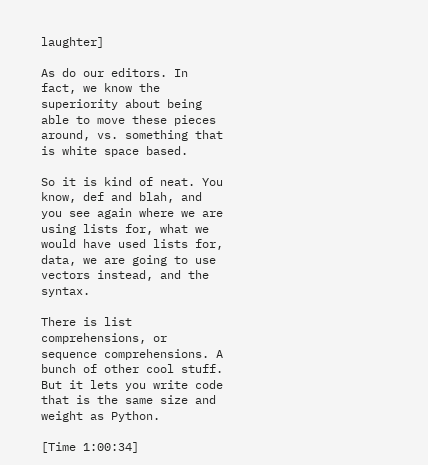laughter]

As do our editors. In fact, we know the superiority about being able to move these pieces around, vs. something that is white space based.

So it is kind of neat. You know, def and blah, and you see again where we are using lists for, what we would have used lists for, data, we are going to use vectors instead, and the syntax.

There is list comprehensions, or sequence comprehensions. A bunch of other cool stuff. But it lets you write code that is the same size and weight as Python.

[Time 1:00:34]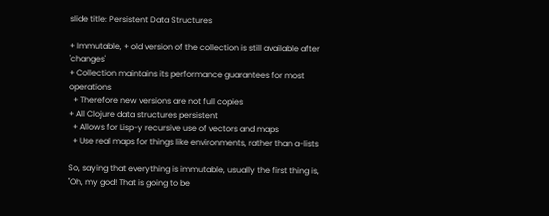slide title: Persistent Data Structures

+ Immutable, + old version of the collection is still available after 'changes'
+ Collection maintains its performance guarantees for most operations
  + Therefore new versions are not full copies
+ All Clojure data structures persistent
  + Allows for Lisp-y recursive use of vectors and maps
  + Use real maps for things like environments, rather than a-lists

So, saying that everything is immutable, usually the first thing is, "Oh, my god! That is going to be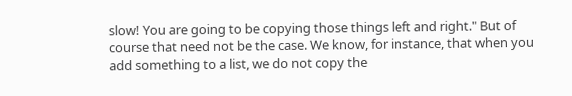slow! You are going to be copying those things left and right." But of course that need not be the case. We know, for instance, that when you add something to a list, we do not copy the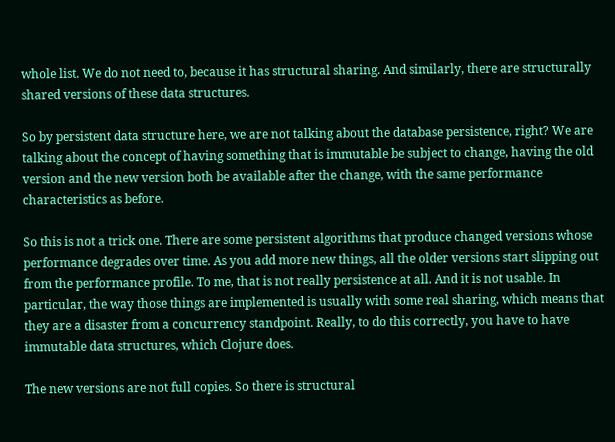whole list. We do not need to, because it has structural sharing. And similarly, there are structurally shared versions of these data structures.

So by persistent data structure here, we are not talking about the database persistence, right? We are talking about the concept of having something that is immutable be subject to change, having the old version and the new version both be available after the change, with the same performance characteristics as before.

So this is not a trick one. There are some persistent algorithms that produce changed versions whose performance degrades over time. As you add more new things, all the older versions start slipping out from the performance profile. To me, that is not really persistence at all. And it is not usable. In particular, the way those things are implemented is usually with some real sharing, which means that they are a disaster from a concurrency standpoint. Really, to do this correctly, you have to have immutable data structures, which Clojure does.

The new versions are not full copies. So there is structural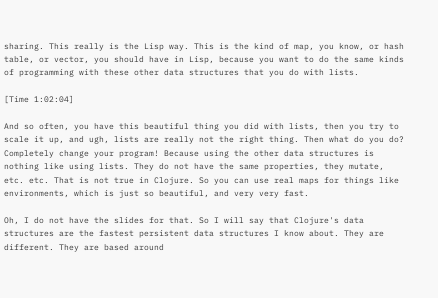sharing. This really is the Lisp way. This is the kind of map, you know, or hash table, or vector, you should have in Lisp, because you want to do the same kinds of programming with these other data structures that you do with lists.

[Time 1:02:04]

And so often, you have this beautiful thing you did with lists, then you try to scale it up, and ugh, lists are really not the right thing. Then what do you do? Completely change your program! Because using the other data structures is nothing like using lists. They do not have the same properties, they mutate, etc. etc. That is not true in Clojure. So you can use real maps for things like environments, which is just so beautiful, and very very fast.

Oh, I do not have the slides for that. So I will say that Clojure's data structures are the fastest persistent data structures I know about. They are different. They are based around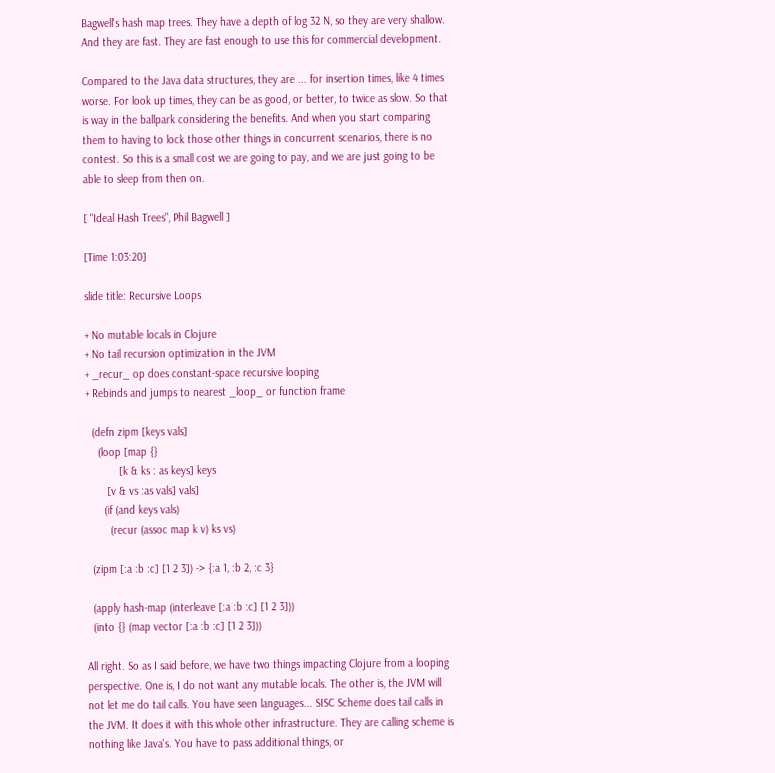Bagwell's hash map trees. They have a depth of log 32 N, so they are very shallow. And they are fast. They are fast enough to use this for commercial development.

Compared to the Java data structures, they are ... for insertion times, like 4 times worse. For look up times, they can be as good, or better, to twice as slow. So that is way in the ballpark considering the benefits. And when you start comparing them to having to lock those other things in concurrent scenarios, there is no contest. So this is a small cost we are going to pay, and we are just going to be able to sleep from then on.

[ "Ideal Hash Trees", Phil Bagwell ]

[Time 1:03:20]

slide title: Recursive Loops

+ No mutable locals in Clojure
+ No tail recursion optimization in the JVM
+ _recur_ op does constant-space recursive looping
+ Rebinds and jumps to nearest _loop_ or function frame

  (defn zipm [keys vals]
    (loop [map {}
           [k & ks : as keys] keys
       [v & vs :as vals] vals]
      (if (and keys vals)
        (recur (assoc map k v) ks vs)

  (zipm [:a :b :c] [1 2 3]) -> {:a 1, :b 2, :c 3}

  (apply hash-map (interleave [:a :b :c] [1 2 3]))
  (into {} (map vector [:a :b :c] [1 2 3]))

All right. So as I said before, we have two things impacting Clojure from a looping perspective. One is, I do not want any mutable locals. The other is, the JVM will not let me do tail calls. You have seen languages... SISC Scheme does tail calls in the JVM. It does it with this whole other infrastructure. They are calling scheme is nothing like Java's. You have to pass additional things, or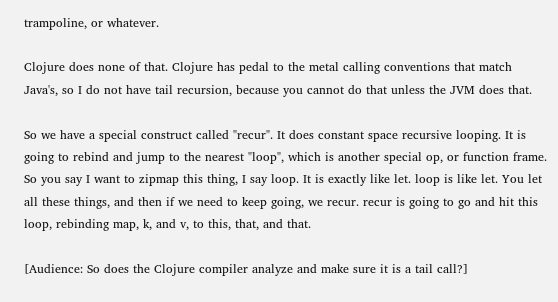trampoline, or whatever.

Clojure does none of that. Clojure has pedal to the metal calling conventions that match Java's, so I do not have tail recursion, because you cannot do that unless the JVM does that.

So we have a special construct called "recur". It does constant space recursive looping. It is going to rebind and jump to the nearest "loop", which is another special op, or function frame. So you say I want to zipmap this thing, I say loop. It is exactly like let. loop is like let. You let all these things, and then if we need to keep going, we recur. recur is going to go and hit this loop, rebinding map, k, and v, to this, that, and that.

[Audience: So does the Clojure compiler analyze and make sure it is a tail call?]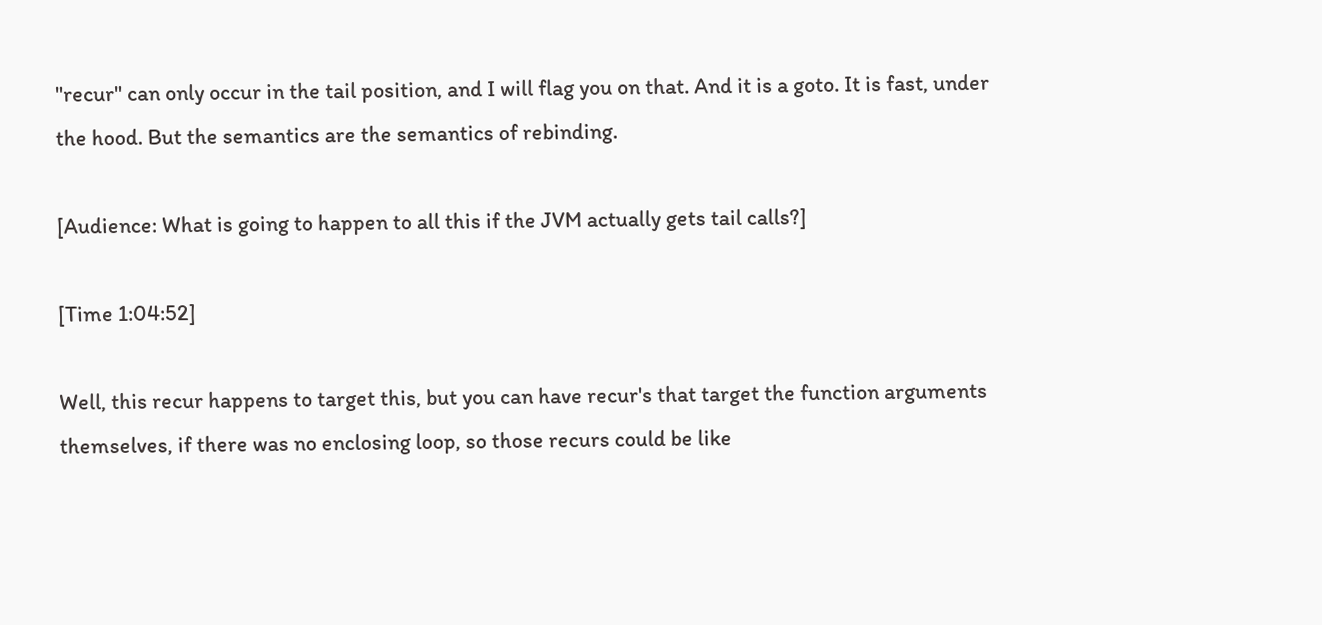"recur" can only occur in the tail position, and I will flag you on that. And it is a goto. It is fast, under the hood. But the semantics are the semantics of rebinding.

[Audience: What is going to happen to all this if the JVM actually gets tail calls?]

[Time 1:04:52]

Well, this recur happens to target this, but you can have recur's that target the function arguments themselves, if there was no enclosing loop, so those recurs could be like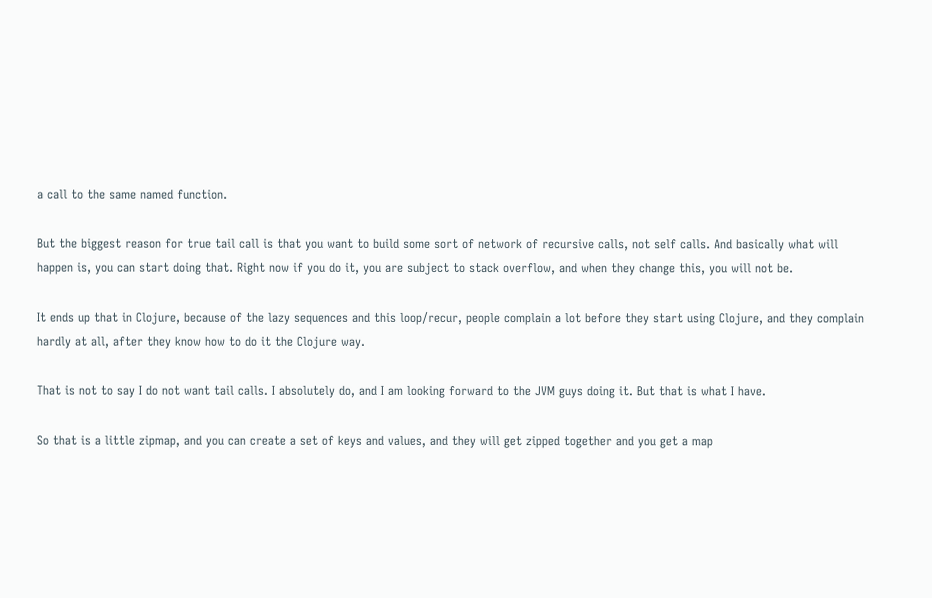a call to the same named function.

But the biggest reason for true tail call is that you want to build some sort of network of recursive calls, not self calls. And basically what will happen is, you can start doing that. Right now if you do it, you are subject to stack overflow, and when they change this, you will not be.

It ends up that in Clojure, because of the lazy sequences and this loop/recur, people complain a lot before they start using Clojure, and they complain hardly at all, after they know how to do it the Clojure way.

That is not to say I do not want tail calls. I absolutely do, and I am looking forward to the JVM guys doing it. But that is what I have.

So that is a little zipmap, and you can create a set of keys and values, and they will get zipped together and you get a map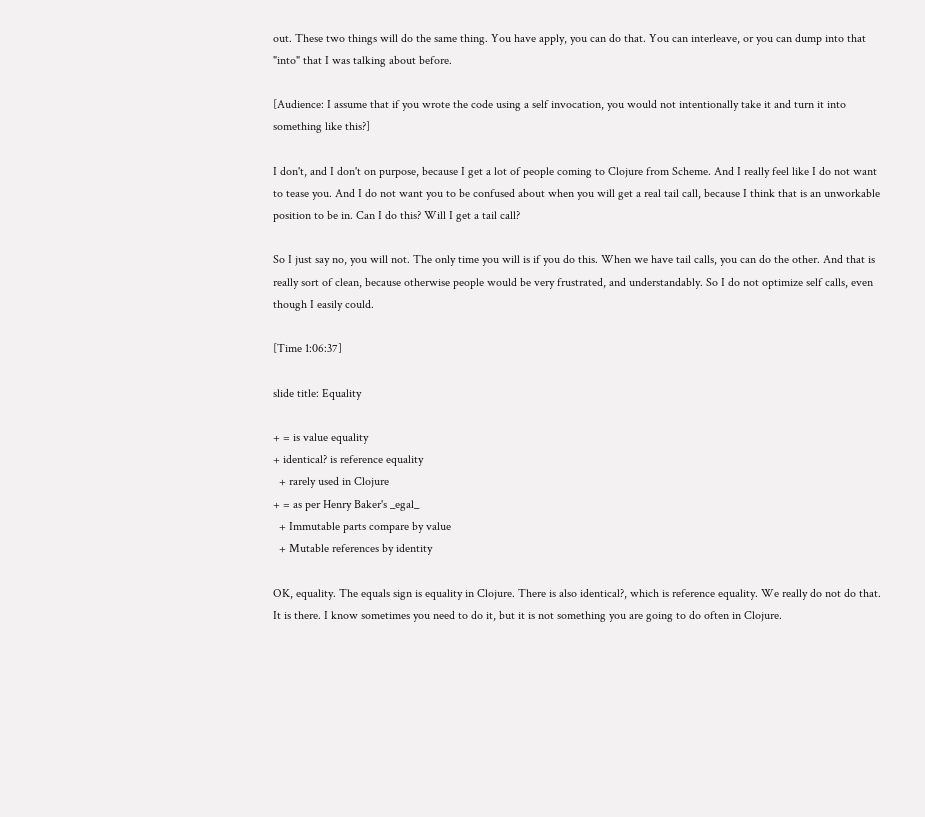out. These two things will do the same thing. You have apply, you can do that. You can interleave, or you can dump into that "into" that I was talking about before.

[Audience: I assume that if you wrote the code using a self invocation, you would not intentionally take it and turn it into something like this?]

I don't, and I don't on purpose, because I get a lot of people coming to Clojure from Scheme. And I really feel like I do not want to tease you. And I do not want you to be confused about when you will get a real tail call, because I think that is an unworkable position to be in. Can I do this? Will I get a tail call?

So I just say no, you will not. The only time you will is if you do this. When we have tail calls, you can do the other. And that is really sort of clean, because otherwise people would be very frustrated, and understandably. So I do not optimize self calls, even though I easily could.

[Time 1:06:37]

slide title: Equality

+ = is value equality
+ identical? is reference equality
  + rarely used in Clojure
+ = as per Henry Baker's _egal_
  + Immutable parts compare by value
  + Mutable references by identity

OK, equality. The equals sign is equality in Clojure. There is also identical?, which is reference equality. We really do not do that. It is there. I know sometimes you need to do it, but it is not something you are going to do often in Clojure.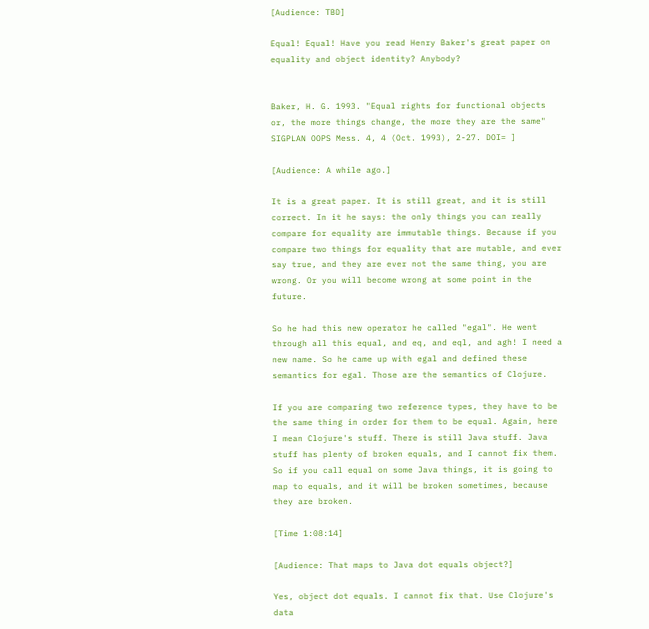[Audience: TBD]

Equal! Equal! Have you read Henry Baker's great paper on equality and object identity? Anybody?


Baker, H. G. 1993. "Equal rights for functional objects or, the more things change, the more they are the same" SIGPLAN OOPS Mess. 4, 4 (Oct. 1993), 2-27. DOI= ]

[Audience: A while ago.]

It is a great paper. It is still great, and it is still correct. In it he says: the only things you can really compare for equality are immutable things. Because if you compare two things for equality that are mutable, and ever say true, and they are ever not the same thing, you are wrong. Or you will become wrong at some point in the future.

So he had this new operator he called "egal". He went through all this equal, and eq, and eql, and agh! I need a new name. So he came up with egal and defined these semantics for egal. Those are the semantics of Clojure.

If you are comparing two reference types, they have to be the same thing in order for them to be equal. Again, here I mean Clojure's stuff. There is still Java stuff. Java stuff has plenty of broken equals, and I cannot fix them. So if you call equal on some Java things, it is going to map to equals, and it will be broken sometimes, because they are broken.

[Time 1:08:14]

[Audience: That maps to Java dot equals object?]

Yes, object dot equals. I cannot fix that. Use Clojure's data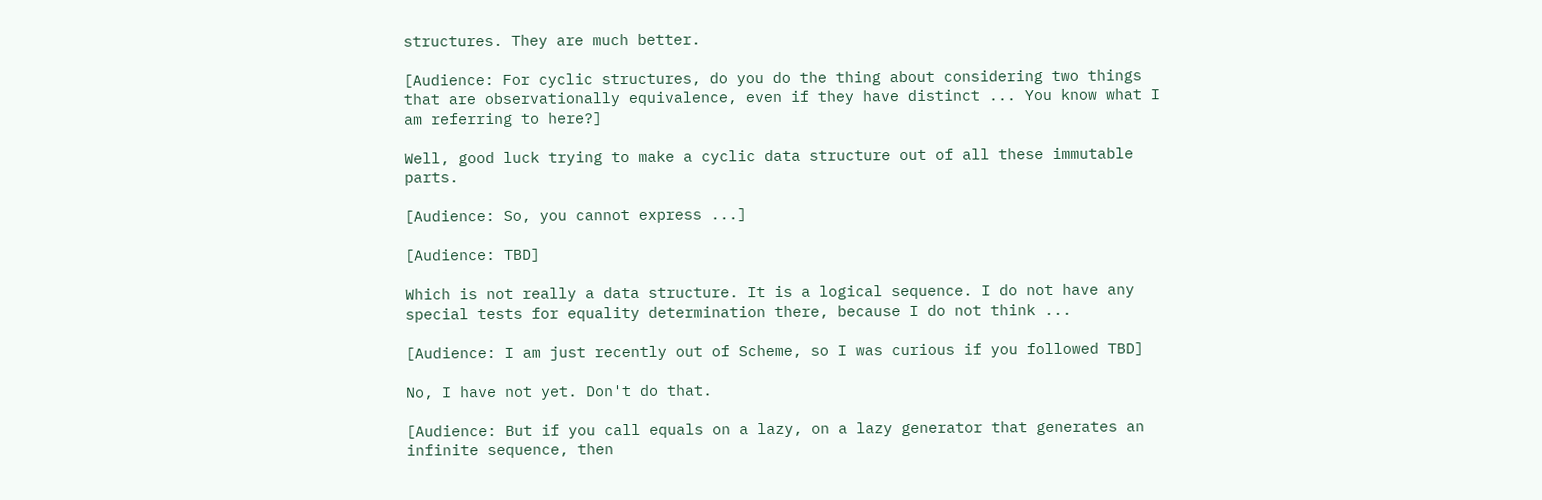structures. They are much better.

[Audience: For cyclic structures, do you do the thing about considering two things that are observationally equivalence, even if they have distinct ... You know what I am referring to here?]

Well, good luck trying to make a cyclic data structure out of all these immutable parts.

[Audience: So, you cannot express ...]

[Audience: TBD]

Which is not really a data structure. It is a logical sequence. I do not have any special tests for equality determination there, because I do not think ...

[Audience: I am just recently out of Scheme, so I was curious if you followed TBD]

No, I have not yet. Don't do that.

[Audience: But if you call equals on a lazy, on a lazy generator that generates an infinite sequence, then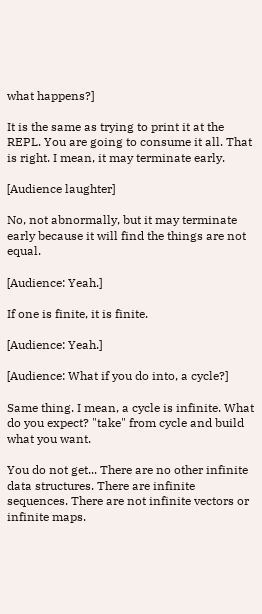what happens?]

It is the same as trying to print it at the REPL. You are going to consume it all. That is right. I mean, it may terminate early.

[Audience laughter]

No, not abnormally, but it may terminate early because it will find the things are not equal.

[Audience: Yeah.]

If one is finite, it is finite.

[Audience: Yeah.]

[Audience: What if you do into, a cycle?]

Same thing. I mean, a cycle is infinite. What do you expect? "take" from cycle and build what you want.

You do not get... There are no other infinite data structures. There are infinite sequences. There are not infinite vectors or infinite maps.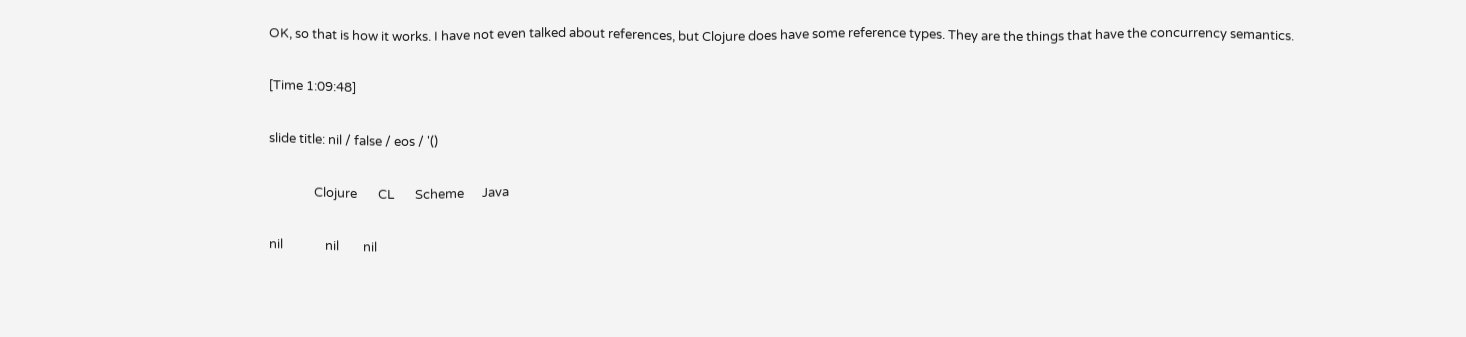OK, so that is how it works. I have not even talked about references, but Clojure does have some reference types. They are the things that have the concurrency semantics.

[Time 1:09:48]

slide title: nil / false / eos / '()

               Clojure       CL       Scheme      Java

nil              nil        nil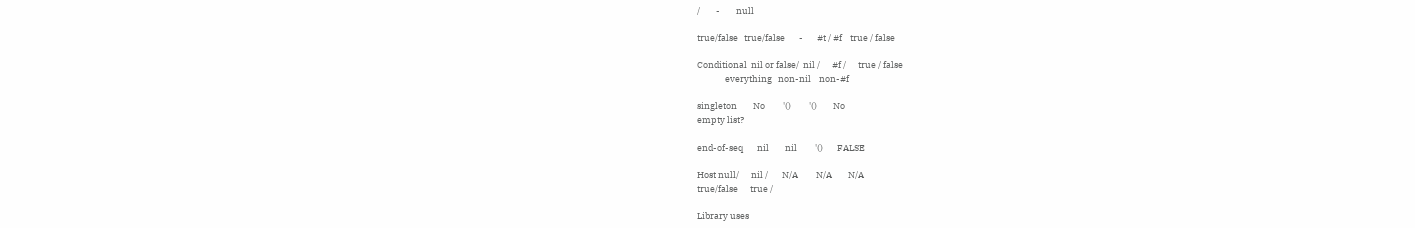/        -        null

true/false   true/false       -       #t / #f    true / false

Conditional  nil or false/  nil /      #f /      true / false
              everything   non-nil    non-#f

singleton        No         '()         '()        No
empty list?

end-of-seq       nil        nil         '()       FALSE

Host null/      nil /       N/A         N/A        N/A
true/false      true /

Library uses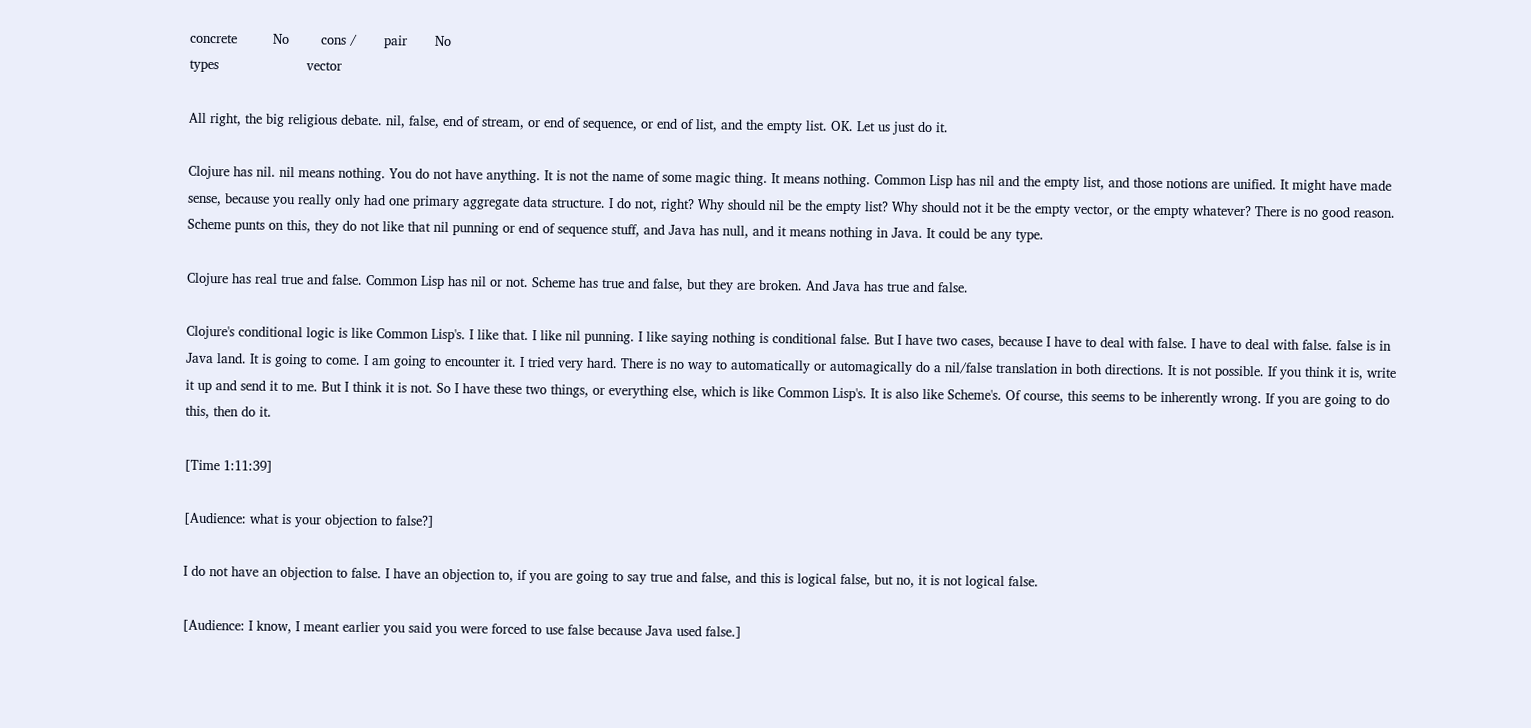concrete         No        cons /       pair       No
types                      vector

All right, the big religious debate. nil, false, end of stream, or end of sequence, or end of list, and the empty list. OK. Let us just do it.

Clojure has nil. nil means nothing. You do not have anything. It is not the name of some magic thing. It means nothing. Common Lisp has nil and the empty list, and those notions are unified. It might have made sense, because you really only had one primary aggregate data structure. I do not, right? Why should nil be the empty list? Why should not it be the empty vector, or the empty whatever? There is no good reason. Scheme punts on this, they do not like that nil punning or end of sequence stuff, and Java has null, and it means nothing in Java. It could be any type.

Clojure has real true and false. Common Lisp has nil or not. Scheme has true and false, but they are broken. And Java has true and false.

Clojure's conditional logic is like Common Lisp's. I like that. I like nil punning. I like saying nothing is conditional false. But I have two cases, because I have to deal with false. I have to deal with false. false is in Java land. It is going to come. I am going to encounter it. I tried very hard. There is no way to automatically or automagically do a nil/false translation in both directions. It is not possible. If you think it is, write it up and send it to me. But I think it is not. So I have these two things, or everything else, which is like Common Lisp's. It is also like Scheme's. Of course, this seems to be inherently wrong. If you are going to do this, then do it.

[Time 1:11:39]

[Audience: what is your objection to false?]

I do not have an objection to false. I have an objection to, if you are going to say true and false, and this is logical false, but no, it is not logical false.

[Audience: I know, I meant earlier you said you were forced to use false because Java used false.]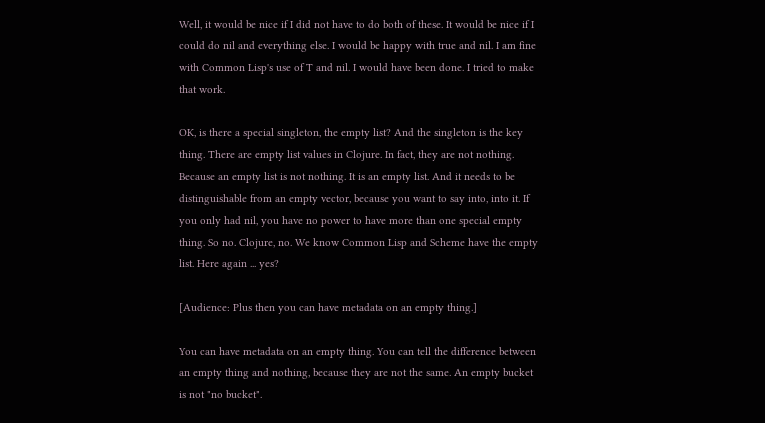Well, it would be nice if I did not have to do both of these. It would be nice if I could do nil and everything else. I would be happy with true and nil. I am fine with Common Lisp's use of T and nil. I would have been done. I tried to make that work.

OK, is there a special singleton, the empty list? And the singleton is the key thing. There are empty list values in Clojure. In fact, they are not nothing. Because an empty list is not nothing. It is an empty list. And it needs to be distinguishable from an empty vector, because you want to say into, into it. If you only had nil, you have no power to have more than one special empty thing. So no. Clojure, no. We know Common Lisp and Scheme have the empty list. Here again ... yes?

[Audience: Plus then you can have metadata on an empty thing.]

You can have metadata on an empty thing. You can tell the difference between an empty thing and nothing, because they are not the same. An empty bucket is not "no bucket".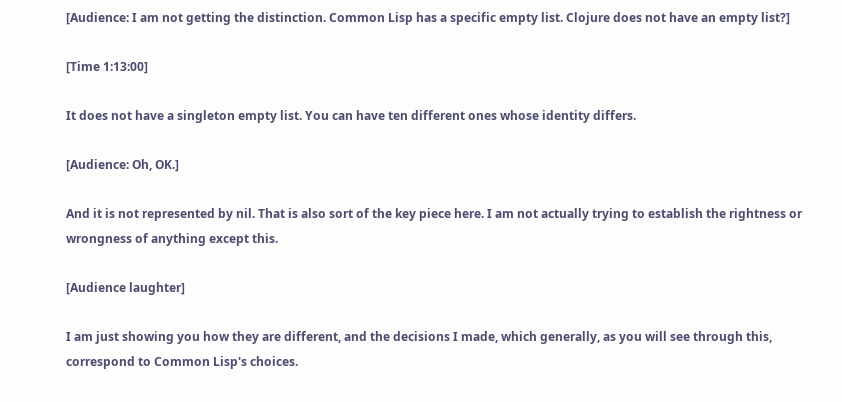[Audience: I am not getting the distinction. Common Lisp has a specific empty list. Clojure does not have an empty list?]

[Time 1:13:00]

It does not have a singleton empty list. You can have ten different ones whose identity differs.

[Audience: Oh, OK.]

And it is not represented by nil. That is also sort of the key piece here. I am not actually trying to establish the rightness or wrongness of anything except this.

[Audience laughter]

I am just showing you how they are different, and the decisions I made, which generally, as you will see through this, correspond to Common Lisp's choices.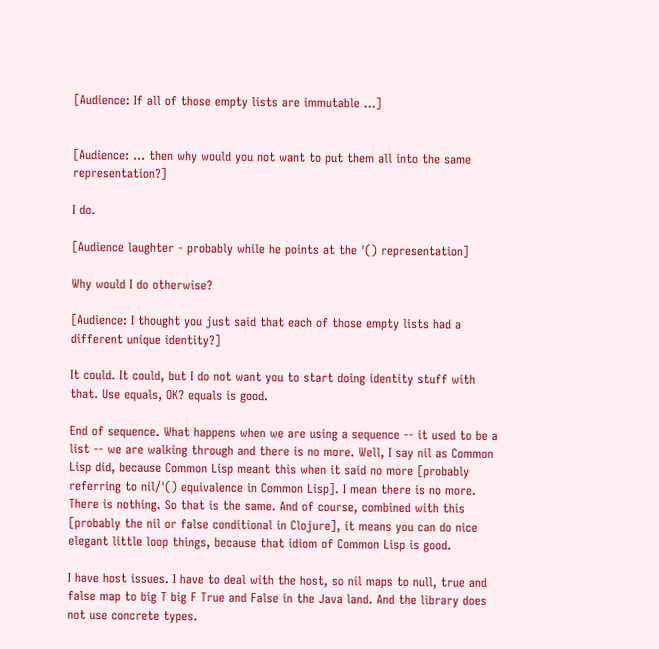[Audience: If all of those empty lists are immutable ...]


[Audience: ... then why would you not want to put them all into the same representation?]

I do.

[Audience laughter - probably while he points at the '() representation]

Why would I do otherwise?

[Audience: I thought you just said that each of those empty lists had a different unique identity?]

It could. It could, but I do not want you to start doing identity stuff with that. Use equals, OK? equals is good.

End of sequence. What happens when we are using a sequence -- it used to be a list -- we are walking through and there is no more. Well, I say nil as Common Lisp did, because Common Lisp meant this when it said no more [probably referring to nil/'() equivalence in Common Lisp]. I mean there is no more. There is nothing. So that is the same. And of course, combined with this [probably the nil or false conditional in Clojure], it means you can do nice elegant little loop things, because that idiom of Common Lisp is good.

I have host issues. I have to deal with the host, so nil maps to null, true and false map to big T big F True and False in the Java land. And the library does not use concrete types.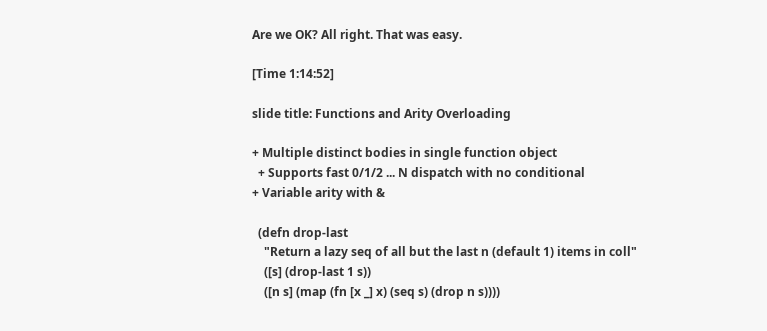Are we OK? All right. That was easy.

[Time 1:14:52]

slide title: Functions and Arity Overloading

+ Multiple distinct bodies in single function object
  + Supports fast 0/1/2 ... N dispatch with no conditional
+ Variable arity with &

  (defn drop-last
    "Return a lazy seq of all but the last n (default 1) items in coll"
    ([s] (drop-last 1 s))
    ([n s] (map (fn [x _] x) (seq s) (drop n s))))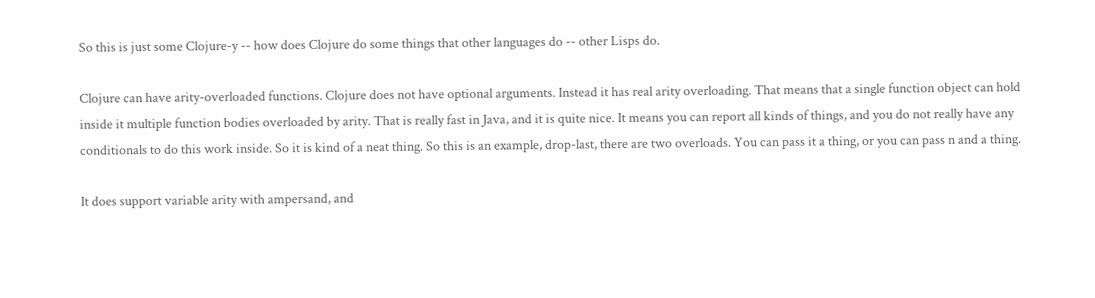So this is just some Clojure-y -- how does Clojure do some things that other languages do -- other Lisps do.

Clojure can have arity-overloaded functions. Clojure does not have optional arguments. Instead it has real arity overloading. That means that a single function object can hold inside it multiple function bodies overloaded by arity. That is really fast in Java, and it is quite nice. It means you can report all kinds of things, and you do not really have any conditionals to do this work inside. So it is kind of a neat thing. So this is an example, drop-last, there are two overloads. You can pass it a thing, or you can pass n and a thing.

It does support variable arity with ampersand, and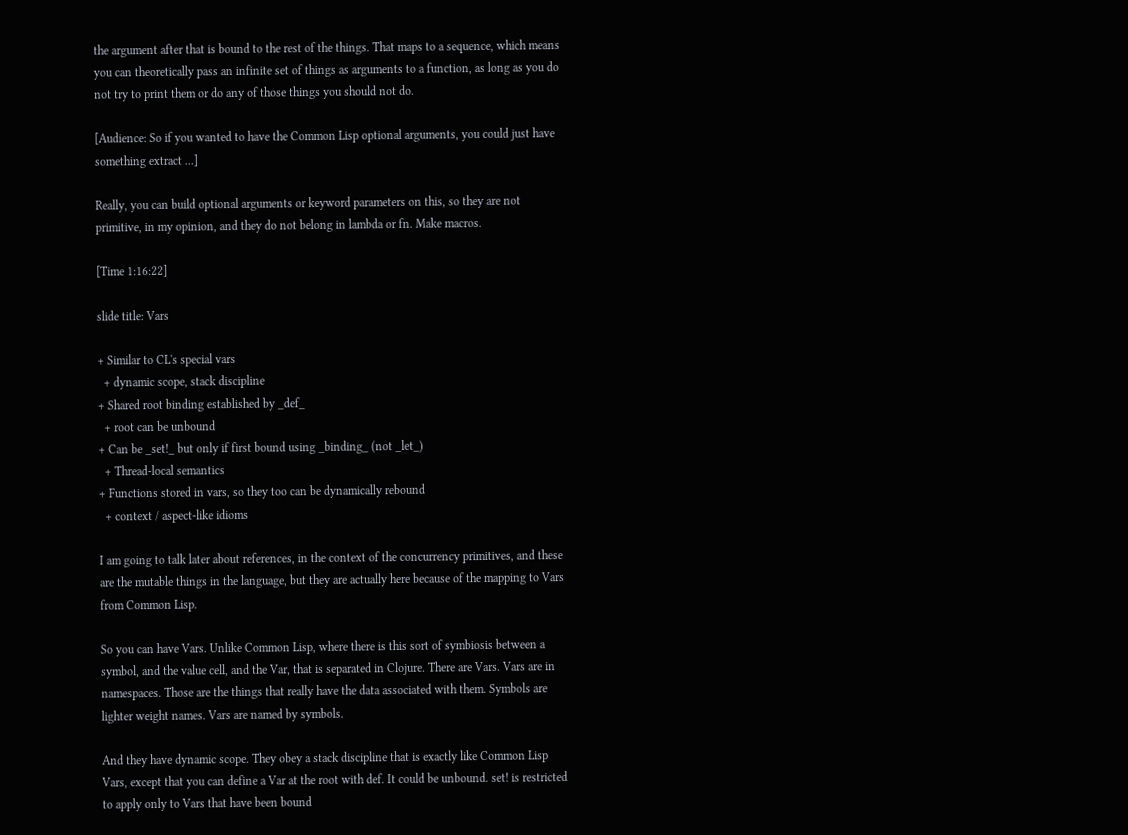the argument after that is bound to the rest of the things. That maps to a sequence, which means you can theoretically pass an infinite set of things as arguments to a function, as long as you do not try to print them or do any of those things you should not do.

[Audience: So if you wanted to have the Common Lisp optional arguments, you could just have something extract ...]

Really, you can build optional arguments or keyword parameters on this, so they are not primitive, in my opinion, and they do not belong in lambda or fn. Make macros.

[Time 1:16:22]

slide title: Vars

+ Similar to CL's special vars
  + dynamic scope, stack discipline
+ Shared root binding established by _def_
  + root can be unbound
+ Can be _set!_ but only if first bound using _binding_ (not _let_)
  + Thread-local semantics
+ Functions stored in vars, so they too can be dynamically rebound
  + context / aspect-like idioms

I am going to talk later about references, in the context of the concurrency primitives, and these are the mutable things in the language, but they are actually here because of the mapping to Vars from Common Lisp.

So you can have Vars. Unlike Common Lisp, where there is this sort of symbiosis between a symbol, and the value cell, and the Var, that is separated in Clojure. There are Vars. Vars are in namespaces. Those are the things that really have the data associated with them. Symbols are lighter weight names. Vars are named by symbols.

And they have dynamic scope. They obey a stack discipline that is exactly like Common Lisp Vars, except that you can define a Var at the root with def. It could be unbound. set! is restricted to apply only to Vars that have been bound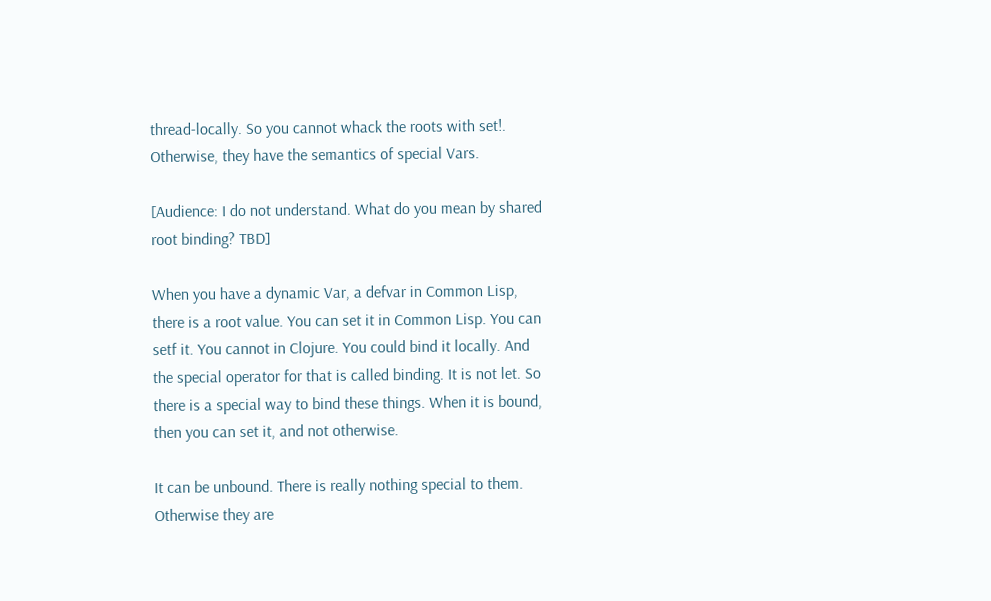thread-locally. So you cannot whack the roots with set!. Otherwise, they have the semantics of special Vars.

[Audience: I do not understand. What do you mean by shared root binding? TBD]

When you have a dynamic Var, a defvar in Common Lisp, there is a root value. You can set it in Common Lisp. You can setf it. You cannot in Clojure. You could bind it locally. And the special operator for that is called binding. It is not let. So there is a special way to bind these things. When it is bound, then you can set it, and not otherwise.

It can be unbound. There is really nothing special to them. Otherwise they are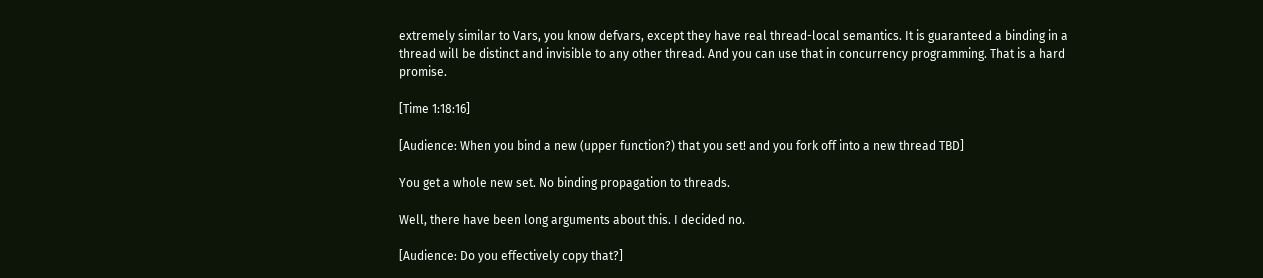extremely similar to Vars, you know defvars, except they have real thread-local semantics. It is guaranteed a binding in a thread will be distinct and invisible to any other thread. And you can use that in concurrency programming. That is a hard promise.

[Time 1:18:16]

[Audience: When you bind a new (upper function?) that you set! and you fork off into a new thread TBD]

You get a whole new set. No binding propagation to threads.

Well, there have been long arguments about this. I decided no.

[Audience: Do you effectively copy that?]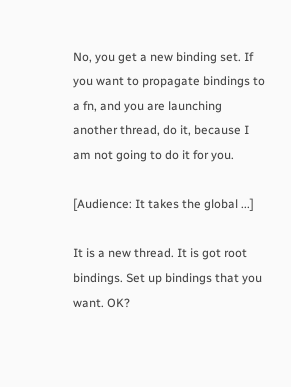No, you get a new binding set. If you want to propagate bindings to a fn, and you are launching another thread, do it, because I am not going to do it for you.

[Audience: It takes the global ...]

It is a new thread. It is got root bindings. Set up bindings that you want. OK?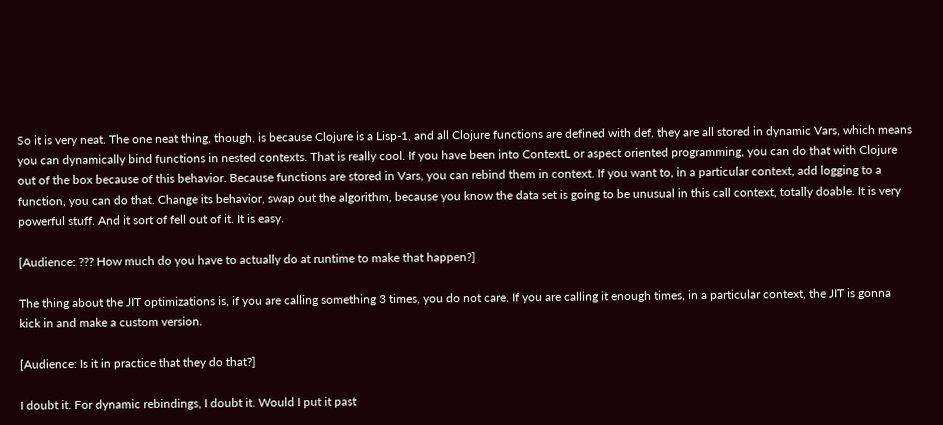So it is very neat. The one neat thing, though, is because Clojure is a Lisp-1, and all Clojure functions are defined with def, they are all stored in dynamic Vars, which means you can dynamically bind functions in nested contexts. That is really cool. If you have been into ContextL or aspect oriented programming, you can do that with Clojure out of the box because of this behavior. Because functions are stored in Vars, you can rebind them in context. If you want to, in a particular context, add logging to a function, you can do that. Change its behavior, swap out the algorithm, because you know the data set is going to be unusual in this call context, totally doable. It is very powerful stuff. And it sort of fell out of it. It is easy.

[Audience: ??? How much do you have to actually do at runtime to make that happen?]

The thing about the JIT optimizations is, if you are calling something 3 times, you do not care. If you are calling it enough times, in a particular context, the JIT is gonna kick in and make a custom version.

[Audience: Is it in practice that they do that?]

I doubt it. For dynamic rebindings, I doubt it. Would I put it past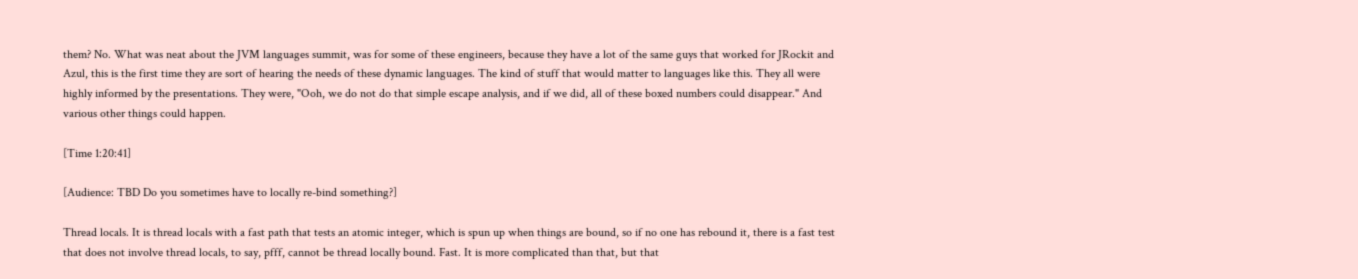them? No. What was neat about the JVM languages summit, was for some of these engineers, because they have a lot of the same guys that worked for JRockit and Azul, this is the first time they are sort of hearing the needs of these dynamic languages. The kind of stuff that would matter to languages like this. They all were highly informed by the presentations. They were, "Ooh, we do not do that simple escape analysis, and if we did, all of these boxed numbers could disappear." And various other things could happen.

[Time 1:20:41]

[Audience: TBD Do you sometimes have to locally re-bind something?]

Thread locals. It is thread locals with a fast path that tests an atomic integer, which is spun up when things are bound, so if no one has rebound it, there is a fast test that does not involve thread locals, to say, pfff, cannot be thread locally bound. Fast. It is more complicated than that, but that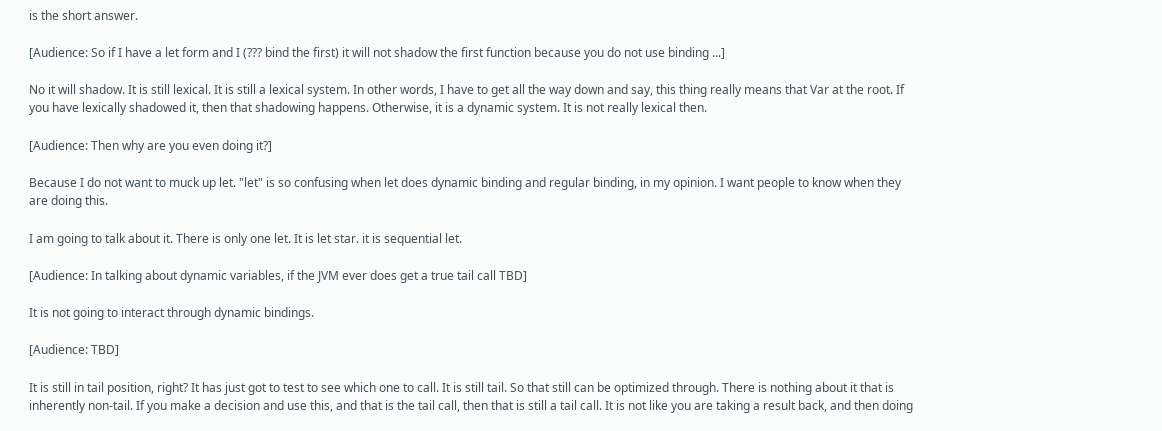is the short answer.

[Audience: So if I have a let form and I (??? bind the first) it will not shadow the first function because you do not use binding ...]

No it will shadow. It is still lexical. It is still a lexical system. In other words, I have to get all the way down and say, this thing really means that Var at the root. If you have lexically shadowed it, then that shadowing happens. Otherwise, it is a dynamic system. It is not really lexical then.

[Audience: Then why are you even doing it?]

Because I do not want to muck up let. "let" is so confusing when let does dynamic binding and regular binding, in my opinion. I want people to know when they are doing this.

I am going to talk about it. There is only one let. It is let star. it is sequential let.

[Audience: In talking about dynamic variables, if the JVM ever does get a true tail call TBD]

It is not going to interact through dynamic bindings.

[Audience: TBD]

It is still in tail position, right? It has just got to test to see which one to call. It is still tail. So that still can be optimized through. There is nothing about it that is inherently non-tail. If you make a decision and use this, and that is the tail call, then that is still a tail call. It is not like you are taking a result back, and then doing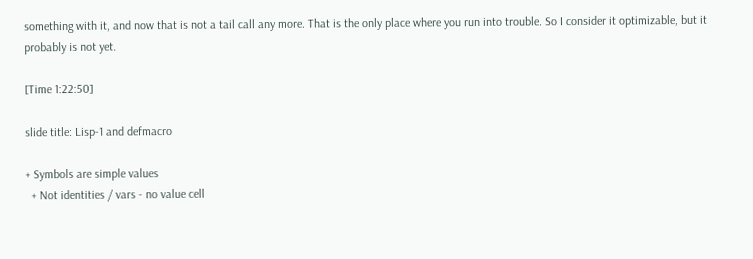something with it, and now that is not a tail call any more. That is the only place where you run into trouble. So I consider it optimizable, but it probably is not yet.

[Time 1:22:50]

slide title: Lisp-1 and defmacro

+ Symbols are simple values
  + Not identities / vars - no value cell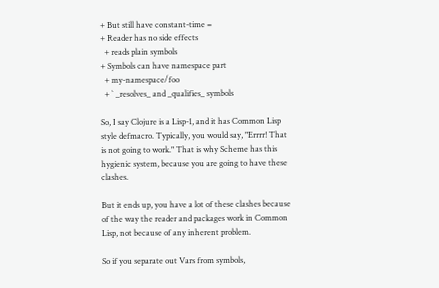+ But still have constant-time =
+ Reader has no side effects
  + reads plain symbols
+ Symbols can have namespace part
  + my-namespace/foo
  + ` _resolves_ and _qualifies_ symbols

So, I say Clojure is a Lisp-1, and it has Common Lisp style defmacro. Typically, you would say, "Errrr! That is not going to work." That is why Scheme has this hygienic system, because you are going to have these clashes.

But it ends up, you have a lot of these clashes because of the way the reader and packages work in Common Lisp, not because of any inherent problem.

So if you separate out Vars from symbols,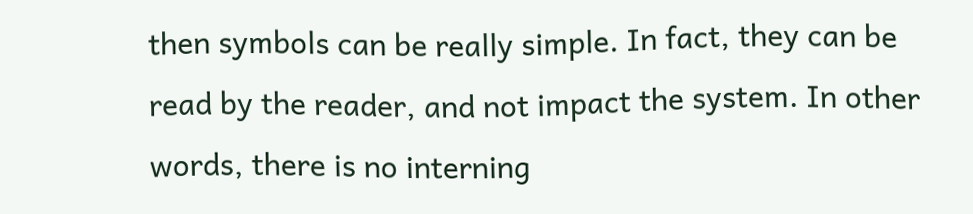then symbols can be really simple. In fact, they can be read by the reader, and not impact the system. In other words, there is no interning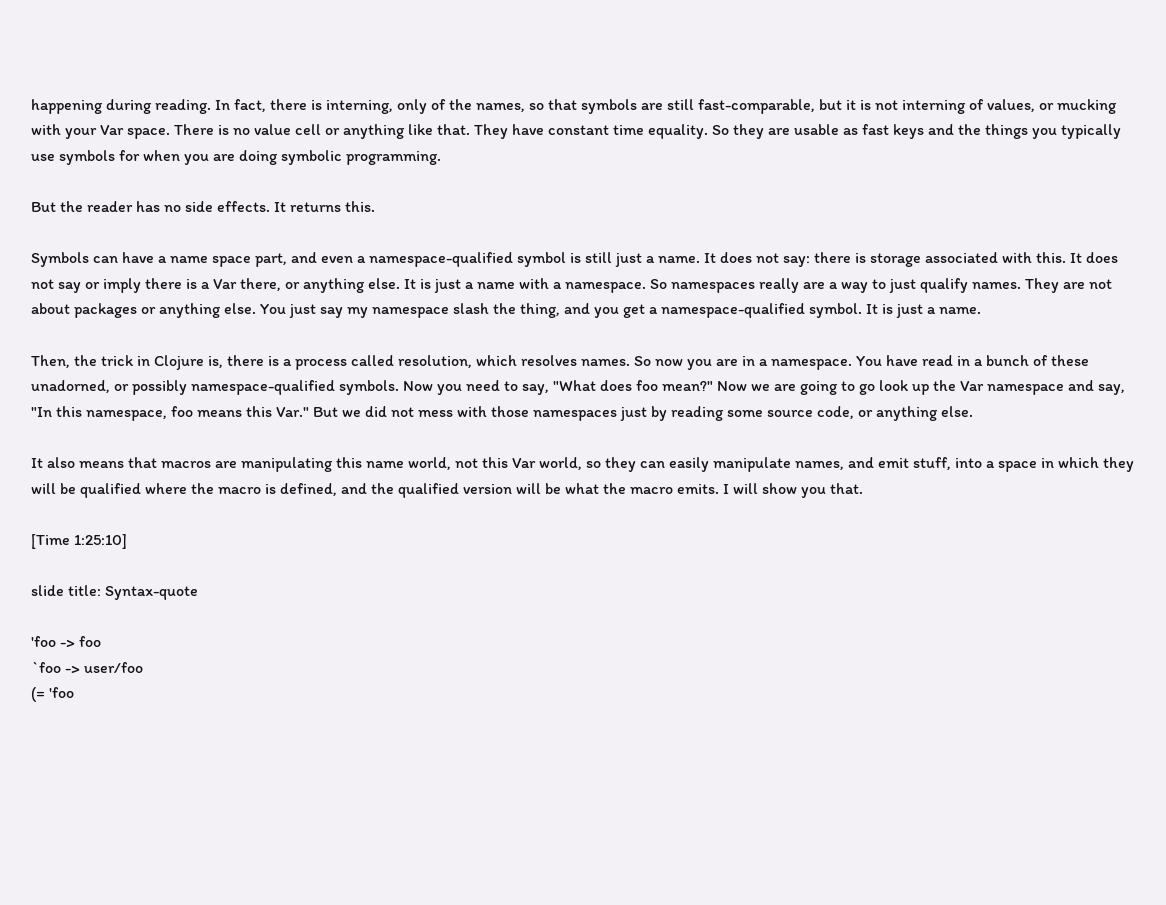happening during reading. In fact, there is interning, only of the names, so that symbols are still fast-comparable, but it is not interning of values, or mucking with your Var space. There is no value cell or anything like that. They have constant time equality. So they are usable as fast keys and the things you typically use symbols for when you are doing symbolic programming.

But the reader has no side effects. It returns this.

Symbols can have a name space part, and even a namespace-qualified symbol is still just a name. It does not say: there is storage associated with this. It does not say or imply there is a Var there, or anything else. It is just a name with a namespace. So namespaces really are a way to just qualify names. They are not about packages or anything else. You just say my namespace slash the thing, and you get a namespace-qualified symbol. It is just a name.

Then, the trick in Clojure is, there is a process called resolution, which resolves names. So now you are in a namespace. You have read in a bunch of these unadorned, or possibly namespace-qualified symbols. Now you need to say, "What does foo mean?" Now we are going to go look up the Var namespace and say, "In this namespace, foo means this Var." But we did not mess with those namespaces just by reading some source code, or anything else.

It also means that macros are manipulating this name world, not this Var world, so they can easily manipulate names, and emit stuff, into a space in which they will be qualified where the macro is defined, and the qualified version will be what the macro emits. I will show you that.

[Time 1:25:10]

slide title: Syntax-quote

'foo -> foo
`foo -> user/foo
(= 'foo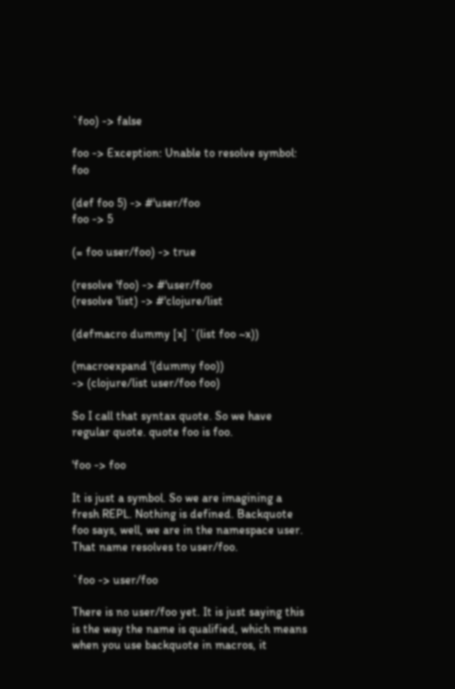`foo) -> false

foo -> Exception: Unable to resolve symbol: foo

(def foo 5) -> #'user/foo
foo -> 5

(= foo user/foo) -> true

(resolve 'foo) -> #'user/foo
(resolve 'list) -> #'clojure/list

(defmacro dummy [x] `(list foo ~x))

(macroexpand '(dummy foo))
-> (clojure/list user/foo foo)

So I call that syntax quote. So we have regular quote. quote foo is foo.

'foo -> foo

It is just a symbol. So we are imagining a fresh REPL. Nothing is defined. Backquote foo says, well, we are in the namespace user. That name resolves to user/foo.

`foo -> user/foo

There is no user/foo yet. It is just saying this is the way the name is qualified, which means when you use backquote in macros, it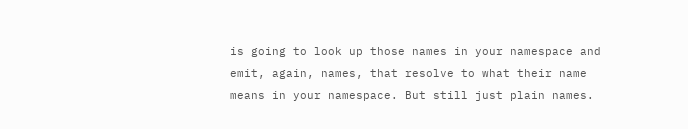is going to look up those names in your namespace and emit, again, names, that resolve to what their name means in your namespace. But still just plain names.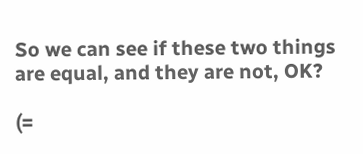So we can see if these two things are equal, and they are not, OK?

(=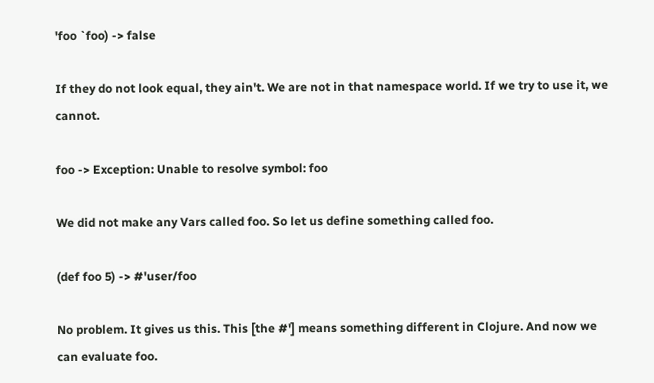'foo `foo) -> false

If they do not look equal, they ain't. We are not in that namespace world. If we try to use it, we cannot.

foo -> Exception: Unable to resolve symbol: foo

We did not make any Vars called foo. So let us define something called foo.

(def foo 5) -> #'user/foo

No problem. It gives us this. This [the #'] means something different in Clojure. And now we can evaluate foo.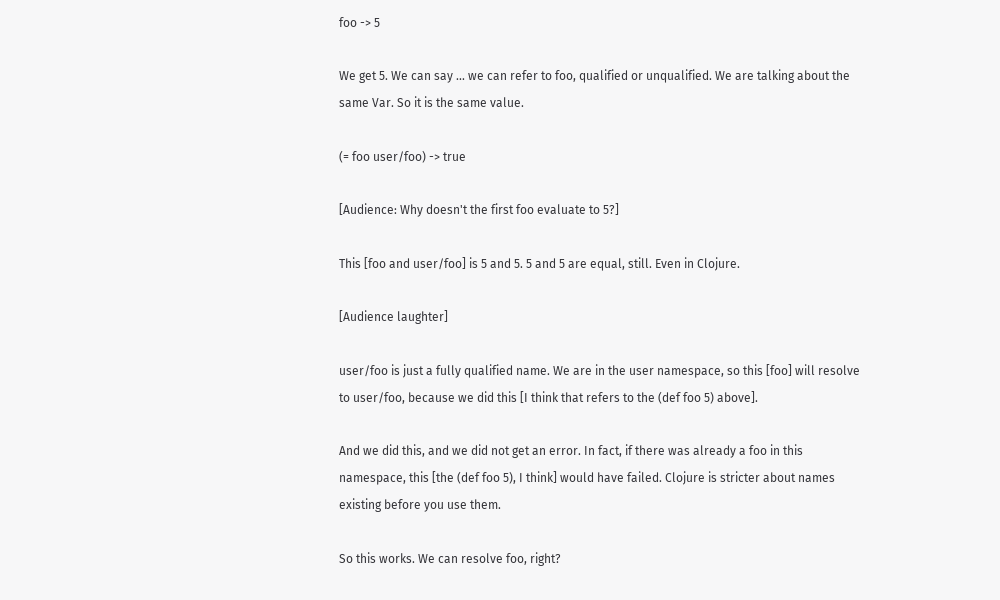foo -> 5

We get 5. We can say ... we can refer to foo, qualified or unqualified. We are talking about the same Var. So it is the same value.

(= foo user/foo) -> true

[Audience: Why doesn't the first foo evaluate to 5?]

This [foo and user/foo] is 5 and 5. 5 and 5 are equal, still. Even in Clojure.

[Audience laughter]

user/foo is just a fully qualified name. We are in the user namespace, so this [foo] will resolve to user/foo, because we did this [I think that refers to the (def foo 5) above].

And we did this, and we did not get an error. In fact, if there was already a foo in this namespace, this [the (def foo 5), I think] would have failed. Clojure is stricter about names existing before you use them.

So this works. We can resolve foo, right?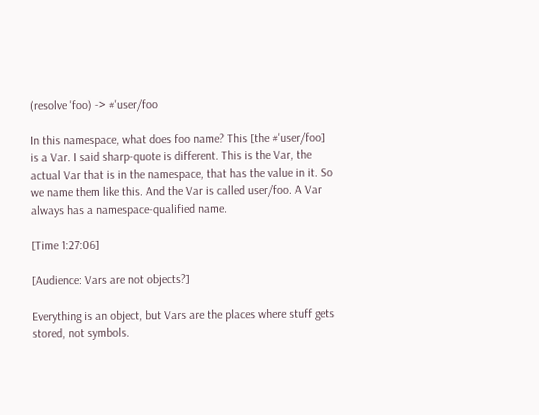(resolve 'foo) -> #'user/foo

In this namespace, what does foo name? This [the #'user/foo] is a Var. I said sharp-quote is different. This is the Var, the actual Var that is in the namespace, that has the value in it. So we name them like this. And the Var is called user/foo. A Var always has a namespace-qualified name.

[Time 1:27:06]

[Audience: Vars are not objects?]

Everything is an object, but Vars are the places where stuff gets stored, not symbols.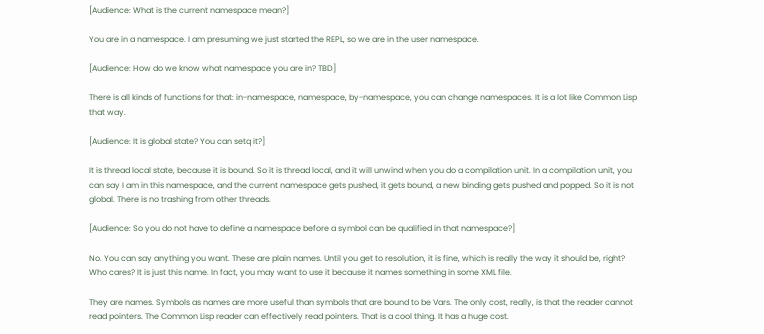[Audience: What is the current namespace mean?]

You are in a namespace. I am presuming we just started the REPL, so we are in the user namespace.

[Audience: How do we know what namespace you are in? TBD]

There is all kinds of functions for that: in-namespace, namespace, by-namespace, you can change namespaces. It is a lot like Common Lisp that way.

[Audience: It is global state? You can setq it?]

It is thread local state, because it is bound. So it is thread local, and it will unwind when you do a compilation unit. In a compilation unit, you can say I am in this namespace, and the current namespace gets pushed, it gets bound, a new binding gets pushed and popped. So it is not global. There is no trashing from other threads.

[Audience: So you do not have to define a namespace before a symbol can be qualified in that namespace?]

No. You can say anything you want. These are plain names. Until you get to resolution, it is fine, which is really the way it should be, right? Who cares? It is just this name. In fact, you may want to use it because it names something in some XML file.

They are names. Symbols as names are more useful than symbols that are bound to be Vars. The only cost, really, is that the reader cannot read pointers. The Common Lisp reader can effectively read pointers. That is a cool thing. It has a huge cost.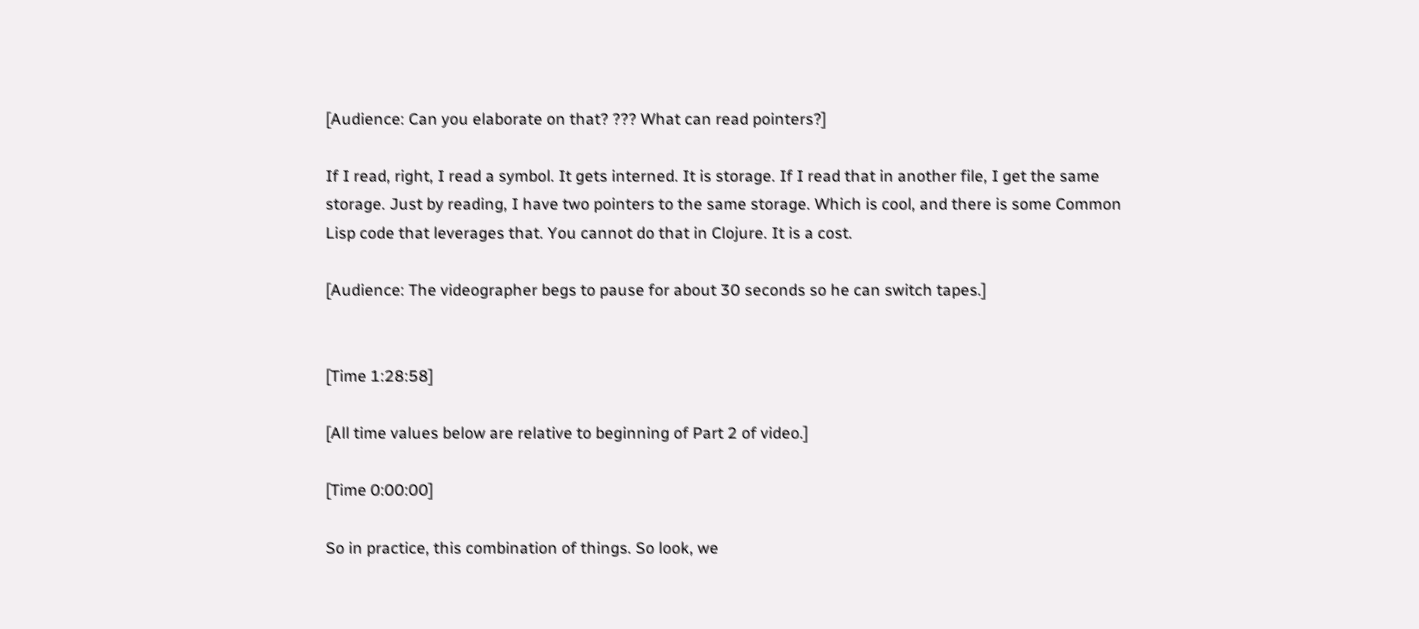[Audience: Can you elaborate on that? ??? What can read pointers?]

If I read, right, I read a symbol. It gets interned. It is storage. If I read that in another file, I get the same storage. Just by reading, I have two pointers to the same storage. Which is cool, and there is some Common Lisp code that leverages that. You cannot do that in Clojure. It is a cost.

[Audience: The videographer begs to pause for about 30 seconds so he can switch tapes.]


[Time 1:28:58]

[All time values below are relative to beginning of Part 2 of video.]

[Time 0:00:00]

So in practice, this combination of things. So look, we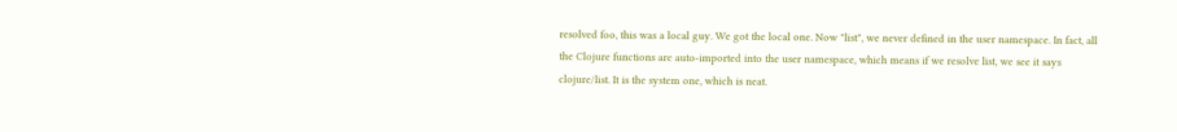resolved foo, this was a local guy. We got the local one. Now "list", we never defined in the user namespace. In fact, all the Clojure functions are auto-imported into the user namespace, which means if we resolve list, we see it says clojure/list. It is the system one, which is neat.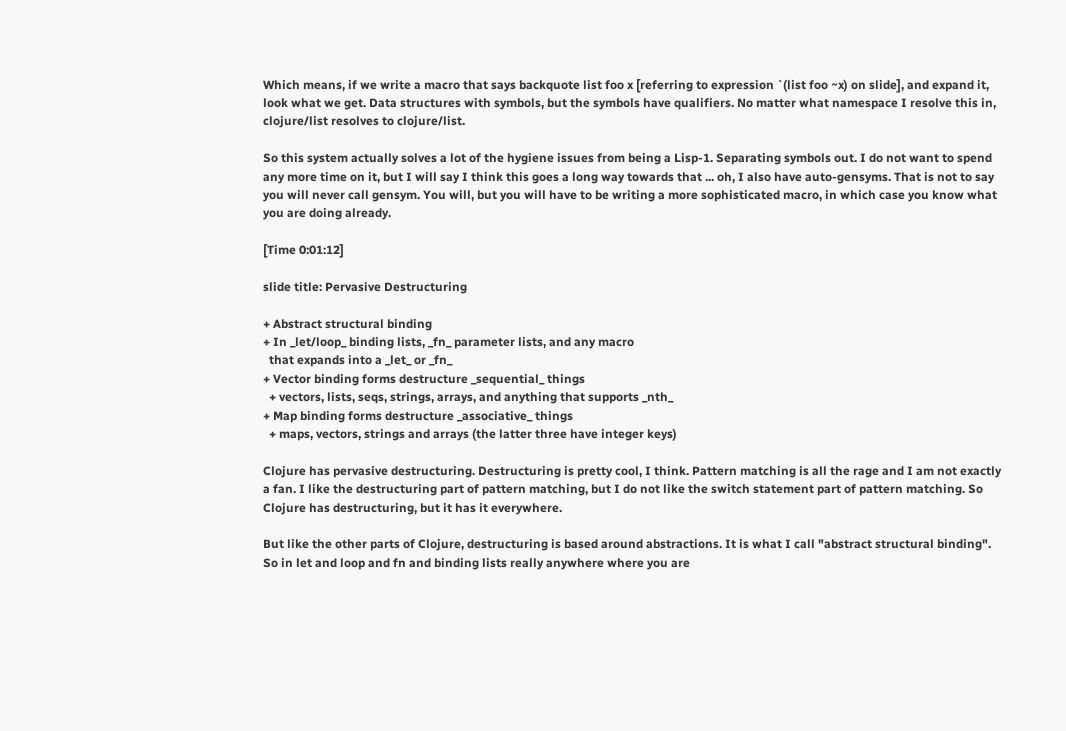Which means, if we write a macro that says backquote list foo x [referring to expression `(list foo ~x) on slide], and expand it, look what we get. Data structures with symbols, but the symbols have qualifiers. No matter what namespace I resolve this in, clojure/list resolves to clojure/list.

So this system actually solves a lot of the hygiene issues from being a Lisp-1. Separating symbols out. I do not want to spend any more time on it, but I will say I think this goes a long way towards that ... oh, I also have auto-gensyms. That is not to say you will never call gensym. You will, but you will have to be writing a more sophisticated macro, in which case you know what you are doing already.

[Time 0:01:12]

slide title: Pervasive Destructuring

+ Abstract structural binding
+ In _let/loop_ binding lists, _fn_ parameter lists, and any macro
  that expands into a _let_ or _fn_
+ Vector binding forms destructure _sequential_ things
  + vectors, lists, seqs, strings, arrays, and anything that supports _nth_
+ Map binding forms destructure _associative_ things
  + maps, vectors, strings and arrays (the latter three have integer keys)

Clojure has pervasive destructuring. Destructuring is pretty cool, I think. Pattern matching is all the rage and I am not exactly a fan. I like the destructuring part of pattern matching, but I do not like the switch statement part of pattern matching. So Clojure has destructuring, but it has it everywhere.

But like the other parts of Clojure, destructuring is based around abstractions. It is what I call "abstract structural binding". So in let and loop and fn and binding lists really anywhere where you are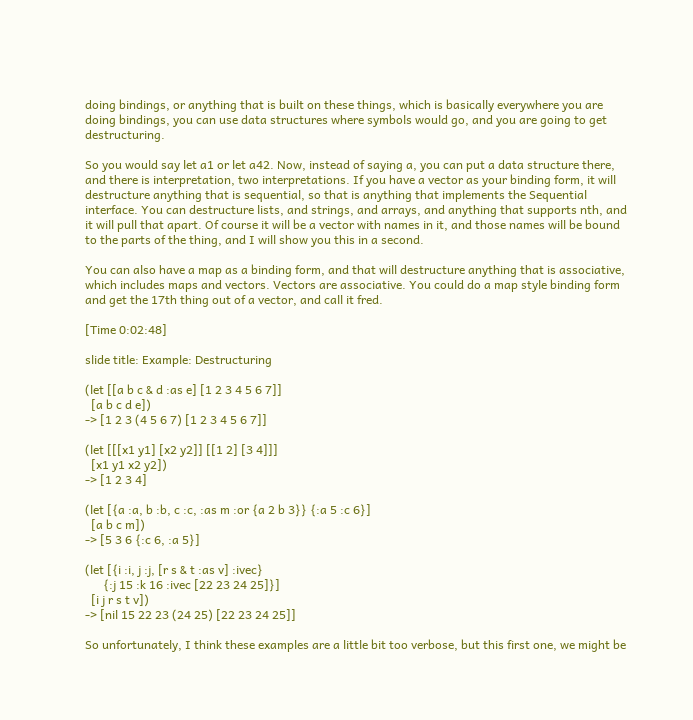doing bindings, or anything that is built on these things, which is basically everywhere you are doing bindings, you can use data structures where symbols would go, and you are going to get destructuring.

So you would say let a1 or let a42. Now, instead of saying a, you can put a data structure there, and there is interpretation, two interpretations. If you have a vector as your binding form, it will destructure anything that is sequential, so that is anything that implements the Sequential interface. You can destructure lists, and strings, and arrays, and anything that supports nth, and it will pull that apart. Of course it will be a vector with names in it, and those names will be bound to the parts of the thing, and I will show you this in a second.

You can also have a map as a binding form, and that will destructure anything that is associative, which includes maps and vectors. Vectors are associative. You could do a map style binding form and get the 17th thing out of a vector, and call it fred.

[Time 0:02:48]

slide title: Example: Destructuring

(let [[a b c & d :as e] [1 2 3 4 5 6 7]]
  [a b c d e])
-> [1 2 3 (4 5 6 7) [1 2 3 4 5 6 7]]

(let [[[x1 y1] [x2 y2]] [[1 2] [3 4]]]
  [x1 y1 x2 y2])
-> [1 2 3 4]

(let [{a :a, b :b, c :c, :as m :or {a 2 b 3}} {:a 5 :c 6}]
  [a b c m])
-> [5 3 6 {:c 6, :a 5}]

(let [{i :i, j :j, [r s & t :as v] :ivec}
      {:j 15 :k 16 :ivec [22 23 24 25]}]
  [i j r s t v])
-> [nil 15 22 23 (24 25) [22 23 24 25]]

So unfortunately, I think these examples are a little bit too verbose, but this first one, we might be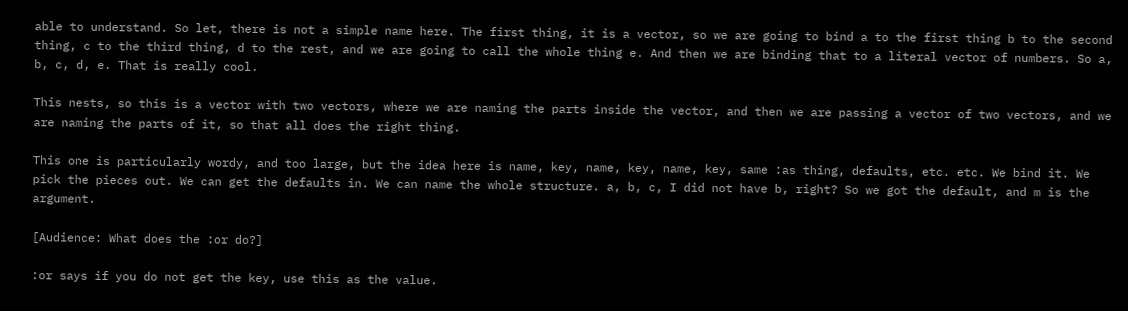able to understand. So let, there is not a simple name here. The first thing, it is a vector, so we are going to bind a to the first thing b to the second thing, c to the third thing, d to the rest, and we are going to call the whole thing e. And then we are binding that to a literal vector of numbers. So a, b, c, d, e. That is really cool.

This nests, so this is a vector with two vectors, where we are naming the parts inside the vector, and then we are passing a vector of two vectors, and we are naming the parts of it, so that all does the right thing.

This one is particularly wordy, and too large, but the idea here is name, key, name, key, name, key, same :as thing, defaults, etc. etc. We bind it. We pick the pieces out. We can get the defaults in. We can name the whole structure. a, b, c, I did not have b, right? So we got the default, and m is the argument.

[Audience: What does the :or do?]

:or says if you do not get the key, use this as the value.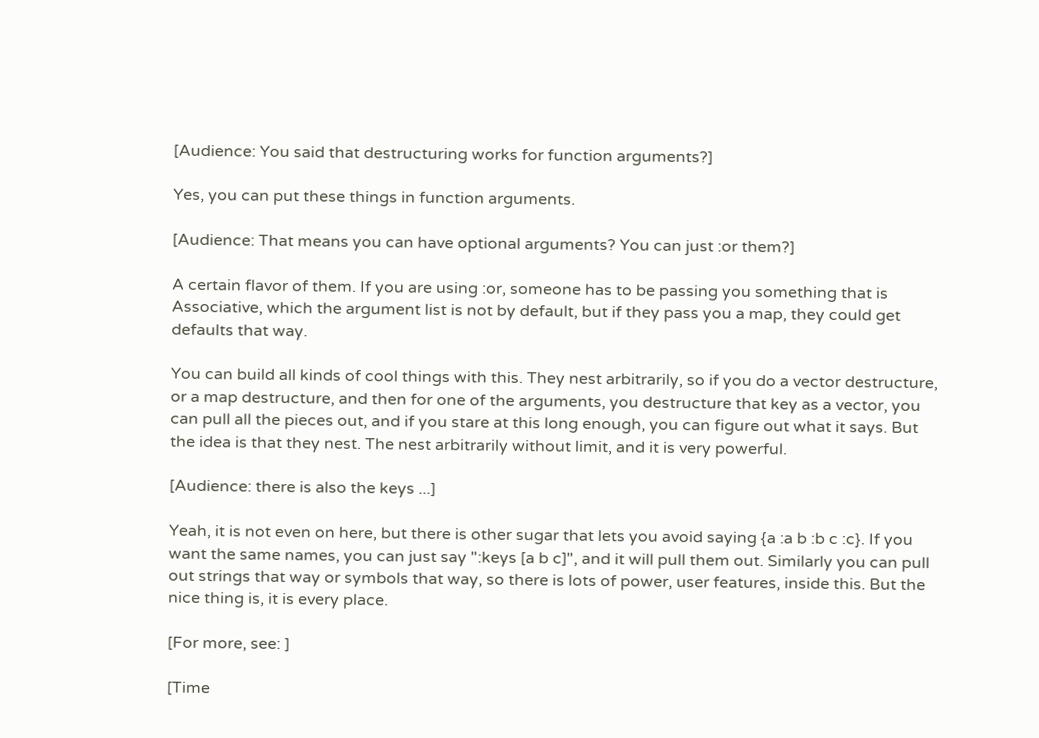[Audience: You said that destructuring works for function arguments?]

Yes, you can put these things in function arguments.

[Audience: That means you can have optional arguments? You can just :or them?]

A certain flavor of them. If you are using :or, someone has to be passing you something that is Associative, which the argument list is not by default, but if they pass you a map, they could get defaults that way.

You can build all kinds of cool things with this. They nest arbitrarily, so if you do a vector destructure, or a map destructure, and then for one of the arguments, you destructure that key as a vector, you can pull all the pieces out, and if you stare at this long enough, you can figure out what it says. But the idea is that they nest. The nest arbitrarily without limit, and it is very powerful.

[Audience: there is also the keys ...]

Yeah, it is not even on here, but there is other sugar that lets you avoid saying {a :a b :b c :c}. If you want the same names, you can just say ":keys [a b c]", and it will pull them out. Similarly you can pull out strings that way or symbols that way, so there is lots of power, user features, inside this. But the nice thing is, it is every place.

[For more, see: ]

[Time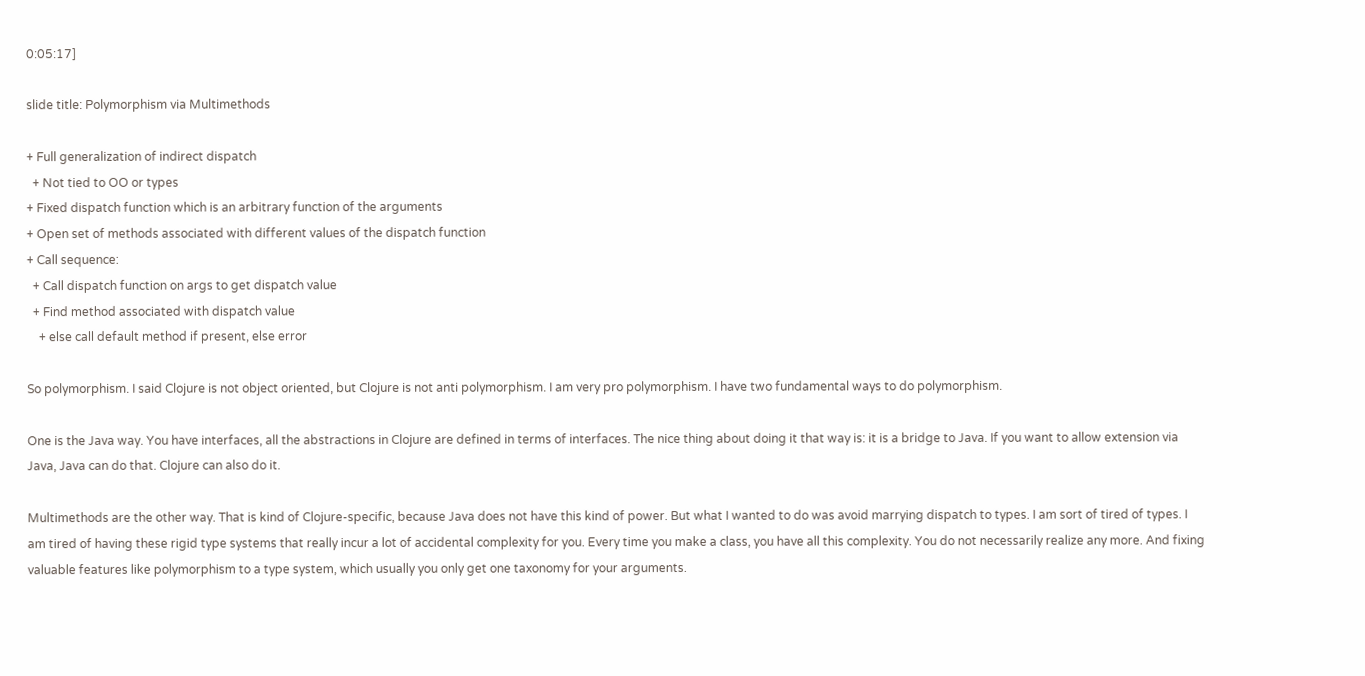0:05:17]

slide title: Polymorphism via Multimethods

+ Full generalization of indirect dispatch
  + Not tied to OO or types
+ Fixed dispatch function which is an arbitrary function of the arguments
+ Open set of methods associated with different values of the dispatch function
+ Call sequence:
  + Call dispatch function on args to get dispatch value
  + Find method associated with dispatch value
    + else call default method if present, else error

So polymorphism. I said Clojure is not object oriented, but Clojure is not anti polymorphism. I am very pro polymorphism. I have two fundamental ways to do polymorphism.

One is the Java way. You have interfaces, all the abstractions in Clojure are defined in terms of interfaces. The nice thing about doing it that way is: it is a bridge to Java. If you want to allow extension via Java, Java can do that. Clojure can also do it.

Multimethods are the other way. That is kind of Clojure-specific, because Java does not have this kind of power. But what I wanted to do was avoid marrying dispatch to types. I am sort of tired of types. I am tired of having these rigid type systems that really incur a lot of accidental complexity for you. Every time you make a class, you have all this complexity. You do not necessarily realize any more. And fixing valuable features like polymorphism to a type system, which usually you only get one taxonomy for your arguments.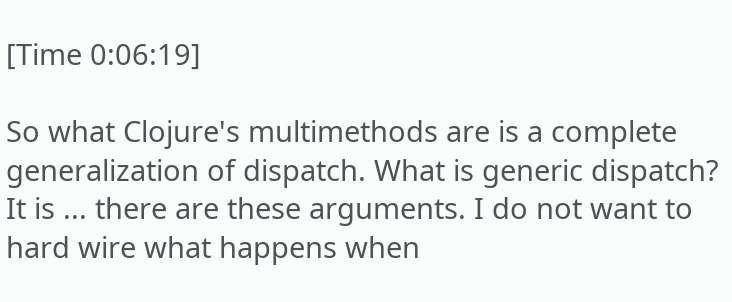[Time 0:06:19]

So what Clojure's multimethods are is a complete generalization of dispatch. What is generic dispatch? It is ... there are these arguments. I do not want to hard wire what happens when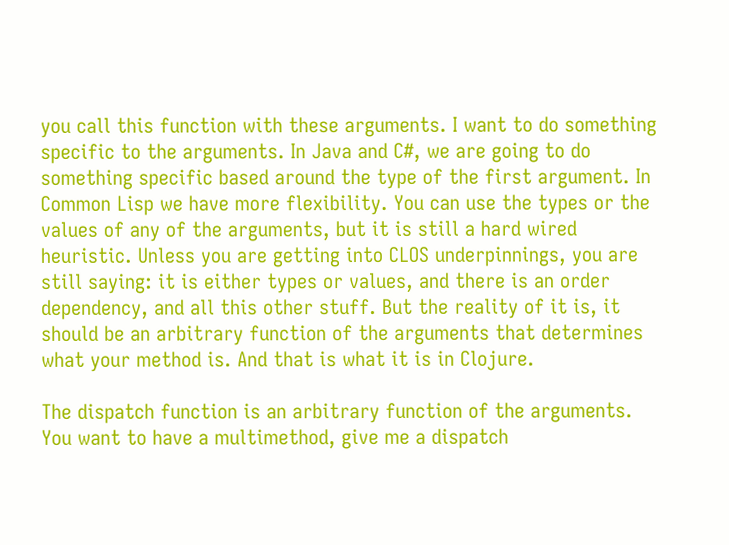you call this function with these arguments. I want to do something specific to the arguments. In Java and C#, we are going to do something specific based around the type of the first argument. In Common Lisp we have more flexibility. You can use the types or the values of any of the arguments, but it is still a hard wired heuristic. Unless you are getting into CLOS underpinnings, you are still saying: it is either types or values, and there is an order dependency, and all this other stuff. But the reality of it is, it should be an arbitrary function of the arguments that determines what your method is. And that is what it is in Clojure.

The dispatch function is an arbitrary function of the arguments. You want to have a multimethod, give me a dispatch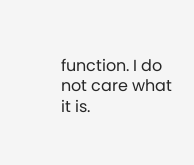function. I do not care what it is.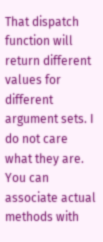That dispatch function will return different values for different argument sets. I do not care what they are. You can associate actual methods with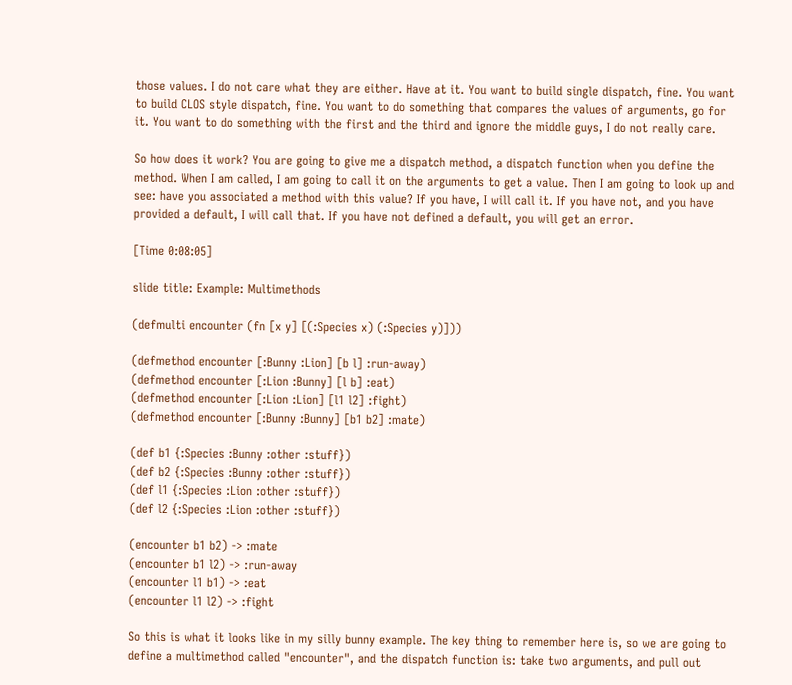those values. I do not care what they are either. Have at it. You want to build single dispatch, fine. You want to build CLOS style dispatch, fine. You want to do something that compares the values of arguments, go for it. You want to do something with the first and the third and ignore the middle guys, I do not really care.

So how does it work? You are going to give me a dispatch method, a dispatch function when you define the method. When I am called, I am going to call it on the arguments to get a value. Then I am going to look up and see: have you associated a method with this value? If you have, I will call it. If you have not, and you have provided a default, I will call that. If you have not defined a default, you will get an error.

[Time 0:08:05]

slide title: Example: Multimethods

(defmulti encounter (fn [x y] [(:Species x) (:Species y)]))

(defmethod encounter [:Bunny :Lion] [b l] :run-away)
(defmethod encounter [:Lion :Bunny] [l b] :eat)
(defmethod encounter [:Lion :Lion] [l1 l2] :fight)
(defmethod encounter [:Bunny :Bunny] [b1 b2] :mate)

(def b1 {:Species :Bunny :other :stuff})
(def b2 {:Species :Bunny :other :stuff})
(def l1 {:Species :Lion :other :stuff})
(def l2 {:Species :Lion :other :stuff})

(encounter b1 b2) -> :mate
(encounter b1 l2) -> :run-away
(encounter l1 b1) -> :eat
(encounter l1 l2) -> :fight

So this is what it looks like in my silly bunny example. The key thing to remember here is, so we are going to define a multimethod called "encounter", and the dispatch function is: take two arguments, and pull out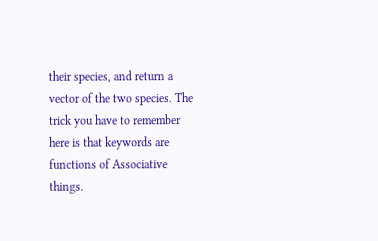their species, and return a vector of the two species. The trick you have to remember here is that keywords are functions of Associative things.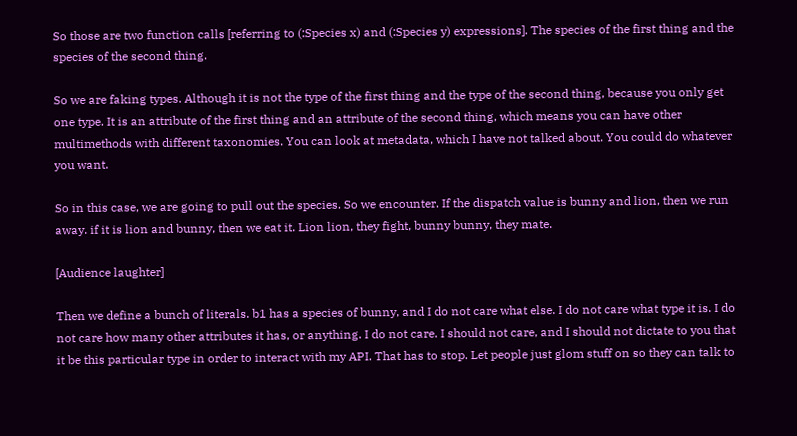So those are two function calls [referring to (:Species x) and (:Species y) expressions]. The species of the first thing and the species of the second thing.

So we are faking types. Although it is not the type of the first thing and the type of the second thing, because you only get one type. It is an attribute of the first thing and an attribute of the second thing, which means you can have other multimethods with different taxonomies. You can look at metadata, which I have not talked about. You could do whatever you want.

So in this case, we are going to pull out the species. So we encounter. If the dispatch value is bunny and lion, then we run away. if it is lion and bunny, then we eat it. Lion lion, they fight, bunny bunny, they mate.

[Audience laughter]

Then we define a bunch of literals. b1 has a species of bunny, and I do not care what else. I do not care what type it is. I do not care how many other attributes it has, or anything. I do not care. I should not care, and I should not dictate to you that it be this particular type in order to interact with my API. That has to stop. Let people just glom stuff on so they can talk to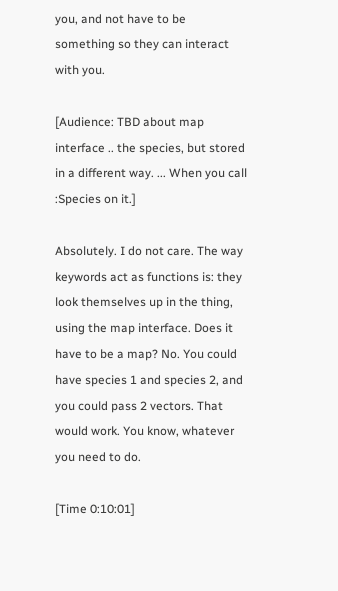you, and not have to be something so they can interact with you.

[Audience: TBD about map interface .. the species, but stored in a different way. ... When you call :Species on it.]

Absolutely. I do not care. The way keywords act as functions is: they look themselves up in the thing, using the map interface. Does it have to be a map? No. You could have species 1 and species 2, and you could pass 2 vectors. That would work. You know, whatever you need to do.

[Time 0:10:01]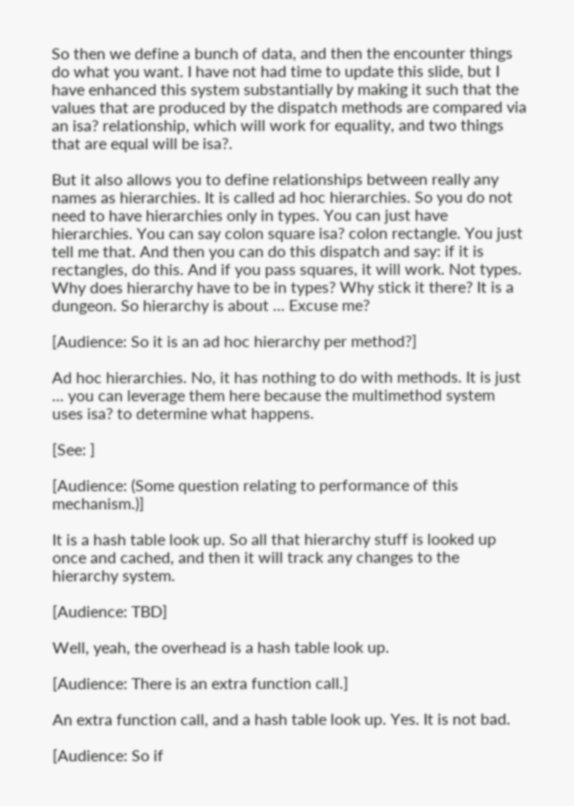So then we define a bunch of data, and then the encounter things do what you want. I have not had time to update this slide, but I have enhanced this system substantially by making it such that the values that are produced by the dispatch methods are compared via an isa? relationship, which will work for equality, and two things that are equal will be isa?.

But it also allows you to define relationships between really any names as hierarchies. It is called ad hoc hierarchies. So you do not need to have hierarchies only in types. You can just have hierarchies. You can say colon square isa? colon rectangle. You just tell me that. And then you can do this dispatch and say: if it is rectangles, do this. And if you pass squares, it will work. Not types. Why does hierarchy have to be in types? Why stick it there? It is a dungeon. So hierarchy is about ... Excuse me?

[Audience: So it is an ad hoc hierarchy per method?]

Ad hoc hierarchies. No, it has nothing to do with methods. It is just ... you can leverage them here because the multimethod system uses isa? to determine what happens.

[See: ]

[Audience: (Some question relating to performance of this mechanism.)]

It is a hash table look up. So all that hierarchy stuff is looked up once and cached, and then it will track any changes to the hierarchy system.

[Audience: TBD]

Well, yeah, the overhead is a hash table look up.

[Audience: There is an extra function call.]

An extra function call, and a hash table look up. Yes. It is not bad.

[Audience: So if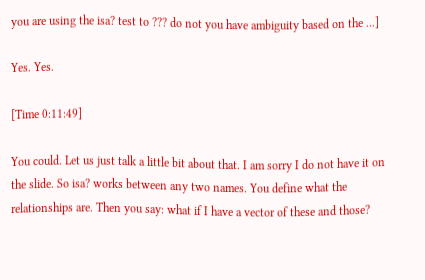you are using the isa? test to ??? do not you have ambiguity based on the ...]

Yes. Yes.

[Time 0:11:49]

You could. Let us just talk a little bit about that. I am sorry I do not have it on the slide. So isa? works between any two names. You define what the relationships are. Then you say: what if I have a vector of these and those?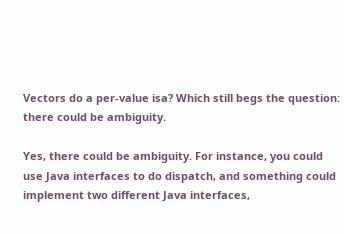Vectors do a per-value isa? Which still begs the question: there could be ambiguity.

Yes, there could be ambiguity. For instance, you could use Java interfaces to do dispatch, and something could implement two different Java interfaces,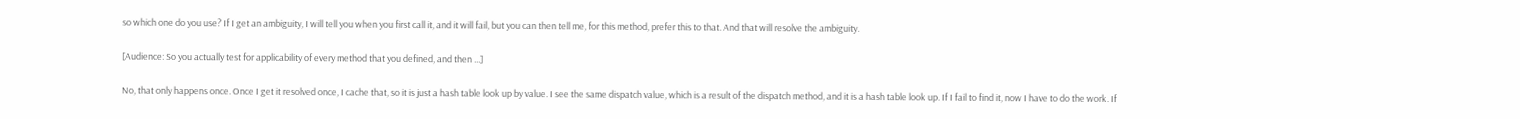so which one do you use? If I get an ambiguity, I will tell you when you first call it, and it will fail, but you can then tell me, for this method, prefer this to that. And that will resolve the ambiguity.

[Audience: So you actually test for applicability of every method that you defined, and then ...]

No, that only happens once. Once I get it resolved once, I cache that, so it is just a hash table look up by value. I see the same dispatch value, which is a result of the dispatch method, and it is a hash table look up. If I fail to find it, now I have to do the work. If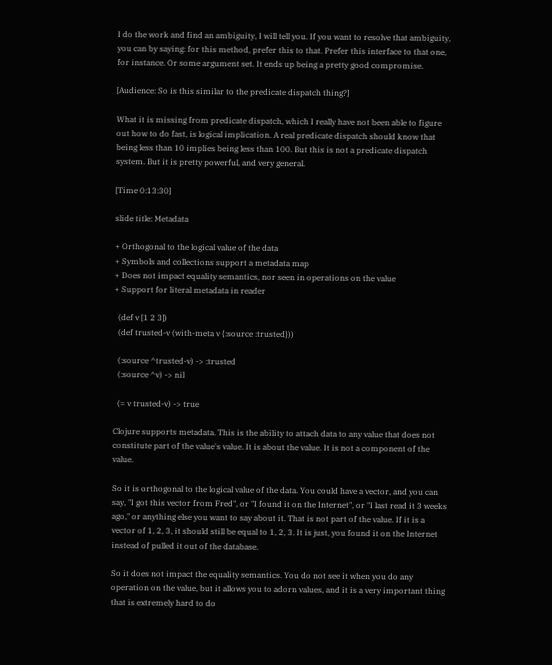I do the work and find an ambiguity, I will tell you. If you want to resolve that ambiguity, you can by saying: for this method, prefer this to that. Prefer this interface to that one, for instance. Or some argument set. It ends up being a pretty good compromise.

[Audience: So is this similar to the predicate dispatch thing?]

What it is missing from predicate dispatch, which I really have not been able to figure out how to do fast, is logical implication. A real predicate dispatch should know that being less than 10 implies being less than 100. But this is not a predicate dispatch system. But it is pretty powerful, and very general.

[Time 0:13:30]

slide title: Metadata

+ Orthogonal to the logical value of the data
+ Symbols and collections support a metadata map
+ Does not impact equality semantics, nor seen in operations on the value
+ Support for literal metadata in reader

  (def v [1 2 3])
  (def trusted-v (with-meta v {:source :trusted}))

  (:source ^trusted-v) -> :trusted
  (:source ^v) -> nil

  (= v trusted-v) -> true

Clojure supports metadata. This is the ability to attach data to any value that does not constitute part of the value's value. It is about the value. It is not a component of the value.

So it is orthogonal to the logical value of the data. You could have a vector, and you can say, "I got this vector from Fred", or "I found it on the Internet", or "I last read it 3 weeks ago," or anything else you want to say about it. That is not part of the value. If it is a vector of 1, 2, 3, it should still be equal to 1, 2, 3. It is just, you found it on the Internet instead of pulled it out of the database.

So it does not impact the equality semantics. You do not see it when you do any operation on the value, but it allows you to adorn values, and it is a very important thing that is extremely hard to do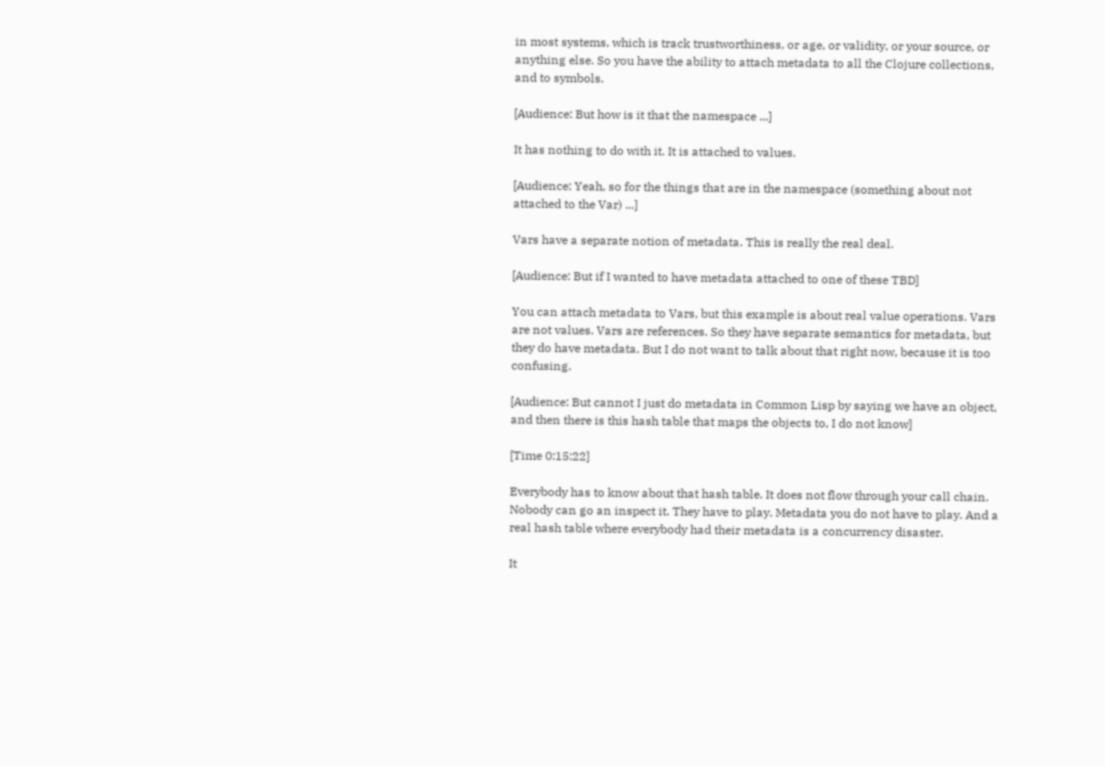in most systems, which is track trustworthiness, or age, or validity, or your source, or anything else. So you have the ability to attach metadata to all the Clojure collections, and to symbols.

[Audience: But how is it that the namespace ...]

It has nothing to do with it. It is attached to values.

[Audience: Yeah, so for the things that are in the namespace (something about not attached to the Var) ...]

Vars have a separate notion of metadata. This is really the real deal.

[Audience: But if I wanted to have metadata attached to one of these TBD]

You can attach metadata to Vars, but this example is about real value operations. Vars are not values. Vars are references. So they have separate semantics for metadata, but they do have metadata. But I do not want to talk about that right now, because it is too confusing.

[Audience: But cannot I just do metadata in Common Lisp by saying we have an object, and then there is this hash table that maps the objects to, I do not know]

[Time 0:15:22]

Everybody has to know about that hash table. It does not flow through your call chain. Nobody can go an inspect it. They have to play. Metadata you do not have to play. And a real hash table where everybody had their metadata is a concurrency disaster.

It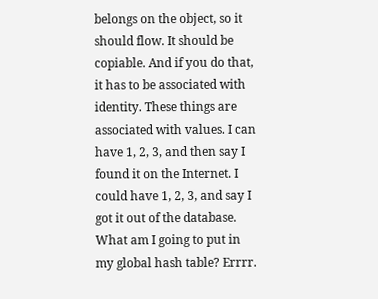belongs on the object, so it should flow. It should be copiable. And if you do that, it has to be associated with identity. These things are associated with values. I can have 1, 2, 3, and then say I found it on the Internet. I could have 1, 2, 3, and say I got it out of the database. What am I going to put in my global hash table? Errrr.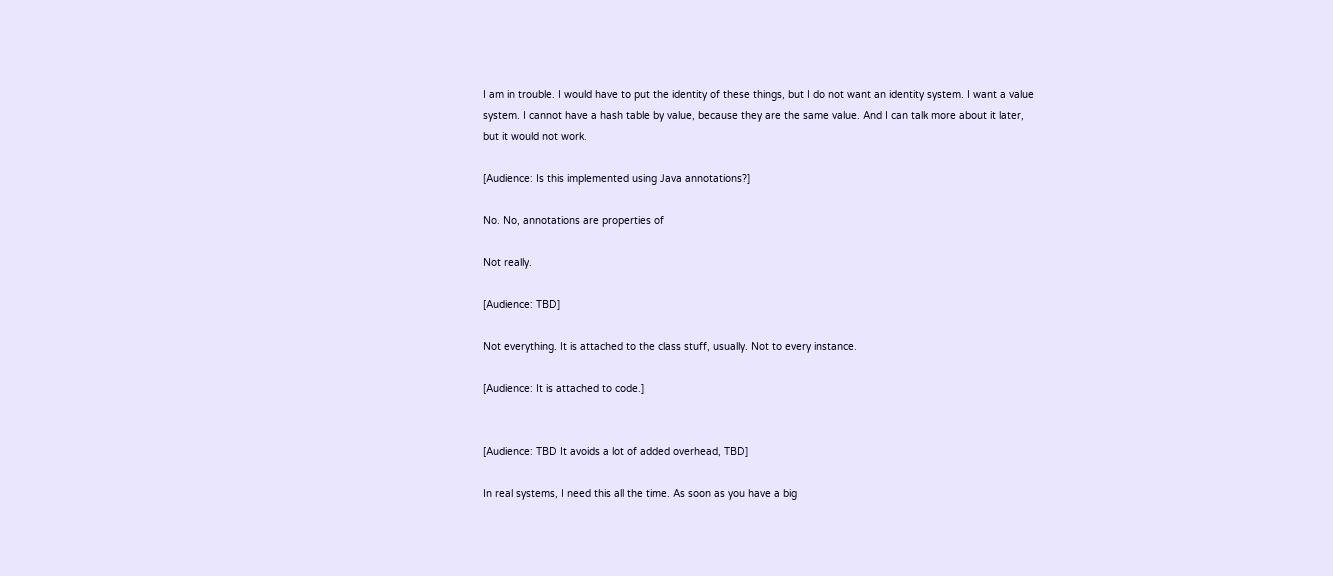I am in trouble. I would have to put the identity of these things, but I do not want an identity system. I want a value system. I cannot have a hash table by value, because they are the same value. And I can talk more about it later, but it would not work.

[Audience: Is this implemented using Java annotations?]

No. No, annotations are properties of

Not really.

[Audience: TBD]

Not everything. It is attached to the class stuff, usually. Not to every instance.

[Audience: It is attached to code.]


[Audience: TBD It avoids a lot of added overhead, TBD]

In real systems, I need this all the time. As soon as you have a big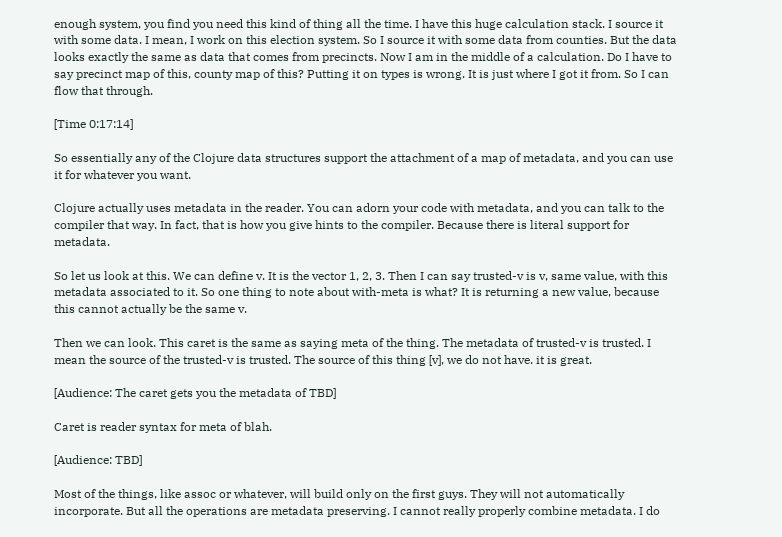enough system, you find you need this kind of thing all the time. I have this huge calculation stack. I source it with some data. I mean, I work on this election system. So I source it with some data from counties. But the data looks exactly the same as data that comes from precincts. Now I am in the middle of a calculation. Do I have to say precinct map of this, county map of this? Putting it on types is wrong. It is just where I got it from. So I can flow that through.

[Time 0:17:14]

So essentially any of the Clojure data structures support the attachment of a map of metadata, and you can use it for whatever you want.

Clojure actually uses metadata in the reader. You can adorn your code with metadata, and you can talk to the compiler that way. In fact, that is how you give hints to the compiler. Because there is literal support for metadata.

So let us look at this. We can define v. It is the vector 1, 2, 3. Then I can say trusted-v is v, same value, with this metadata associated to it. So one thing to note about with-meta is what? It is returning a new value, because this cannot actually be the same v.

Then we can look. This caret is the same as saying meta of the thing. The metadata of trusted-v is trusted. I mean the source of the trusted-v is trusted. The source of this thing [v], we do not have. it is great.

[Audience: The caret gets you the metadata of TBD]

Caret is reader syntax for meta of blah.

[Audience: TBD]

Most of the things, like assoc or whatever, will build only on the first guys. They will not automatically incorporate. But all the operations are metadata preserving. I cannot really properly combine metadata. I do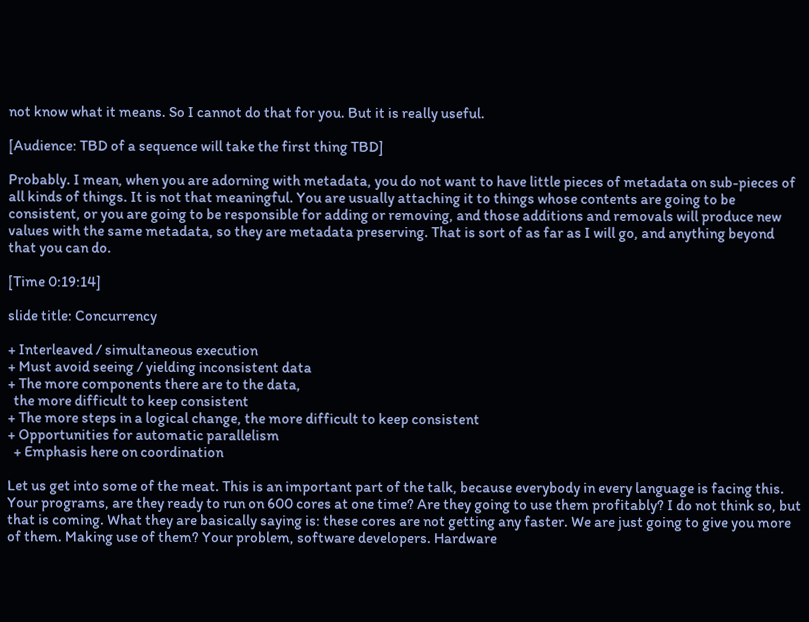not know what it means. So I cannot do that for you. But it is really useful.

[Audience: TBD of a sequence will take the first thing TBD]

Probably. I mean, when you are adorning with metadata, you do not want to have little pieces of metadata on sub-pieces of all kinds of things. It is not that meaningful. You are usually attaching it to things whose contents are going to be consistent, or you are going to be responsible for adding or removing, and those additions and removals will produce new values with the same metadata, so they are metadata preserving. That is sort of as far as I will go, and anything beyond that you can do.

[Time 0:19:14]

slide title: Concurrency

+ Interleaved / simultaneous execution
+ Must avoid seeing / yielding inconsistent data
+ The more components there are to the data,
  the more difficult to keep consistent
+ The more steps in a logical change, the more difficult to keep consistent
+ Opportunities for automatic parallelism
  + Emphasis here on coordination

Let us get into some of the meat. This is an important part of the talk, because everybody in every language is facing this. Your programs, are they ready to run on 600 cores at one time? Are they going to use them profitably? I do not think so, but that is coming. What they are basically saying is: these cores are not getting any faster. We are just going to give you more of them. Making use of them? Your problem, software developers. Hardware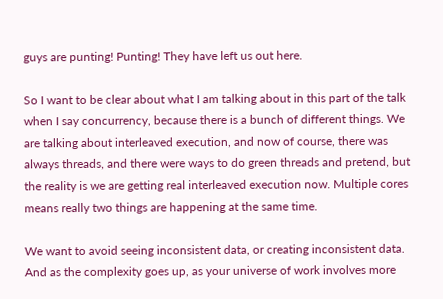guys are punting! Punting! They have left us out here.

So I want to be clear about what I am talking about in this part of the talk when I say concurrency, because there is a bunch of different things. We are talking about interleaved execution, and now of course, there was always threads, and there were ways to do green threads and pretend, but the reality is we are getting real interleaved execution now. Multiple cores means really two things are happening at the same time.

We want to avoid seeing inconsistent data, or creating inconsistent data. And as the complexity goes up, as your universe of work involves more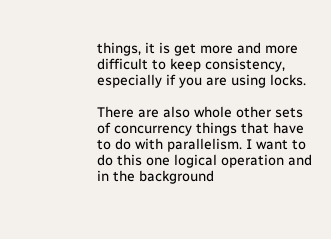things, it is get more and more difficult to keep consistency, especially if you are using locks.

There are also whole other sets of concurrency things that have to do with parallelism. I want to do this one logical operation and in the background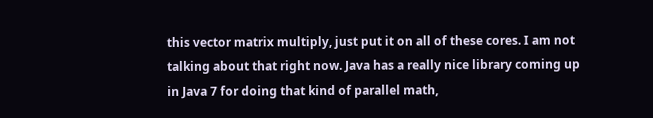this vector matrix multiply, just put it on all of these cores. I am not talking about that right now. Java has a really nice library coming up in Java 7 for doing that kind of parallel math,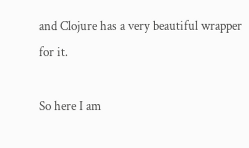and Clojure has a very beautiful wrapper for it.

So here I am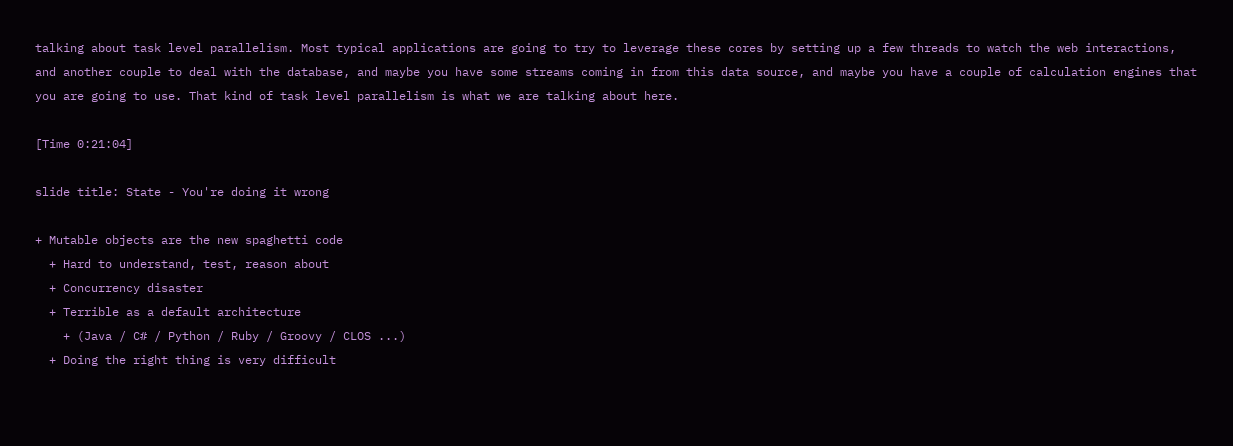talking about task level parallelism. Most typical applications are going to try to leverage these cores by setting up a few threads to watch the web interactions, and another couple to deal with the database, and maybe you have some streams coming in from this data source, and maybe you have a couple of calculation engines that you are going to use. That kind of task level parallelism is what we are talking about here.

[Time 0:21:04]

slide title: State - You're doing it wrong

+ Mutable objects are the new spaghetti code
  + Hard to understand, test, reason about
  + Concurrency disaster
  + Terrible as a default architecture
    + (Java / C# / Python / Ruby / Groovy / CLOS ...)
  + Doing the right thing is very difficult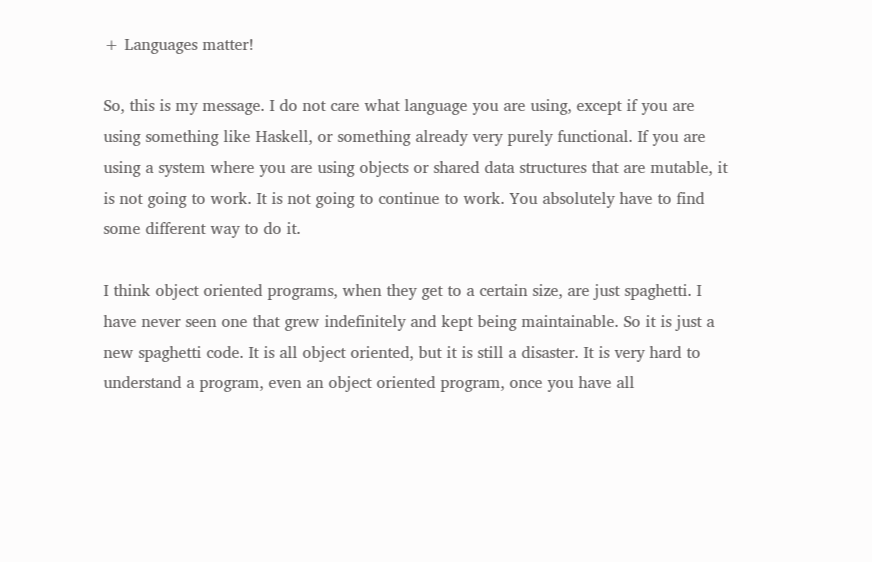+ Languages matter!

So, this is my message. I do not care what language you are using, except if you are using something like Haskell, or something already very purely functional. If you are using a system where you are using objects or shared data structures that are mutable, it is not going to work. It is not going to continue to work. You absolutely have to find some different way to do it.

I think object oriented programs, when they get to a certain size, are just spaghetti. I have never seen one that grew indefinitely and kept being maintainable. So it is just a new spaghetti code. It is all object oriented, but it is still a disaster. It is very hard to understand a program, even an object oriented program, once you have all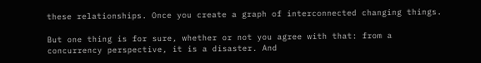these relationships. Once you create a graph of interconnected changing things.

But one thing is for sure, whether or not you agree with that: from a concurrency perspective, it is a disaster. And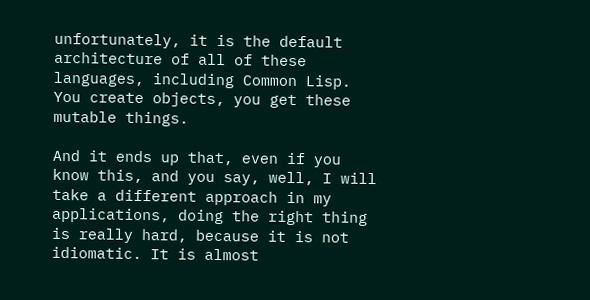unfortunately, it is the default architecture of all of these languages, including Common Lisp. You create objects, you get these mutable things.

And it ends up that, even if you know this, and you say, well, I will take a different approach in my applications, doing the right thing is really hard, because it is not idiomatic. It is almost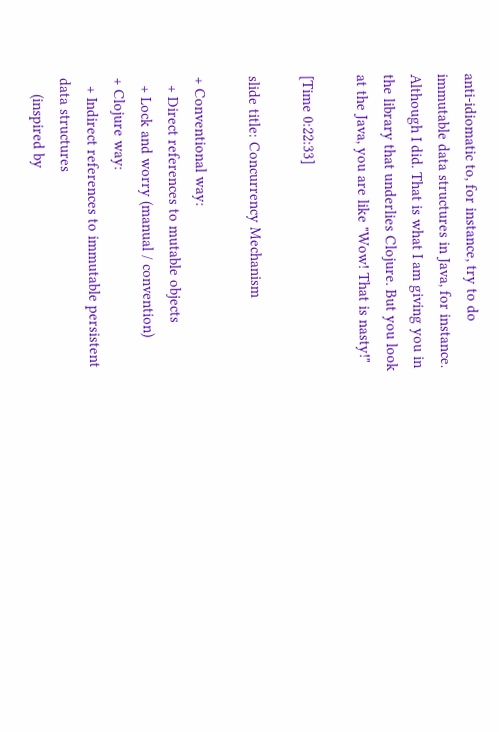anti-idiomatic to, for instance, try to do immutable data structures in Java, for instance. Although I did. That is what I am giving you in the library that underlies Clojure. But you look at the Java, you are like "Wow! That is nasty!"

[Time 0:22:33]

slide title: Concurrency Mechanism

+ Conventional way:
  + Direct references to mutable objects
  + Lock and worry (manual / convention)
+ Clojure way:
  + Indirect references to immutable persistent data structures
    (inspired by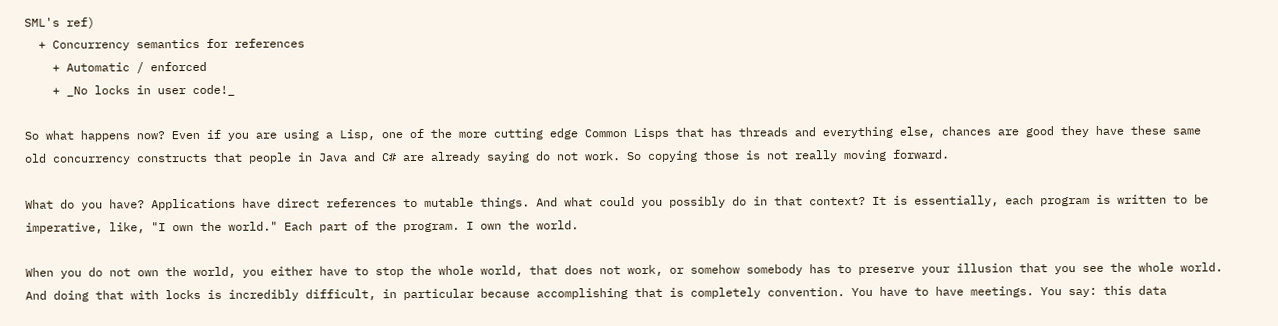SML's ref)
  + Concurrency semantics for references
    + Automatic / enforced
    + _No locks in user code!_

So what happens now? Even if you are using a Lisp, one of the more cutting edge Common Lisps that has threads and everything else, chances are good they have these same old concurrency constructs that people in Java and C# are already saying do not work. So copying those is not really moving forward.

What do you have? Applications have direct references to mutable things. And what could you possibly do in that context? It is essentially, each program is written to be imperative, like, "I own the world." Each part of the program. I own the world.

When you do not own the world, you either have to stop the whole world, that does not work, or somehow somebody has to preserve your illusion that you see the whole world. And doing that with locks is incredibly difficult, in particular because accomplishing that is completely convention. You have to have meetings. You say: this data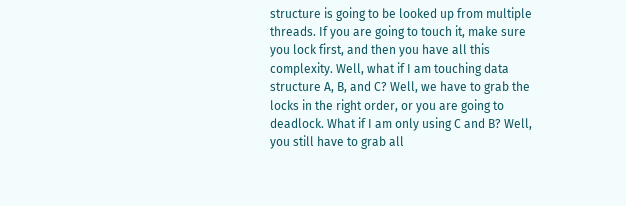structure is going to be looked up from multiple threads. If you are going to touch it, make sure you lock first, and then you have all this complexity. Well, what if I am touching data structure A, B, and C? Well, we have to grab the locks in the right order, or you are going to deadlock. What if I am only using C and B? Well, you still have to grab all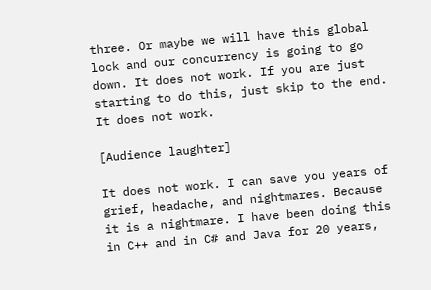three. Or maybe we will have this global lock and our concurrency is going to go down. It does not work. If you are just starting to do this, just skip to the end. It does not work.

[Audience laughter]

It does not work. I can save you years of grief, headache, and nightmares. Because it is a nightmare. I have been doing this in C++ and in C# and Java for 20 years,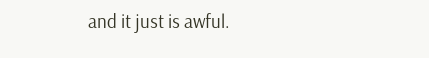and it just is awful.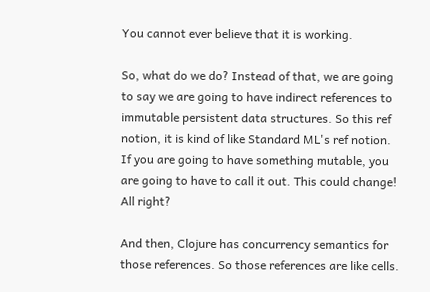You cannot ever believe that it is working.

So, what do we do? Instead of that, we are going to say we are going to have indirect references to immutable persistent data structures. So this ref notion, it is kind of like Standard ML's ref notion. If you are going to have something mutable, you are going to have to call it out. This could change! All right?

And then, Clojure has concurrency semantics for those references. So those references are like cells.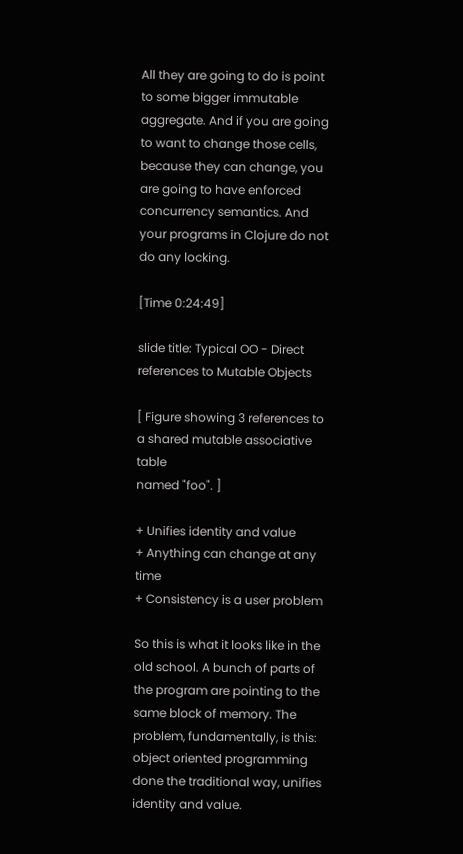All they are going to do is point to some bigger immutable aggregate. And if you are going to want to change those cells, because they can change, you are going to have enforced concurrency semantics. And your programs in Clojure do not do any locking.

[Time 0:24:49]

slide title: Typical OO - Direct references to Mutable Objects

[ Figure showing 3 references to a shared mutable associative table
named "foo". ]

+ Unifies identity and value
+ Anything can change at any time
+ Consistency is a user problem

So this is what it looks like in the old school. A bunch of parts of the program are pointing to the same block of memory. The problem, fundamentally, is this: object oriented programming done the traditional way, unifies identity and value.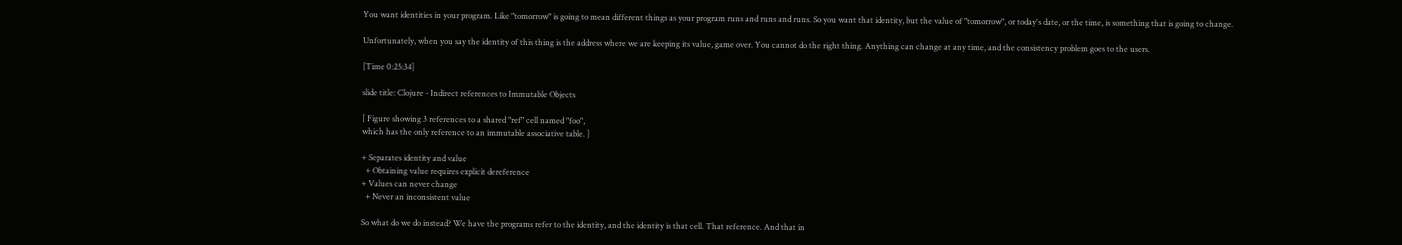You want identities in your program. Like "tomorrow" is going to mean different things as your program runs and runs and runs. So you want that identity, but the value of "tomorrow", or today's date, or the time, is something that is going to change.

Unfortunately, when you say the identity of this thing is the address where we are keeping its value, game over. You cannot do the right thing. Anything can change at any time, and the consistency problem goes to the users.

[Time 0:25:34]

slide title: Clojure - Indirect references to Immutable Objects

[ Figure showing 3 references to a shared "ref" cell named "foo",
which has the only reference to an immutable associative table. ]

+ Separates identity and value
  + Obtaining value requires explicit dereference
+ Values can never change
  + Never an inconsistent value

So what do we do instead? We have the programs refer to the identity, and the identity is that cell. That reference. And that in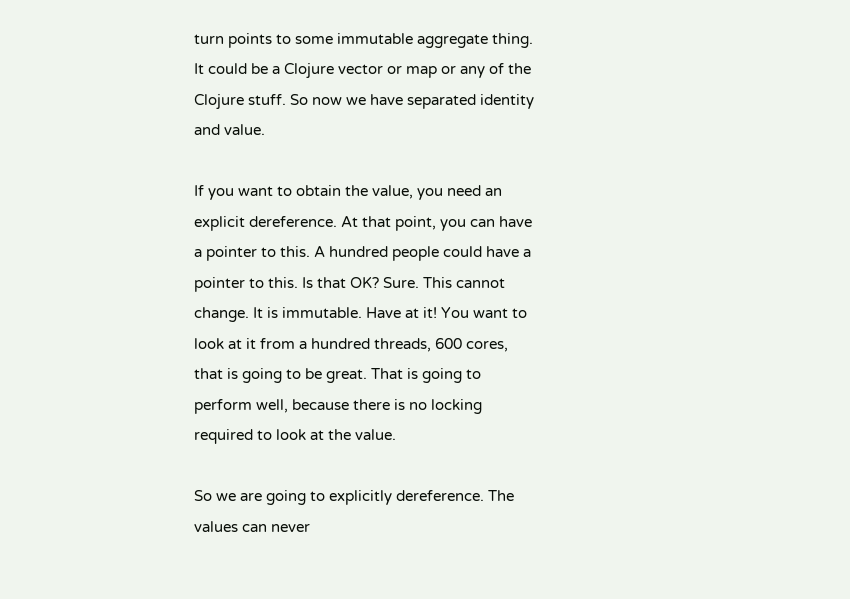turn points to some immutable aggregate thing. It could be a Clojure vector or map or any of the Clojure stuff. So now we have separated identity and value.

If you want to obtain the value, you need an explicit dereference. At that point, you can have a pointer to this. A hundred people could have a pointer to this. Is that OK? Sure. This cannot change. It is immutable. Have at it! You want to look at it from a hundred threads, 600 cores, that is going to be great. That is going to perform well, because there is no locking required to look at the value.

So we are going to explicitly dereference. The values can never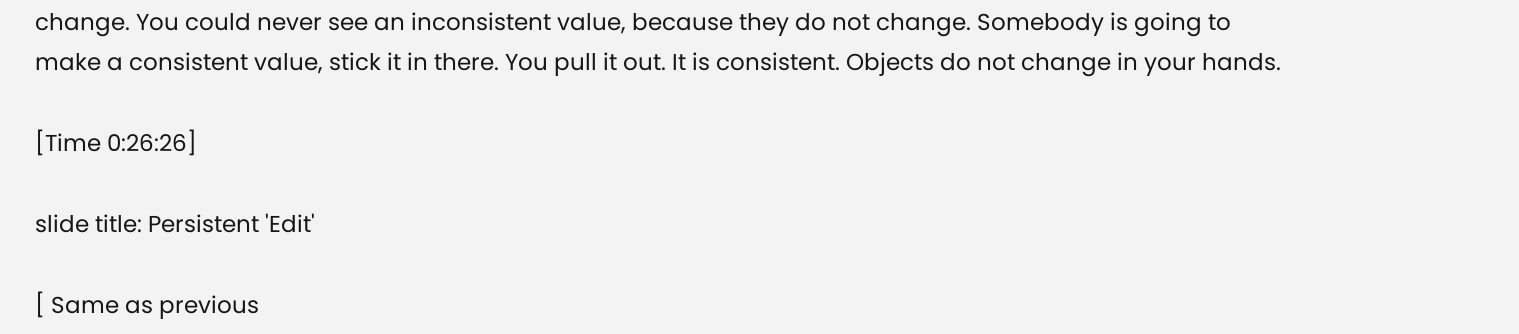change. You could never see an inconsistent value, because they do not change. Somebody is going to make a consistent value, stick it in there. You pull it out. It is consistent. Objects do not change in your hands.

[Time 0:26:26]

slide title: Persistent 'Edit'

[ Same as previous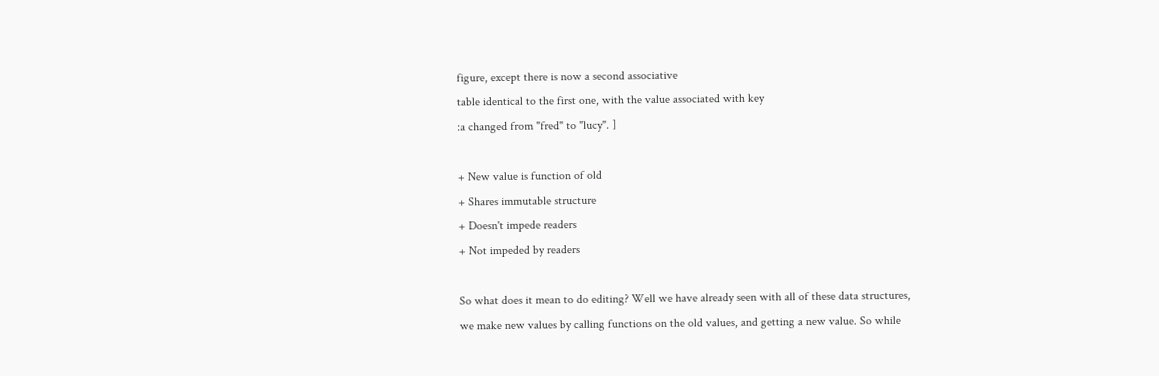figure, except there is now a second associative
table identical to the first one, with the value associated with key
:a changed from "fred" to "lucy". ]

+ New value is function of old
+ Shares immutable structure
+ Doesn't impede readers
+ Not impeded by readers

So what does it mean to do editing? Well we have already seen with all of these data structures, we make new values by calling functions on the old values, and getting a new value. So while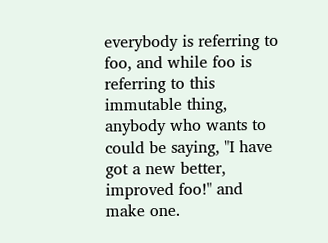everybody is referring to foo, and while foo is referring to this immutable thing, anybody who wants to could be saying, "I have got a new better, improved foo!" and make one.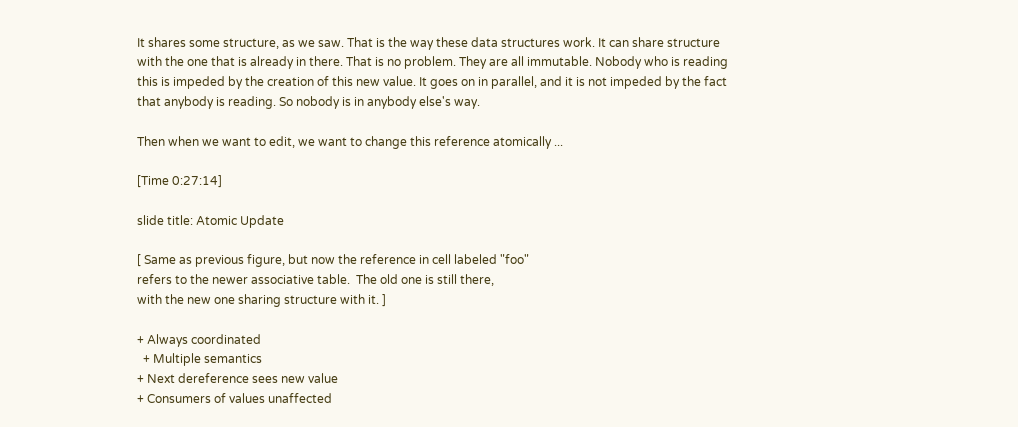It shares some structure, as we saw. That is the way these data structures work. It can share structure with the one that is already in there. That is no problem. They are all immutable. Nobody who is reading this is impeded by the creation of this new value. It goes on in parallel, and it is not impeded by the fact that anybody is reading. So nobody is in anybody else's way.

Then when we want to edit, we want to change this reference atomically ...

[Time 0:27:14]

slide title: Atomic Update

[ Same as previous figure, but now the reference in cell labeled "foo"
refers to the newer associative table.  The old one is still there,
with the new one sharing structure with it. ]

+ Always coordinated
  + Multiple semantics
+ Next dereference sees new value
+ Consumers of values unaffected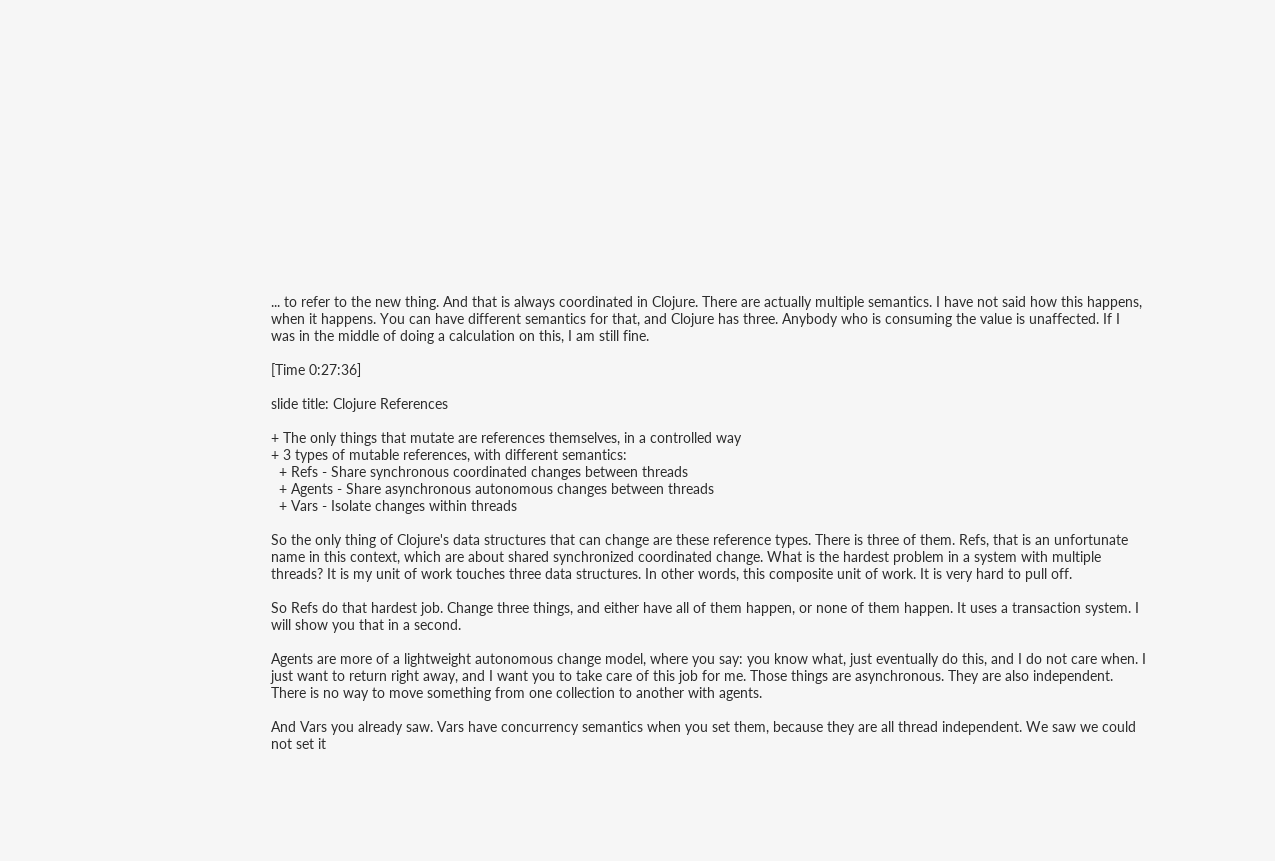... to refer to the new thing. And that is always coordinated in Clojure. There are actually multiple semantics. I have not said how this happens, when it happens. You can have different semantics for that, and Clojure has three. Anybody who is consuming the value is unaffected. If I was in the middle of doing a calculation on this, I am still fine.

[Time 0:27:36]

slide title: Clojure References

+ The only things that mutate are references themselves, in a controlled way
+ 3 types of mutable references, with different semantics:
  + Refs - Share synchronous coordinated changes between threads
  + Agents - Share asynchronous autonomous changes between threads
  + Vars - Isolate changes within threads

So the only thing of Clojure's data structures that can change are these reference types. There is three of them. Refs, that is an unfortunate name in this context, which are about shared synchronized coordinated change. What is the hardest problem in a system with multiple threads? It is my unit of work touches three data structures. In other words, this composite unit of work. It is very hard to pull off.

So Refs do that hardest job. Change three things, and either have all of them happen, or none of them happen. It uses a transaction system. I will show you that in a second.

Agents are more of a lightweight autonomous change model, where you say: you know what, just eventually do this, and I do not care when. I just want to return right away, and I want you to take care of this job for me. Those things are asynchronous. They are also independent. There is no way to move something from one collection to another with agents.

And Vars you already saw. Vars have concurrency semantics when you set them, because they are all thread independent. We saw we could not set it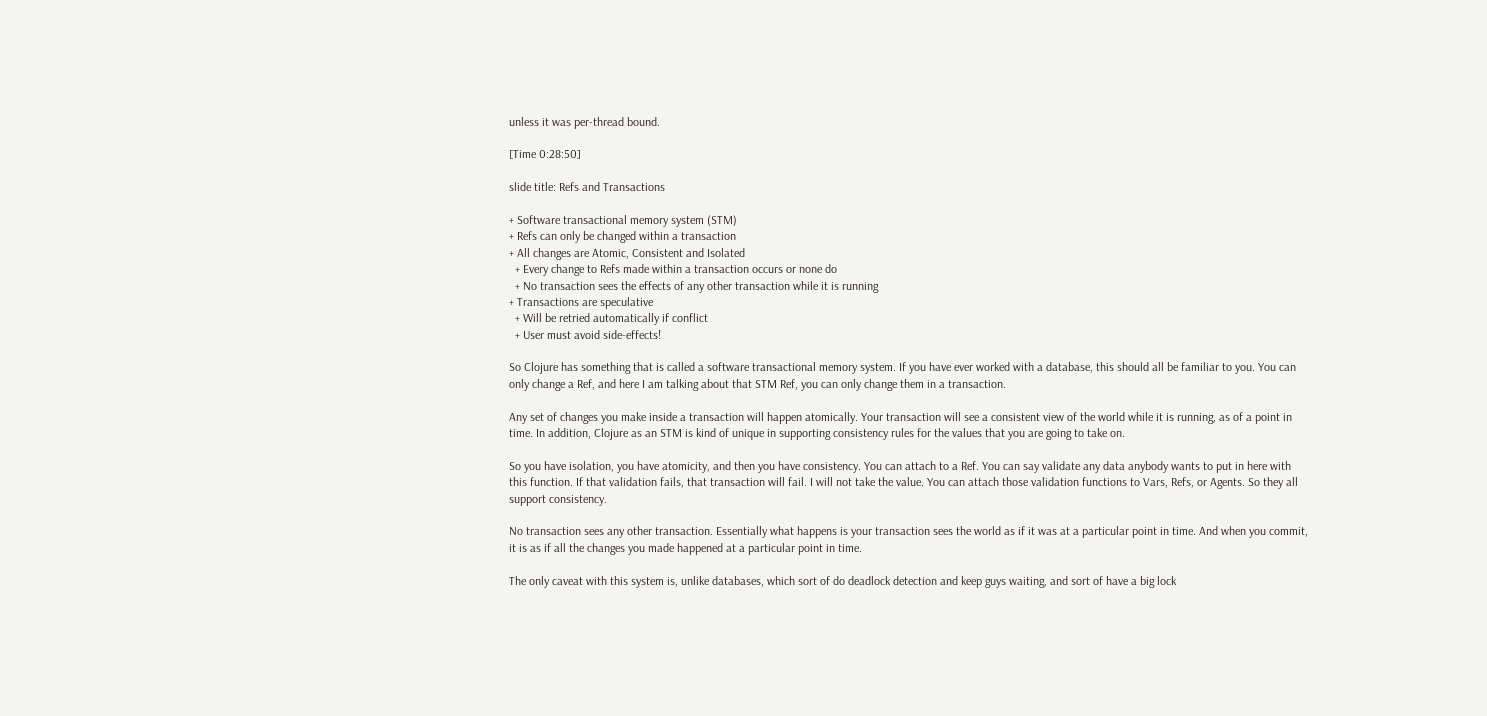unless it was per-thread bound.

[Time 0:28:50]

slide title: Refs and Transactions

+ Software transactional memory system (STM)
+ Refs can only be changed within a transaction
+ All changes are Atomic, Consistent and Isolated
  + Every change to Refs made within a transaction occurs or none do
  + No transaction sees the effects of any other transaction while it is running
+ Transactions are speculative
  + Will be retried automatically if conflict
  + User must avoid side-effects!

So Clojure has something that is called a software transactional memory system. If you have ever worked with a database, this should all be familiar to you. You can only change a Ref, and here I am talking about that STM Ref, you can only change them in a transaction.

Any set of changes you make inside a transaction will happen atomically. Your transaction will see a consistent view of the world while it is running, as of a point in time. In addition, Clojure as an STM is kind of unique in supporting consistency rules for the values that you are going to take on.

So you have isolation, you have atomicity, and then you have consistency. You can attach to a Ref. You can say validate any data anybody wants to put in here with this function. If that validation fails, that transaction will fail. I will not take the value. You can attach those validation functions to Vars, Refs, or Agents. So they all support consistency.

No transaction sees any other transaction. Essentially what happens is your transaction sees the world as if it was at a particular point in time. And when you commit, it is as if all the changes you made happened at a particular point in time.

The only caveat with this system is, unlike databases, which sort of do deadlock detection and keep guys waiting, and sort of have a big lock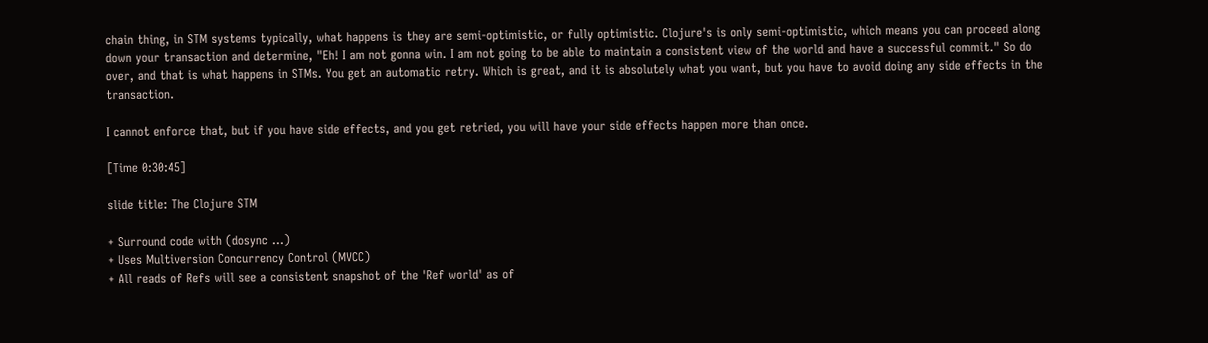chain thing, in STM systems typically, what happens is they are semi-optimistic, or fully optimistic. Clojure's is only semi-optimistic, which means you can proceed along down your transaction and determine, "Eh! I am not gonna win. I am not going to be able to maintain a consistent view of the world and have a successful commit." So do over, and that is what happens in STMs. You get an automatic retry. Which is great, and it is absolutely what you want, but you have to avoid doing any side effects in the transaction.

I cannot enforce that, but if you have side effects, and you get retried, you will have your side effects happen more than once.

[Time 0:30:45]

slide title: The Clojure STM

+ Surround code with (dosync ...)
+ Uses Multiversion Concurrency Control (MVCC)
+ All reads of Refs will see a consistent snapshot of the 'Ref world' as of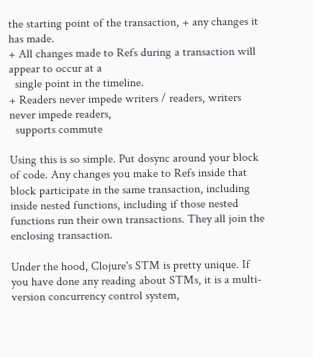the starting point of the transaction, + any changes it has made.
+ All changes made to Refs during a transaction will appear to occur at a
  single point in the timeline.
+ Readers never impede writers / readers, writers never impede readers,
  supports commute

Using this is so simple. Put dosync around your block of code. Any changes you make to Refs inside that block participate in the same transaction, including inside nested functions, including if those nested functions run their own transactions. They all join the enclosing transaction.

Under the hood, Clojure's STM is pretty unique. If you have done any reading about STMs, it is a multi-version concurrency control system,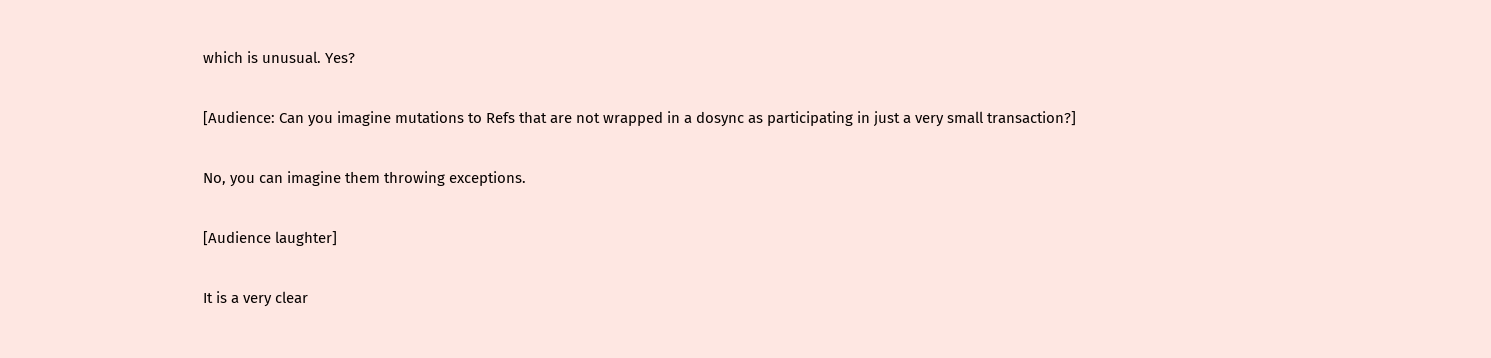which is unusual. Yes?

[Audience: Can you imagine mutations to Refs that are not wrapped in a dosync as participating in just a very small transaction?]

No, you can imagine them throwing exceptions.

[Audience laughter]

It is a very clear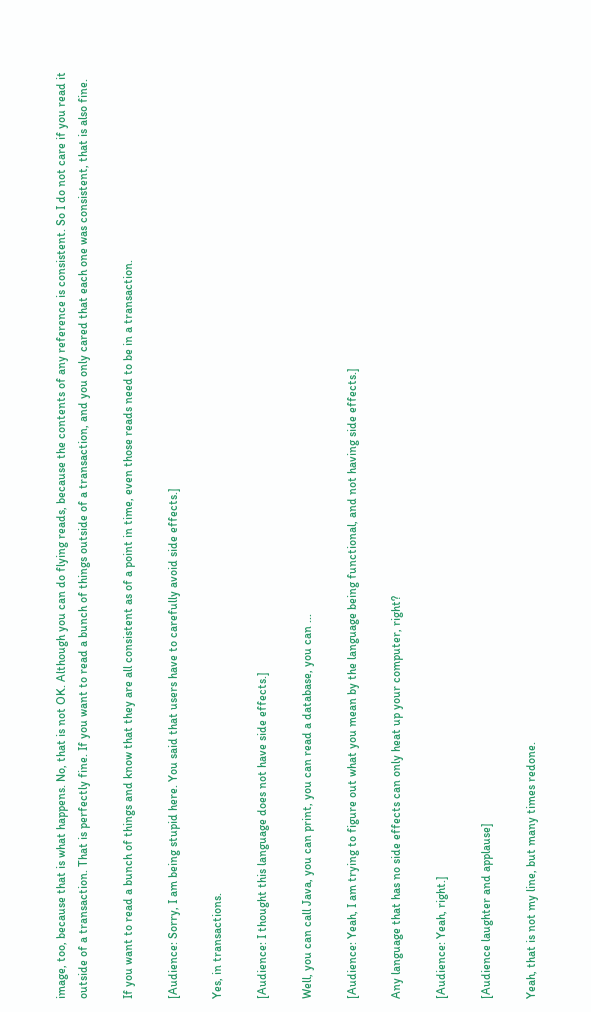image, too, because that is what happens. No, that is not OK. Although you can do flying reads, because the contents of any reference is consistent. So I do not care if you read it outside of a transaction. That is perfectly fine. If you want to read a bunch of things outside of a transaction, and you only cared that each one was consistent, that is also fine.

If you want to read a bunch of things and know that they are all consistent as of a point in time, even those reads need to be in a transaction.

[Audience: Sorry, I am being stupid here. You said that users have to carefully avoid side effects.]

Yes, in transactions.

[Audience: I thought this language does not have side effects.]

Well, you can call Java, you can print, you can read a database, you can ...

[Audience: Yeah, I am trying to figure out what you mean by the language being functional, and not having side effects.]

Any language that has no side effects can only heat up your computer, right?

[Audience: Yeah, right.]

[Audience laughter and applause]

Yeah, that is not my line, but many times redone.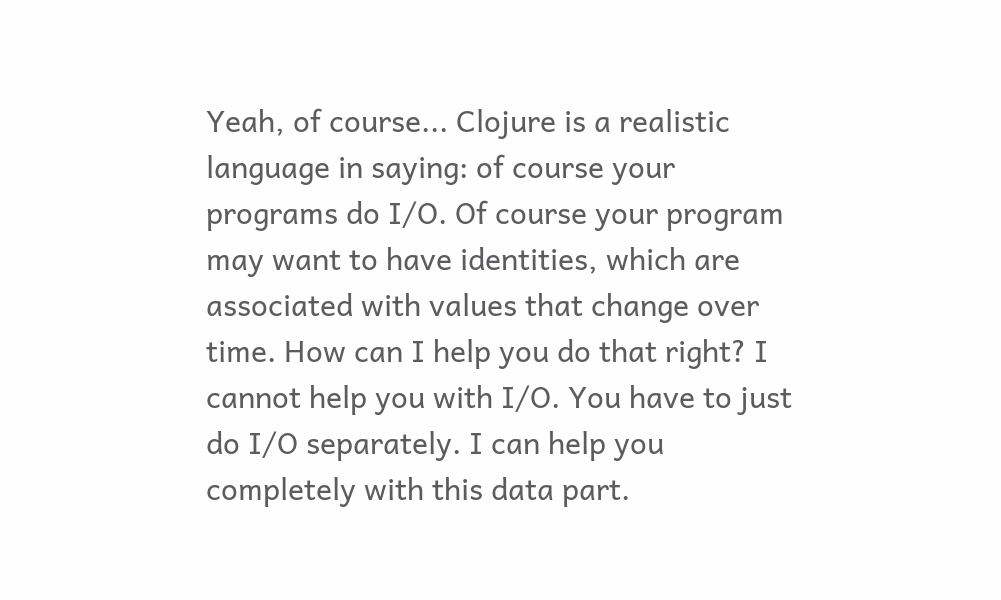Yeah, of course... Clojure is a realistic language in saying: of course your programs do I/O. Of course your program may want to have identities, which are associated with values that change over time. How can I help you do that right? I cannot help you with I/O. You have to just do I/O separately. I can help you completely with this data part.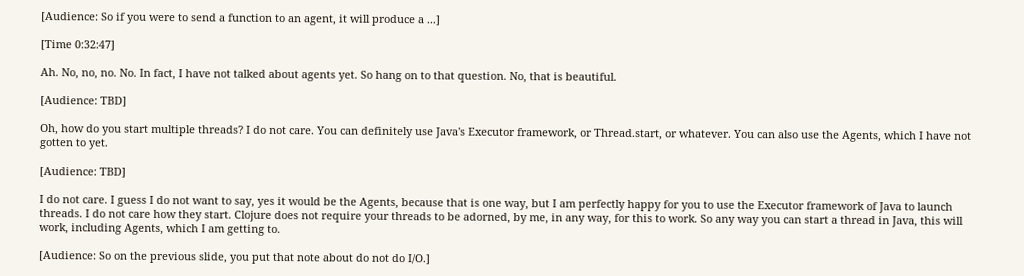[Audience: So if you were to send a function to an agent, it will produce a ...]

[Time 0:32:47]

Ah. No, no, no. No. In fact, I have not talked about agents yet. So hang on to that question. No, that is beautiful.

[Audience: TBD]

Oh, how do you start multiple threads? I do not care. You can definitely use Java's Executor framework, or Thread.start, or whatever. You can also use the Agents, which I have not gotten to yet.

[Audience: TBD]

I do not care. I guess I do not want to say, yes it would be the Agents, because that is one way, but I am perfectly happy for you to use the Executor framework of Java to launch threads. I do not care how they start. Clojure does not require your threads to be adorned, by me, in any way, for this to work. So any way you can start a thread in Java, this will work, including Agents, which I am getting to.

[Audience: So on the previous slide, you put that note about do not do I/O.]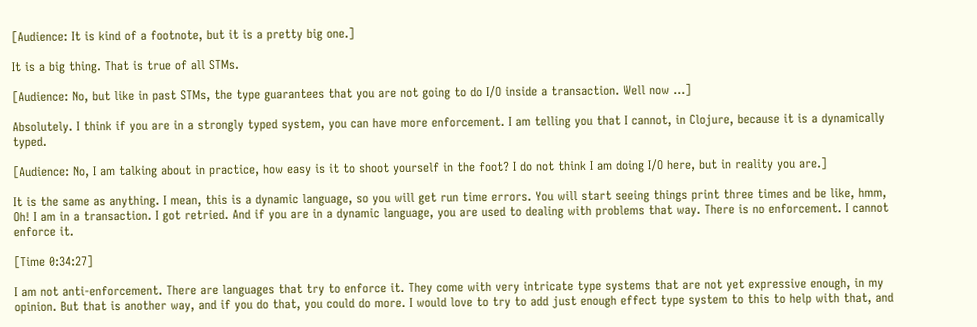[Audience: It is kind of a footnote, but it is a pretty big one.]

It is a big thing. That is true of all STMs.

[Audience: No, but like in past STMs, the type guarantees that you are not going to do I/O inside a transaction. Well now ...]

Absolutely. I think if you are in a strongly typed system, you can have more enforcement. I am telling you that I cannot, in Clojure, because it is a dynamically typed.

[Audience: No, I am talking about in practice, how easy is it to shoot yourself in the foot? I do not think I am doing I/O here, but in reality you are.]

It is the same as anything. I mean, this is a dynamic language, so you will get run time errors. You will start seeing things print three times and be like, hmm, Oh! I am in a transaction. I got retried. And if you are in a dynamic language, you are used to dealing with problems that way. There is no enforcement. I cannot enforce it.

[Time 0:34:27]

I am not anti-enforcement. There are languages that try to enforce it. They come with very intricate type systems that are not yet expressive enough, in my opinion. But that is another way, and if you do that, you could do more. I would love to try to add just enough effect type system to this to help with that, and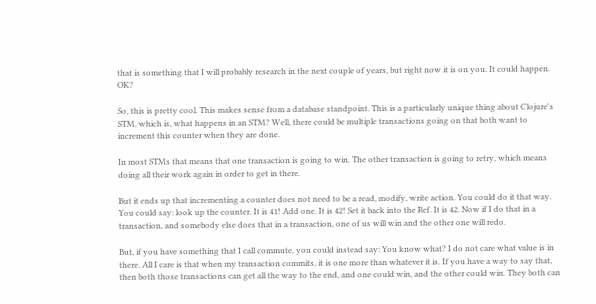that is something that I will probably research in the next couple of years, but right now it is on you. It could happen. OK?

So, this is pretty cool. This makes sense from a database standpoint. This is a particularly unique thing about Clojure's STM, which is, what happens in an STM? Well, there could be multiple transactions going on that both want to increment this counter when they are done.

In most STMs that means that one transaction is going to win. The other transaction is going to retry, which means doing all their work again in order to get in there.

But it ends up that incrementing a counter does not need to be a read, modify, write action. You could do it that way. You could say: look up the counter. It is 41! Add one. It is 42! Set it back into the Ref. It is 42. Now if I do that in a transaction, and somebody else does that in a transaction, one of us will win and the other one will redo.

But, if you have something that I call commute, you could instead say: You know what? I do not care what value is in there. All I care is that when my transaction commits, it is one more than whatever it is. If you have a way to say that, then both those transactions can get all the way to the end, and one could win, and the other could win. They both can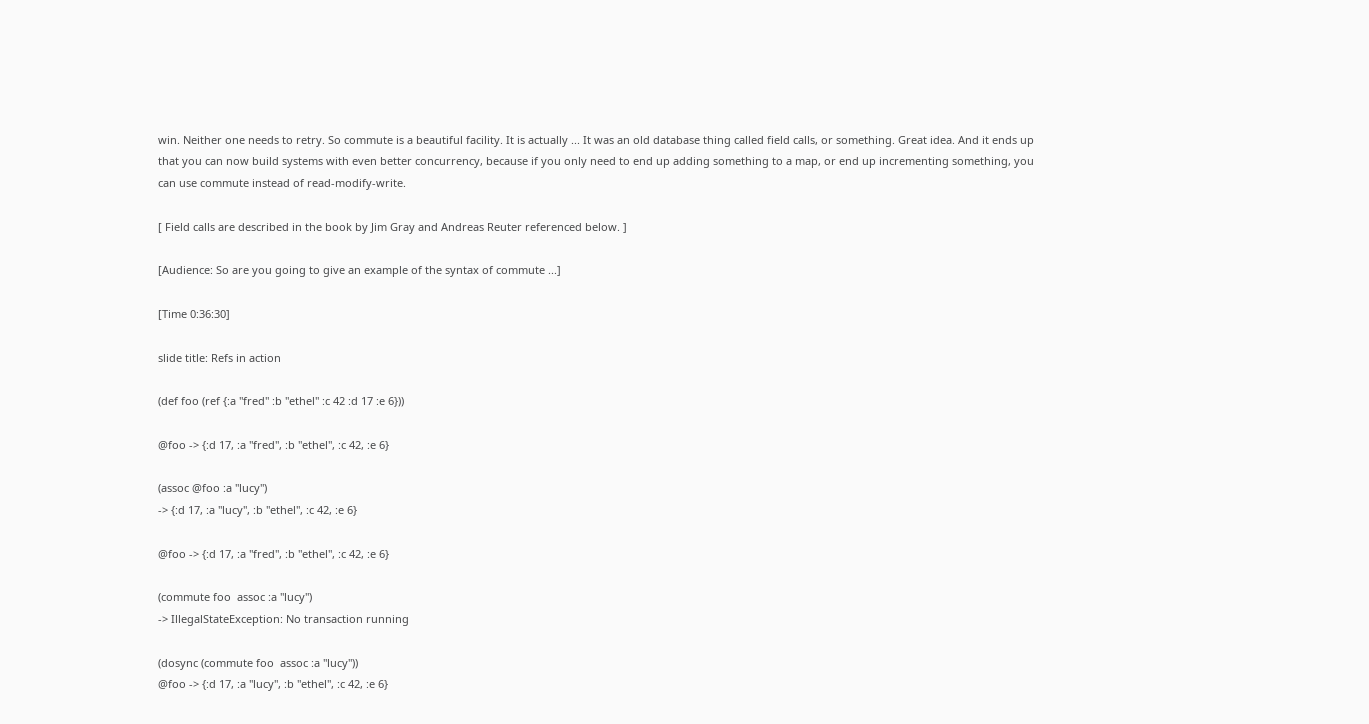win. Neither one needs to retry. So commute is a beautiful facility. It is actually ... It was an old database thing called field calls, or something. Great idea. And it ends up that you can now build systems with even better concurrency, because if you only need to end up adding something to a map, or end up incrementing something, you can use commute instead of read-modify-write.

[ Field calls are described in the book by Jim Gray and Andreas Reuter referenced below. ]

[Audience: So are you going to give an example of the syntax of commute ...]

[Time 0:36:30]

slide title: Refs in action

(def foo (ref {:a "fred" :b "ethel" :c 42 :d 17 :e 6}))

@foo -> {:d 17, :a "fred", :b "ethel", :c 42, :e 6}

(assoc @foo :a "lucy")
-> {:d 17, :a "lucy", :b "ethel", :c 42, :e 6}

@foo -> {:d 17, :a "fred", :b "ethel", :c 42, :e 6}

(commute foo  assoc :a "lucy")
-> IllegalStateException: No transaction running

(dosync (commute foo  assoc :a "lucy"))
@foo -> {:d 17, :a "lucy", :b "ethel", :c 42, :e 6}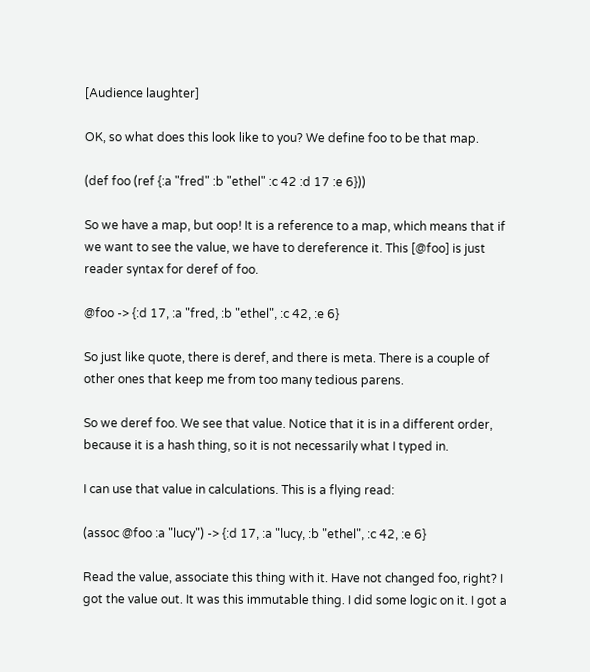[Audience laughter]

OK, so what does this look like to you? We define foo to be that map.

(def foo (ref {:a "fred" :b "ethel" :c 42 :d 17 :e 6}))

So we have a map, but oop! It is a reference to a map, which means that if we want to see the value, we have to dereference it. This [@foo] is just reader syntax for deref of foo.

@foo -> {:d 17, :a "fred, :b "ethel", :c 42, :e 6}

So just like quote, there is deref, and there is meta. There is a couple of other ones that keep me from too many tedious parens.

So we deref foo. We see that value. Notice that it is in a different order, because it is a hash thing, so it is not necessarily what I typed in.

I can use that value in calculations. This is a flying read:

(assoc @foo :a "lucy") -> {:d 17, :a "lucy, :b "ethel", :c 42, :e 6}

Read the value, associate this thing with it. Have not changed foo, right? I got the value out. It was this immutable thing. I did some logic on it. I got a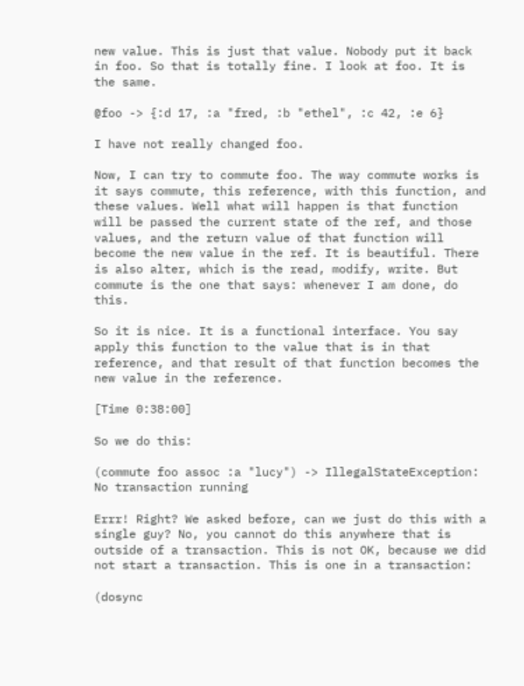new value. This is just that value. Nobody put it back in foo. So that is totally fine. I look at foo. It is the same.

@foo -> {:d 17, :a "fred, :b "ethel", :c 42, :e 6}

I have not really changed foo.

Now, I can try to commute foo. The way commute works is it says commute, this reference, with this function, and these values. Well what will happen is that function will be passed the current state of the ref, and those values, and the return value of that function will become the new value in the ref. It is beautiful. There is also alter, which is the read, modify, write. But commute is the one that says: whenever I am done, do this.

So it is nice. It is a functional interface. You say apply this function to the value that is in that reference, and that result of that function becomes the new value in the reference.

[Time 0:38:00]

So we do this:

(commute foo assoc :a "lucy") -> IllegalStateException: No transaction running

Errr! Right? We asked before, can we just do this with a single guy? No, you cannot do this anywhere that is outside of a transaction. This is not OK, because we did not start a transaction. This is one in a transaction:

(dosync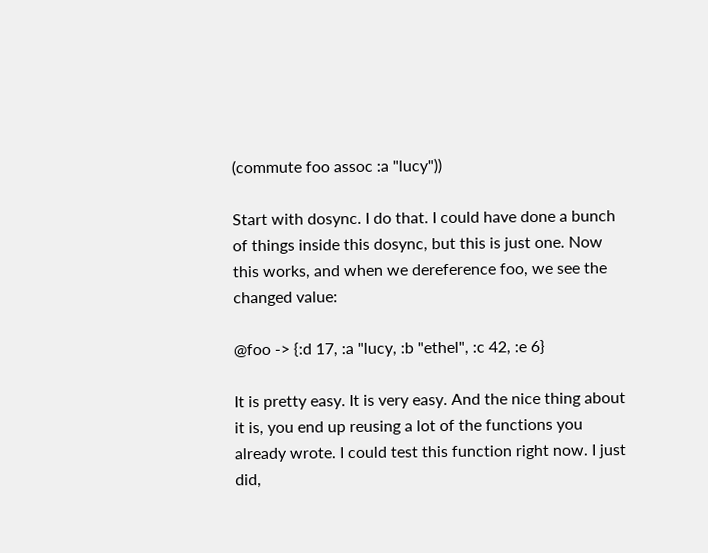(commute foo assoc :a "lucy"))

Start with dosync. I do that. I could have done a bunch of things inside this dosync, but this is just one. Now this works, and when we dereference foo, we see the changed value:

@foo -> {:d 17, :a "lucy, :b "ethel", :c 42, :e 6}

It is pretty easy. It is very easy. And the nice thing about it is, you end up reusing a lot of the functions you already wrote. I could test this function right now. I just did,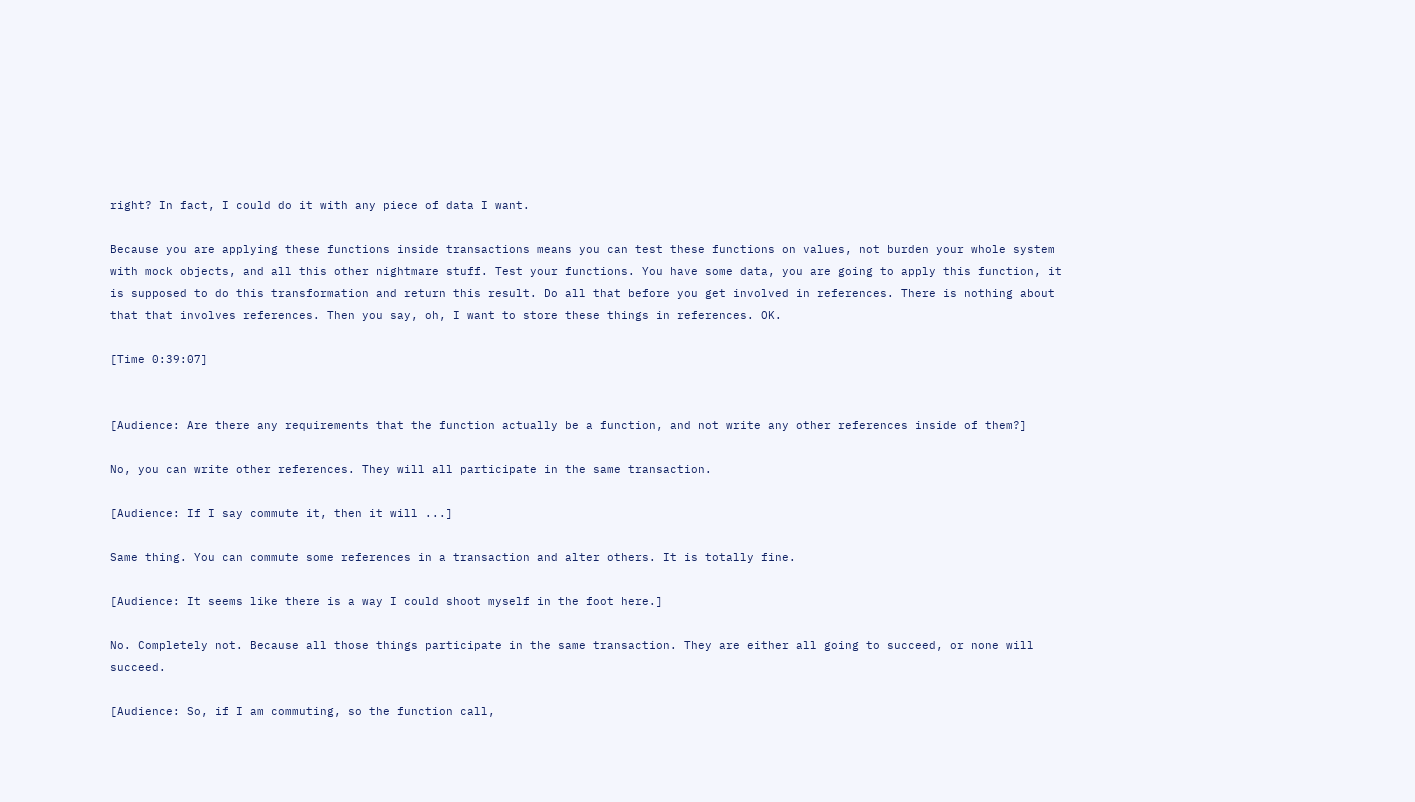right? In fact, I could do it with any piece of data I want.

Because you are applying these functions inside transactions means you can test these functions on values, not burden your whole system with mock objects, and all this other nightmare stuff. Test your functions. You have some data, you are going to apply this function, it is supposed to do this transformation and return this result. Do all that before you get involved in references. There is nothing about that that involves references. Then you say, oh, I want to store these things in references. OK.

[Time 0:39:07]


[Audience: Are there any requirements that the function actually be a function, and not write any other references inside of them?]

No, you can write other references. They will all participate in the same transaction.

[Audience: If I say commute it, then it will ...]

Same thing. You can commute some references in a transaction and alter others. It is totally fine.

[Audience: It seems like there is a way I could shoot myself in the foot here.]

No. Completely not. Because all those things participate in the same transaction. They are either all going to succeed, or none will succeed.

[Audience: So, if I am commuting, so the function call,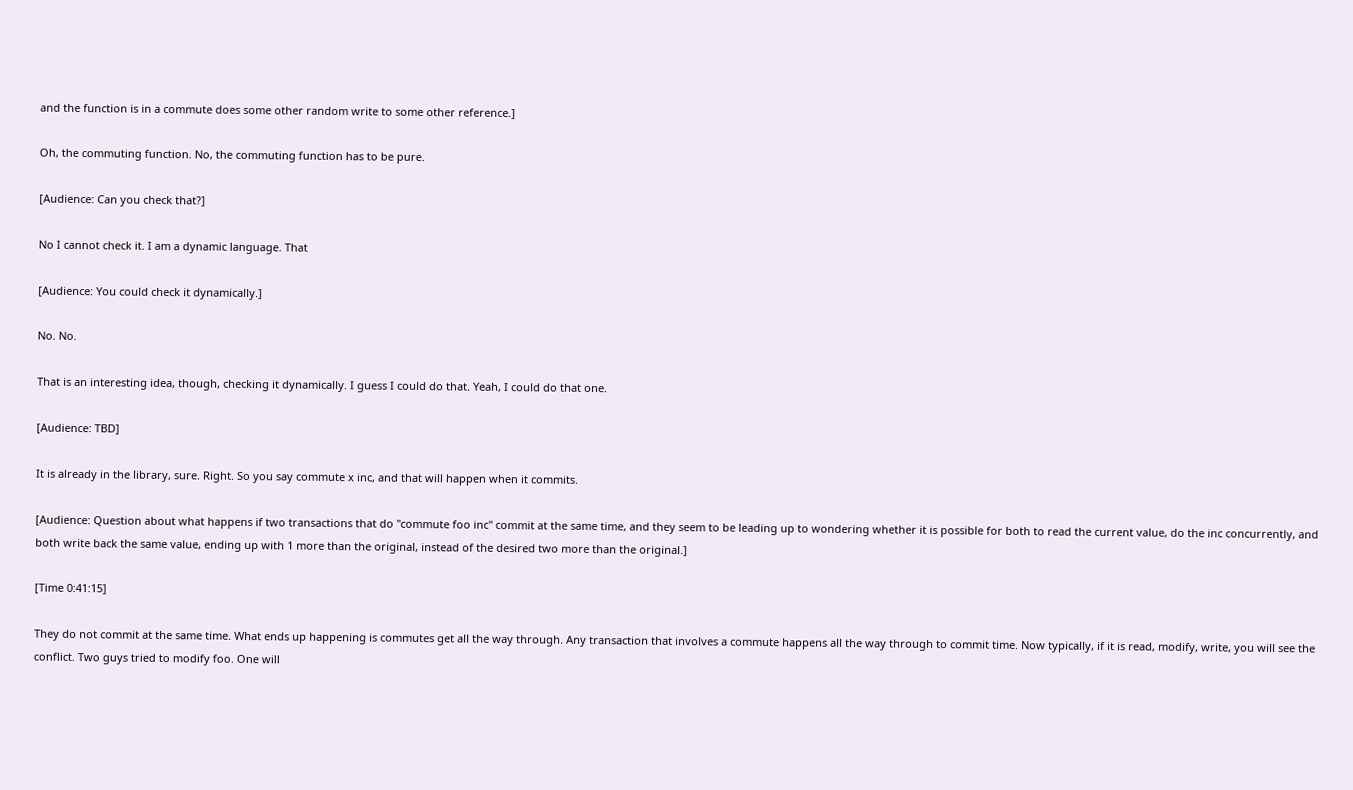and the function is in a commute does some other random write to some other reference.]

Oh, the commuting function. No, the commuting function has to be pure.

[Audience: Can you check that?]

No I cannot check it. I am a dynamic language. That

[Audience: You could check it dynamically.]

No. No.

That is an interesting idea, though, checking it dynamically. I guess I could do that. Yeah, I could do that one.

[Audience: TBD]

It is already in the library, sure. Right. So you say commute x inc, and that will happen when it commits.

[Audience: Question about what happens if two transactions that do "commute foo inc" commit at the same time, and they seem to be leading up to wondering whether it is possible for both to read the current value, do the inc concurrently, and both write back the same value, ending up with 1 more than the original, instead of the desired two more than the original.]

[Time 0:41:15]

They do not commit at the same time. What ends up happening is commutes get all the way through. Any transaction that involves a commute happens all the way through to commit time. Now typically, if it is read, modify, write, you will see the conflict. Two guys tried to modify foo. One will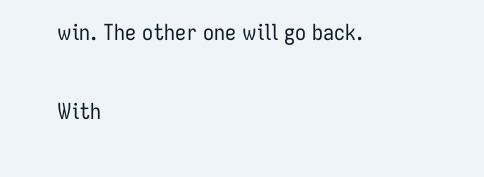win. The other one will go back.

With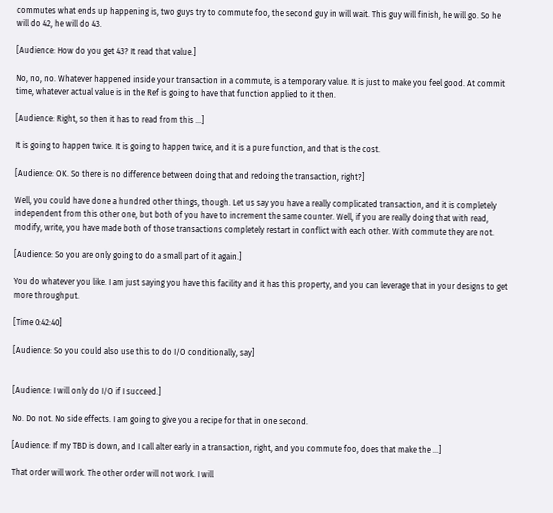commutes what ends up happening is, two guys try to commute foo, the second guy in will wait. This guy will finish, he will go. So he will do 42, he will do 43.

[Audience: How do you get 43? It read that value.]

No, no, no. Whatever happened inside your transaction in a commute, is a temporary value. It is just to make you feel good. At commit time, whatever actual value is in the Ref is going to have that function applied to it then.

[Audience: Right, so then it has to read from this ...]

It is going to happen twice. It is going to happen twice, and it is a pure function, and that is the cost.

[Audience: OK. So there is no difference between doing that and redoing the transaction, right?]

Well, you could have done a hundred other things, though. Let us say you have a really complicated transaction, and it is completely independent from this other one, but both of you have to increment the same counter. Well, if you are really doing that with read, modify, write, you have made both of those transactions completely restart in conflict with each other. With commute they are not.

[Audience: So you are only going to do a small part of it again.]

You do whatever you like. I am just saying you have this facility and it has this property, and you can leverage that in your designs to get more throughput.

[Time 0:42:40]

[Audience: So you could also use this to do I/O conditionally, say]


[Audience: I will only do I/O if I succeed.]

No. Do not. No side effects. I am going to give you a recipe for that in one second.

[Audience: If my TBD is down, and I call alter early in a transaction, right, and you commute foo, does that make the ...]

That order will work. The other order will not work. I will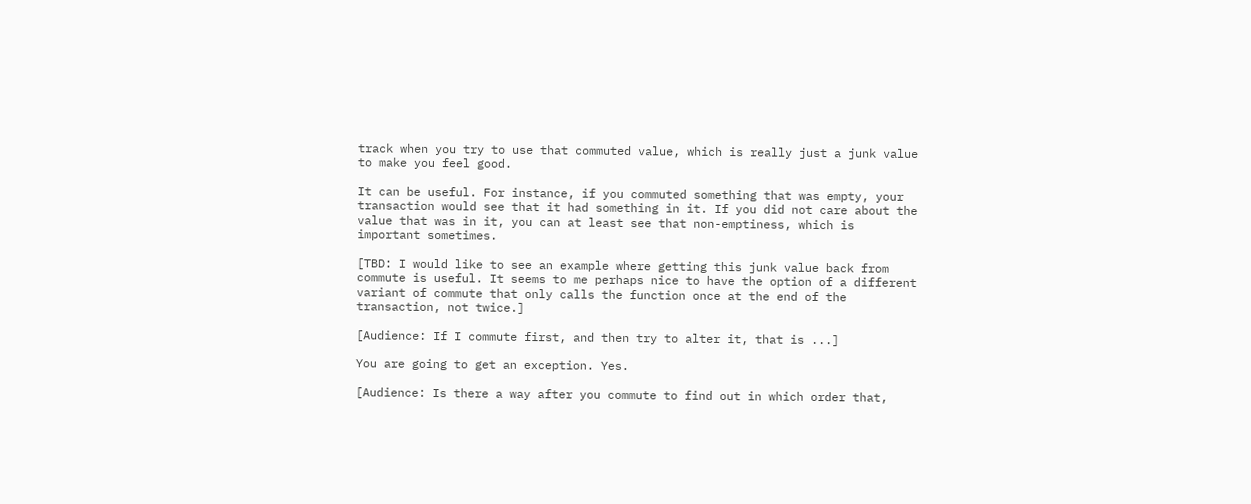track when you try to use that commuted value, which is really just a junk value to make you feel good.

It can be useful. For instance, if you commuted something that was empty, your transaction would see that it had something in it. If you did not care about the value that was in it, you can at least see that non-emptiness, which is important sometimes.

[TBD: I would like to see an example where getting this junk value back from commute is useful. It seems to me perhaps nice to have the option of a different variant of commute that only calls the function once at the end of the transaction, not twice.]

[Audience: If I commute first, and then try to alter it, that is ...]

You are going to get an exception. Yes.

[Audience: Is there a way after you commute to find out in which order that,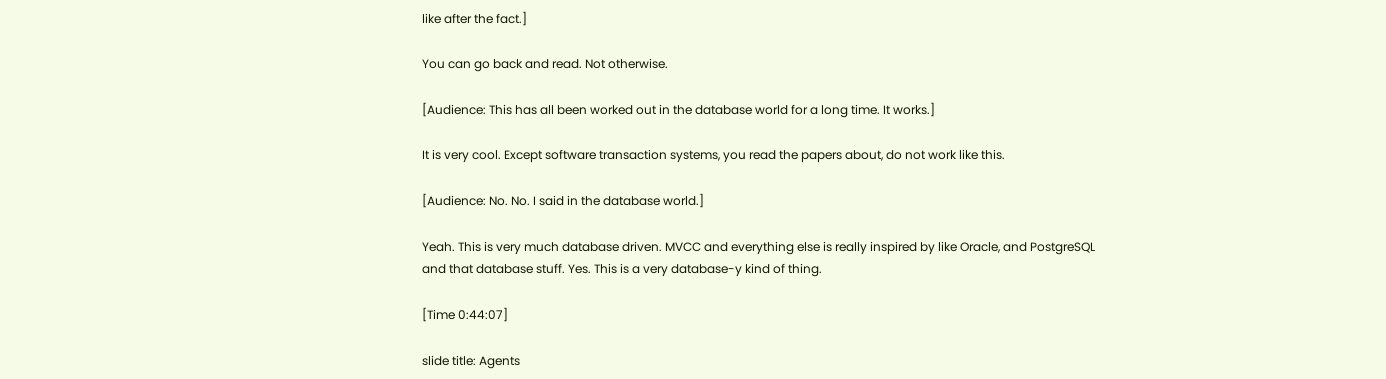like after the fact.]

You can go back and read. Not otherwise.

[Audience: This has all been worked out in the database world for a long time. It works.]

It is very cool. Except software transaction systems, you read the papers about, do not work like this.

[Audience: No. No. I said in the database world.]

Yeah. This is very much database driven. MVCC and everything else is really inspired by like Oracle, and PostgreSQL and that database stuff. Yes. This is a very database-y kind of thing.

[Time 0:44:07]

slide title: Agents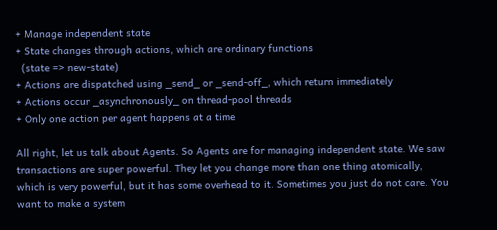+ Manage independent state
+ State changes through actions, which are ordinary functions
  (state => new-state)
+ Actions are dispatched using _send_ or _send-off_, which return immediately
+ Actions occur _asynchronously_ on thread-pool threads
+ Only one action per agent happens at a time

All right, let us talk about Agents. So Agents are for managing independent state. We saw transactions are super powerful. They let you change more than one thing atomically, which is very powerful, but it has some overhead to it. Sometimes you just do not care. You want to make a system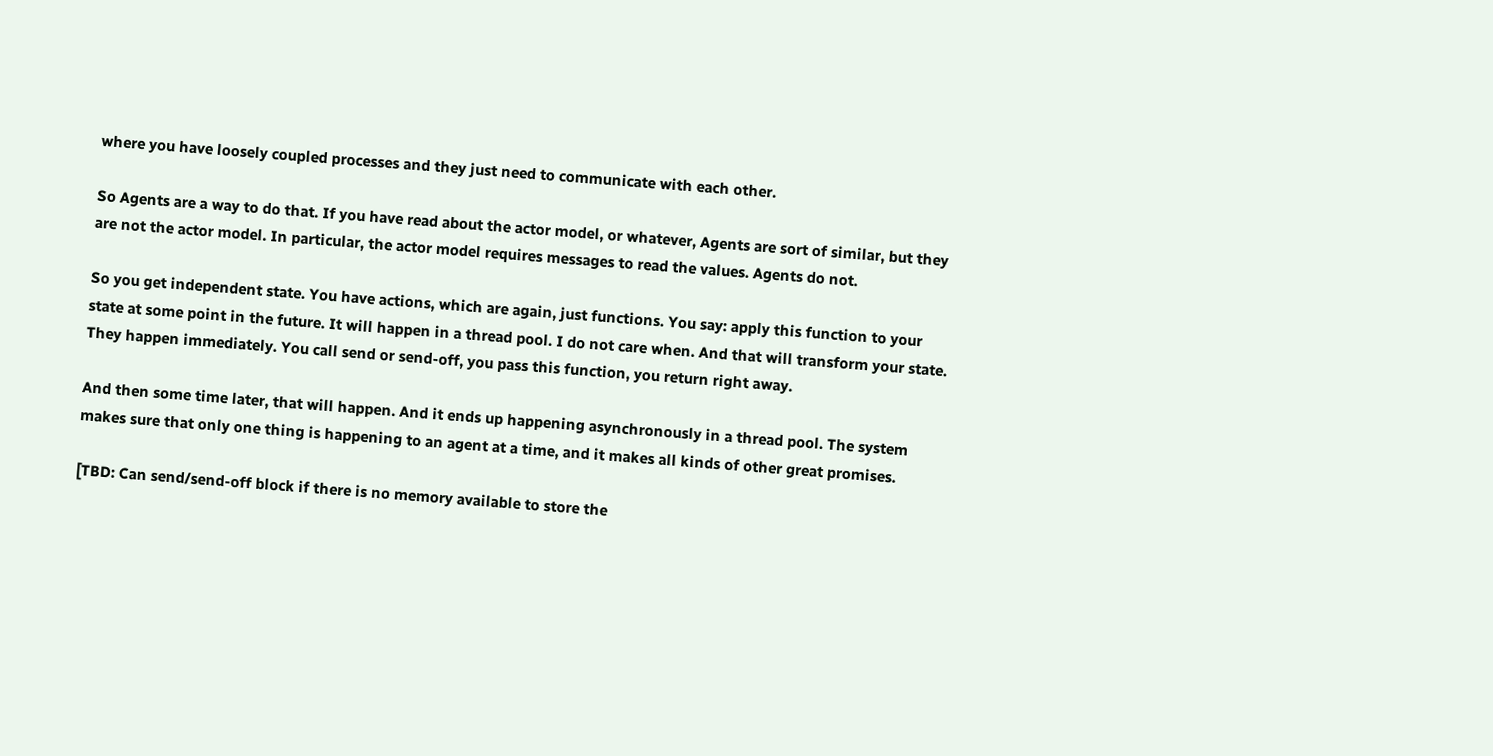where you have loosely coupled processes and they just need to communicate with each other.

So Agents are a way to do that. If you have read about the actor model, or whatever, Agents are sort of similar, but they are not the actor model. In particular, the actor model requires messages to read the values. Agents do not.

So you get independent state. You have actions, which are again, just functions. You say: apply this function to your state at some point in the future. It will happen in a thread pool. I do not care when. And that will transform your state. They happen immediately. You call send or send-off, you pass this function, you return right away.

And then some time later, that will happen. And it ends up happening asynchronously in a thread pool. The system makes sure that only one thing is happening to an agent at a time, and it makes all kinds of other great promises.

[TBD: Can send/send-off block if there is no memory available to store the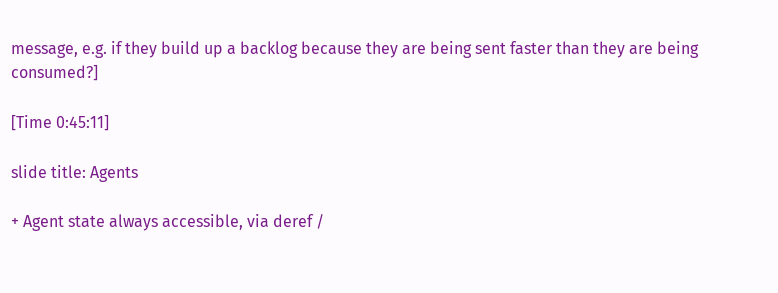message, e.g. if they build up a backlog because they are being sent faster than they are being consumed?]

[Time 0:45:11]

slide title: Agents

+ Agent state always accessible, via deref /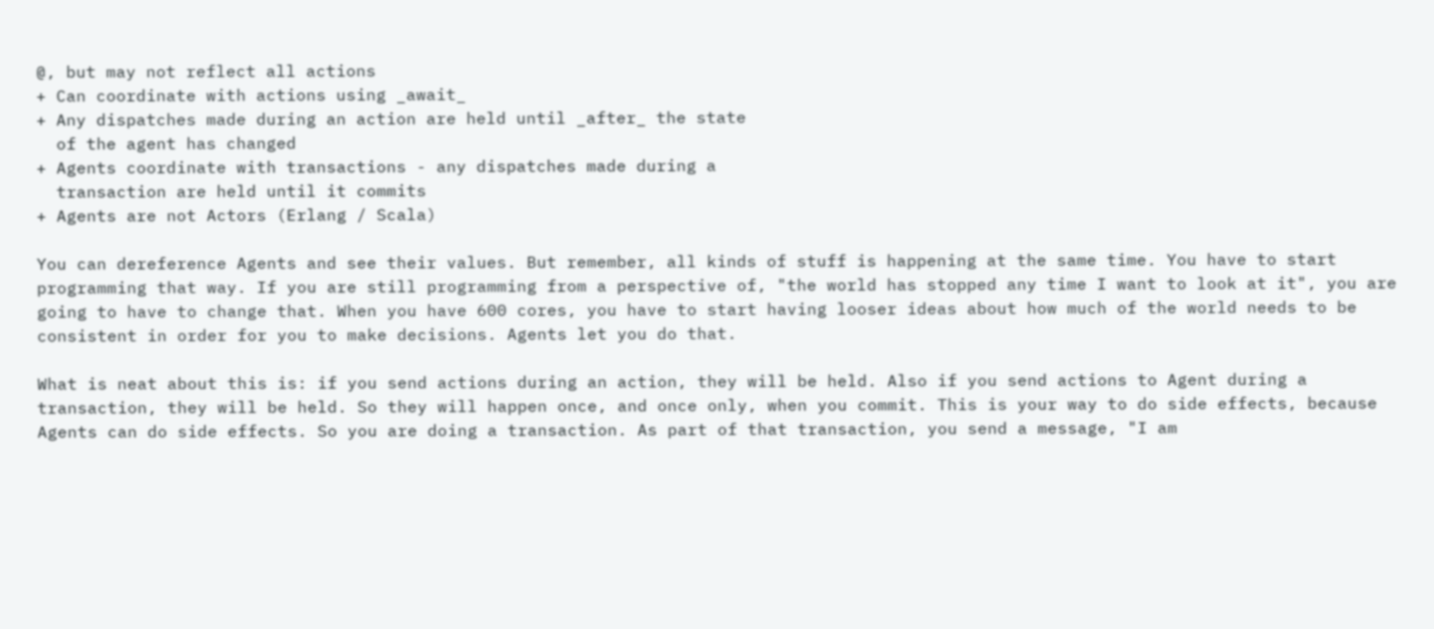@, but may not reflect all actions
+ Can coordinate with actions using _await_
+ Any dispatches made during an action are held until _after_ the state
  of the agent has changed
+ Agents coordinate with transactions - any dispatches made during a
  transaction are held until it commits
+ Agents are not Actors (Erlang / Scala)

You can dereference Agents and see their values. But remember, all kinds of stuff is happening at the same time. You have to start programming that way. If you are still programming from a perspective of, "the world has stopped any time I want to look at it", you are going to have to change that. When you have 600 cores, you have to start having looser ideas about how much of the world needs to be consistent in order for you to make decisions. Agents let you do that.

What is neat about this is: if you send actions during an action, they will be held. Also if you send actions to Agent during a transaction, they will be held. So they will happen once, and once only, when you commit. This is your way to do side effects, because Agents can do side effects. So you are doing a transaction. As part of that transaction, you send a message, "I am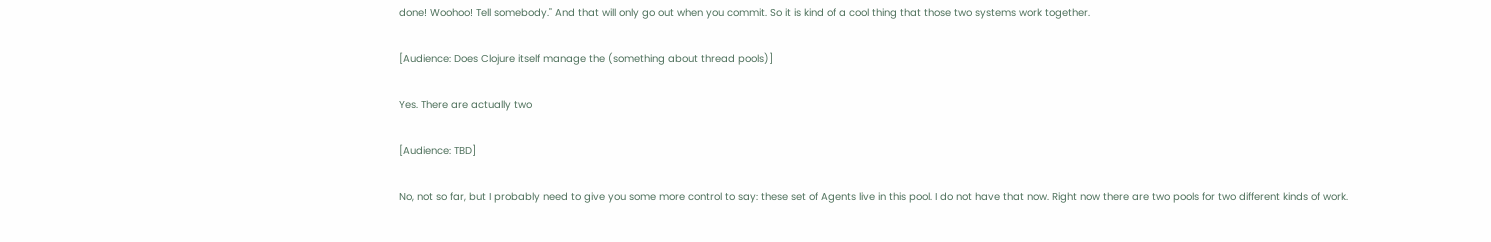done! Woohoo! Tell somebody." And that will only go out when you commit. So it is kind of a cool thing that those two systems work together.

[Audience: Does Clojure itself manage the (something about thread pools)]

Yes. There are actually two

[Audience: TBD]

No, not so far, but I probably need to give you some more control to say: these set of Agents live in this pool. I do not have that now. Right now there are two pools for two different kinds of work.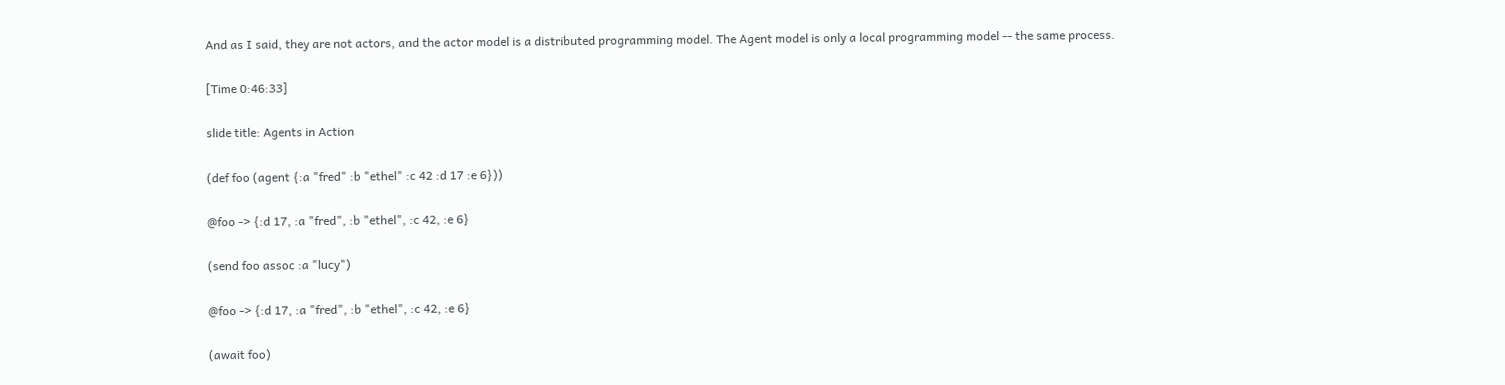And as I said, they are not actors, and the actor model is a distributed programming model. The Agent model is only a local programming model -- the same process.

[Time 0:46:33]

slide title: Agents in Action

(def foo (agent {:a "fred" :b "ethel" :c 42 :d 17 :e 6}))

@foo -> {:d 17, :a "fred", :b "ethel", :c 42, :e 6}

(send foo assoc :a "lucy")

@foo -> {:d 17, :a "fred", :b "ethel", :c 42, :e 6}

(await foo)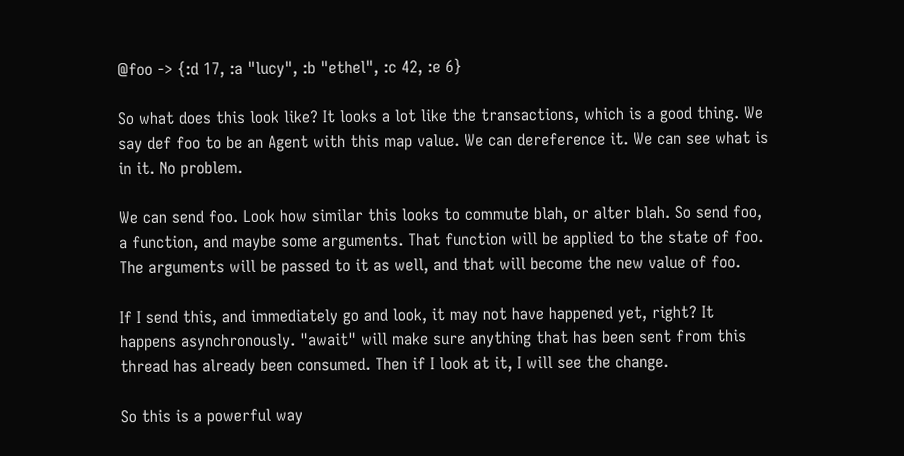@foo -> {:d 17, :a "lucy", :b "ethel", :c 42, :e 6}

So what does this look like? It looks a lot like the transactions, which is a good thing. We say def foo to be an Agent with this map value. We can dereference it. We can see what is in it. No problem.

We can send foo. Look how similar this looks to commute blah, or alter blah. So send foo, a function, and maybe some arguments. That function will be applied to the state of foo. The arguments will be passed to it as well, and that will become the new value of foo.

If I send this, and immediately go and look, it may not have happened yet, right? It happens asynchronously. "await" will make sure anything that has been sent from this thread has already been consumed. Then if I look at it, I will see the change.

So this is a powerful way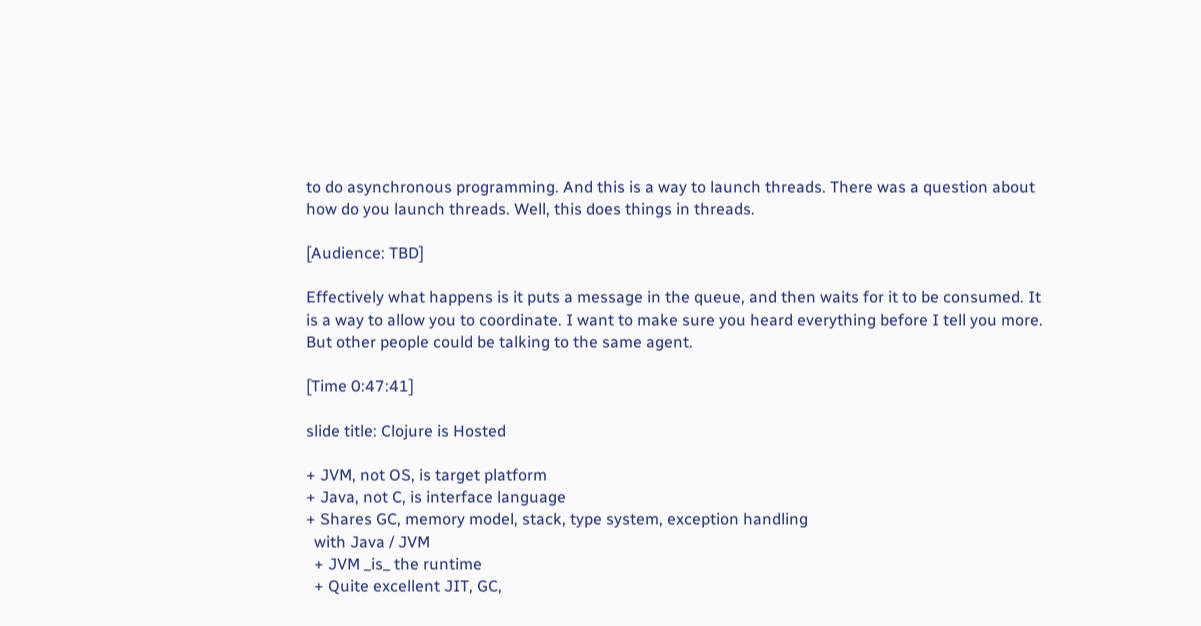to do asynchronous programming. And this is a way to launch threads. There was a question about how do you launch threads. Well, this does things in threads.

[Audience: TBD]

Effectively what happens is it puts a message in the queue, and then waits for it to be consumed. It is a way to allow you to coordinate. I want to make sure you heard everything before I tell you more. But other people could be talking to the same agent.

[Time 0:47:41]

slide title: Clojure is Hosted

+ JVM, not OS, is target platform
+ Java, not C, is interface language
+ Shares GC, memory model, stack, type system, exception handling
  with Java / JVM
  + JVM _is_ the runtime
  + Quite excellent JIT, GC,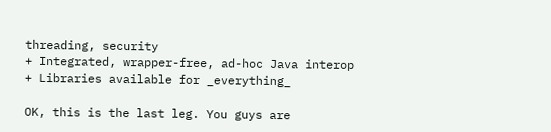threading, security
+ Integrated, wrapper-free, ad-hoc Java interop
+ Libraries available for _everything_

OK, this is the last leg. You guys are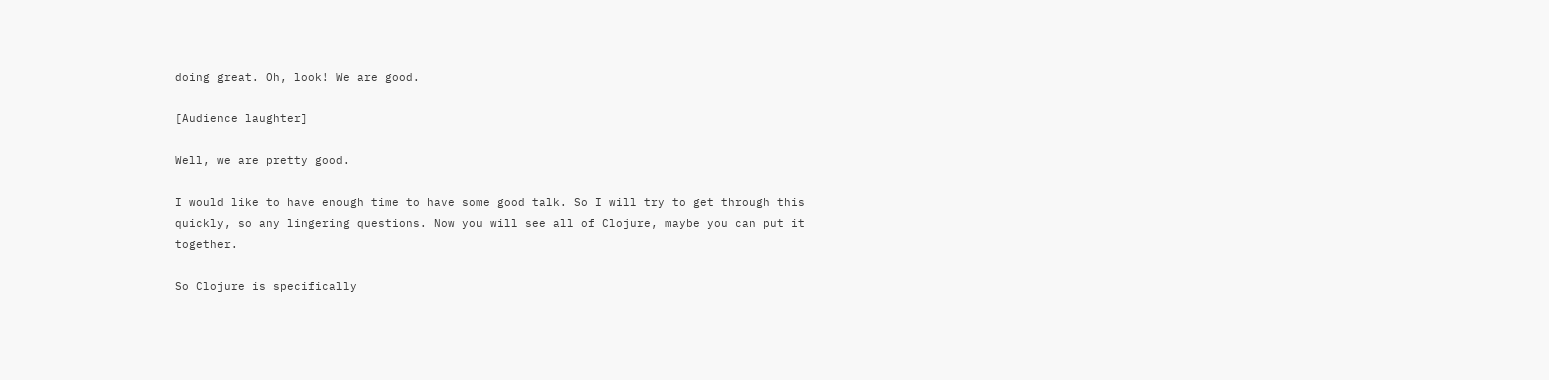doing great. Oh, look! We are good.

[Audience laughter]

Well, we are pretty good.

I would like to have enough time to have some good talk. So I will try to get through this quickly, so any lingering questions. Now you will see all of Clojure, maybe you can put it together.

So Clojure is specifically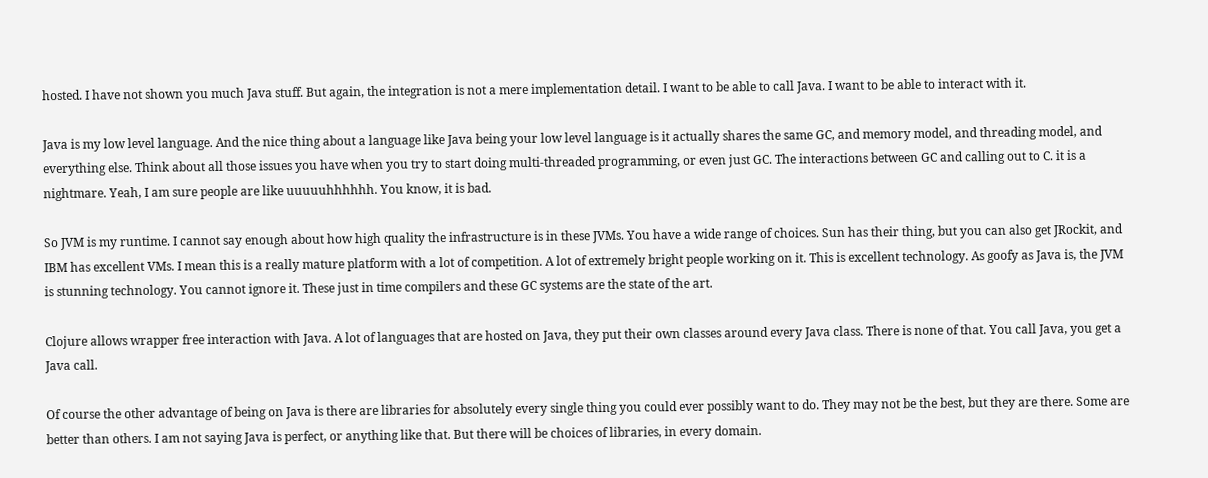hosted. I have not shown you much Java stuff. But again, the integration is not a mere implementation detail. I want to be able to call Java. I want to be able to interact with it.

Java is my low level language. And the nice thing about a language like Java being your low level language is it actually shares the same GC, and memory model, and threading model, and everything else. Think about all those issues you have when you try to start doing multi-threaded programming, or even just GC. The interactions between GC and calling out to C. it is a nightmare. Yeah, I am sure people are like uuuuuhhhhhh. You know, it is bad.

So JVM is my runtime. I cannot say enough about how high quality the infrastructure is in these JVMs. You have a wide range of choices. Sun has their thing, but you can also get JRockit, and IBM has excellent VMs. I mean this is a really mature platform with a lot of competition. A lot of extremely bright people working on it. This is excellent technology. As goofy as Java is, the JVM is stunning technology. You cannot ignore it. These just in time compilers and these GC systems are the state of the art.

Clojure allows wrapper free interaction with Java. A lot of languages that are hosted on Java, they put their own classes around every Java class. There is none of that. You call Java, you get a Java call.

Of course the other advantage of being on Java is there are libraries for absolutely every single thing you could ever possibly want to do. They may not be the best, but they are there. Some are better than others. I am not saying Java is perfect, or anything like that. But there will be choices of libraries, in every domain.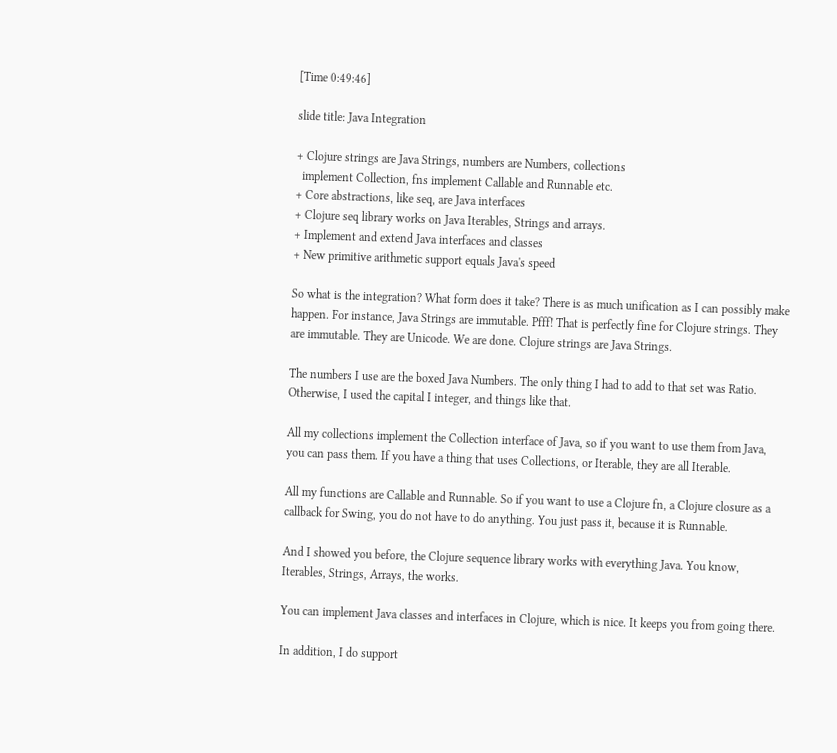[Time 0:49:46]

slide title: Java Integration

+ Clojure strings are Java Strings, numbers are Numbers, collections
  implement Collection, fns implement Callable and Runnable etc.
+ Core abstractions, like seq, are Java interfaces
+ Clojure seq library works on Java Iterables, Strings and arrays.
+ Implement and extend Java interfaces and classes
+ New primitive arithmetic support equals Java's speed

So what is the integration? What form does it take? There is as much unification as I can possibly make happen. For instance, Java Strings are immutable. Pfff! That is perfectly fine for Clojure strings. They are immutable. They are Unicode. We are done. Clojure strings are Java Strings.

The numbers I use are the boxed Java Numbers. The only thing I had to add to that set was Ratio. Otherwise, I used the capital I integer, and things like that.

All my collections implement the Collection interface of Java, so if you want to use them from Java, you can pass them. If you have a thing that uses Collections, or Iterable, they are all Iterable.

All my functions are Callable and Runnable. So if you want to use a Clojure fn, a Clojure closure as a callback for Swing, you do not have to do anything. You just pass it, because it is Runnable.

And I showed you before, the Clojure sequence library works with everything Java. You know, Iterables, Strings, Arrays, the works.

You can implement Java classes and interfaces in Clojure, which is nice. It keeps you from going there.

In addition, I do support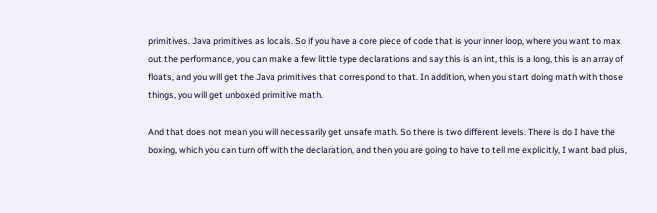primitives. Java primitives as locals. So if you have a core piece of code that is your inner loop, where you want to max out the performance, you can make a few little type declarations and say this is an int, this is a long, this is an array of floats, and you will get the Java primitives that correspond to that. In addition, when you start doing math with those things, you will get unboxed primitive math.

And that does not mean you will necessarily get unsafe math. So there is two different levels. There is do I have the boxing, which you can turn off with the declaration, and then you are going to have to tell me explicitly, I want bad plus,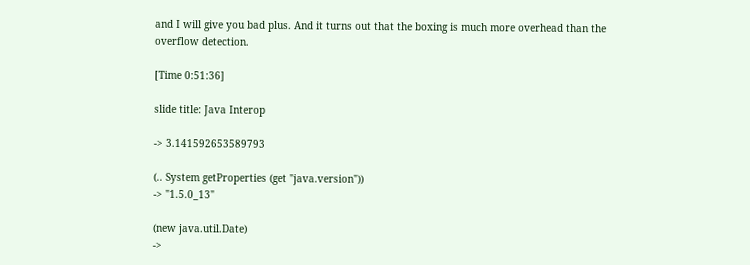and I will give you bad plus. And it turns out that the boxing is much more overhead than the overflow detection.

[Time 0:51:36]

slide title: Java Interop

-> 3.141592653589793

(.. System getProperties (get "java.version"))
-> "1.5.0_13"

(new java.util.Date)
->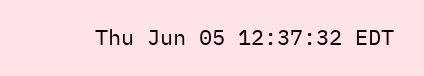Thu Jun 05 12:37:32 EDT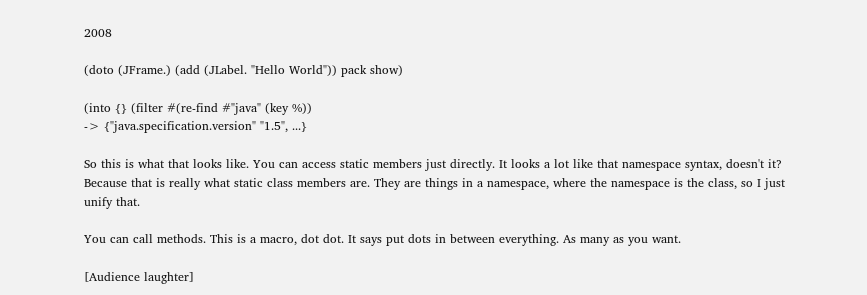2008

(doto (JFrame.) (add (JLabel. "Hello World")) pack show)

(into {} (filter #(re-find #"java" (key %))
-> {"java.specification.version" "1.5", ...}

So this is what that looks like. You can access static members just directly. It looks a lot like that namespace syntax, doesn't it? Because that is really what static class members are. They are things in a namespace, where the namespace is the class, so I just unify that.

You can call methods. This is a macro, dot dot. It says put dots in between everything. As many as you want.

[Audience laughter]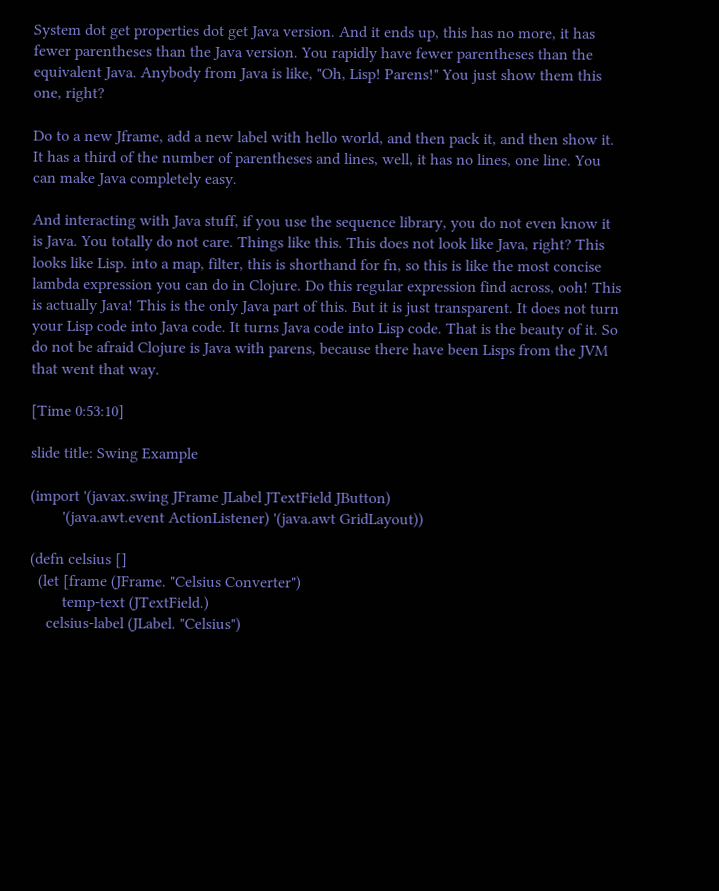System dot get properties dot get Java version. And it ends up, this has no more, it has fewer parentheses than the Java version. You rapidly have fewer parentheses than the equivalent Java. Anybody from Java is like, "Oh, Lisp! Parens!" You just show them this one, right?

Do to a new Jframe, add a new label with hello world, and then pack it, and then show it. It has a third of the number of parentheses and lines, well, it has no lines, one line. You can make Java completely easy.

And interacting with Java stuff, if you use the sequence library, you do not even know it is Java. You totally do not care. Things like this. This does not look like Java, right? This looks like Lisp. into a map, filter, this is shorthand for fn, so this is like the most concise lambda expression you can do in Clojure. Do this regular expression find across, ooh! This is actually Java! This is the only Java part of this. But it is just transparent. It does not turn your Lisp code into Java code. It turns Java code into Lisp code. That is the beauty of it. So do not be afraid Clojure is Java with parens, because there have been Lisps from the JVM that went that way.

[Time 0:53:10]

slide title: Swing Example

(import '(javax.swing JFrame JLabel JTextField JButton)
        '(java.awt.event ActionListener) '(java.awt GridLayout))

(defn celsius []
  (let [frame (JFrame. "Celsius Converter")
        temp-text (JTextField.)
    celsius-label (JLabel. "Celsius")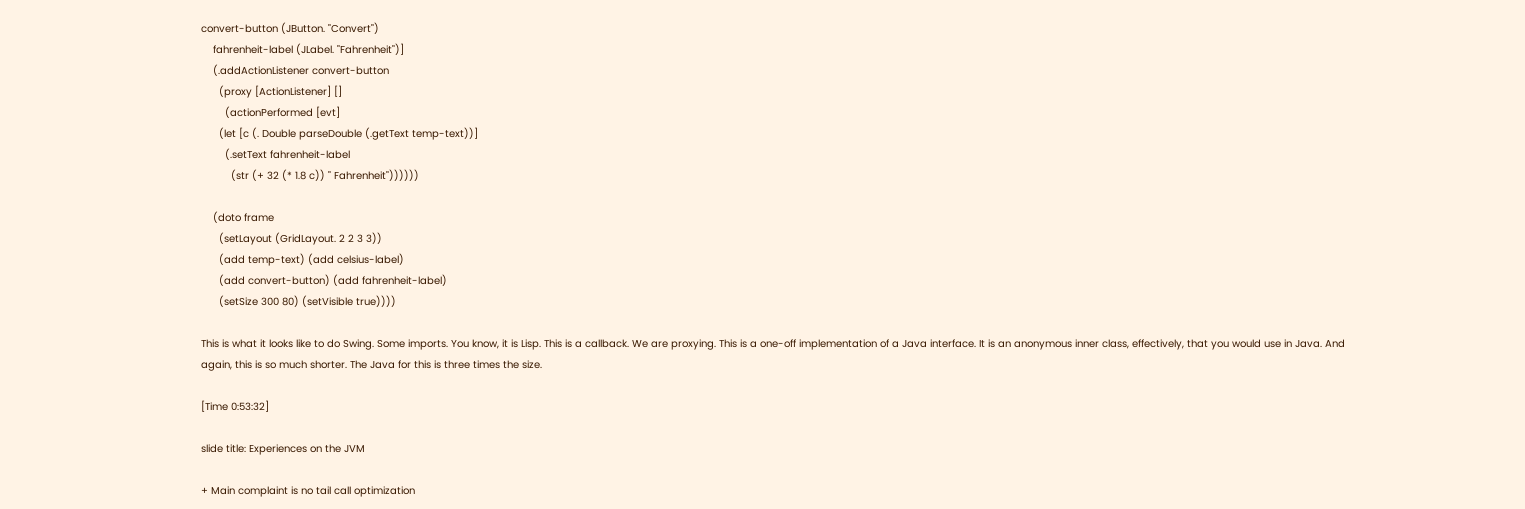convert-button (JButton. "Convert")
    fahrenheit-label (JLabel. "Fahrenheit")]
    (.addActionListener convert-button
      (proxy [ActionListener] []
        (actionPerformed [evt]
      (let [c (. Double parseDouble (.getText temp-text))]
        (.setText fahrenheit-label
          (str (+ 32 (* 1.8 c)) " Fahrenheit"))))))

    (doto frame
      (setLayout (GridLayout. 2 2 3 3))
      (add temp-text) (add celsius-label)
      (add convert-button) (add fahrenheit-label)
      (setSize 300 80) (setVisible true))))

This is what it looks like to do Swing. Some imports. You know, it is Lisp. This is a callback. We are proxying. This is a one-off implementation of a Java interface. It is an anonymous inner class, effectively, that you would use in Java. And again, this is so much shorter. The Java for this is three times the size.

[Time 0:53:32]

slide title: Experiences on the JVM

+ Main complaint is no tail call optimization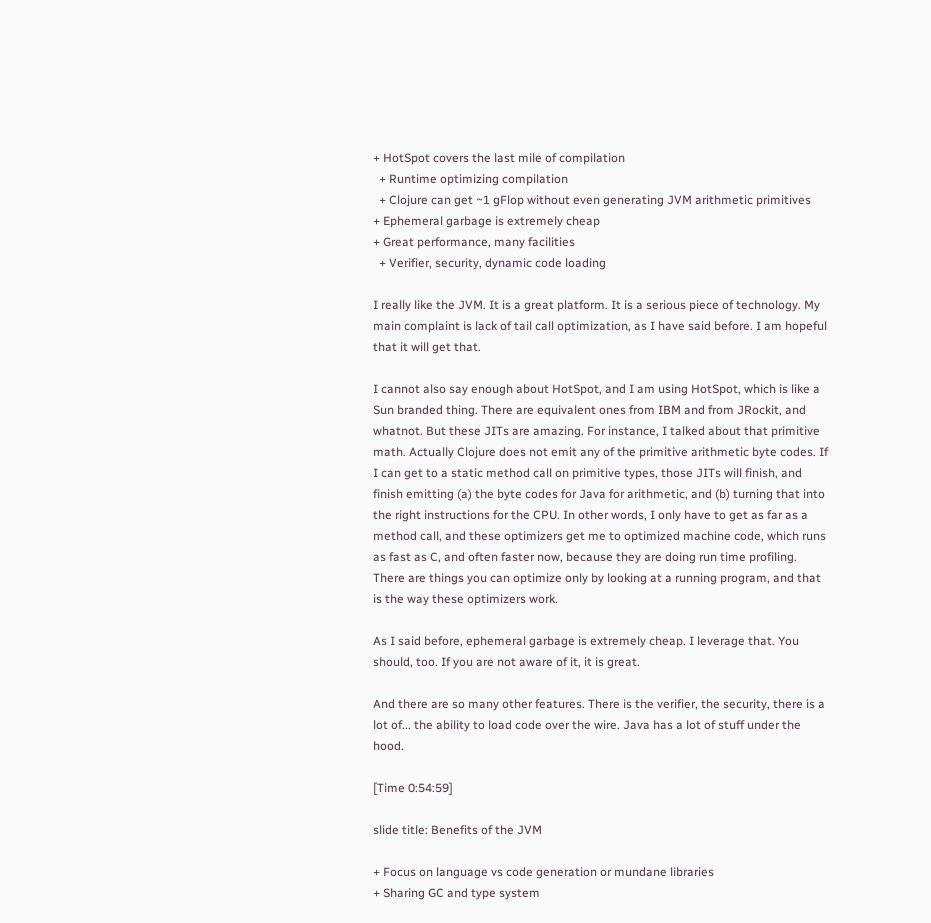+ HotSpot covers the last mile of compilation
  + Runtime optimizing compilation
  + Clojure can get ~1 gFlop without even generating JVM arithmetic primitives
+ Ephemeral garbage is extremely cheap
+ Great performance, many facilities
  + Verifier, security, dynamic code loading

I really like the JVM. It is a great platform. It is a serious piece of technology. My main complaint is lack of tail call optimization, as I have said before. I am hopeful that it will get that.

I cannot also say enough about HotSpot, and I am using HotSpot, which is like a Sun branded thing. There are equivalent ones from IBM and from JRockit, and whatnot. But these JITs are amazing. For instance, I talked about that primitive math. Actually Clojure does not emit any of the primitive arithmetic byte codes. If I can get to a static method call on primitive types, those JITs will finish, and finish emitting (a) the byte codes for Java for arithmetic, and (b) turning that into the right instructions for the CPU. In other words, I only have to get as far as a method call, and these optimizers get me to optimized machine code, which runs as fast as C, and often faster now, because they are doing run time profiling. There are things you can optimize only by looking at a running program, and that is the way these optimizers work.

As I said before, ephemeral garbage is extremely cheap. I leverage that. You should, too. If you are not aware of it, it is great.

And there are so many other features. There is the verifier, the security, there is a lot of... the ability to load code over the wire. Java has a lot of stuff under the hood.

[Time 0:54:59]

slide title: Benefits of the JVM

+ Focus on language vs code generation or mundane libraries
+ Sharing GC and type system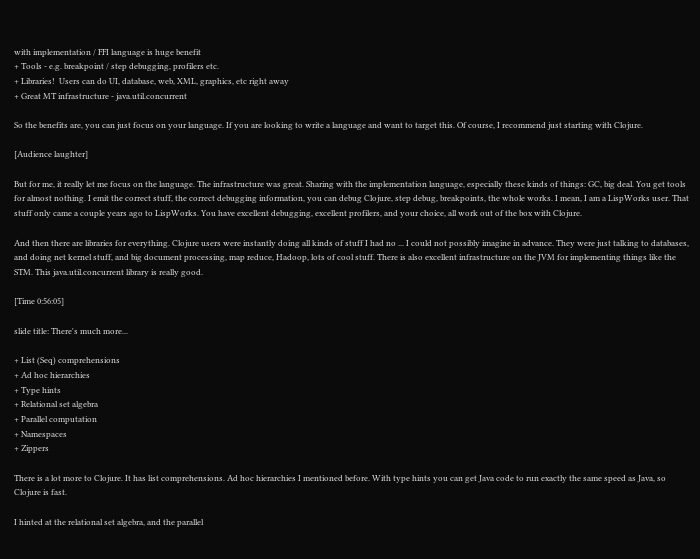with implementation / FFI language is huge benefit
+ Tools - e.g. breakpoint / step debugging, profilers etc.
+ Libraries!  Users can do UI, database, web, XML, graphics, etc right away
+ Great MT infrastructure - java.util.concurrent

So the benefits are, you can just focus on your language. If you are looking to write a language and want to target this. Of course, I recommend just starting with Clojure.

[Audience laughter]

But for me, it really let me focus on the language. The infrastructure was great. Sharing with the implementation language, especially these kinds of things: GC, big deal. You get tools for almost nothing. I emit the correct stuff, the correct debugging information, you can debug Clojure, step debug, breakpoints, the whole works. I mean, I am a LispWorks user. That stuff only came a couple years ago to LispWorks. You have excellent debugging, excellent profilers, and your choice, all work out of the box with Clojure.

And then there are libraries for everything. Clojure users were instantly doing all kinds of stuff I had no ... I could not possibly imagine in advance. They were just talking to databases, and doing net kernel stuff, and big document processing, map reduce, Hadoop, lots of cool stuff. There is also excellent infrastructure on the JVM for implementing things like the STM. This java.util.concurrent library is really good.

[Time 0:56:05]

slide title: There's much more...

+ List (Seq) comprehensions
+ Ad hoc hierarchies
+ Type hints
+ Relational set algebra
+ Parallel computation
+ Namespaces
+ Zippers

There is a lot more to Clojure. It has list comprehensions. Ad hoc hierarchies I mentioned before. With type hints you can get Java code to run exactly the same speed as Java, so Clojure is fast.

I hinted at the relational set algebra, and the parallel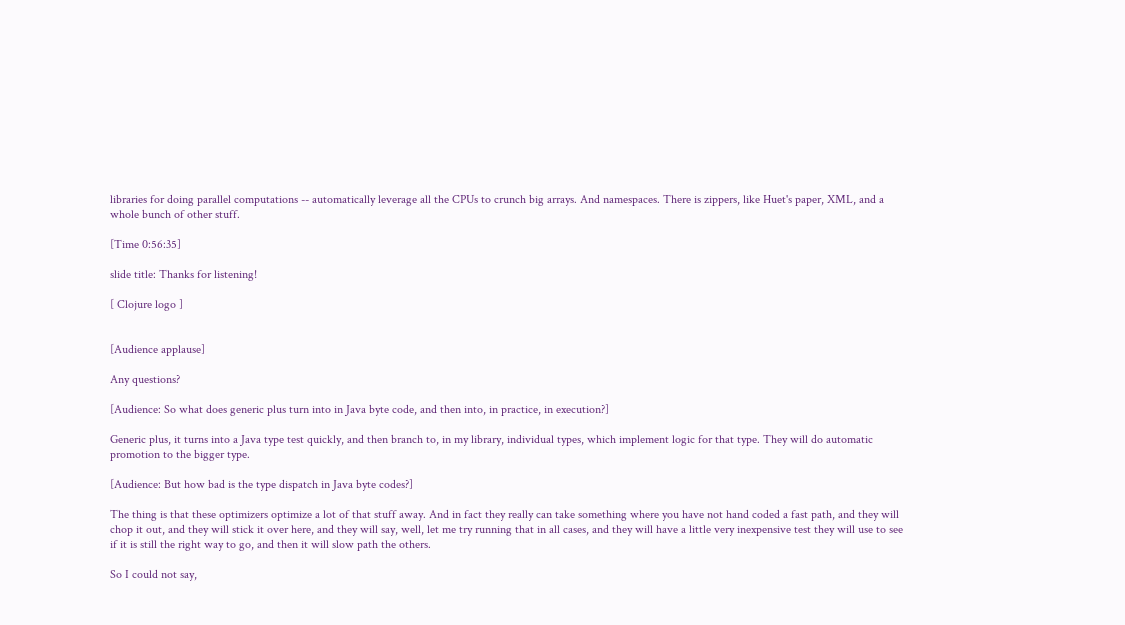libraries for doing parallel computations -- automatically leverage all the CPUs to crunch big arrays. And namespaces. There is zippers, like Huet's paper, XML, and a whole bunch of other stuff.

[Time 0:56:35]

slide title: Thanks for listening!

[ Clojure logo ]


[Audience applause]

Any questions?

[Audience: So what does generic plus turn into in Java byte code, and then into, in practice, in execution?]

Generic plus, it turns into a Java type test quickly, and then branch to, in my library, individual types, which implement logic for that type. They will do automatic promotion to the bigger type.

[Audience: But how bad is the type dispatch in Java byte codes?]

The thing is that these optimizers optimize a lot of that stuff away. And in fact they really can take something where you have not hand coded a fast path, and they will chop it out, and they will stick it over here, and they will say, well, let me try running that in all cases, and they will have a little very inexpensive test they will use to see if it is still the right way to go, and then it will slow path the others.

So I could not say,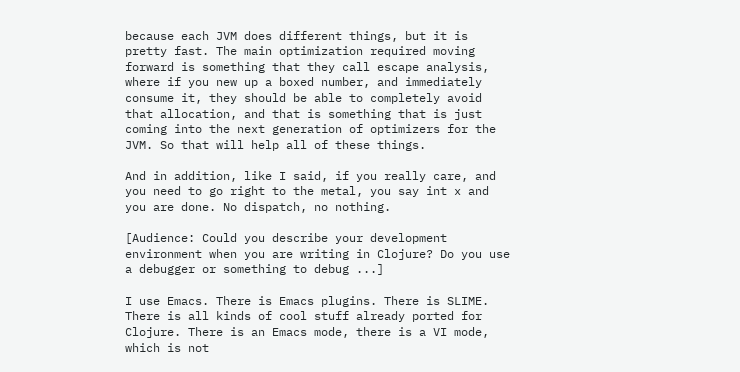because each JVM does different things, but it is pretty fast. The main optimization required moving forward is something that they call escape analysis, where if you new up a boxed number, and immediately consume it, they should be able to completely avoid that allocation, and that is something that is just coming into the next generation of optimizers for the JVM. So that will help all of these things.

And in addition, like I said, if you really care, and you need to go right to the metal, you say int x and you are done. No dispatch, no nothing.

[Audience: Could you describe your development environment when you are writing in Clojure? Do you use a debugger or something to debug ...]

I use Emacs. There is Emacs plugins. There is SLIME. There is all kinds of cool stuff already ported for Clojure. There is an Emacs mode, there is a VI mode, which is not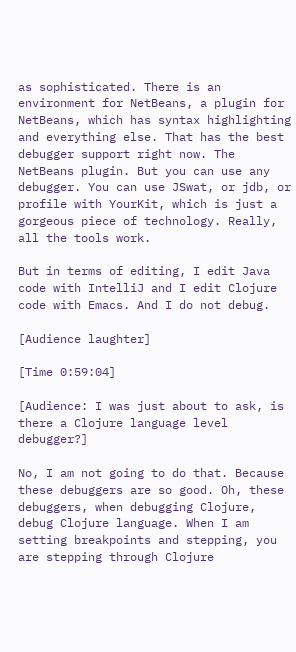as sophisticated. There is an environment for NetBeans, a plugin for NetBeans, which has syntax highlighting and everything else. That has the best debugger support right now. The NetBeans plugin. But you can use any debugger. You can use JSwat, or jdb, or profile with YourKit, which is just a gorgeous piece of technology. Really, all the tools work.

But in terms of editing, I edit Java code with IntelliJ and I edit Clojure code with Emacs. And I do not debug.

[Audience laughter]

[Time 0:59:04]

[Audience: I was just about to ask, is there a Clojure language level debugger?]

No, I am not going to do that. Because these debuggers are so good. Oh, these debuggers, when debugging Clojure, debug Clojure language. When I am setting breakpoints and stepping, you are stepping through Clojure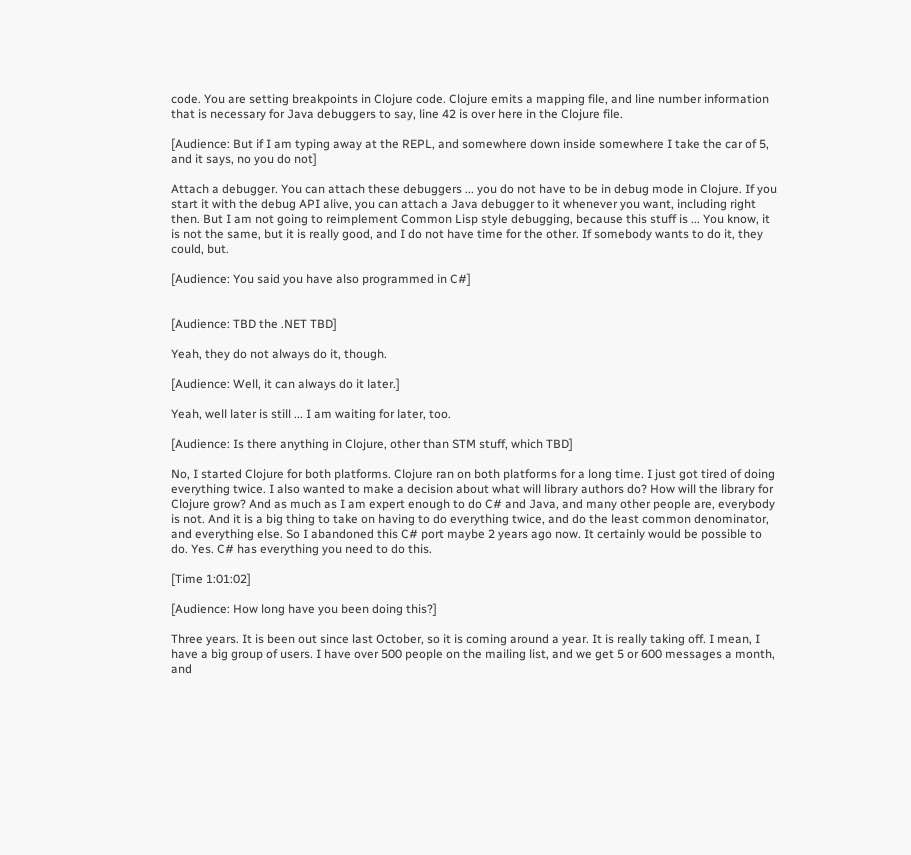code. You are setting breakpoints in Clojure code. Clojure emits a mapping file, and line number information that is necessary for Java debuggers to say, line 42 is over here in the Clojure file.

[Audience: But if I am typing away at the REPL, and somewhere down inside somewhere I take the car of 5, and it says, no you do not]

Attach a debugger. You can attach these debuggers ... you do not have to be in debug mode in Clojure. If you start it with the debug API alive, you can attach a Java debugger to it whenever you want, including right then. But I am not going to reimplement Common Lisp style debugging, because this stuff is ... You know, it is not the same, but it is really good, and I do not have time for the other. If somebody wants to do it, they could, but.

[Audience: You said you have also programmed in C#]


[Audience: TBD the .NET TBD]

Yeah, they do not always do it, though.

[Audience: Well, it can always do it later.]

Yeah, well later is still ... I am waiting for later, too.

[Audience: Is there anything in Clojure, other than STM stuff, which TBD]

No, I started Clojure for both platforms. Clojure ran on both platforms for a long time. I just got tired of doing everything twice. I also wanted to make a decision about what will library authors do? How will the library for Clojure grow? And as much as I am expert enough to do C# and Java, and many other people are, everybody is not. And it is a big thing to take on having to do everything twice, and do the least common denominator, and everything else. So I abandoned this C# port maybe 2 years ago now. It certainly would be possible to do. Yes. C# has everything you need to do this.

[Time 1:01:02]

[Audience: How long have you been doing this?]

Three years. It is been out since last October, so it is coming around a year. It is really taking off. I mean, I have a big group of users. I have over 500 people on the mailing list, and we get 5 or 600 messages a month, and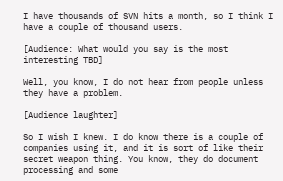I have thousands of SVN hits a month, so I think I have a couple of thousand users.

[Audience: What would you say is the most interesting TBD]

Well, you know, I do not hear from people unless they have a problem.

[Audience laughter]

So I wish I knew. I do know there is a couple of companies using it, and it is sort of like their secret weapon thing. You know, they do document processing and some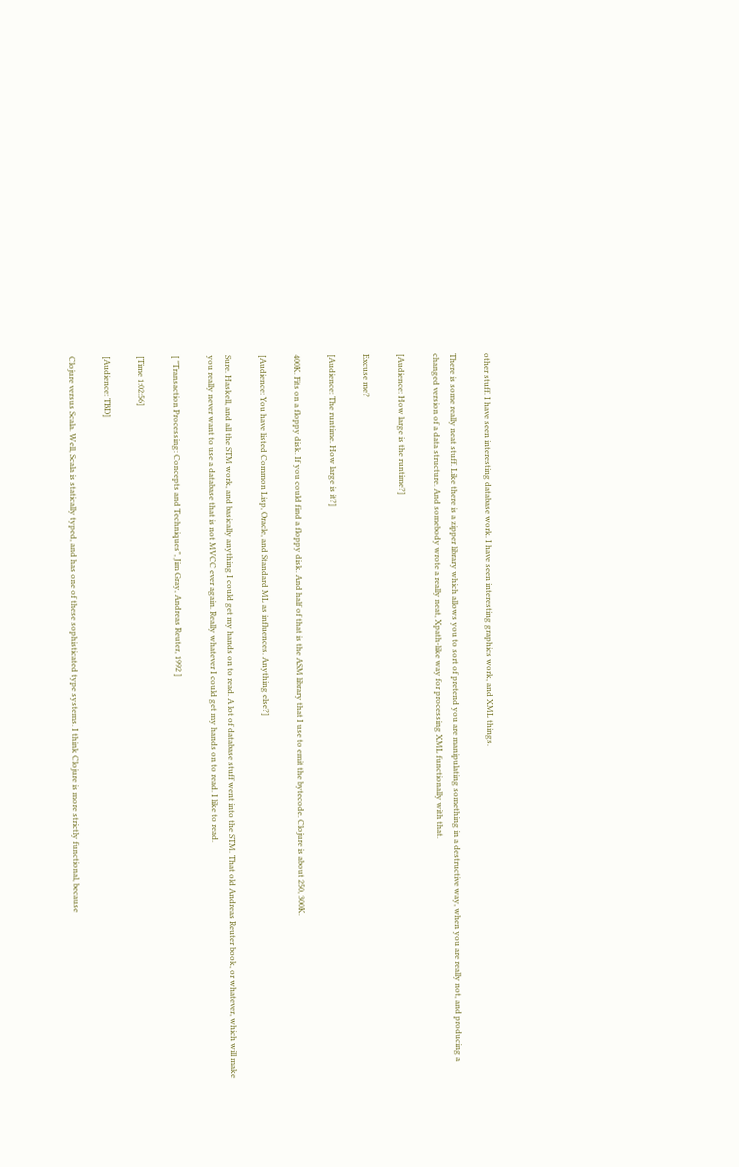other stuff. I have seen interesting database work. I have seen interesting graphics work, and XML things.

There is some really neat stuff. Like there is a zipper library which allows you to sort of pretend you are manipulating something in a destructive way, when you are really not, and producing a changed version of a data structure. And somebody wrote a really neat, Xpath-like way for processing XML functionally with that.

[Audience: How large is the runtime?]

Excuse me?

[Audience: The runtime. How large is it?]

400K. Fits on a floppy disk. If you could find a floppy disk. And half of that is the ASM library that I use to emit the bytecode. Clojure is about 250, 300K.

[Audience: You have listed Common Lisp, Oracle, and Standard ML as influences. Anything else?]

Sure. Haskell, and all the STM work, and basically anything I could get my hands on to read. A lot of database stuff went into the STM. That old Andreas Reuter book, or whatever, which will make you really never want to use a database that is not MVCC ever again. Really whatever I could get my hands on to read. I like to read.

[ "Transaction Processing: Concepts and Techniques", Jim Gray, Andreas Reuter, 1992 ]

[Time 1:02:56]

[Audience: TBD]

Clojure versus Scala. Well, Scala is statically typed, and has one of these sophisticated type systems. I think Clojure is more strictly functional, because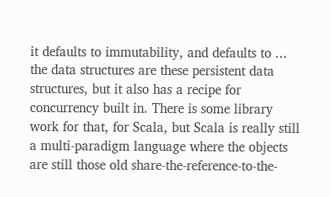it defaults to immutability, and defaults to ... the data structures are these persistent data structures, but it also has a recipe for concurrency built in. There is some library work for that, for Scala, but Scala is really still a multi-paradigm language where the objects are still those old share-the-reference-to-the-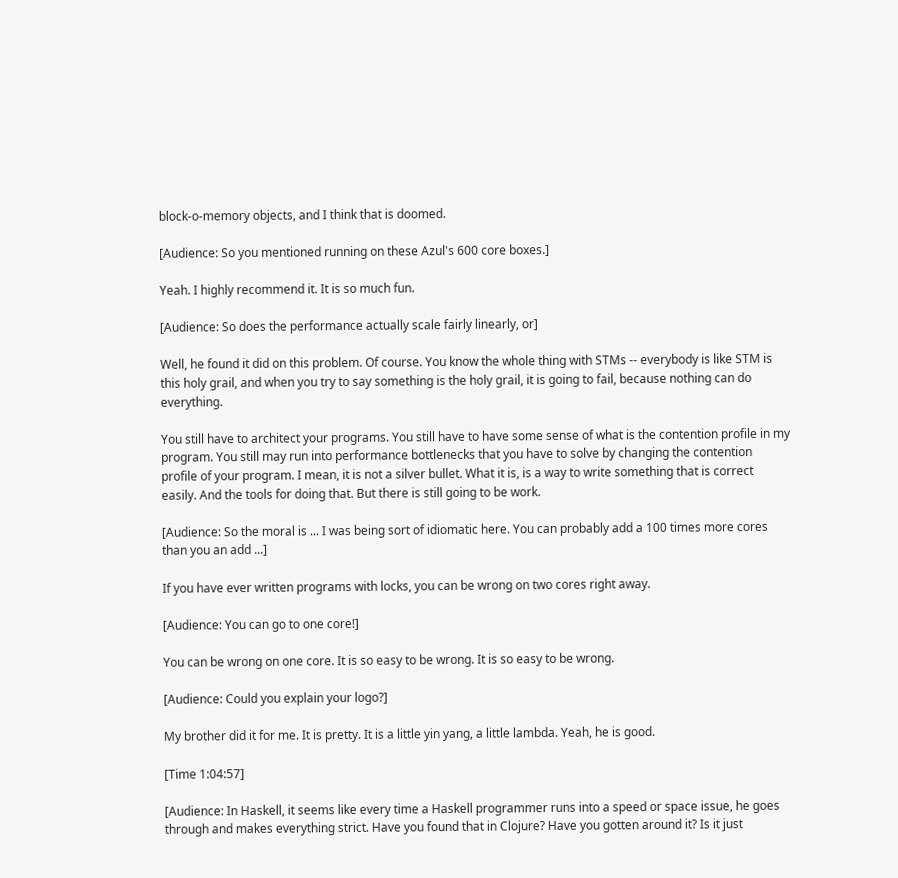block-o-memory objects, and I think that is doomed.

[Audience: So you mentioned running on these Azul's 600 core boxes.]

Yeah. I highly recommend it. It is so much fun.

[Audience: So does the performance actually scale fairly linearly, or]

Well, he found it did on this problem. Of course. You know the whole thing with STMs -- everybody is like STM is this holy grail, and when you try to say something is the holy grail, it is going to fail, because nothing can do everything.

You still have to architect your programs. You still have to have some sense of what is the contention profile in my program. You still may run into performance bottlenecks that you have to solve by changing the contention profile of your program. I mean, it is not a silver bullet. What it is, is a way to write something that is correct easily. And the tools for doing that. But there is still going to be work.

[Audience: So the moral is ... I was being sort of idiomatic here. You can probably add a 100 times more cores than you an add ...]

If you have ever written programs with locks, you can be wrong on two cores right away.

[Audience: You can go to one core!]

You can be wrong on one core. It is so easy to be wrong. It is so easy to be wrong.

[Audience: Could you explain your logo?]

My brother did it for me. It is pretty. It is a little yin yang, a little lambda. Yeah, he is good.

[Time 1:04:57]

[Audience: In Haskell, it seems like every time a Haskell programmer runs into a speed or space issue, he goes through and makes everything strict. Have you found that in Clojure? Have you gotten around it? Is it just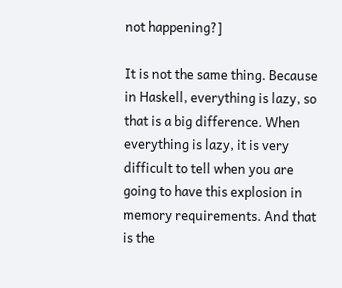not happening?]

It is not the same thing. Because in Haskell, everything is lazy, so that is a big difference. When everything is lazy, it is very difficult to tell when you are going to have this explosion in memory requirements. And that is the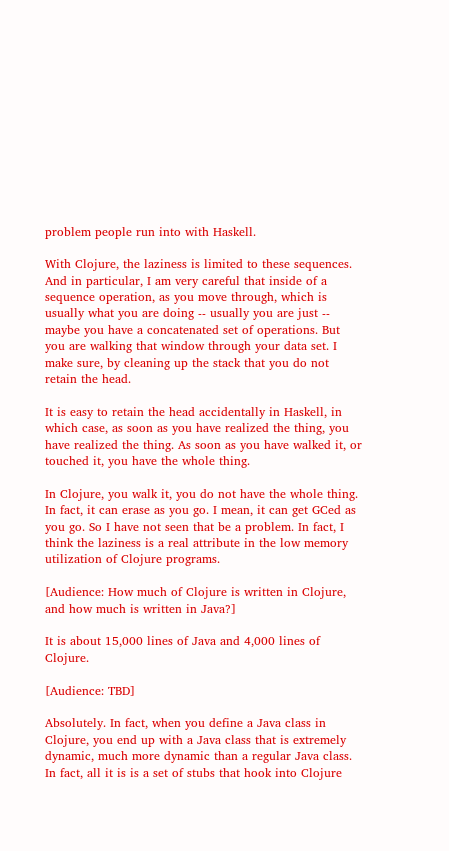problem people run into with Haskell.

With Clojure, the laziness is limited to these sequences. And in particular, I am very careful that inside of a sequence operation, as you move through, which is usually what you are doing -- usually you are just -- maybe you have a concatenated set of operations. But you are walking that window through your data set. I make sure, by cleaning up the stack that you do not retain the head.

It is easy to retain the head accidentally in Haskell, in which case, as soon as you have realized the thing, you have realized the thing. As soon as you have walked it, or touched it, you have the whole thing.

In Clojure, you walk it, you do not have the whole thing. In fact, it can erase as you go. I mean, it can get GCed as you go. So I have not seen that be a problem. In fact, I think the laziness is a real attribute in the low memory utilization of Clojure programs.

[Audience: How much of Clojure is written in Clojure, and how much is written in Java?]

It is about 15,000 lines of Java and 4,000 lines of Clojure.

[Audience: TBD]

Absolutely. In fact, when you define a Java class in Clojure, you end up with a Java class that is extremely dynamic, much more dynamic than a regular Java class. In fact, all it is is a set of stubs that hook into Clojure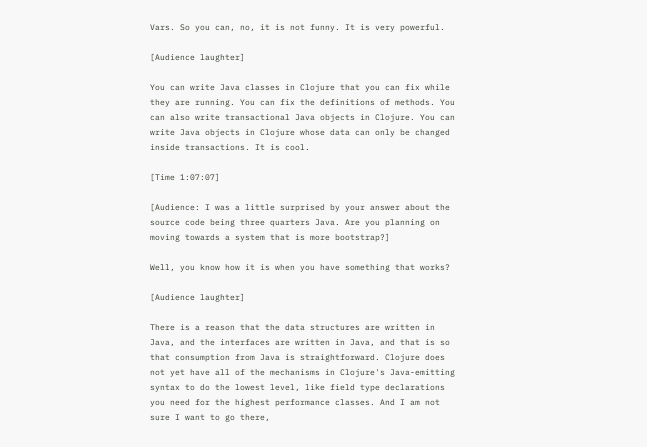Vars. So you can, no, it is not funny. It is very powerful.

[Audience laughter]

You can write Java classes in Clojure that you can fix while they are running. You can fix the definitions of methods. You can also write transactional Java objects in Clojure. You can write Java objects in Clojure whose data can only be changed inside transactions. It is cool.

[Time 1:07:07]

[Audience: I was a little surprised by your answer about the source code being three quarters Java. Are you planning on moving towards a system that is more bootstrap?]

Well, you know how it is when you have something that works?

[Audience laughter]

There is a reason that the data structures are written in Java, and the interfaces are written in Java, and that is so that consumption from Java is straightforward. Clojure does not yet have all of the mechanisms in Clojure's Java-emitting syntax to do the lowest level, like field type declarations you need for the highest performance classes. And I am not sure I want to go there,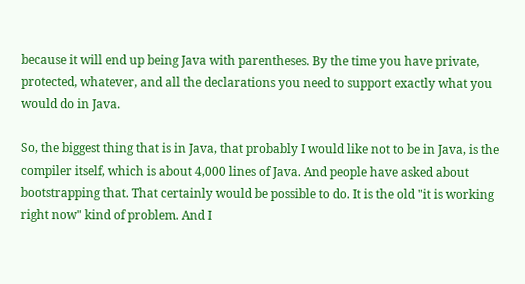because it will end up being Java with parentheses. By the time you have private, protected, whatever, and all the declarations you need to support exactly what you would do in Java.

So, the biggest thing that is in Java, that probably I would like not to be in Java, is the compiler itself, which is about 4,000 lines of Java. And people have asked about bootstrapping that. That certainly would be possible to do. It is the old "it is working right now" kind of problem. And I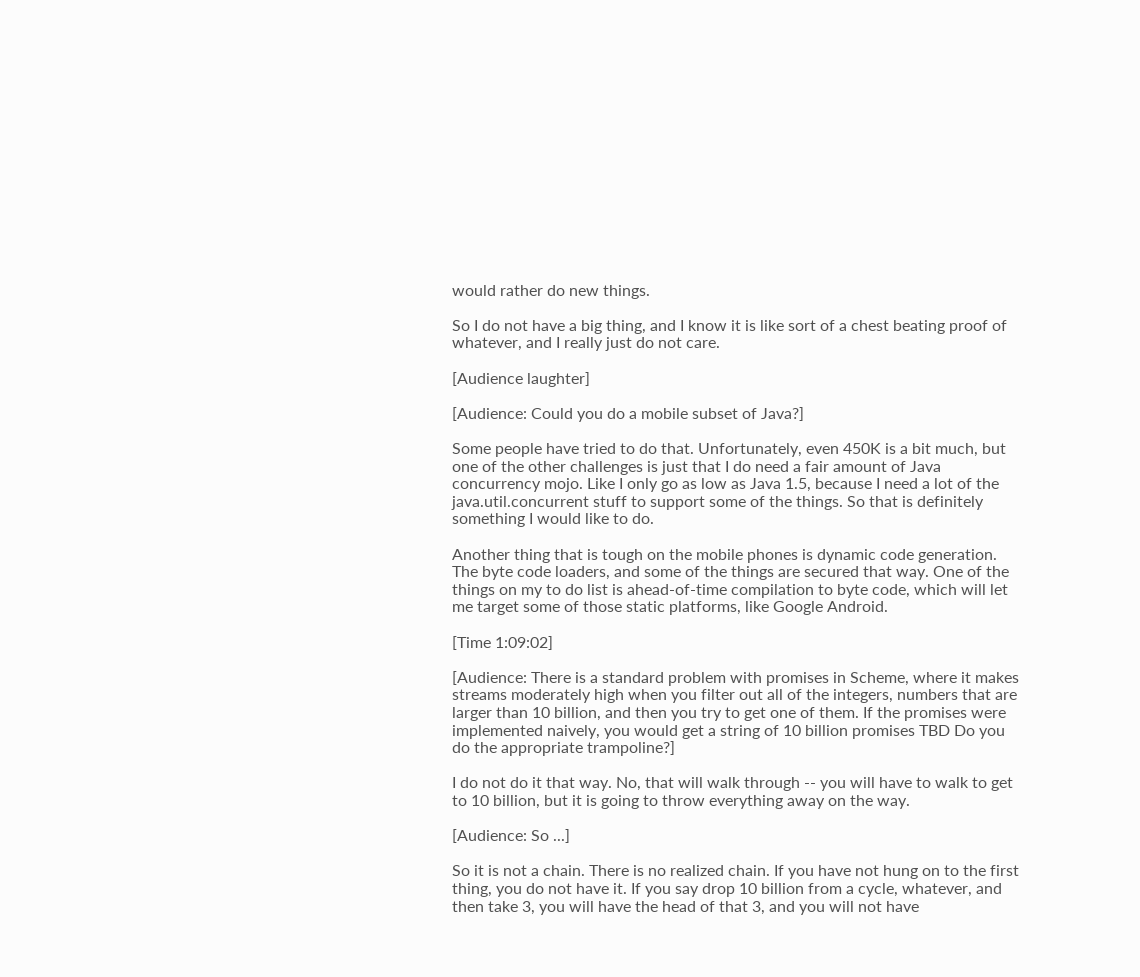would rather do new things.

So I do not have a big thing, and I know it is like sort of a chest beating proof of whatever, and I really just do not care.

[Audience laughter]

[Audience: Could you do a mobile subset of Java?]

Some people have tried to do that. Unfortunately, even 450K is a bit much, but one of the other challenges is just that I do need a fair amount of Java concurrency mojo. Like I only go as low as Java 1.5, because I need a lot of the java.util.concurrent stuff to support some of the things. So that is definitely something I would like to do.

Another thing that is tough on the mobile phones is dynamic code generation. The byte code loaders, and some of the things are secured that way. One of the things on my to do list is ahead-of-time compilation to byte code, which will let me target some of those static platforms, like Google Android.

[Time 1:09:02]

[Audience: There is a standard problem with promises in Scheme, where it makes streams moderately high when you filter out all of the integers, numbers that are larger than 10 billion, and then you try to get one of them. If the promises were implemented naively, you would get a string of 10 billion promises TBD Do you do the appropriate trampoline?]

I do not do it that way. No, that will walk through -- you will have to walk to get to 10 billion, but it is going to throw everything away on the way.

[Audience: So ...]

So it is not a chain. There is no realized chain. If you have not hung on to the first thing, you do not have it. If you say drop 10 billion from a cycle, whatever, and then take 3, you will have the head of that 3, and you will not have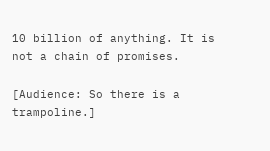10 billion of anything. It is not a chain of promises.

[Audience: So there is a trampoline.]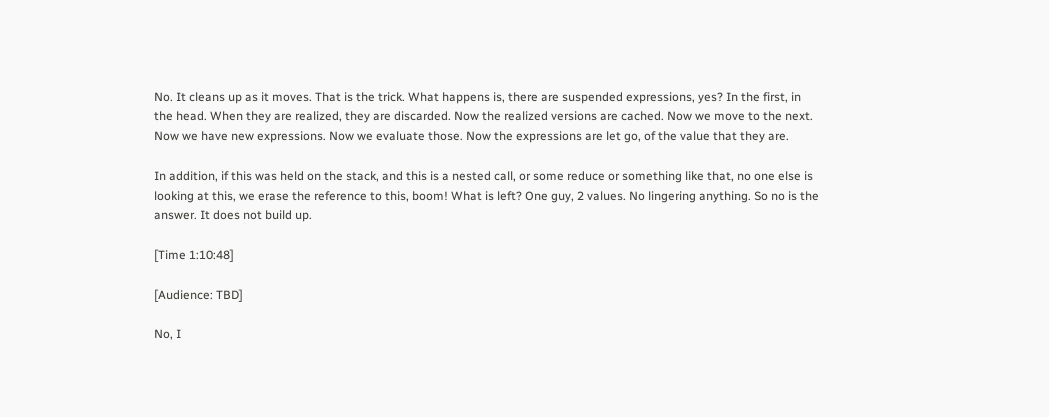No. It cleans up as it moves. That is the trick. What happens is, there are suspended expressions, yes? In the first, in the head. When they are realized, they are discarded. Now the realized versions are cached. Now we move to the next. Now we have new expressions. Now we evaluate those. Now the expressions are let go, of the value that they are.

In addition, if this was held on the stack, and this is a nested call, or some reduce or something like that, no one else is looking at this, we erase the reference to this, boom! What is left? One guy, 2 values. No lingering anything. So no is the answer. It does not build up.

[Time 1:10:48]

[Audience: TBD]

No, I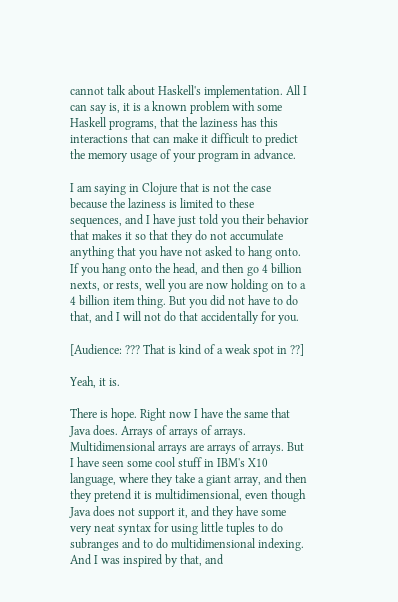cannot talk about Haskell's implementation. All I can say is, it is a known problem with some Haskell programs, that the laziness has this interactions that can make it difficult to predict the memory usage of your program in advance.

I am saying in Clojure that is not the case because the laziness is limited to these sequences, and I have just told you their behavior that makes it so that they do not accumulate anything that you have not asked to hang onto. If you hang onto the head, and then go 4 billion nexts, or rests, well you are now holding on to a 4 billion item thing. But you did not have to do that, and I will not do that accidentally for you.

[Audience: ??? That is kind of a weak spot in ??]

Yeah, it is.

There is hope. Right now I have the same that Java does. Arrays of arrays of arrays. Multidimensional arrays are arrays of arrays. But I have seen some cool stuff in IBM's X10 language, where they take a giant array, and then they pretend it is multidimensional, even though Java does not support it, and they have some very neat syntax for using little tuples to do subranges and to do multidimensional indexing. And I was inspired by that, and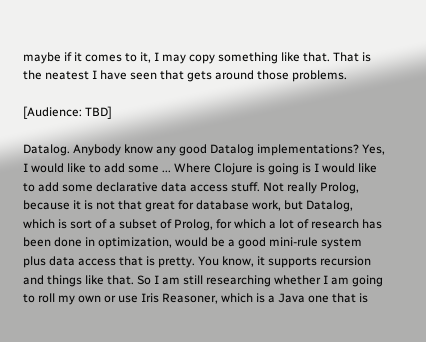maybe if it comes to it, I may copy something like that. That is the neatest I have seen that gets around those problems.

[Audience: TBD]

Datalog. Anybody know any good Datalog implementations? Yes, I would like to add some ... Where Clojure is going is I would like to add some declarative data access stuff. Not really Prolog, because it is not that great for database work, but Datalog, which is sort of a subset of Prolog, for which a lot of research has been done in optimization, would be a good mini-rule system plus data access that is pretty. You know, it supports recursion and things like that. So I am still researching whether I am going to roll my own or use Iris Reasoner, which is a Java one that is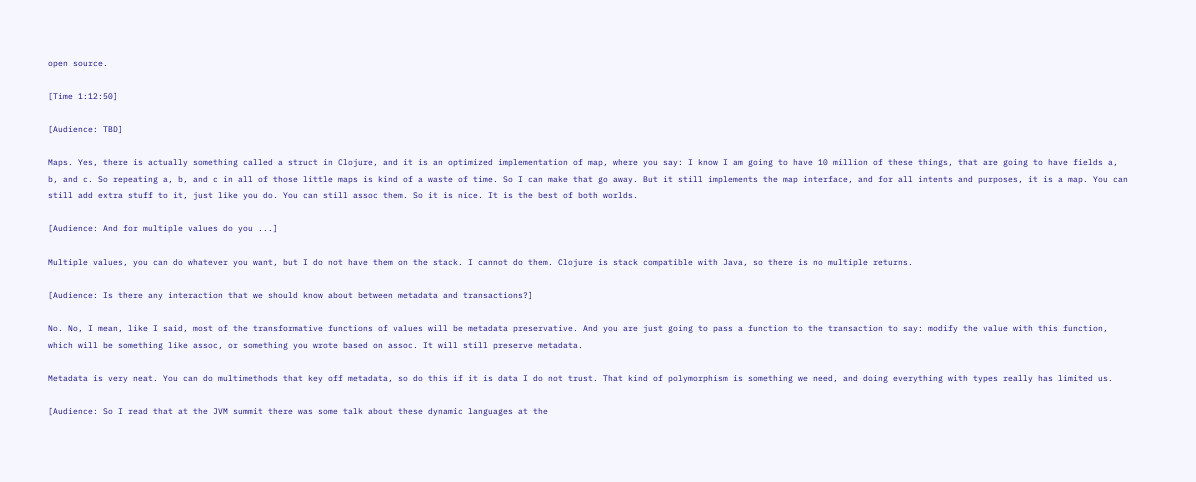open source.

[Time 1:12:50]

[Audience: TBD]

Maps. Yes, there is actually something called a struct in Clojure, and it is an optimized implementation of map, where you say: I know I am going to have 10 million of these things, that are going to have fields a, b, and c. So repeating a, b, and c in all of those little maps is kind of a waste of time. So I can make that go away. But it still implements the map interface, and for all intents and purposes, it is a map. You can still add extra stuff to it, just like you do. You can still assoc them. So it is nice. It is the best of both worlds.

[Audience: And for multiple values do you ...]

Multiple values, you can do whatever you want, but I do not have them on the stack. I cannot do them. Clojure is stack compatible with Java, so there is no multiple returns.

[Audience: Is there any interaction that we should know about between metadata and transactions?]

No. No, I mean, like I said, most of the transformative functions of values will be metadata preservative. And you are just going to pass a function to the transaction to say: modify the value with this function, which will be something like assoc, or something you wrote based on assoc. It will still preserve metadata.

Metadata is very neat. You can do multimethods that key off metadata, so do this if it is data I do not trust. That kind of polymorphism is something we need, and doing everything with types really has limited us.

[Audience: So I read that at the JVM summit there was some talk about these dynamic languages at the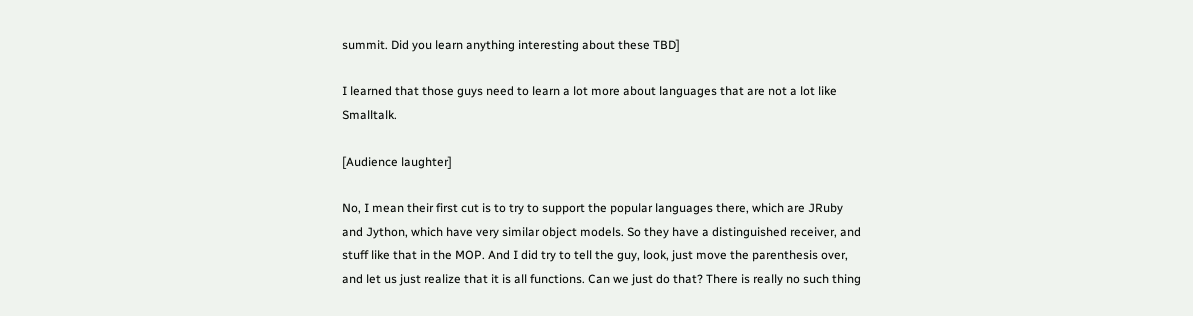summit. Did you learn anything interesting about these TBD]

I learned that those guys need to learn a lot more about languages that are not a lot like Smalltalk.

[Audience laughter]

No, I mean their first cut is to try to support the popular languages there, which are JRuby and Jython, which have very similar object models. So they have a distinguished receiver, and stuff like that in the MOP. And I did try to tell the guy, look, just move the parenthesis over, and let us just realize that it is all functions. Can we just do that? There is really no such thing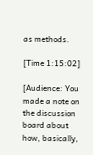as methods.

[Time 1:15:02]

[Audience: You made a note on the discussion board about how, basically,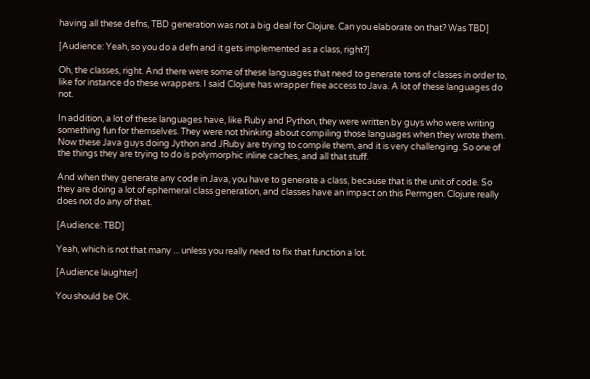having all these defns, TBD generation was not a big deal for Clojure. Can you elaborate on that? Was TBD]

[Audience: Yeah, so you do a defn and it gets implemented as a class, right?]

Oh, the classes, right. And there were some of these languages that need to generate tons of classes in order to, like for instance do these wrappers. I said Clojure has wrapper free access to Java. A lot of these languages do not.

In addition, a lot of these languages have, like Ruby and Python, they were written by guys who were writing something fun for themselves. They were not thinking about compiling those languages when they wrote them. Now these Java guys doing Jython and JRuby are trying to compile them, and it is very challenging. So one of the things they are trying to do is polymorphic inline caches, and all that stuff.

And when they generate any code in Java, you have to generate a class, because that is the unit of code. So they are doing a lot of ephemeral class generation, and classes have an impact on this Permgen. Clojure really does not do any of that.

[Audience: TBD]

Yeah, which is not that many ... unless you really need to fix that function a lot.

[Audience laughter]

You should be OK.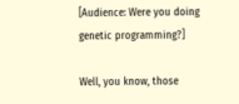[Audience: Were you doing genetic programming?]

Well, you know, those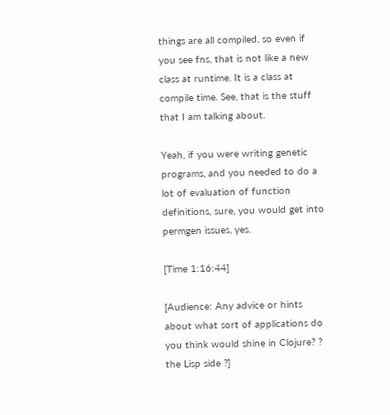things are all compiled, so even if you see fns, that is not like a new class at runtime. It is a class at compile time. See, that is the stuff that I am talking about.

Yeah, if you were writing genetic programs, and you needed to do a lot of evaluation of function definitions, sure, you would get into permgen issues, yes.

[Time 1:16:44]

[Audience: Any advice or hints about what sort of applications do you think would shine in Clojure? ? the Lisp side ?]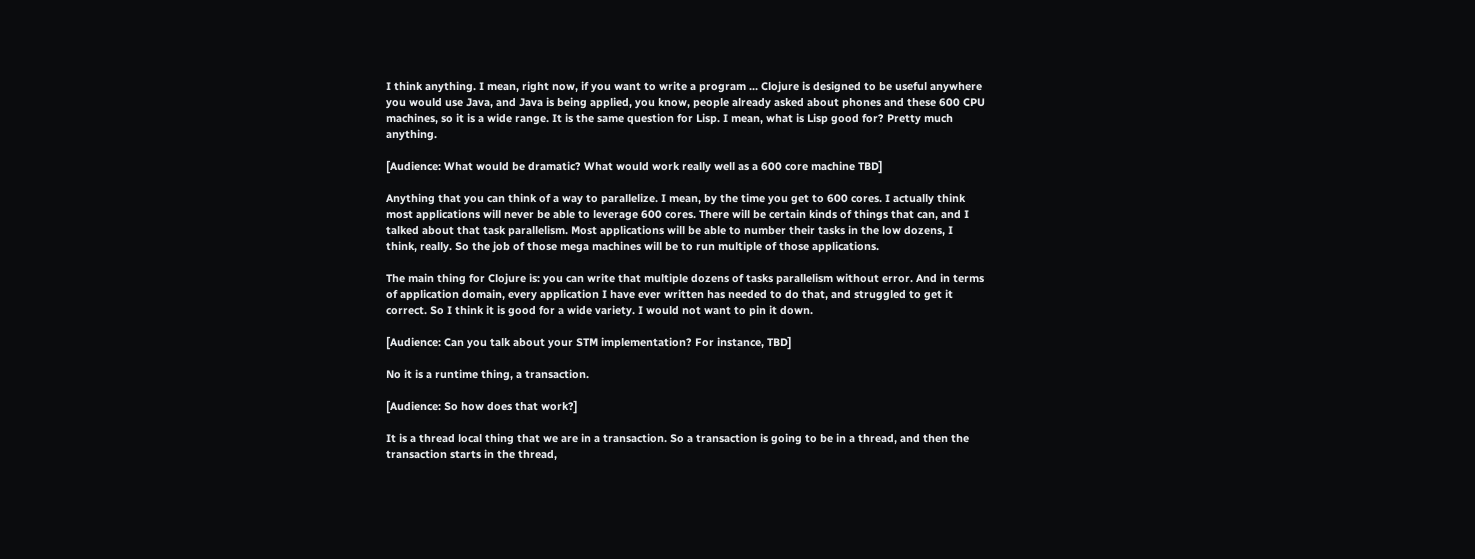I think anything. I mean, right now, if you want to write a program ... Clojure is designed to be useful anywhere you would use Java, and Java is being applied, you know, people already asked about phones and these 600 CPU machines, so it is a wide range. It is the same question for Lisp. I mean, what is Lisp good for? Pretty much anything.

[Audience: What would be dramatic? What would work really well as a 600 core machine TBD]

Anything that you can think of a way to parallelize. I mean, by the time you get to 600 cores. I actually think most applications will never be able to leverage 600 cores. There will be certain kinds of things that can, and I talked about that task parallelism. Most applications will be able to number their tasks in the low dozens, I think, really. So the job of those mega machines will be to run multiple of those applications.

The main thing for Clojure is: you can write that multiple dozens of tasks parallelism without error. And in terms of application domain, every application I have ever written has needed to do that, and struggled to get it correct. So I think it is good for a wide variety. I would not want to pin it down.

[Audience: Can you talk about your STM implementation? For instance, TBD]

No it is a runtime thing, a transaction.

[Audience: So how does that work?]

It is a thread local thing that we are in a transaction. So a transaction is going to be in a thread, and then the transaction starts in the thread,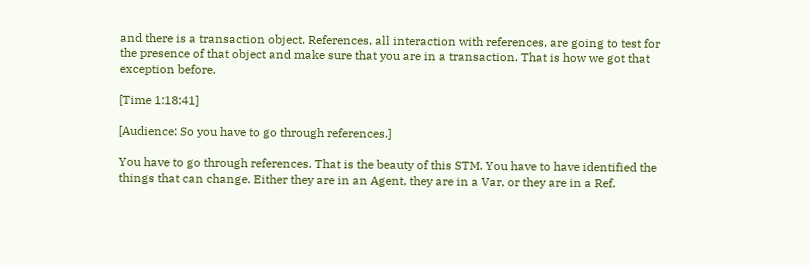and there is a transaction object. References, all interaction with references, are going to test for the presence of that object and make sure that you are in a transaction. That is how we got that exception before.

[Time 1:18:41]

[Audience: So you have to go through references.]

You have to go through references. That is the beauty of this STM. You have to have identified the things that can change. Either they are in an Agent, they are in a Var, or they are in a Ref.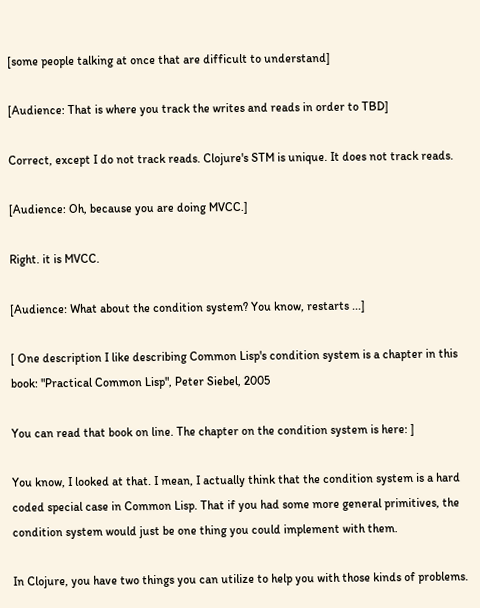[some people talking at once that are difficult to understand]

[Audience: That is where you track the writes and reads in order to TBD]

Correct, except I do not track reads. Clojure's STM is unique. It does not track reads.

[Audience: Oh, because you are doing MVCC.]

Right. it is MVCC.

[Audience: What about the condition system? You know, restarts ...]

[ One description I like describing Common Lisp's condition system is a chapter in this book: "Practical Common Lisp", Peter Siebel, 2005

You can read that book on line. The chapter on the condition system is here: ]

You know, I looked at that. I mean, I actually think that the condition system is a hard coded special case in Common Lisp. That if you had some more general primitives, the condition system would just be one thing you could implement with them.

In Clojure, you have two things you can utilize to help you with those kinds of problems.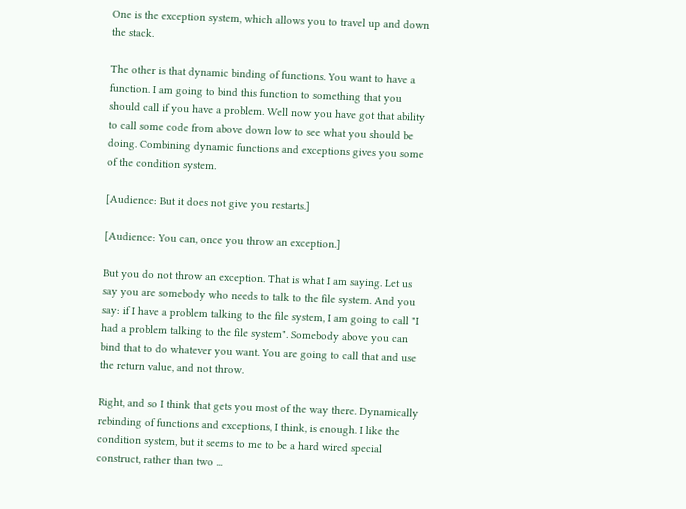One is the exception system, which allows you to travel up and down the stack.

The other is that dynamic binding of functions. You want to have a function. I am going to bind this function to something that you should call if you have a problem. Well now you have got that ability to call some code from above down low to see what you should be doing. Combining dynamic functions and exceptions gives you some of the condition system.

[Audience: But it does not give you restarts.]

[Audience: You can, once you throw an exception.]

But you do not throw an exception. That is what I am saying. Let us say you are somebody who needs to talk to the file system. And you say: if I have a problem talking to the file system, I am going to call "I had a problem talking to the file system". Somebody above you can bind that to do whatever you want. You are going to call that and use the return value, and not throw.

Right, and so I think that gets you most of the way there. Dynamically rebinding of functions and exceptions, I think, is enough. I like the condition system, but it seems to me to be a hard wired special construct, rather than two ...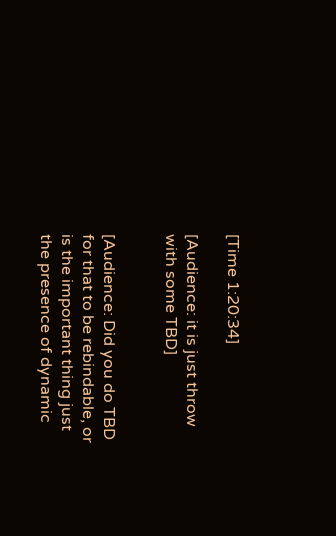[Time 1:20:34]

[Audience: it is just throw with some TBD]


[Audience: Did you do TBD for that to be rebindable, or is the important thing just the presence of dynamic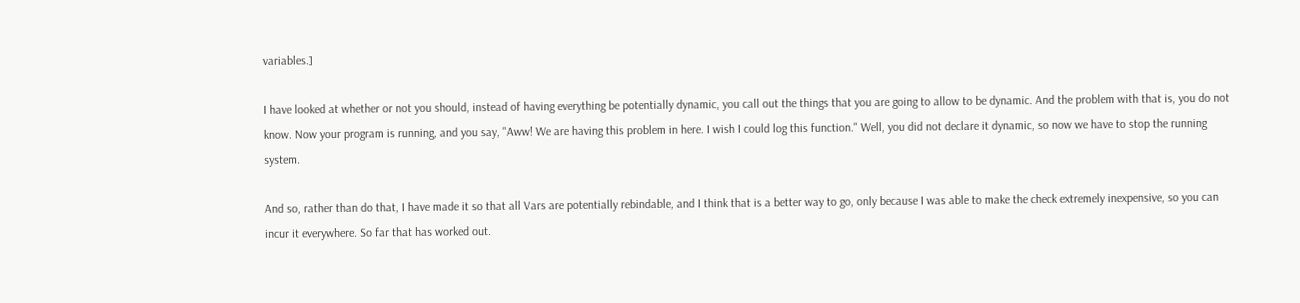variables.]

I have looked at whether or not you should, instead of having everything be potentially dynamic, you call out the things that you are going to allow to be dynamic. And the problem with that is, you do not know. Now your program is running, and you say, "Aww! We are having this problem in here. I wish I could log this function." Well, you did not declare it dynamic, so now we have to stop the running system.

And so, rather than do that, I have made it so that all Vars are potentially rebindable, and I think that is a better way to go, only because I was able to make the check extremely inexpensive, so you can incur it everywhere. So far that has worked out.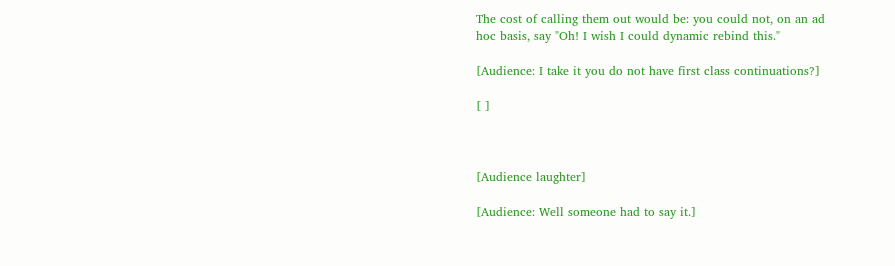The cost of calling them out would be: you could not, on an ad hoc basis, say "Oh! I wish I could dynamic rebind this."

[Audience: I take it you do not have first class continuations?]

[ ]



[Audience laughter]

[Audience: Well someone had to say it.]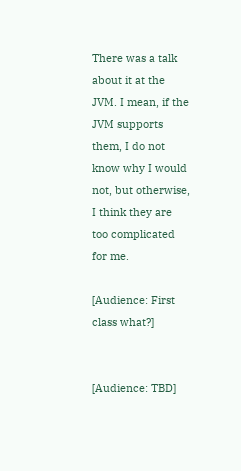There was a talk about it at the JVM. I mean, if the JVM supports them, I do not know why I would not, but otherwise, I think they are too complicated for me.

[Audience: First class what?]


[Audience: TBD]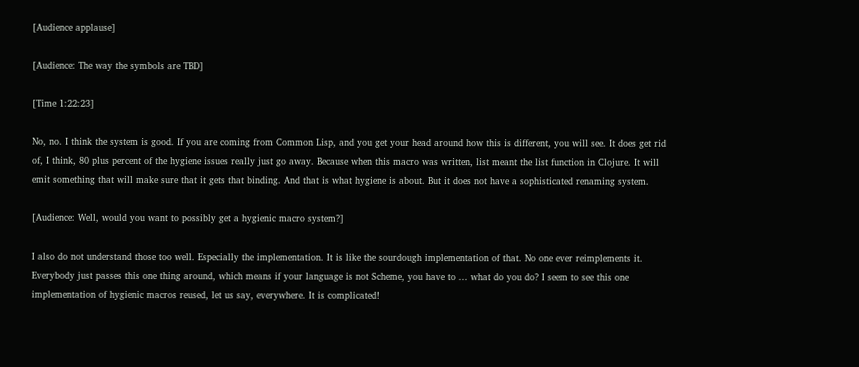[Audience applause]

[Audience: The way the symbols are TBD]

[Time 1:22:23]

No, no. I think the system is good. If you are coming from Common Lisp, and you get your head around how this is different, you will see. It does get rid of, I think, 80 plus percent of the hygiene issues really just go away. Because when this macro was written, list meant the list function in Clojure. It will emit something that will make sure that it gets that binding. And that is what hygiene is about. But it does not have a sophisticated renaming system.

[Audience: Well, would you want to possibly get a hygienic macro system?]

I also do not understand those too well. Especially the implementation. It is like the sourdough implementation of that. No one ever reimplements it. Everybody just passes this one thing around, which means if your language is not Scheme, you have to ... what do you do? I seem to see this one implementation of hygienic macros reused, let us say, everywhere. It is complicated!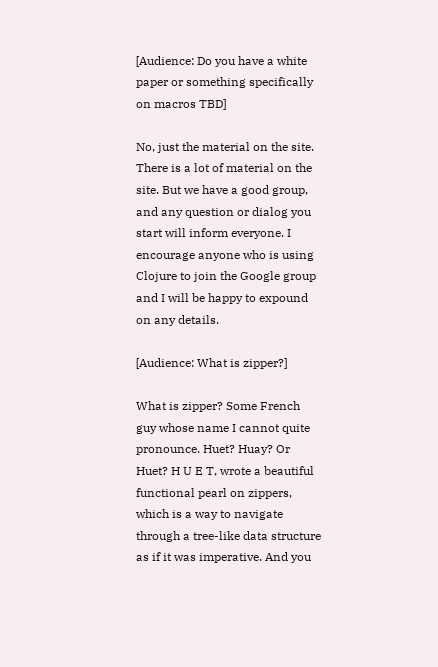[Audience: Do you have a white paper or something specifically on macros TBD]

No, just the material on the site. There is a lot of material on the site. But we have a good group, and any question or dialog you start will inform everyone. I encourage anyone who is using Clojure to join the Google group and I will be happy to expound on any details.

[Audience: What is zipper?]

What is zipper? Some French guy whose name I cannot quite pronounce. Huet? Huay? Or Huet? H U E T, wrote a beautiful functional pearl on zippers, which is a way to navigate through a tree-like data structure as if it was imperative. And you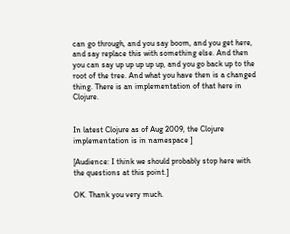can go through, and you say boom, and you get here, and say replace this with something else. And then you can say up up up up up, and you go back up to the root of the tree. And what you have then is a changed thing. There is an implementation of that here in Clojure.


In latest Clojure as of Aug 2009, the Clojure implementation is in namespace ]

[Audience: I think we should probably stop here with the questions at this point.]

OK. Thank you very much.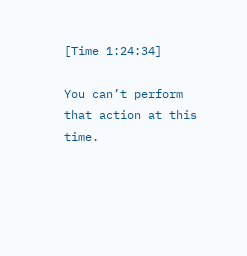[Time 1:24:34]

You can’t perform that action at this time.